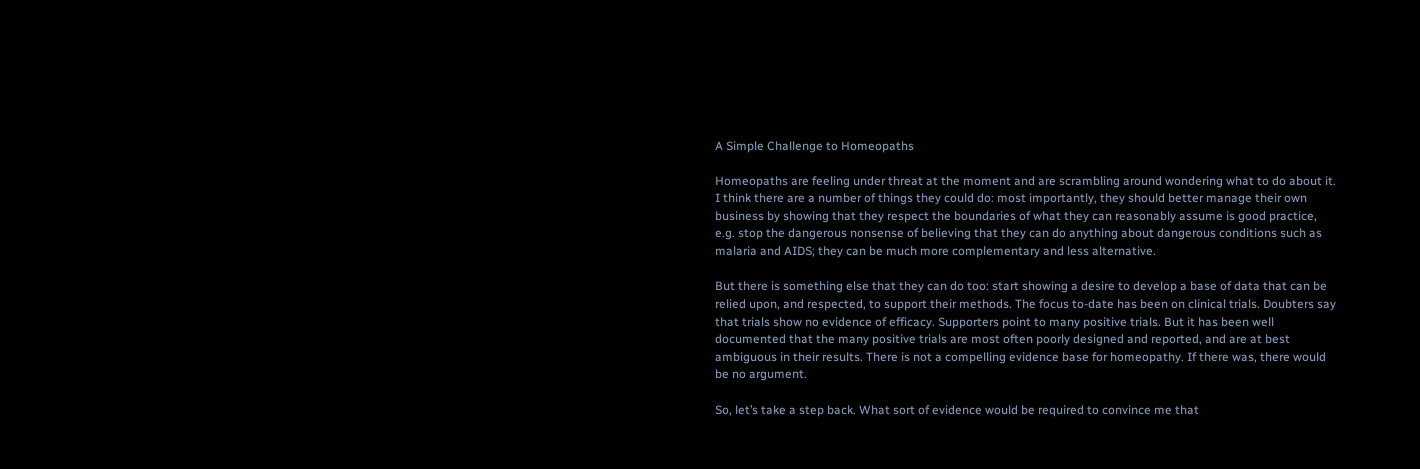A Simple Challenge to Homeopaths

Homeopaths are feeling under threat at the moment and are scrambling around wondering what to do about it. I think there are a number of things they could do: most importantly, they should better manage their own business by showing that they respect the boundaries of what they can reasonably assume is good practice, e.g. stop the dangerous nonsense of believing that they can do anything about dangerous conditions such as malaria and AIDS; they can be much more complementary and less alternative.

But there is something else that they can do too: start showing a desire to develop a base of data that can be relied upon, and respected, to support their methods. The focus to-date has been on clinical trials. Doubters say that trials show no evidence of efficacy. Supporters point to many positive trials. But it has been well documented that the many positive trials are most often poorly designed and reported, and are at best ambiguous in their results. There is not a compelling evidence base for homeopathy. If there was, there would be no argument.

So, let’s take a step back. What sort of evidence would be required to convince me that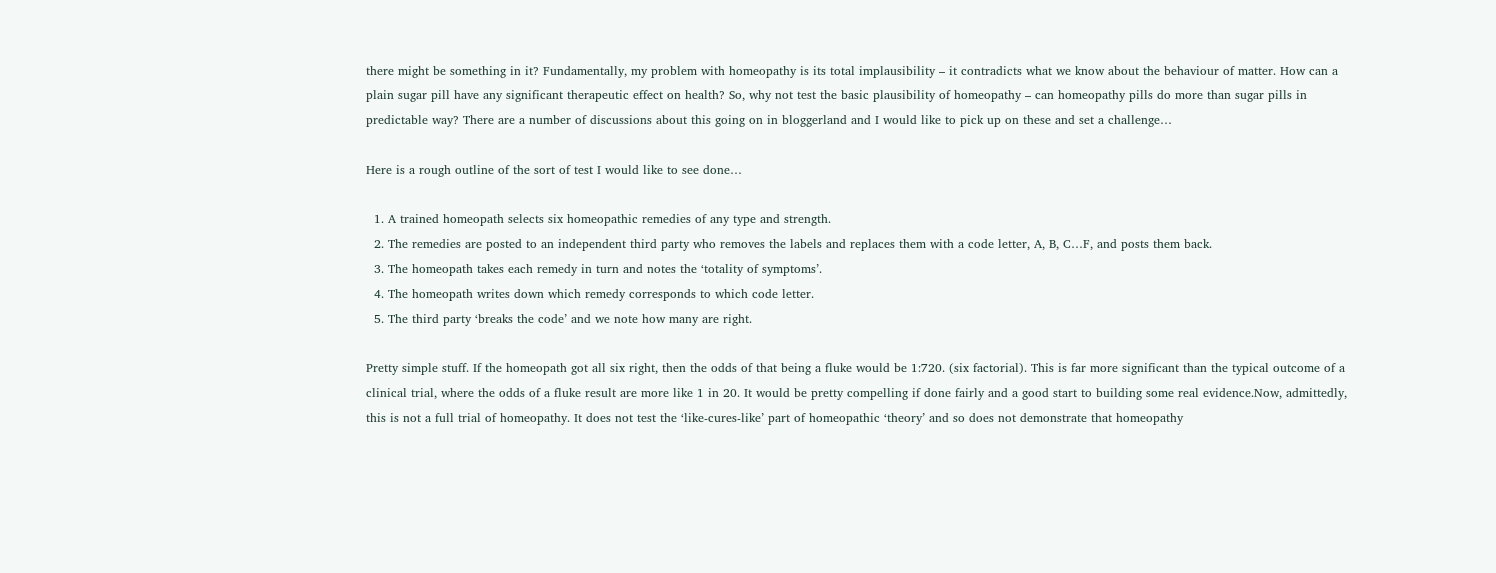there might be something in it? Fundamentally, my problem with homeopathy is its total implausibility – it contradicts what we know about the behaviour of matter. How can a plain sugar pill have any significant therapeutic effect on health? So, why not test the basic plausibility of homeopathy – can homeopathy pills do more than sugar pills in predictable way? There are a number of discussions about this going on in bloggerland and I would like to pick up on these and set a challenge…

Here is a rough outline of the sort of test I would like to see done…

  1. A trained homeopath selects six homeopathic remedies of any type and strength.
  2. The remedies are posted to an independent third party who removes the labels and replaces them with a code letter, A, B, C…F, and posts them back.
  3. The homeopath takes each remedy in turn and notes the ‘totality of symptoms’.
  4. The homeopath writes down which remedy corresponds to which code letter.
  5. The third party ‘breaks the code’ and we note how many are right.

Pretty simple stuff. If the homeopath got all six right, then the odds of that being a fluke would be 1:720. (six factorial). This is far more significant than the typical outcome of a clinical trial, where the odds of a fluke result are more like 1 in 20. It would be pretty compelling if done fairly and a good start to building some real evidence.Now, admittedly, this is not a full trial of homeopathy. It does not test the ‘like-cures-like’ part of homeopathic ‘theory’ and so does not demonstrate that homeopathy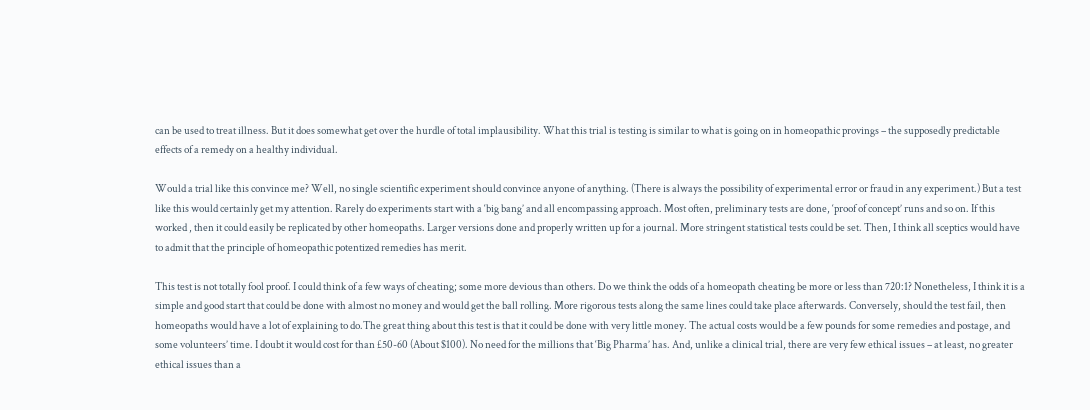can be used to treat illness. But it does somewhat get over the hurdle of total implausibility. What this trial is testing is similar to what is going on in homeopathic provings – the supposedly predictable effects of a remedy on a healthy individual.

Would a trial like this convince me? Well, no single scientific experiment should convince anyone of anything. (There is always the possibility of experimental error or fraud in any experiment.) But a test like this would certainly get my attention. Rarely do experiments start with a ‘big bang’ and all encompassing approach. Most often, preliminary tests are done, ‘proof of concept’ runs and so on. If this worked , then it could easily be replicated by other homeopaths. Larger versions done and properly written up for a journal. More stringent statistical tests could be set. Then, I think all sceptics would have to admit that the principle of homeopathic potentized remedies has merit.

This test is not totally fool proof. I could think of a few ways of cheating; some more devious than others. Do we think the odds of a homeopath cheating be more or less than 720:1? Nonetheless, I think it is a simple and good start that could be done with almost no money and would get the ball rolling. More rigorous tests along the same lines could take place afterwards. Conversely, should the test fail, then homeopaths would have a lot of explaining to do.The great thing about this test is that it could be done with very little money. The actual costs would be a few pounds for some remedies and postage, and some volunteers’ time. I doubt it would cost for than £50-60 (About $100). No need for the millions that ‘Big Pharma’ has. And, unlike a clinical trial, there are very few ethical issues – at least, no greater ethical issues than a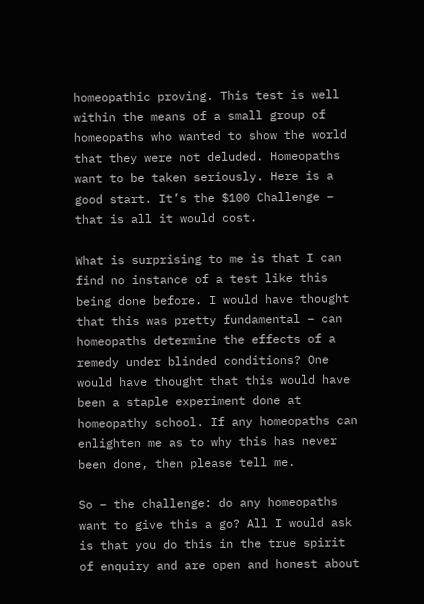homeopathic proving. This test is well within the means of a small group of homeopaths who wanted to show the world that they were not deluded. Homeopaths want to be taken seriously. Here is a good start. It’s the $100 Challenge – that is all it would cost.

What is surprising to me is that I can find no instance of a test like this being done before. I would have thought that this was pretty fundamental – can homeopaths determine the effects of a remedy under blinded conditions? One would have thought that this would have been a staple experiment done at homeopathy school. If any homeopaths can enlighten me as to why this has never been done, then please tell me.

So – the challenge: do any homeopaths want to give this a go? All I would ask is that you do this in the true spirit of enquiry and are open and honest about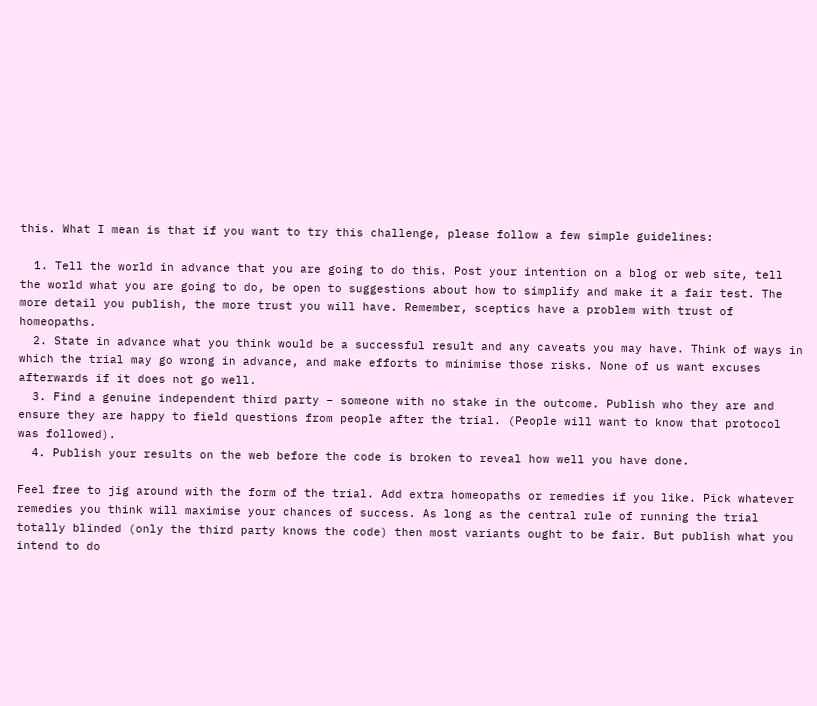this. What I mean is that if you want to try this challenge, please follow a few simple guidelines:

  1. Tell the world in advance that you are going to do this. Post your intention on a blog or web site, tell the world what you are going to do, be open to suggestions about how to simplify and make it a fair test. The more detail you publish, the more trust you will have. Remember, sceptics have a problem with trust of homeopaths.
  2. State in advance what you think would be a successful result and any caveats you may have. Think of ways in which the trial may go wrong in advance, and make efforts to minimise those risks. None of us want excuses afterwards if it does not go well.
  3. Find a genuine independent third party – someone with no stake in the outcome. Publish who they are and ensure they are happy to field questions from people after the trial. (People will want to know that protocol was followed).
  4. Publish your results on the web before the code is broken to reveal how well you have done.

Feel free to jig around with the form of the trial. Add extra homeopaths or remedies if you like. Pick whatever remedies you think will maximise your chances of success. As long as the central rule of running the trial totally blinded (only the third party knows the code) then most variants ought to be fair. But publish what you intend to do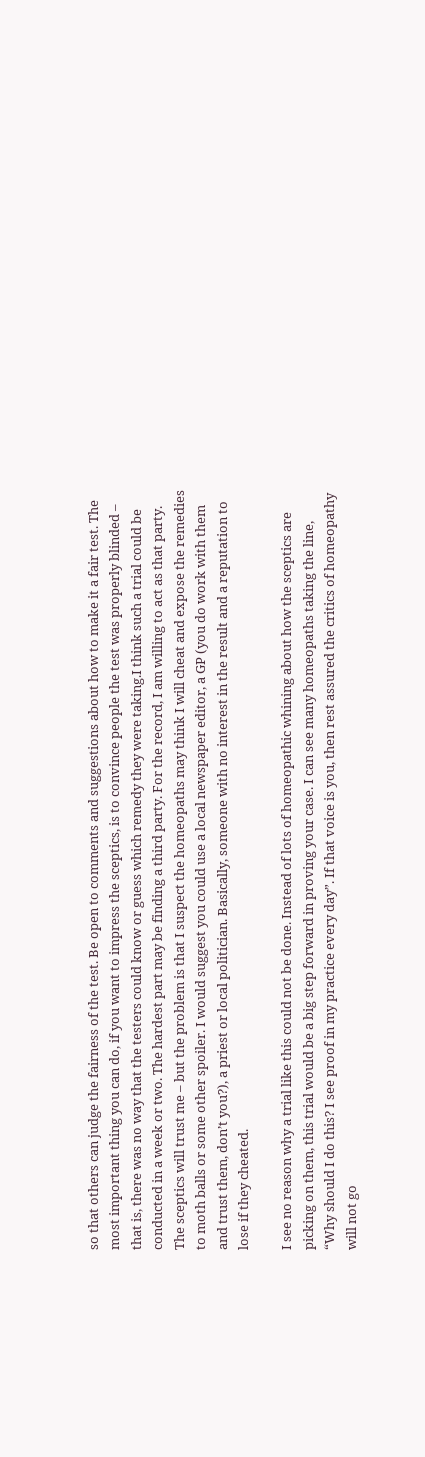so that others can judge the fairness of the test. Be open to comments and suggestions about how to make it a fair test. The most important thing you can do, if you want to impress the sceptics, is to convince people the test was properly blinded – that is, there was no way that the testers could know or guess which remedy they were taking.I think such a trial could be conducted in a week or two. The hardest part may be finding a third party. For the record, I am willing to act as that party. The sceptics will trust me – but the problem is that I suspect the homeopaths may think I will cheat and expose the remedies to moth balls or some other spoiler. I would suggest you could use a local newspaper editor, a GP (you do work with them and trust them, don’t you?), a priest or local politician. Basically, someone with no interest in the result and a reputation to lose if they cheated.

I see no reason why a trial like this could not be done. Instead of lots of homeopathic whining about how the sceptics are picking on them, this trial would be a big step forward in proving your case. I can see many homeopaths taking the line, “Why should I do this? I see proof in my practice every day”. If that voice is you, then rest assured the critics of homeopathy will not go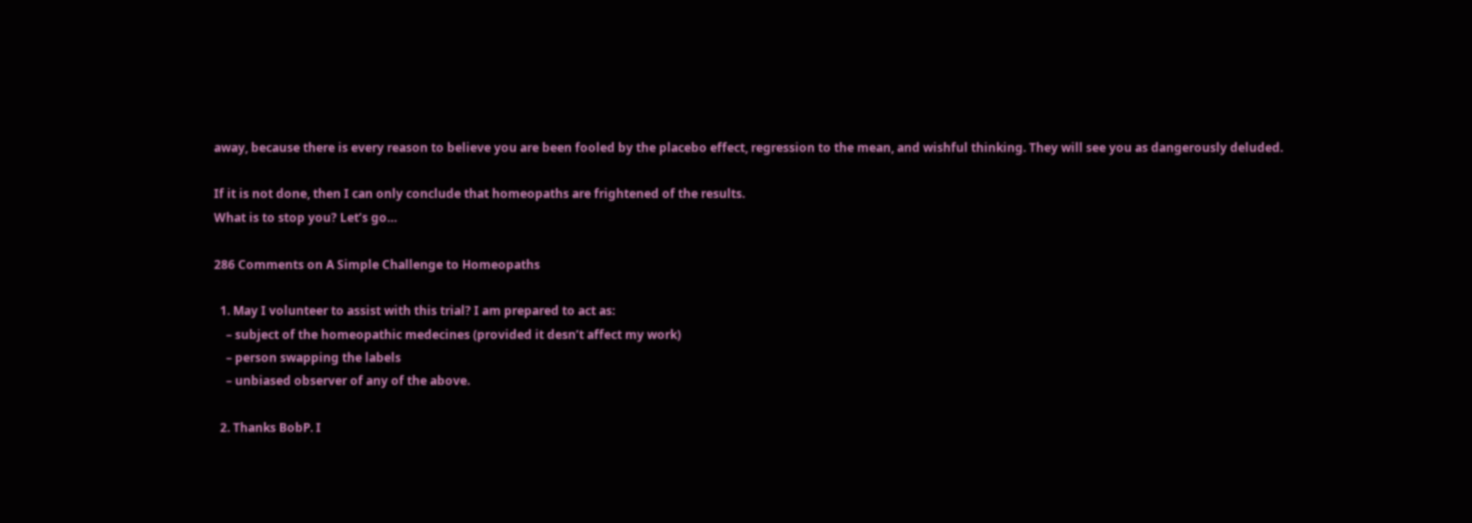away, because there is every reason to believe you are been fooled by the placebo effect, regression to the mean, and wishful thinking. They will see you as dangerously deluded.

If it is not done, then I can only conclude that homeopaths are frightened of the results.
What is to stop you? Let’s go…

286 Comments on A Simple Challenge to Homeopaths

  1. May I volunteer to assist with this trial? I am prepared to act as:
    – subject of the homeopathic medecines (provided it desn’t affect my work)
    – person swapping the labels
    – unbiased observer of any of the above.

  2. Thanks BobP. I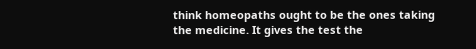think homeopaths ought to be the ones taking the medicine. It gives the test the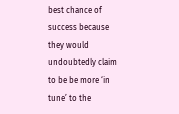best chance of success because they would undoubtedly claim to be be more ‘in tune’ to the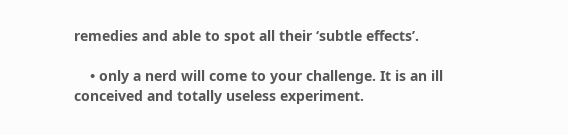remedies and able to spot all their ‘subtle effects’.

    • only a nerd will come to your challenge. It is an ill conceived and totally useless experiment.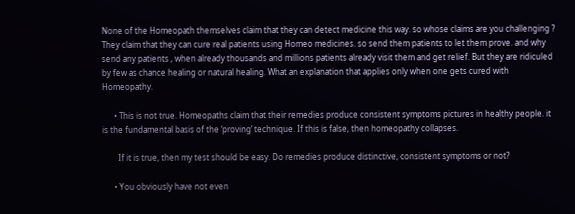None of the Homeopath themselves claim that they can detect medicine this way. so whose claims are you challenging ? They claim that they can cure real patients using Homeo medicines. so send them patients to let them prove. and why send any patients , when already thousands and millions patients already visit them and get relief. But they are ridiculed by few as chance healing or natural healing. What an explanation that applies only when one gets cured with Homeopathy.

      • This is not true. Homeopaths claim that their remedies produce consistent symptoms pictures in healthy people. it is the fundamental basis of the ‘proving’ technique. If this is false, then homeopathy collapses.

        If it is true, then my test should be easy. Do remedies produce distinctive, consistent symptoms or not?

      • You obviously have not even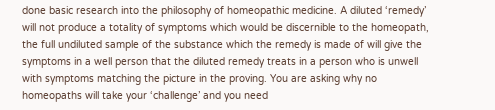done basic research into the philosophy of homeopathic medicine. A diluted ‘remedy’ will not produce a totality of symptoms which would be discernible to the homeopath, the full undiluted sample of the substance which the remedy is made of will give the symptoms in a well person that the diluted remedy treats in a person who is unwell with symptoms matching the picture in the proving. You are asking why no homeopaths will take your ‘challenge’ and you need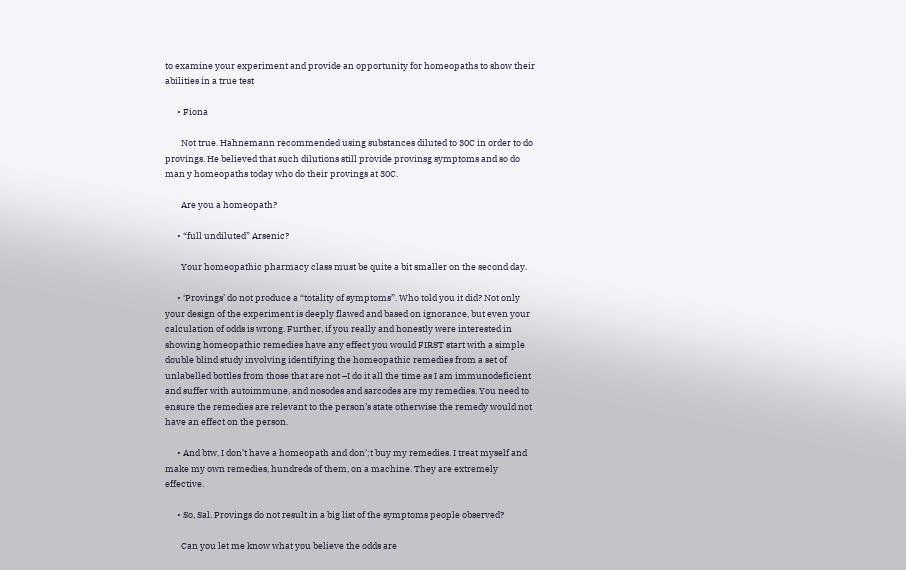to examine your experiment and provide an opportunity for homeopaths to show their abilities in a true test

      • Fiona

        Not true. Hahnemann recommended using substances diluted to 30C in order to do provings. He believed that such dilutions still provide provinsg symptoms and so do man y homeopaths today who do their provings at 30C.

        Are you a homeopath?

      • “full undiluted” Arsenic?

        Your homeopathic pharmacy class must be quite a bit smaller on the second day.

      • ‘Provings’ do not produce a “totality of symptoms”. Who told you it did? Not only your design of the experiment is deeply flawed and based on ignorance, but even your calculation of odds is wrong. Further, if you really and honestly were interested in showing homeopathic remedies have any effect you would FIRST start with a simple double blind study involving identifying the homeopathic remedies from a set of unlabelled bottles from those that are not –I do it all the time as I am immunodeficient and suffer with autoimmune, and nosodes and sarcodes are my remedies. You need to ensure the remedies are relevant to the person’s state otherwise the remedy would not have an effect on the person.

      • And btw, I don’t have a homeopath and don’;t buy my remedies. I treat myself and make my own remedies, hundreds of them, on a machine. They are extremely effective.

      • So, Sal. Provings do not result in a big list of the symptoms people observed?

        Can you let me know what you believe the odds are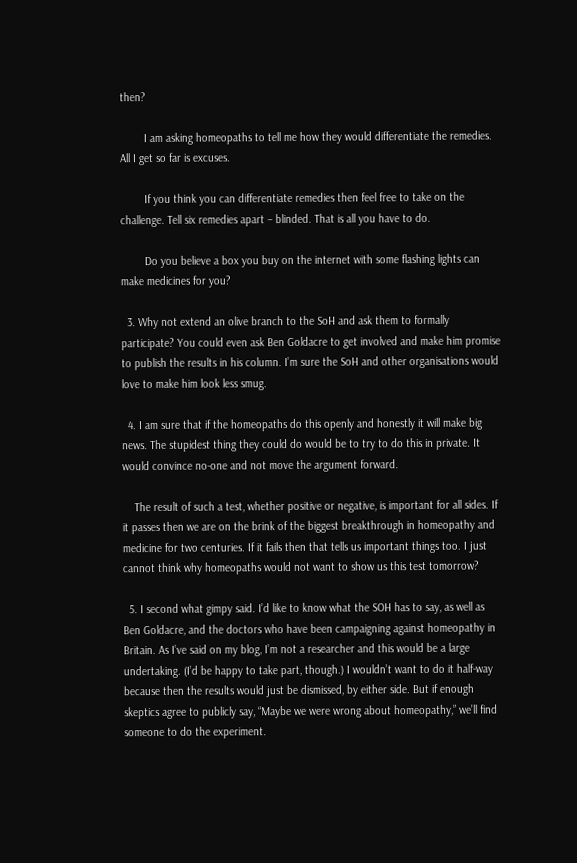then?

        I am asking homeopaths to tell me how they would differentiate the remedies. All I get so far is excuses.

        If you think you can differentiate remedies then feel free to take on the challenge. Tell six remedies apart – blinded. That is all you have to do.

        Do you believe a box you buy on the internet with some flashing lights can make medicines for you?

  3. Why not extend an olive branch to the SoH and ask them to formally participate? You could even ask Ben Goldacre to get involved and make him promise to publish the results in his column. I’m sure the SoH and other organisations would love to make him look less smug.

  4. I am sure that if the homeopaths do this openly and honestly it will make big news. The stupidest thing they could do would be to try to do this in private. It would convince no-one and not move the argument forward.

    The result of such a test, whether positive or negative, is important for all sides. If it passes then we are on the brink of the biggest breakthrough in homeopathy and medicine for two centuries. If it fails then that tells us important things too. I just cannot think why homeopaths would not want to show us this test tomorrow?

  5. I second what gimpy said. I’d like to know what the SOH has to say, as well as Ben Goldacre, and the doctors who have been campaigning against homeopathy in Britain. As I’ve said on my blog, I’m not a researcher and this would be a large undertaking. (I’d be happy to take part, though.) I wouldn’t want to do it half-way because then the results would just be dismissed, by either side. But if enough skeptics agree to publicly say, “Maybe we were wrong about homeopathy,” we’ll find someone to do the experiment.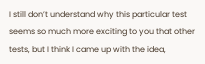I still don’t understand why this particular test seems so much more exciting to you that other tests, but I think I came up with the idea,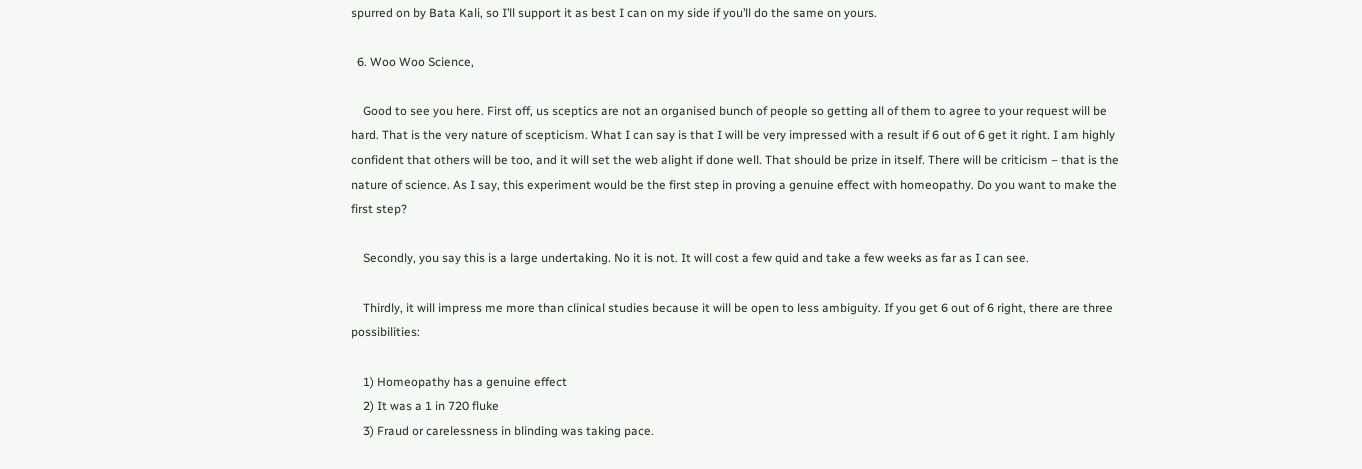spurred on by Bata Kali, so I’ll support it as best I can on my side if you’ll do the same on yours.

  6. Woo Woo Science,

    Good to see you here. First off, us sceptics are not an organised bunch of people so getting all of them to agree to your request will be hard. That is the very nature of scepticism. What I can say is that I will be very impressed with a result if 6 out of 6 get it right. I am highly confident that others will be too, and it will set the web alight if done well. That should be prize in itself. There will be criticism – that is the nature of science. As I say, this experiment would be the first step in proving a genuine effect with homeopathy. Do you want to make the first step?

    Secondly, you say this is a large undertaking. No it is not. It will cost a few quid and take a few weeks as far as I can see.

    Thirdly, it will impress me more than clinical studies because it will be open to less ambiguity. If you get 6 out of 6 right, there are three possibilities:

    1) Homeopathy has a genuine effect
    2) It was a 1 in 720 fluke
    3) Fraud or carelessness in blinding was taking pace.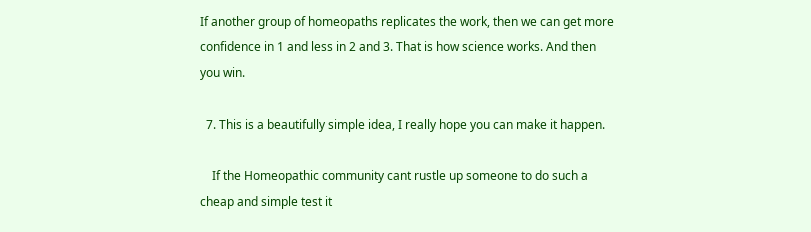If another group of homeopaths replicates the work, then we can get more confidence in 1 and less in 2 and 3. That is how science works. And then you win.

  7. This is a beautifully simple idea, I really hope you can make it happen.

    If the Homeopathic community cant rustle up someone to do such a cheap and simple test it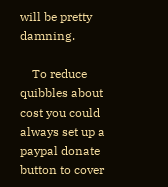will be pretty damning.

    To reduce quibbles about cost you could always set up a paypal donate button to cover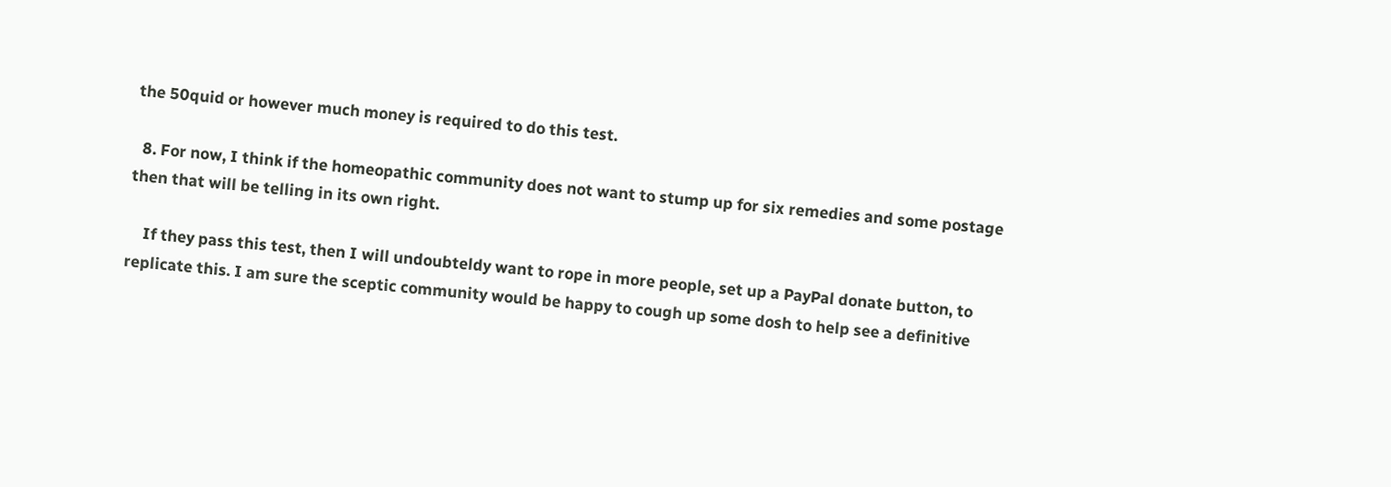the 50quid or however much money is required to do this test.

  8. For now, I think if the homeopathic community does not want to stump up for six remedies and some postage then that will be telling in its own right.

    If they pass this test, then I will undoubteldy want to rope in more people, set up a PayPal donate button, to replicate this. I am sure the sceptic community would be happy to cough up some dosh to help see a definitive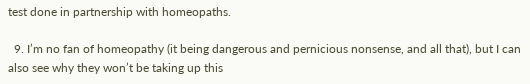test done in partnership with homeopaths.

  9. I’m no fan of homeopathy (it being dangerous and pernicious nonsense, and all that), but I can also see why they won’t be taking up this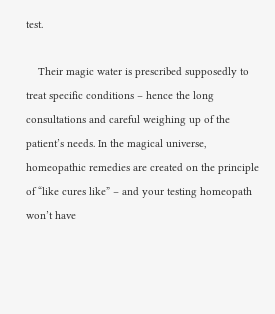test.

    Their magic water is prescribed supposedly to treat specific conditions – hence the long consultations and careful weighing up of the patient’s needs. In the magical universe, homeopathic remedies are created on the principle of “like cures like” – and your testing homeopath won’t have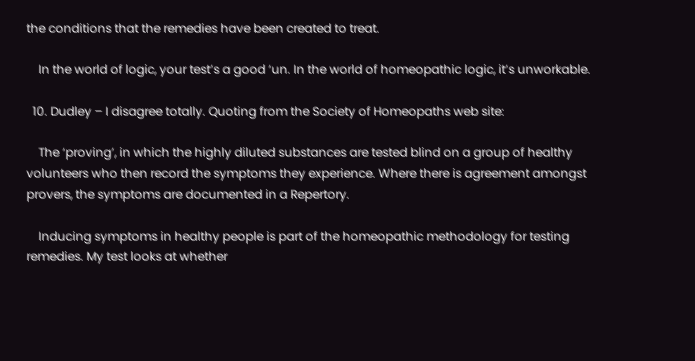the conditions that the remedies have been created to treat.

    In the world of logic, your test’s a good ‘un. In the world of homeopathic logic, it’s unworkable.

  10. Dudley – I disagree totally. Quoting from the Society of Homeopaths web site:

    The ‘proving’, in which the highly diluted substances are tested blind on a group of healthy volunteers who then record the symptoms they experience. Where there is agreement amongst provers, the symptoms are documented in a Repertory.

    Inducing symptoms in healthy people is part of the homeopathic methodology for testing remedies. My test looks at whether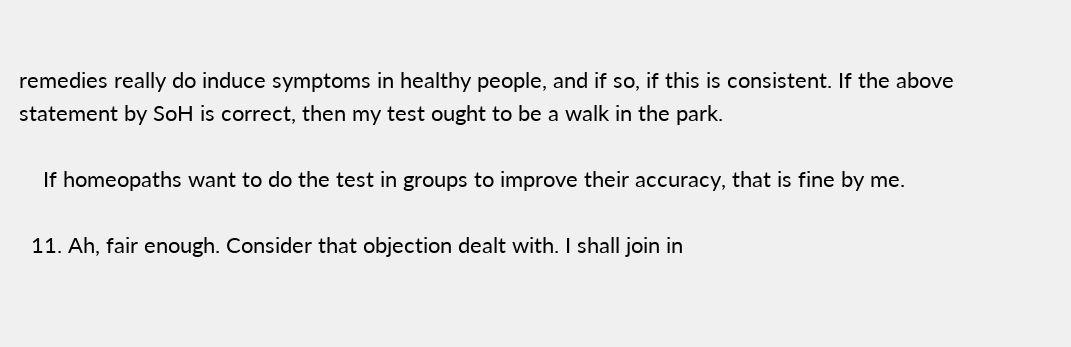remedies really do induce symptoms in healthy people, and if so, if this is consistent. If the above statement by SoH is correct, then my test ought to be a walk in the park.

    If homeopaths want to do the test in groups to improve their accuracy, that is fine by me.

  11. Ah, fair enough. Consider that objection dealt with. I shall join in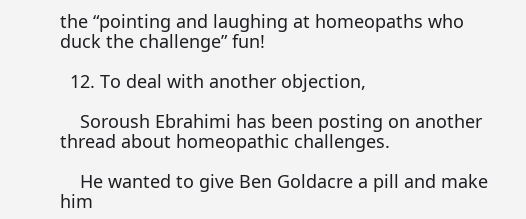the “pointing and laughing at homeopaths who duck the challenge” fun!

  12. To deal with another objection,

    Soroush Ebrahimi has been posting on another thread about homeopathic challenges.

    He wanted to give Ben Goldacre a pill and make him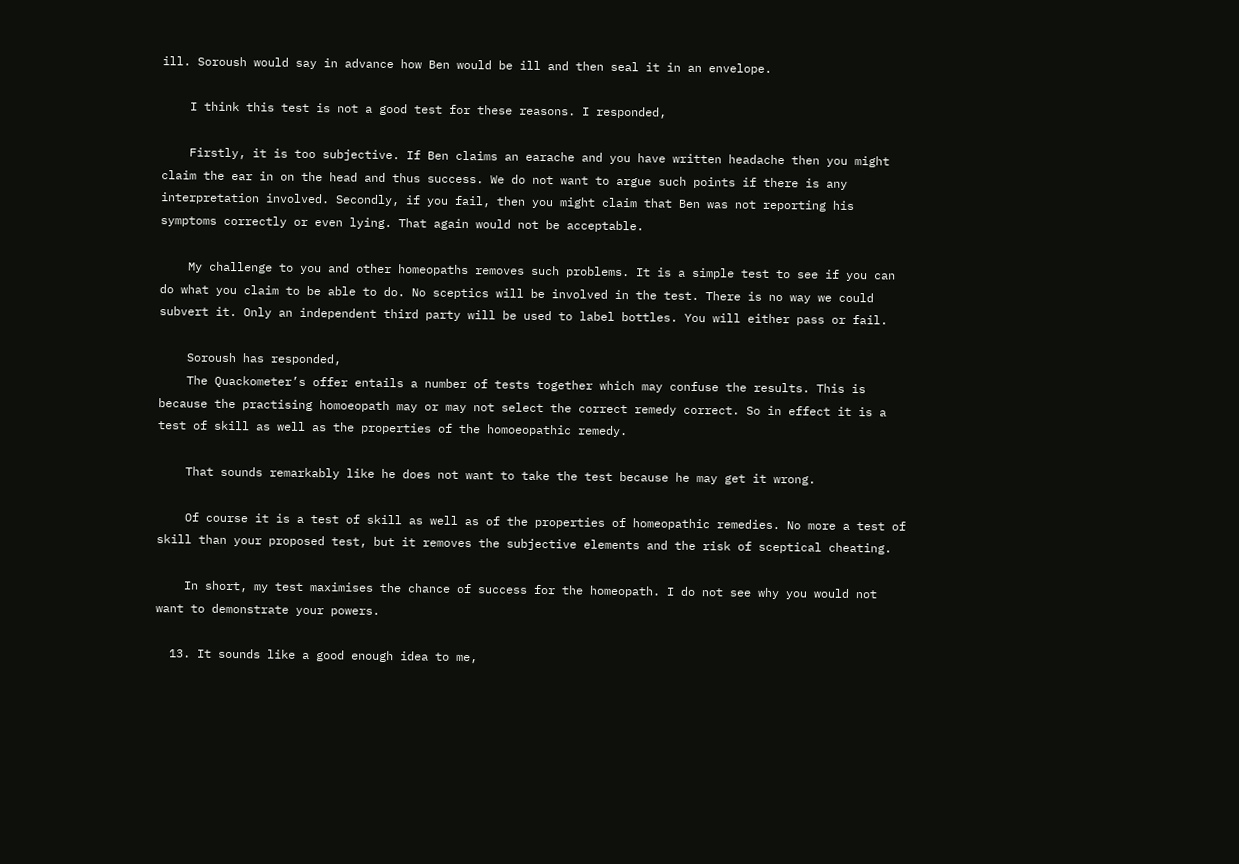ill. Soroush would say in advance how Ben would be ill and then seal it in an envelope.

    I think this test is not a good test for these reasons. I responded,

    Firstly, it is too subjective. If Ben claims an earache and you have written headache then you might claim the ear in on the head and thus success. We do not want to argue such points if there is any interpretation involved. Secondly, if you fail, then you might claim that Ben was not reporting his symptoms correctly or even lying. That again would not be acceptable.

    My challenge to you and other homeopaths removes such problems. It is a simple test to see if you can do what you claim to be able to do. No sceptics will be involved in the test. There is no way we could subvert it. Only an independent third party will be used to label bottles. You will either pass or fail.

    Soroush has responded,
    The Quackometer’s offer entails a number of tests together which may confuse the results. This is because the practising homoeopath may or may not select the correct remedy correct. So in effect it is a test of skill as well as the properties of the homoeopathic remedy.

    That sounds remarkably like he does not want to take the test because he may get it wrong.

    Of course it is a test of skill as well as of the properties of homeopathic remedies. No more a test of skill than your proposed test, but it removes the subjective elements and the risk of sceptical cheating.

    In short, my test maximises the chance of success for the homeopath. I do not see why you would not want to demonstrate your powers.

  13. It sounds like a good enough idea to me,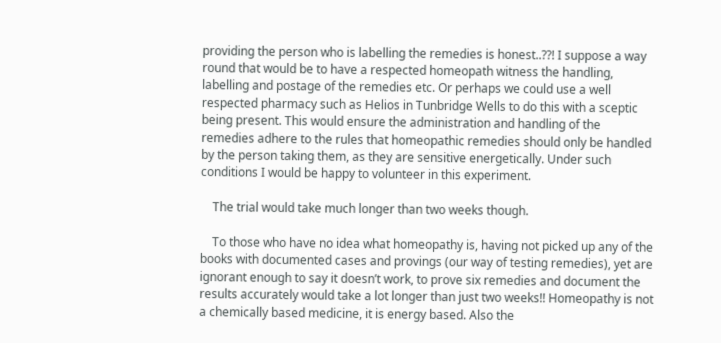providing the person who is labelling the remedies is honest..??! I suppose a way round that would be to have a respected homeopath witness the handling, labelling and postage of the remedies etc. Or perhaps we could use a well respected pharmacy such as Helios in Tunbridge Wells to do this with a sceptic being present. This would ensure the administration and handling of the remedies adhere to the rules that homeopathic remedies should only be handled by the person taking them, as they are sensitive energetically. Under such conditions I would be happy to volunteer in this experiment.

    The trial would take much longer than two weeks though.

    To those who have no idea what homeopathy is, having not picked up any of the books with documented cases and provings (our way of testing remedies), yet are ignorant enough to say it doesn’t work, to prove six remedies and document the results accurately would take a lot longer than just two weeks!! Homeopathy is not a chemically based medicine, it is energy based. Also the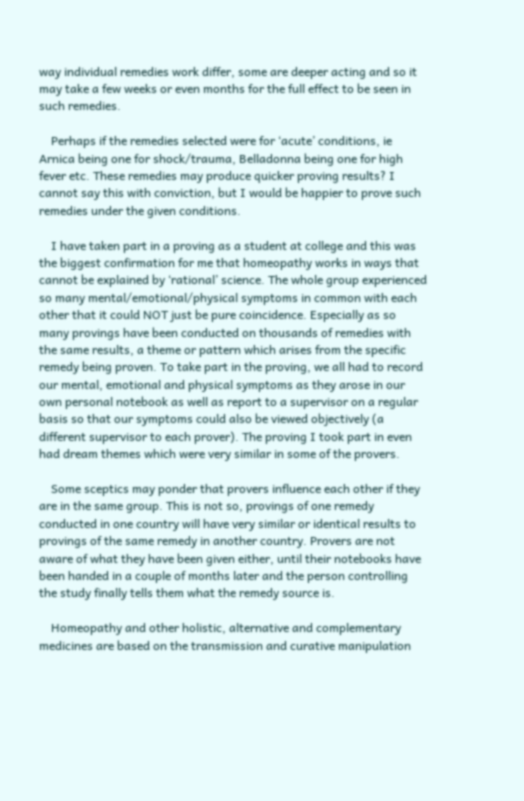way individual remedies work differ, some are deeper acting and so it may take a few weeks or even months for the full effect to be seen in such remedies.

    Perhaps if the remedies selected were for ‘acute’ conditions, ie Arnica being one for shock/trauma, Belladonna being one for high fever etc. These remedies may produce quicker proving results? I cannot say this with conviction, but I would be happier to prove such remedies under the given conditions.

    I have taken part in a proving as a student at college and this was the biggest confirmation for me that homeopathy works in ways that cannot be explained by ‘rational’ science. The whole group experienced so many mental/emotional/physical symptoms in common with each other that it could NOT just be pure coincidence. Especially as so many provings have been conducted on thousands of remedies with the same results, a theme or pattern which arises from the specific remedy being proven. To take part in the proving, we all had to record our mental, emotional and physical symptoms as they arose in our own personal notebook as well as report to a supervisor on a regular basis so that our symptoms could also be viewed objectively (a different supervisor to each prover). The proving I took part in even had dream themes which were very similar in some of the provers.

    Some sceptics may ponder that provers influence each other if they are in the same group. This is not so, provings of one remedy conducted in one country will have very similar or identical results to provings of the same remedy in another country. Provers are not aware of what they have been given either, until their notebooks have been handed in a couple of months later and the person controlling the study finally tells them what the remedy source is.

    Homeopathy and other holistic, alternative and complementary medicines are based on the transmission and curative manipulation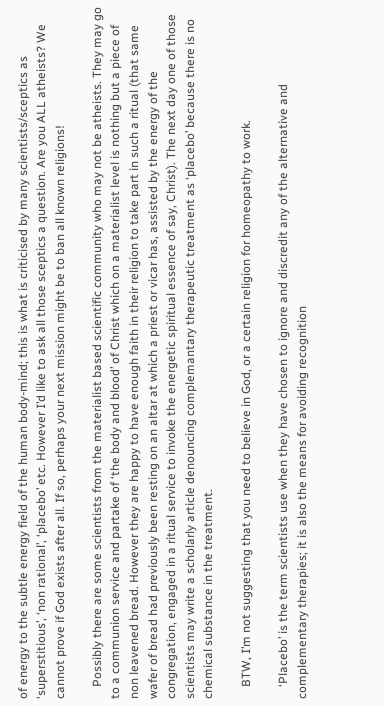of energy to the subtle energy field of the human body-mind; this is what is criticised by many scientists/sceptics as ‘superstitious’, ‘non rational’, ‘placebo’ etc. However I’d like to ask all those sceptics a question. Are you ALL atheists? We cannot prove if God exists after all. If so, perhaps your next mission might be to ban all known religions!

    Possibly there are some scientists from the materialist based scientific community who may not be atheists. They may go to a communion service and partake of ‘the body and blood’ of Christ which on a materialist level is nothing but a piece of non leavened bread. However they are happy to have enough faith in their religion to take part in such a ritual (that same wafer of bread had previously been resting on an altar at which a priest or vicar has, assisted by the energy of the congregation, engaged in a ritual service to invoke the energetic spiritual essence of say, Christ). The next day one of those scientists may write a scholarly article denouncing complemantary therapeutic treatment as ‘placebo’ because there is no chemical substance in the treatment.

    BTW, I’m not suggesting that you need to believe in God, or a certain religion for homeopathy to work.

    ‘Placebo’ is the term scientists use when they have chosen to ignore and discredit any of the alternative and complementary therapies; it is also the means for avoiding recognition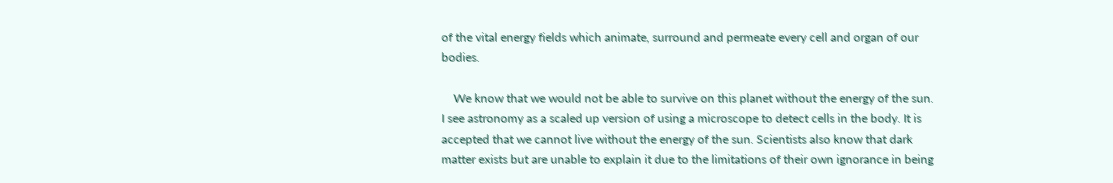of the vital energy fields which animate, surround and permeate every cell and organ of our bodies.

    We know that we would not be able to survive on this planet without the energy of the sun. I see astronomy as a scaled up version of using a microscope to detect cells in the body. It is accepted that we cannot live without the energy of the sun. Scientists also know that dark matter exists but are unable to explain it due to the limitations of their own ignorance in being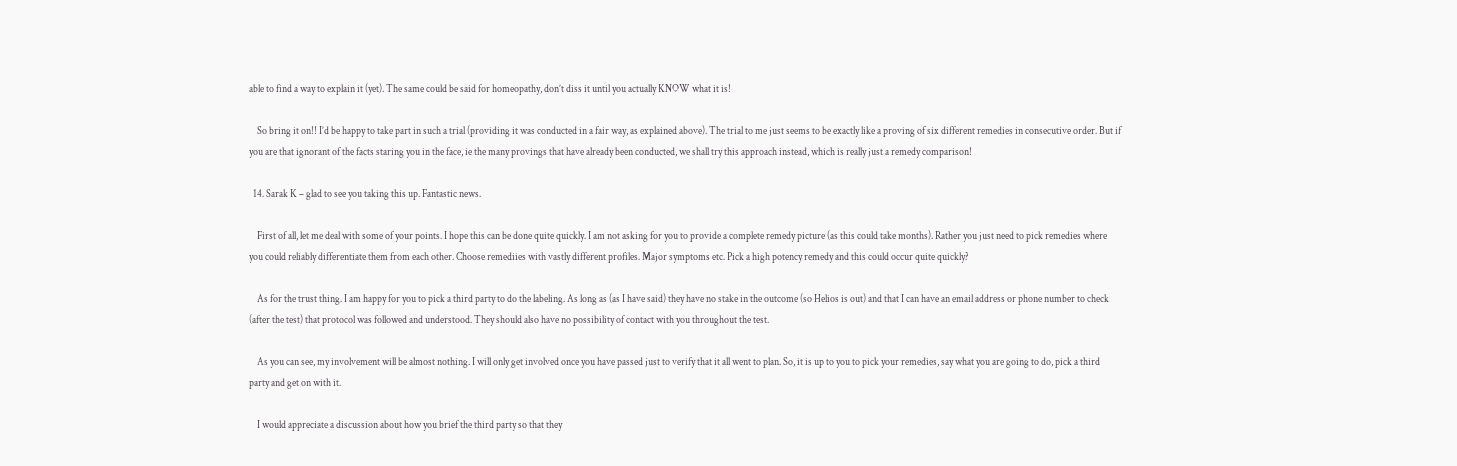able to find a way to explain it (yet). The same could be said for homeopathy, don’t diss it until you actually KNOW what it is!

    So bring it on!! I’d be happy to take part in such a trial (providing it was conducted in a fair way, as explained above). The trial to me just seems to be exactly like a proving of six different remedies in consecutive order. But if you are that ignorant of the facts staring you in the face, ie the many provings that have already been conducted, we shall try this approach instead, which is really just a remedy comparison!

  14. Sarak K – glad to see you taking this up. Fantastic news.

    First of all, let me deal with some of your points. I hope this can be done quite quickly. I am not asking for you to provide a complete remedy picture (as this could take months). Rather you just need to pick remedies where you could reliably differentiate them from each other. Choose remediies with vastly different profiles. Major symptoms etc. Pick a high potency remedy and this could occur quite quickly?

    As for the trust thing. I am happy for you to pick a third party to do the labeling. As long as (as I have said) they have no stake in the outcome (so Helios is out) and that I can have an email address or phone number to check (after the test) that protocol was followed and understood. They should also have no possibility of contact with you throughout the test.

    As you can see, my involvement will be almost nothing. I will only get involved once you have passed just to verify that it all went to plan. So, it is up to you to pick your remedies, say what you are going to do, pick a third party and get on with it.

    I would appreciate a discussion about how you brief the third party so that they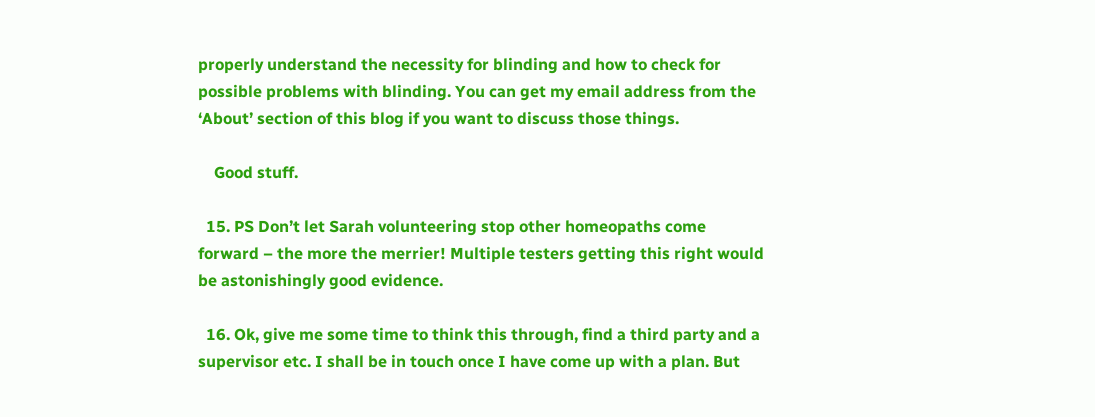properly understand the necessity for blinding and how to check for possible problems with blinding. You can get my email address from the ‘About’ section of this blog if you want to discuss those things.

    Good stuff.

  15. PS Don’t let Sarah volunteering stop other homeopaths come forward – the more the merrier! Multiple testers getting this right would be astonishingly good evidence.

  16. Ok, give me some time to think this through, find a third party and a supervisor etc. I shall be in touch once I have come up with a plan. But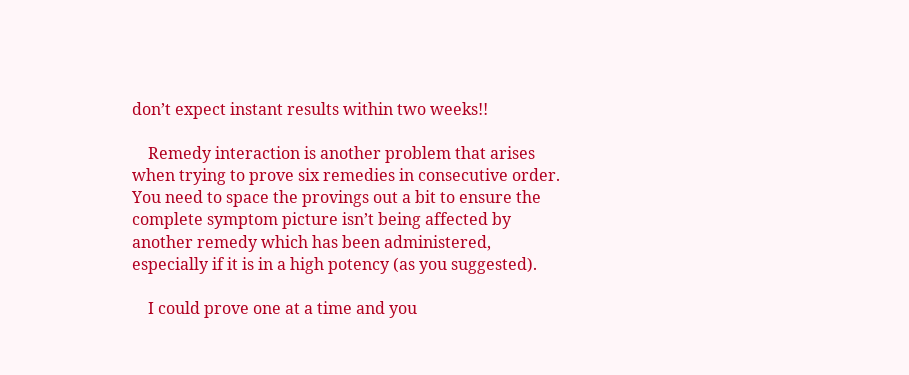don’t expect instant results within two weeks!!

    Remedy interaction is another problem that arises when trying to prove six remedies in consecutive order. You need to space the provings out a bit to ensure the complete symptom picture isn’t being affected by another remedy which has been administered, especially if it is in a high potency (as you suggested).

    I could prove one at a time and you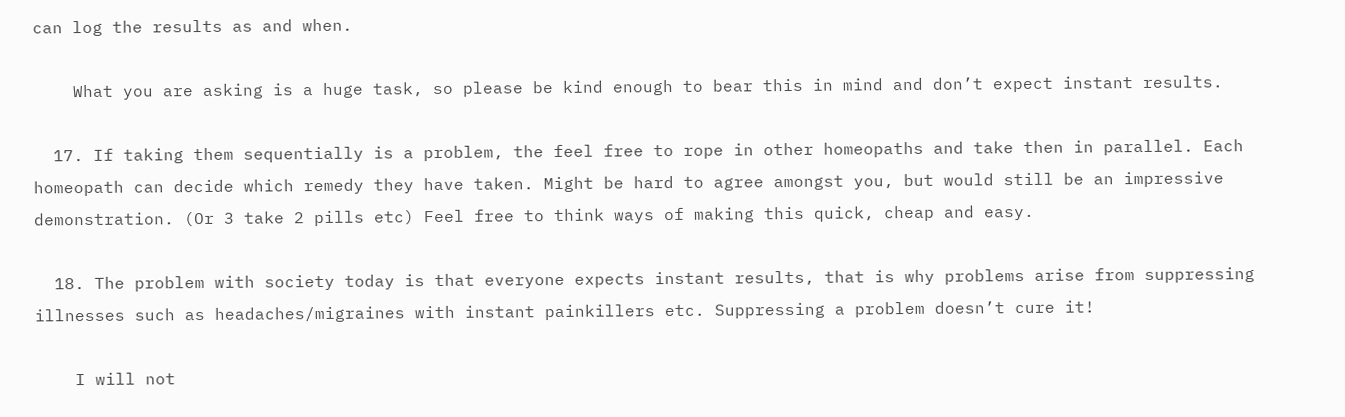can log the results as and when.

    What you are asking is a huge task, so please be kind enough to bear this in mind and don’t expect instant results.

  17. If taking them sequentially is a problem, the feel free to rope in other homeopaths and take then in parallel. Each homeopath can decide which remedy they have taken. Might be hard to agree amongst you, but would still be an impressive demonstration. (Or 3 take 2 pills etc) Feel free to think ways of making this quick, cheap and easy.

  18. The problem with society today is that everyone expects instant results, that is why problems arise from suppressing illnesses such as headaches/migraines with instant painkillers etc. Suppressing a problem doesn’t cure it!

    I will not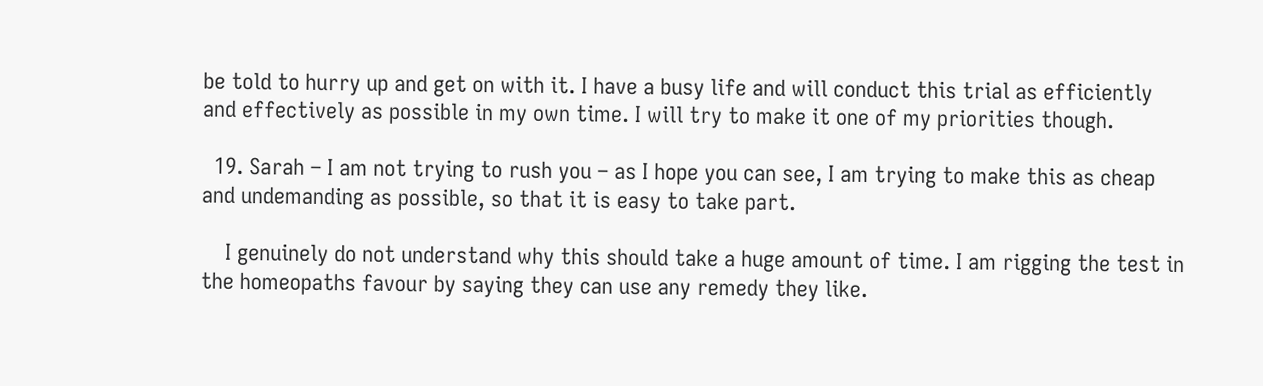be told to hurry up and get on with it. I have a busy life and will conduct this trial as efficiently and effectively as possible in my own time. I will try to make it one of my priorities though.

  19. Sarah – I am not trying to rush you – as I hope you can see, I am trying to make this as cheap and undemanding as possible, so that it is easy to take part.

    I genuinely do not understand why this should take a huge amount of time. I am rigging the test in the homeopaths favour by saying they can use any remedy they like.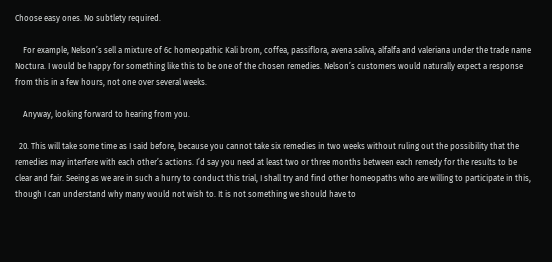Choose easy ones. No subtlety required.

    For example, Nelson’s sell a mixture of 6c homeopathic Kali brom, coffea, passiflora, avena saliva, alfalfa and valeriana under the trade name Noctura. I would be happy for something like this to be one of the chosen remedies. Nelson’s customers would naturally expect a response from this in a few hours, not one over several weeks.

    Anyway, looking forward to hearing from you.

  20. This will take some time as I said before, because you cannot take six remedies in two weeks without ruling out the possibility that the remedies may interfere with each other’s actions. I’d say you need at least two or three months between each remedy for the results to be clear and fair. Seeing as we are in such a hurry to conduct this trial, I shall try and find other homeopaths who are willing to participate in this, though I can understand why many would not wish to. It is not something we should have to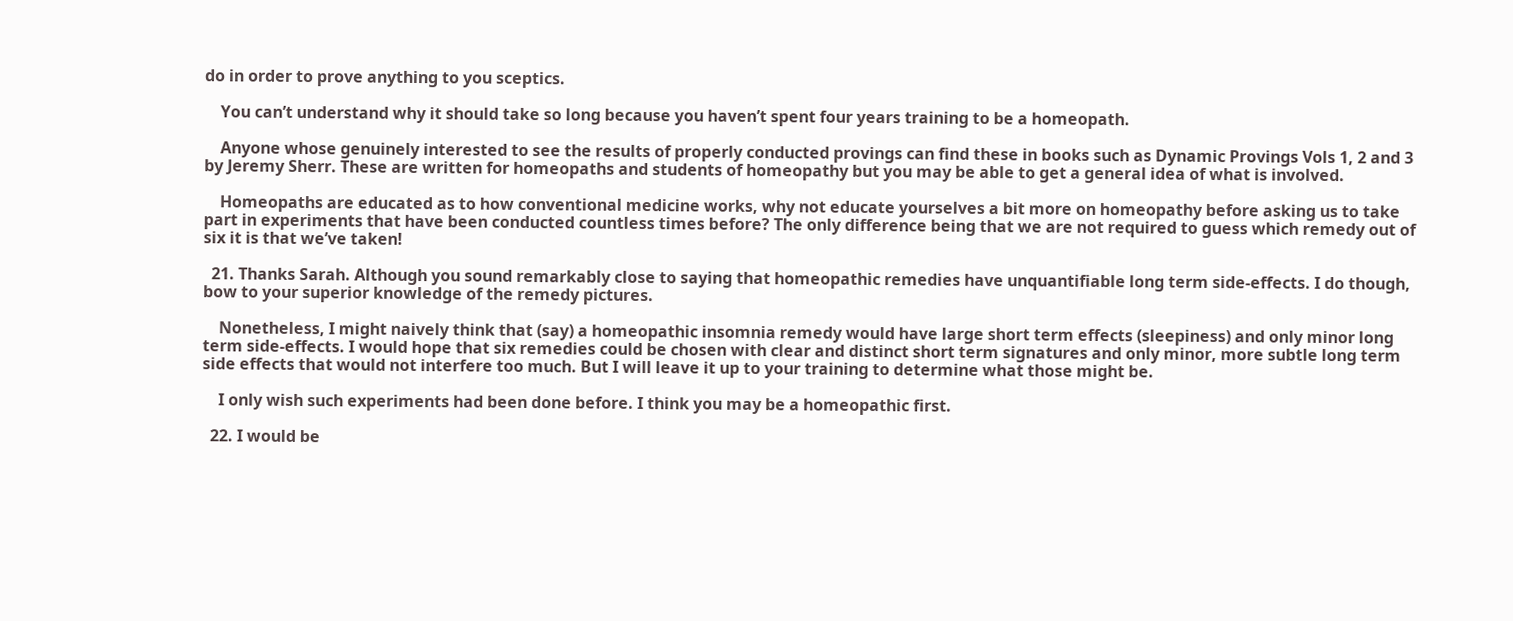do in order to prove anything to you sceptics.

    You can’t understand why it should take so long because you haven’t spent four years training to be a homeopath.

    Anyone whose genuinely interested to see the results of properly conducted provings can find these in books such as Dynamic Provings Vols 1, 2 and 3 by Jeremy Sherr. These are written for homeopaths and students of homeopathy but you may be able to get a general idea of what is involved.

    Homeopaths are educated as to how conventional medicine works, why not educate yourselves a bit more on homeopathy before asking us to take part in experiments that have been conducted countless times before? The only difference being that we are not required to guess which remedy out of six it is that we’ve taken!

  21. Thanks Sarah. Although you sound remarkably close to saying that homeopathic remedies have unquantifiable long term side-effects. I do though, bow to your superior knowledge of the remedy pictures.

    Nonetheless, I might naively think that (say) a homeopathic insomnia remedy would have large short term effects (sleepiness) and only minor long term side-effects. I would hope that six remedies could be chosen with clear and distinct short term signatures and only minor, more subtle long term side effects that would not interfere too much. But I will leave it up to your training to determine what those might be.

    I only wish such experiments had been done before. I think you may be a homeopathic first.

  22. I would be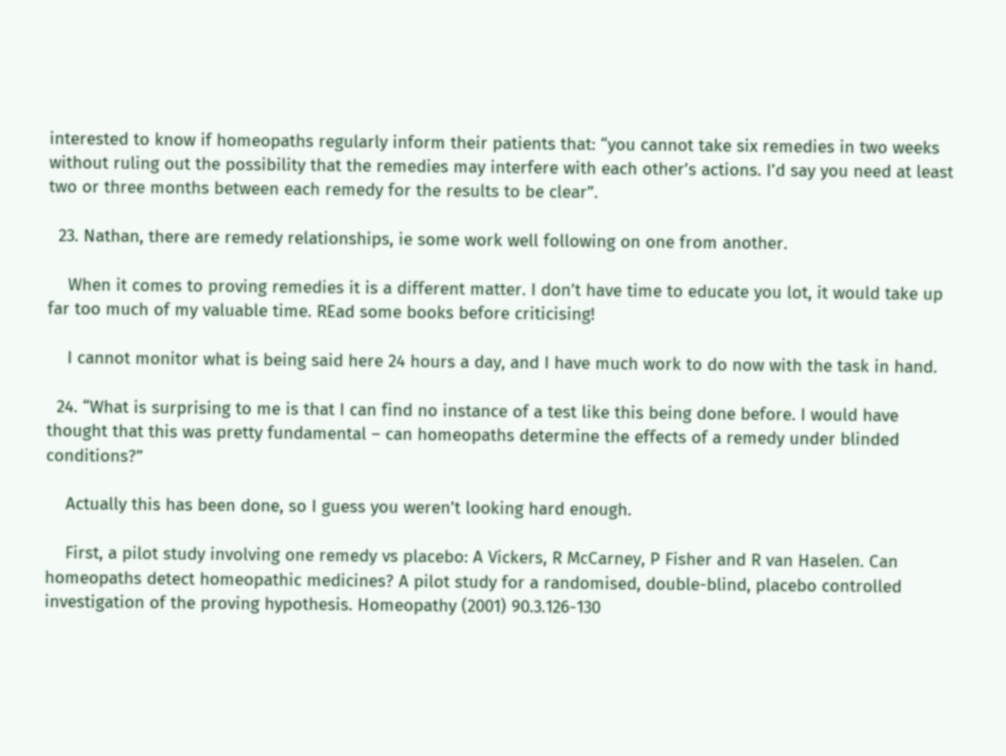interested to know if homeopaths regularly inform their patients that: “you cannot take six remedies in two weeks without ruling out the possibility that the remedies may interfere with each other’s actions. I’d say you need at least two or three months between each remedy for the results to be clear”.

  23. Nathan, there are remedy relationships, ie some work well following on one from another.

    When it comes to proving remedies it is a different matter. I don’t have time to educate you lot, it would take up far too much of my valuable time. REad some books before criticising!

    I cannot monitor what is being said here 24 hours a day, and I have much work to do now with the task in hand.

  24. “What is surprising to me is that I can find no instance of a test like this being done before. I would have thought that this was pretty fundamental – can homeopaths determine the effects of a remedy under blinded conditions?”

    Actually this has been done, so I guess you weren’t looking hard enough.

    First, a pilot study involving one remedy vs placebo: A Vickers, R McCarney, P Fisher and R van Haselen. Can homeopaths detect homeopathic medicines? A pilot study for a randomised, double-blind, placebo controlled investigation of the proving hypothesis. Homeopathy (2001) 90.3.126-130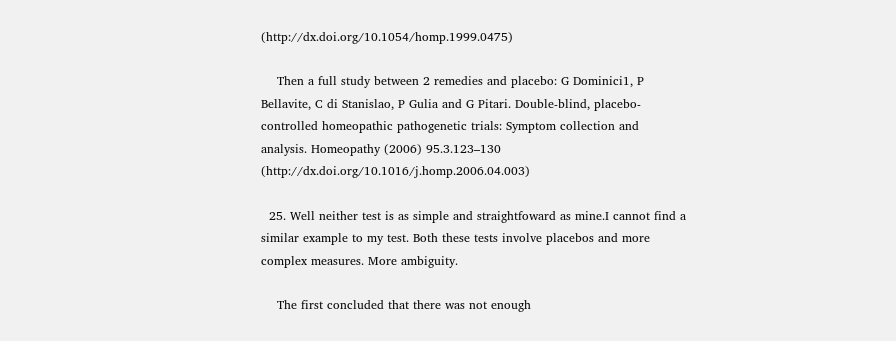(http://dx.doi.org/10.1054/homp.1999.0475)

    Then a full study between 2 remedies and placebo: G Dominici1, P Bellavite, C di Stanislao, P Gulia and G Pitari. Double-blind, placebo-controlled homeopathic pathogenetic trials: Symptom collection and analysis. Homeopathy (2006) 95.3.123–130 (http://dx.doi.org/10.1016/j.homp.2006.04.003)

  25. Well neither test is as simple and straightfoward as mine.I cannot find a similar example to my test. Both these tests involve placebos and more complex measures. More ambiguity.

    The first concluded that there was not enough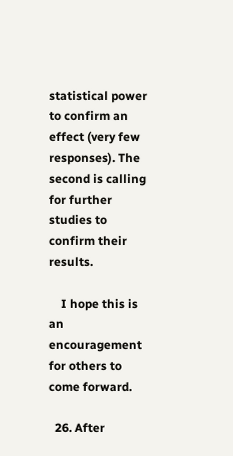statistical power to confirm an effect (very few responses). The second is calling for further studies to confirm their results.

    I hope this is an encouragement for others to come forward.

  26. After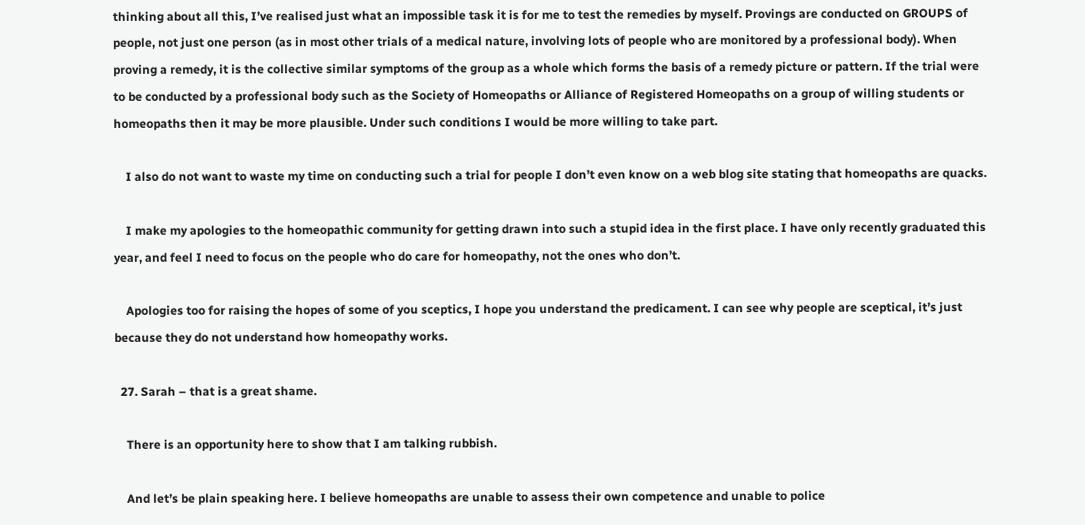thinking about all this, I’ve realised just what an impossible task it is for me to test the remedies by myself. Provings are conducted on GROUPS of people, not just one person (as in most other trials of a medical nature, involving lots of people who are monitored by a professional body). When proving a remedy, it is the collective similar symptoms of the group as a whole which forms the basis of a remedy picture or pattern. If the trial were to be conducted by a professional body such as the Society of Homeopaths or Alliance of Registered Homeopaths on a group of willing students or homeopaths then it may be more plausible. Under such conditions I would be more willing to take part.

    I also do not want to waste my time on conducting such a trial for people I don’t even know on a web blog site stating that homeopaths are quacks.

    I make my apologies to the homeopathic community for getting drawn into such a stupid idea in the first place. I have only recently graduated this year, and feel I need to focus on the people who do care for homeopathy, not the ones who don’t.

    Apologies too for raising the hopes of some of you sceptics, I hope you understand the predicament. I can see why people are sceptical, it’s just because they do not understand how homeopathy works.

  27. Sarah – that is a great shame.

    There is an opportunity here to show that I am talking rubbish.

    And let’s be plain speaking here. I believe homeopaths are unable to assess their own competence and unable to police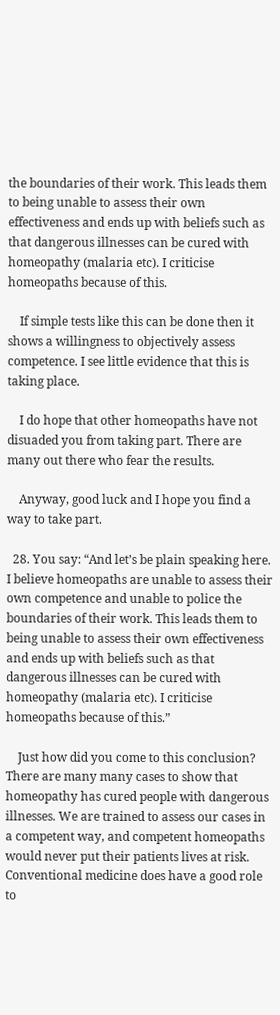the boundaries of their work. This leads them to being unable to assess their own effectiveness and ends up with beliefs such as that dangerous illnesses can be cured with homeopathy (malaria etc). I criticise homeopaths because of this.

    If simple tests like this can be done then it shows a willingness to objectively assess competence. I see little evidence that this is taking place.

    I do hope that other homeopaths have not disuaded you from taking part. There are many out there who fear the results.

    Anyway, good luck and I hope you find a way to take part.

  28. You say: “And let’s be plain speaking here. I believe homeopaths are unable to assess their own competence and unable to police the boundaries of their work. This leads them to being unable to assess their own effectiveness and ends up with beliefs such as that dangerous illnesses can be cured with homeopathy (malaria etc). I criticise homeopaths because of this.”

    Just how did you come to this conclusion? There are many many cases to show that homeopathy has cured people with dangerous illnesses. We are trained to assess our cases in a competent way, and competent homeopaths would never put their patients lives at risk. Conventional medicine does have a good role to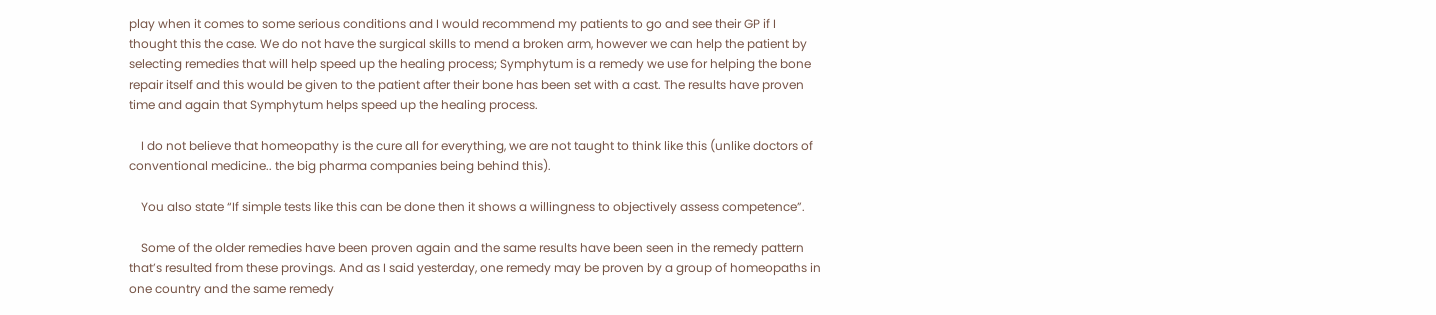play when it comes to some serious conditions and I would recommend my patients to go and see their GP if I thought this the case. We do not have the surgical skills to mend a broken arm, however we can help the patient by selecting remedies that will help speed up the healing process; Symphytum is a remedy we use for helping the bone repair itself and this would be given to the patient after their bone has been set with a cast. The results have proven time and again that Symphytum helps speed up the healing process.

    I do not believe that homeopathy is the cure all for everything, we are not taught to think like this (unlike doctors of conventional medicine.. the big pharma companies being behind this).

    You also state “If simple tests like this can be done then it shows a willingness to objectively assess competence”.

    Some of the older remedies have been proven again and the same results have been seen in the remedy pattern that’s resulted from these provings. And as I said yesterday, one remedy may be proven by a group of homeopaths in one country and the same remedy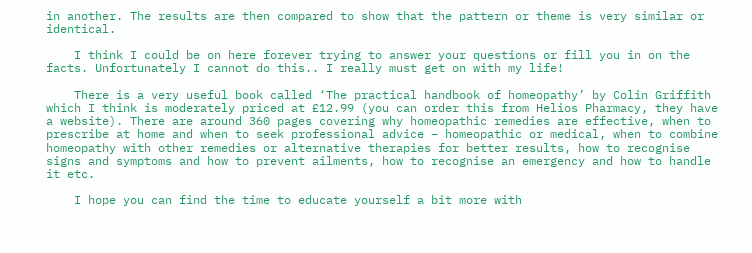in another. The results are then compared to show that the pattern or theme is very similar or identical.

    I think I could be on here forever trying to answer your questions or fill you in on the facts. Unfortunately I cannot do this.. I really must get on with my life!

    There is a very useful book called ‘The practical handbook of homeopathy’ by Colin Griffith which I think is moderately priced at £12.99 (you can order this from Helios Pharmacy, they have a website). There are around 360 pages covering why homeopathic remedies are effective, when to prescribe at home and when to seek professional advice – homeopathic or medical, when to combine homeopathy with other remedies or alternative therapies for better results, how to recognise signs and symptoms and how to prevent ailments, how to recognise an emergency and how to handle it etc.

    I hope you can find the time to educate yourself a bit more with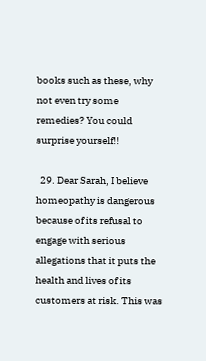books such as these, why not even try some remedies? You could surprise yourself!!

  29. Dear Sarah, I believe homeopathy is dangerous because of its refusal to engage with serious allegations that it puts the health and lives of its customers at risk. This was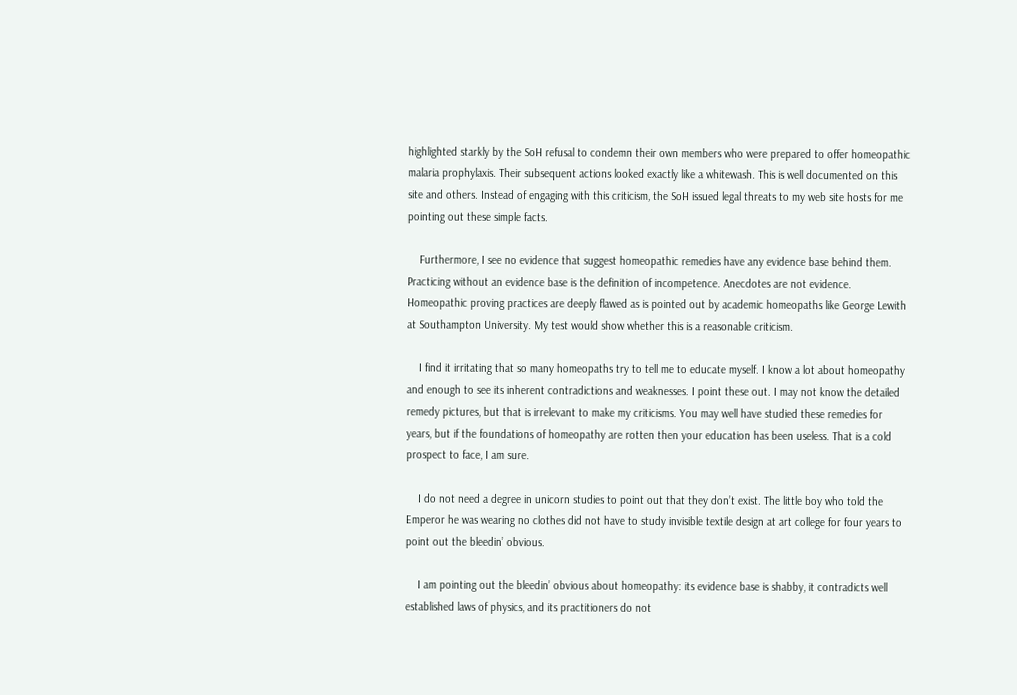highlighted starkly by the SoH refusal to condemn their own members who were prepared to offer homeopathic malaria prophylaxis. Their subsequent actions looked exactly like a whitewash. This is well documented on this site and others. Instead of engaging with this criticism, the SoH issued legal threats to my web site hosts for me pointing out these simple facts.

    Furthermore, I see no evidence that suggest homeopathic remedies have any evidence base behind them. Practicing without an evidence base is the definition of incompetence. Anecdotes are not evidence. Homeopathic proving practices are deeply flawed as is pointed out by academic homeopaths like George Lewith at Southampton University. My test would show whether this is a reasonable criticism.

    I find it irritating that so many homeopaths try to tell me to educate myself. I know a lot about homeopathy and enough to see its inherent contradictions and weaknesses. I point these out. I may not know the detailed remedy pictures, but that is irrelevant to make my criticisms. You may well have studied these remedies for years, but if the foundations of homeopathy are rotten then your education has been useless. That is a cold prospect to face, I am sure.

    I do not need a degree in unicorn studies to point out that they don’t exist. The little boy who told the Emperor he was wearing no clothes did not have to study invisible textile design at art college for four years to point out the bleedin’ obvious.

    I am pointing out the bleedin’ obvious about homeopathy: its evidence base is shabby, it contradicts well established laws of physics, and its practitioners do not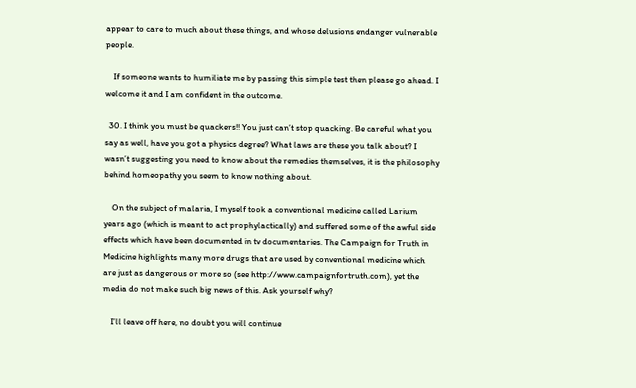appear to care to much about these things, and whose delusions endanger vulnerable people.

    If someone wants to humiliate me by passing this simple test then please go ahead. I welcome it and I am confident in the outcome.

  30. I think you must be quackers!! You just can’t stop quacking. Be careful what you say as well, have you got a physics degree? What laws are these you talk about? I wasn’t suggesting you need to know about the remedies themselves, it is the philosophy behind homeopathy you seem to know nothing about.

    On the subject of malaria, I myself took a conventional medicine called Larium years ago (which is meant to act prophylactically) and suffered some of the awful side effects which have been documented in tv documentaries. The Campaign for Truth in Medicine highlights many more drugs that are used by conventional medicine which are just as dangerous or more so (see http://www.campaignfortruth.com), yet the media do not make such big news of this. Ask yourself why?

    I’ll leave off here, no doubt you will continue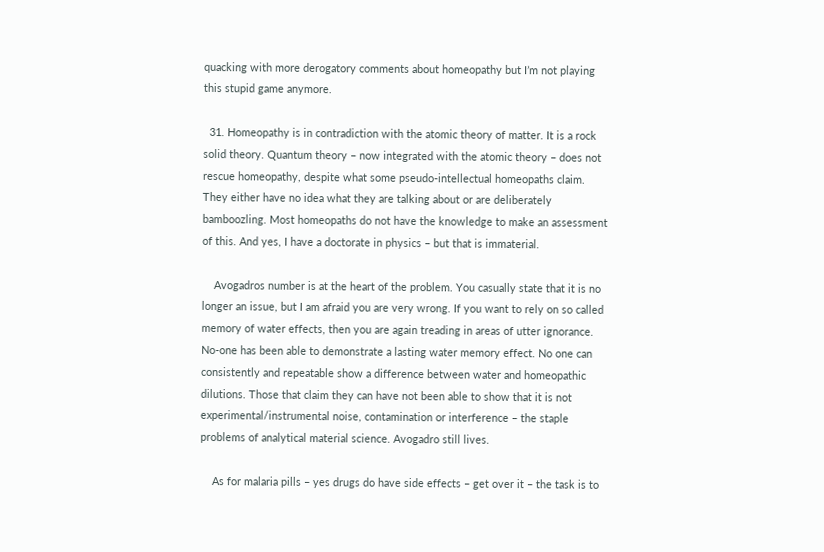quacking with more derogatory comments about homeopathy but I’m not playing this stupid game anymore.

  31. Homeopathy is in contradiction with the atomic theory of matter. It is a rock solid theory. Quantum theory – now integrated with the atomic theory – does not rescue homeopathy, despite what some pseudo-intellectual homeopaths claim. They either have no idea what they are talking about or are deliberately bamboozling. Most homeopaths do not have the knowledge to make an assessment of this. And yes, I have a doctorate in physics – but that is immaterial.

    Avogadros number is at the heart of the problem. You casually state that it is no longer an issue, but I am afraid you are very wrong. If you want to rely on so called memory of water effects, then you are again treading in areas of utter ignorance. No-one has been able to demonstrate a lasting water memory effect. No one can consistently and repeatable show a difference between water and homeopathic dilutions. Those that claim they can have not been able to show that it is not experimental/instrumental noise, contamination or interference – the staple problems of analytical material science. Avogadro still lives.

    As for malaria pills – yes drugs do have side effects – get over it – the task is to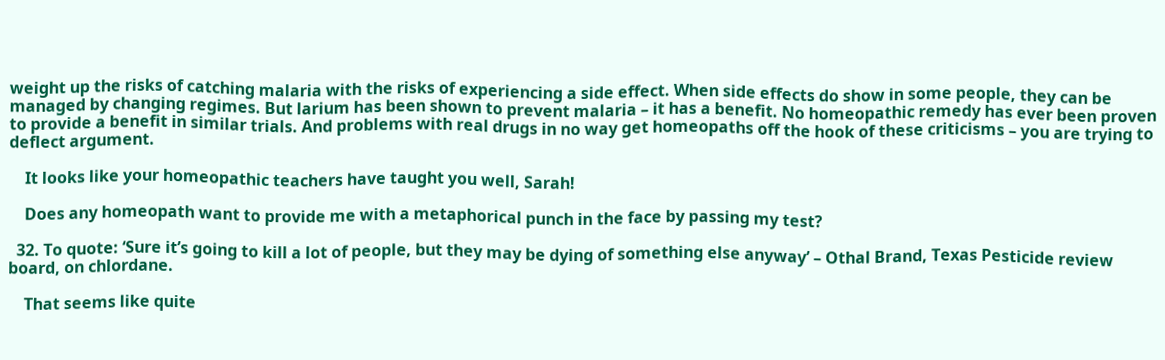weight up the risks of catching malaria with the risks of experiencing a side effect. When side effects do show in some people, they can be managed by changing regimes. But larium has been shown to prevent malaria – it has a benefit. No homeopathic remedy has ever been proven to provide a benefit in similar trials. And problems with real drugs in no way get homeopaths off the hook of these criticisms – you are trying to deflect argument.

    It looks like your homeopathic teachers have taught you well, Sarah!

    Does any homeopath want to provide me with a metaphorical punch in the face by passing my test?

  32. To quote: ‘Sure it’s going to kill a lot of people, but they may be dying of something else anyway’ – Othal Brand, Texas Pesticide review board, on chlordane.

    That seems like quite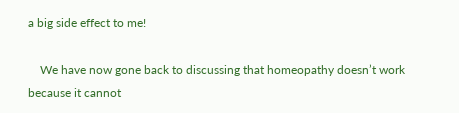a big side effect to me!

    We have now gone back to discussing that homeopathy doesn’t work because it cannot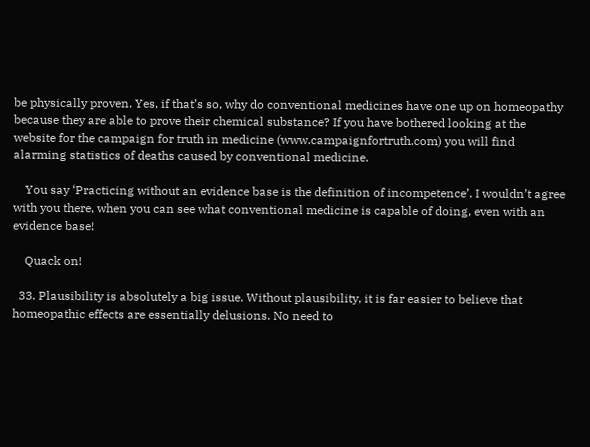be physically proven. Yes, if that’s so, why do conventional medicines have one up on homeopathy because they are able to prove their chemical substance? If you have bothered looking at the website for the campaign for truth in medicine (www.campaignfortruth.com) you will find alarming statistics of deaths caused by conventional medicine.

    You say ‘Practicing without an evidence base is the definition of incompetence’. I wouldn’t agree with you there, when you can see what conventional medicine is capable of doing, even with an evidence base!

    Quack on!

  33. Plausibility is absolutely a big issue. Without plausibility, it is far easier to believe that homeopathic effects are essentially delusions. No need to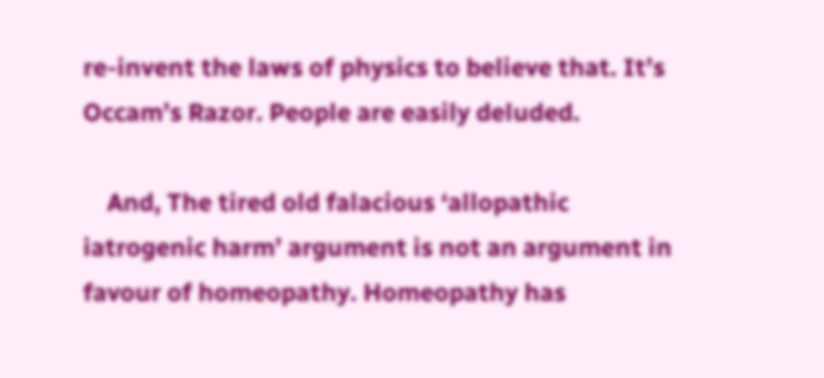re-invent the laws of physics to believe that. It’s Occam’s Razor. People are easily deluded.

    And, The tired old falacious ‘allopathic iatrogenic harm’ argument is not an argument in favour of homeopathy. Homeopathy has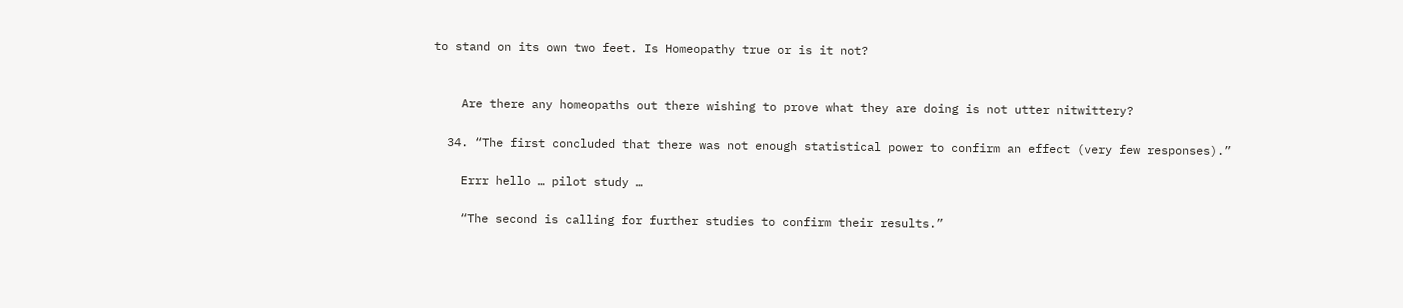to stand on its own two feet. Is Homeopathy true or is it not?


    Are there any homeopaths out there wishing to prove what they are doing is not utter nitwittery?

  34. “The first concluded that there was not enough statistical power to confirm an effect (very few responses).”

    Errr hello … pilot study …

    “The second is calling for further studies to confirm their results.”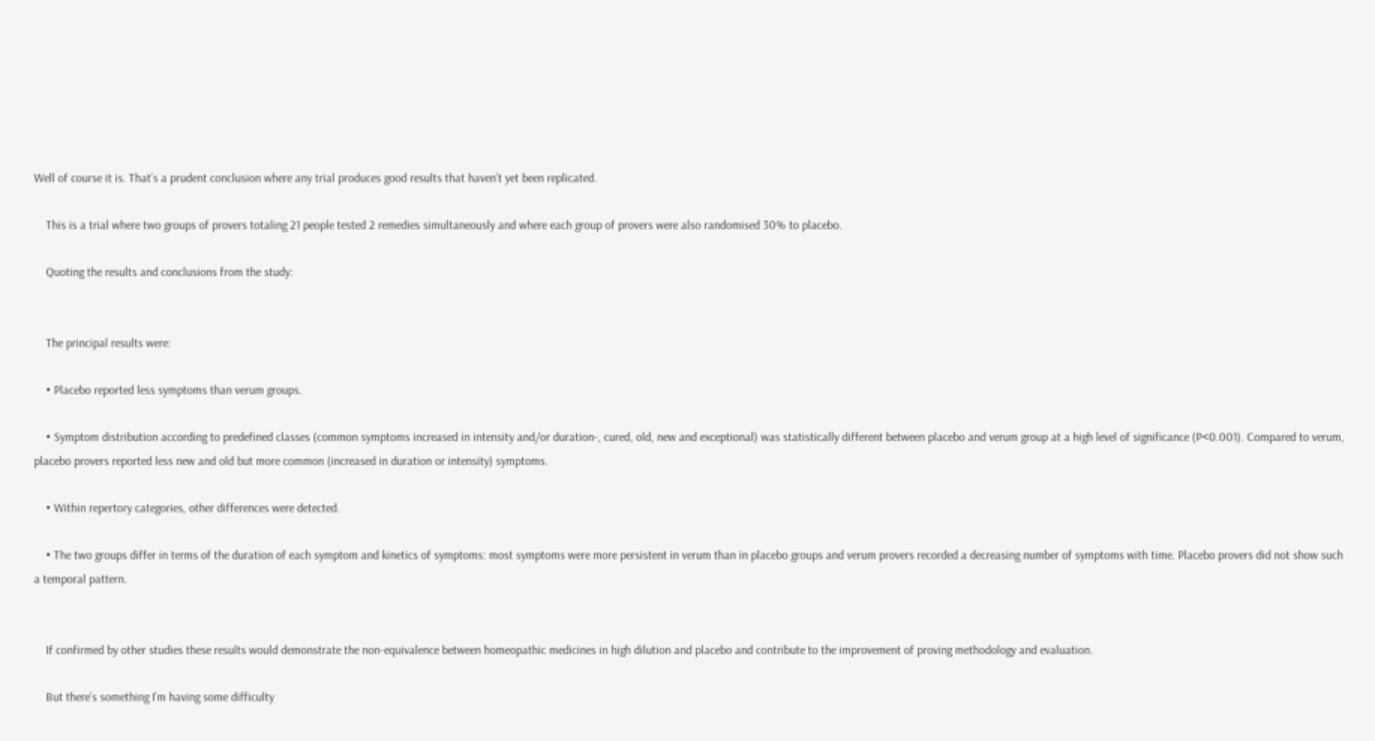Well of course it is. That’s a prudent conclusion where any trial produces good results that haven’t yet been replicated.

    This is a trial where two groups of provers totaling 21 people tested 2 remedies simultaneously and where each group of provers were also randomised 30% to placebo.

    Quoting the results and conclusions from the study:


    The principal results were:

    • Placebo reported less symptoms than verum groups.

    • Symptom distribution according to predefined classes (common symptoms increased in intensity and/or duration-, cured, old, new and exceptional) was statistically different between placebo and verum group at a high level of significance (P<0.001). Compared to verum, placebo provers reported less new and old but more common (increased in duration or intensity) symptoms.

    • Within repertory categories, other differences were detected.

    • The two groups differ in terms of the duration of each symptom and kinetics of symptoms: most symptoms were more persistent in verum than in placebo groups and verum provers recorded a decreasing number of symptoms with time. Placebo provers did not show such a temporal pattern.


    If confirmed by other studies these results would demonstrate the non-equivalence between homeopathic medicines in high dilution and placebo and contribute to the improvement of proving methodology and evaluation.

    But there’s something I’m having some difficulty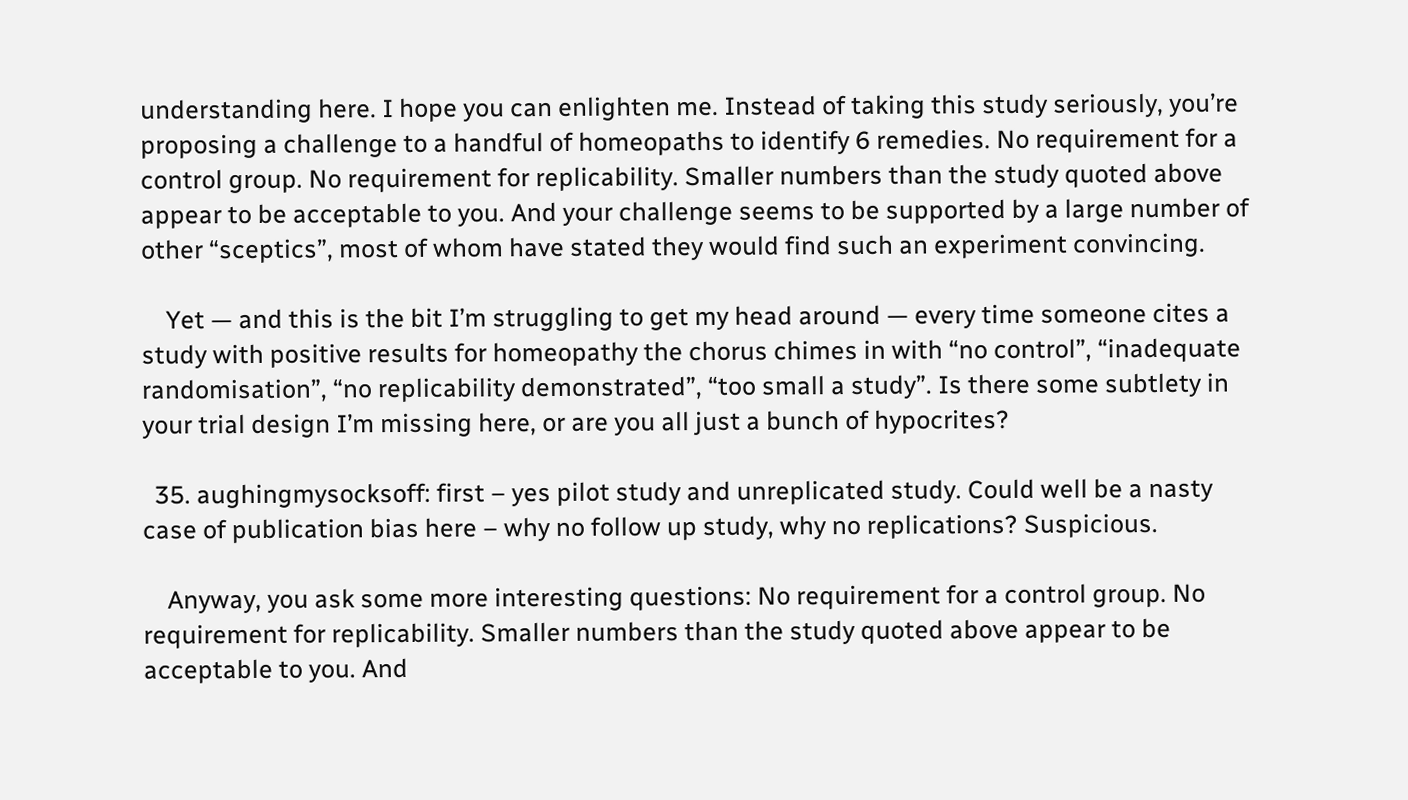understanding here. I hope you can enlighten me. Instead of taking this study seriously, you’re proposing a challenge to a handful of homeopaths to identify 6 remedies. No requirement for a control group. No requirement for replicability. Smaller numbers than the study quoted above appear to be acceptable to you. And your challenge seems to be supported by a large number of other “sceptics”, most of whom have stated they would find such an experiment convincing.

    Yet — and this is the bit I’m struggling to get my head around — every time someone cites a study with positive results for homeopathy the chorus chimes in with “no control”, “inadequate randomisation”, “no replicability demonstrated”, “too small a study”. Is there some subtlety in your trial design I’m missing here, or are you all just a bunch of hypocrites?

  35. aughingmysocksoff: first – yes pilot study and unreplicated study. Could well be a nasty case of publication bias here – why no follow up study, why no replications? Suspicious.

    Anyway, you ask some more interesting questions: No requirement for a control group. No requirement for replicability. Smaller numbers than the study quoted above appear to be acceptable to you. And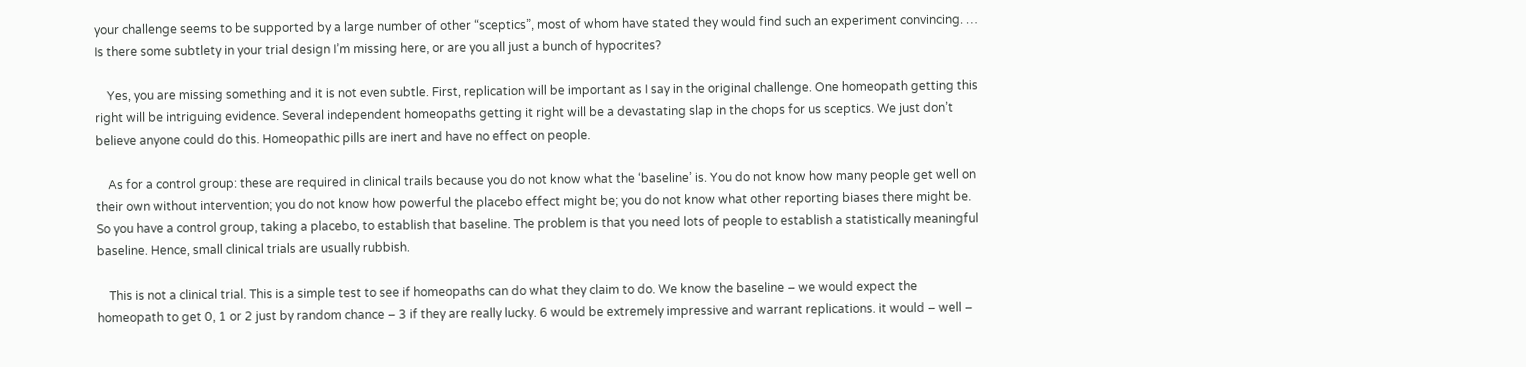your challenge seems to be supported by a large number of other “sceptics”, most of whom have stated they would find such an experiment convincing. … Is there some subtlety in your trial design I’m missing here, or are you all just a bunch of hypocrites?

    Yes, you are missing something and it is not even subtle. First, replication will be important as I say in the original challenge. One homeopath getting this right will be intriguing evidence. Several independent homeopaths getting it right will be a devastating slap in the chops for us sceptics. We just don’t believe anyone could do this. Homeopathic pills are inert and have no effect on people.

    As for a control group: these are required in clinical trails because you do not know what the ‘baseline’ is. You do not know how many people get well on their own without intervention; you do not know how powerful the placebo effect might be; you do not know what other reporting biases there might be. So you have a control group, taking a placebo, to establish that baseline. The problem is that you need lots of people to establish a statistically meaningful baseline. Hence, small clinical trials are usually rubbish.

    This is not a clinical trial. This is a simple test to see if homeopaths can do what they claim to do. We know the baseline – we would expect the homeopath to get 0, 1 or 2 just by random chance – 3 if they are really lucky. 6 would be extremely impressive and warrant replications. it would – well –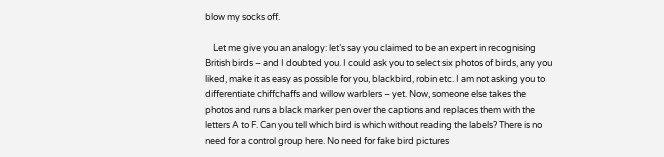blow my socks off.

    Let me give you an analogy: let’s say you claimed to be an expert in recognising British birds – and I doubted you. I could ask you to select six photos of birds, any you liked, make it as easy as possible for you, blackbird, robin etc. I am not asking you to differentiate chiffchaffs and willow warblers – yet. Now, someone else takes the photos and runs a black marker pen over the captions and replaces them with the letters A to F. Can you tell which bird is which without reading the labels? There is no need for a control group here. No need for fake bird pictures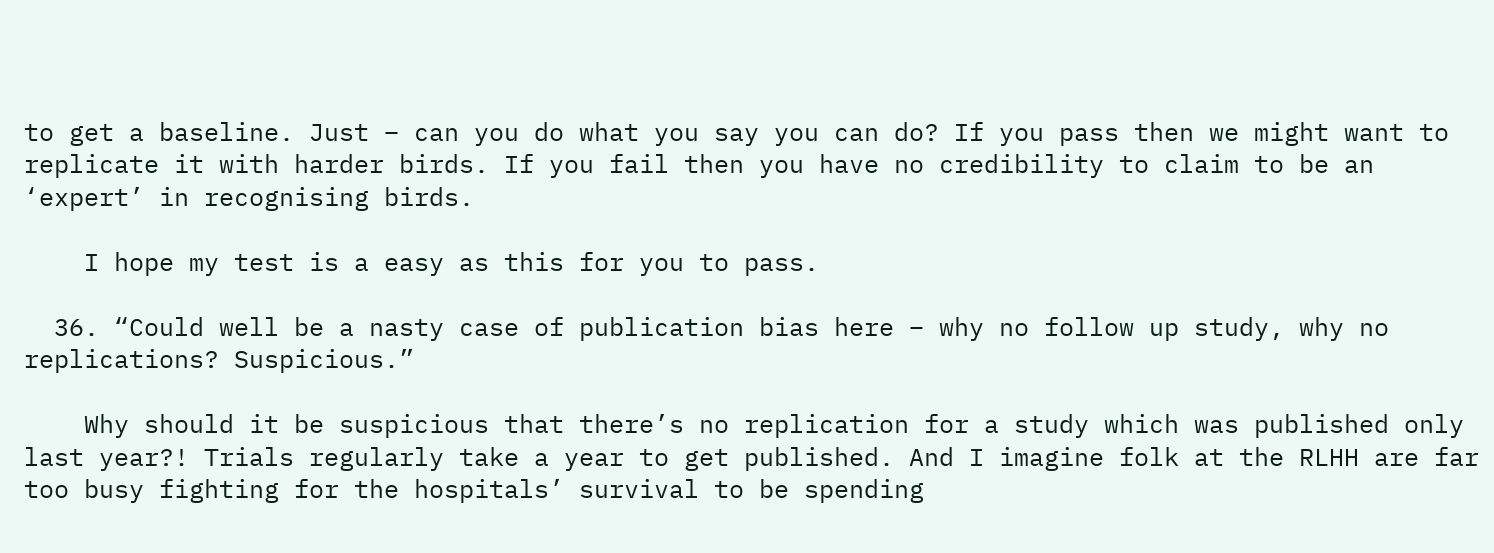to get a baseline. Just – can you do what you say you can do? If you pass then we might want to replicate it with harder birds. If you fail then you have no credibility to claim to be an ‘expert’ in recognising birds.

    I hope my test is a easy as this for you to pass.

  36. “Could well be a nasty case of publication bias here – why no follow up study, why no replications? Suspicious.”

    Why should it be suspicious that there’s no replication for a study which was published only last year?! Trials regularly take a year to get published. And I imagine folk at the RLHH are far too busy fighting for the hospitals’ survival to be spending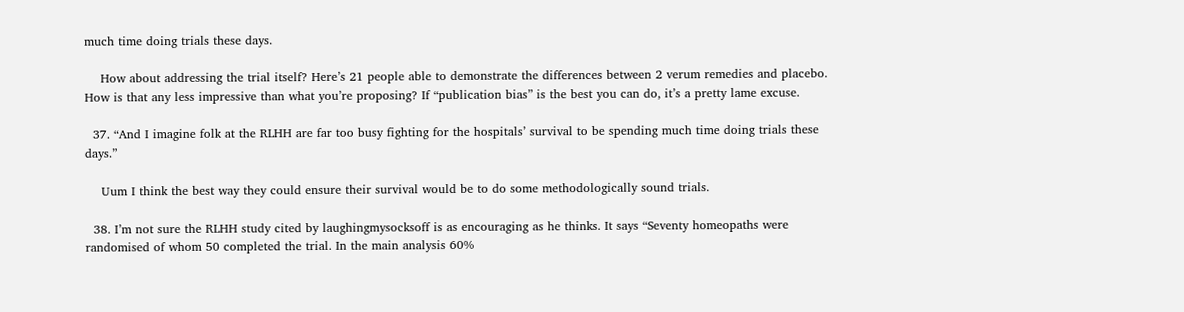much time doing trials these days.

    How about addressing the trial itself? Here’s 21 people able to demonstrate the differences between 2 verum remedies and placebo. How is that any less impressive than what you’re proposing? If “publication bias” is the best you can do, it’s a pretty lame excuse.

  37. “And I imagine folk at the RLHH are far too busy fighting for the hospitals’ survival to be spending much time doing trials these days.”

    Uum I think the best way they could ensure their survival would be to do some methodologically sound trials.

  38. I’m not sure the RLHH study cited by laughingmysocksoff is as encouraging as he thinks. It says “Seventy homeopaths were randomised of whom 50 completed the trial. In the main analysis 60%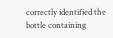correctly identified the bottle containing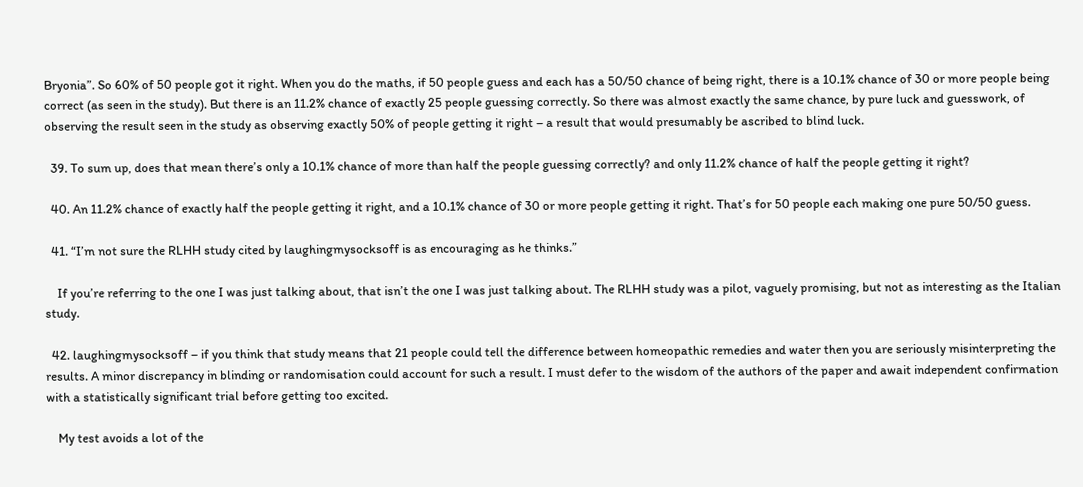Bryonia”. So 60% of 50 people got it right. When you do the maths, if 50 people guess and each has a 50/50 chance of being right, there is a 10.1% chance of 30 or more people being correct (as seen in the study). But there is an 11.2% chance of exactly 25 people guessing correctly. So there was almost exactly the same chance, by pure luck and guesswork, of observing the result seen in the study as observing exactly 50% of people getting it right – a result that would presumably be ascribed to blind luck.

  39. To sum up, does that mean there’s only a 10.1% chance of more than half the people guessing correctly? and only 11.2% chance of half the people getting it right?

  40. An 11.2% chance of exactly half the people getting it right, and a 10.1% chance of 30 or more people getting it right. That’s for 50 people each making one pure 50/50 guess.

  41. “I’m not sure the RLHH study cited by laughingmysocksoff is as encouraging as he thinks.”

    If you’re referring to the one I was just talking about, that isn’t the one I was just talking about. The RLHH study was a pilot, vaguely promising, but not as interesting as the Italian study.

  42. laughingmysocksoff – if you think that study means that 21 people could tell the difference between homeopathic remedies and water then you are seriously misinterpreting the results. A minor discrepancy in blinding or randomisation could account for such a result. I must defer to the wisdom of the authors of the paper and await independent confirmation with a statistically significant trial before getting too excited.

    My test avoids a lot of the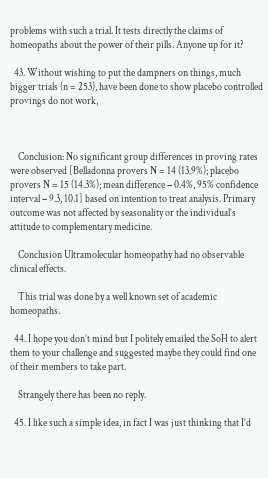problems with such a trial. It tests directly the claims of homeopaths about the power of their pills. Anyone up for it?

  43. Without wishing to put the dampners on things, much bigger trials (n = 253), have been done to show placebo controlled provings do not work,



    Conclusion: No significant group differences in proving rates were observed [Belladonna provers N = 14 (13.9%); placebo provers N = 15 (14.3%); mean difference − 0.4%, 95% confidence interval − 9.3, 10.1] based on intention to treat analysis. Primary outcome was not affected by seasonality or the individual’s attitude to complementary medicine.

    Conclusion Ultramolecular homeopathy had no observable clinical effects.

    This trial was done by a well known set of academic homeopaths.

  44. I hope you don’t mind but I politely emailed the SoH to alert them to your challenge and suggested maybe they could find one of their members to take part.

    Strangely there has been no reply.

  45. I like such a simple idea, in fact I was just thinking that I’d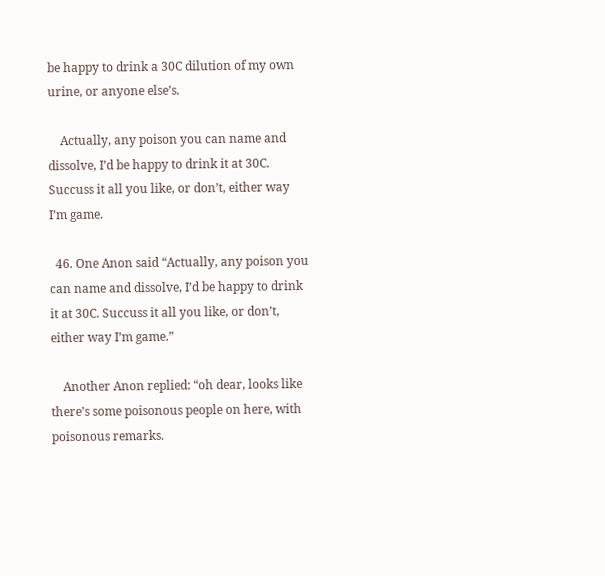be happy to drink a 30C dilution of my own urine, or anyone else’s.

    Actually, any poison you can name and dissolve, I’d be happy to drink it at 30C. Succuss it all you like, or don’t, either way I’m game.

  46. One Anon said “Actually, any poison you can name and dissolve, I’d be happy to drink it at 30C. Succuss it all you like, or don’t, either way I’m game.”

    Another Anon replied: “oh dear, looks like there’s some poisonous people on here, with poisonous remarks.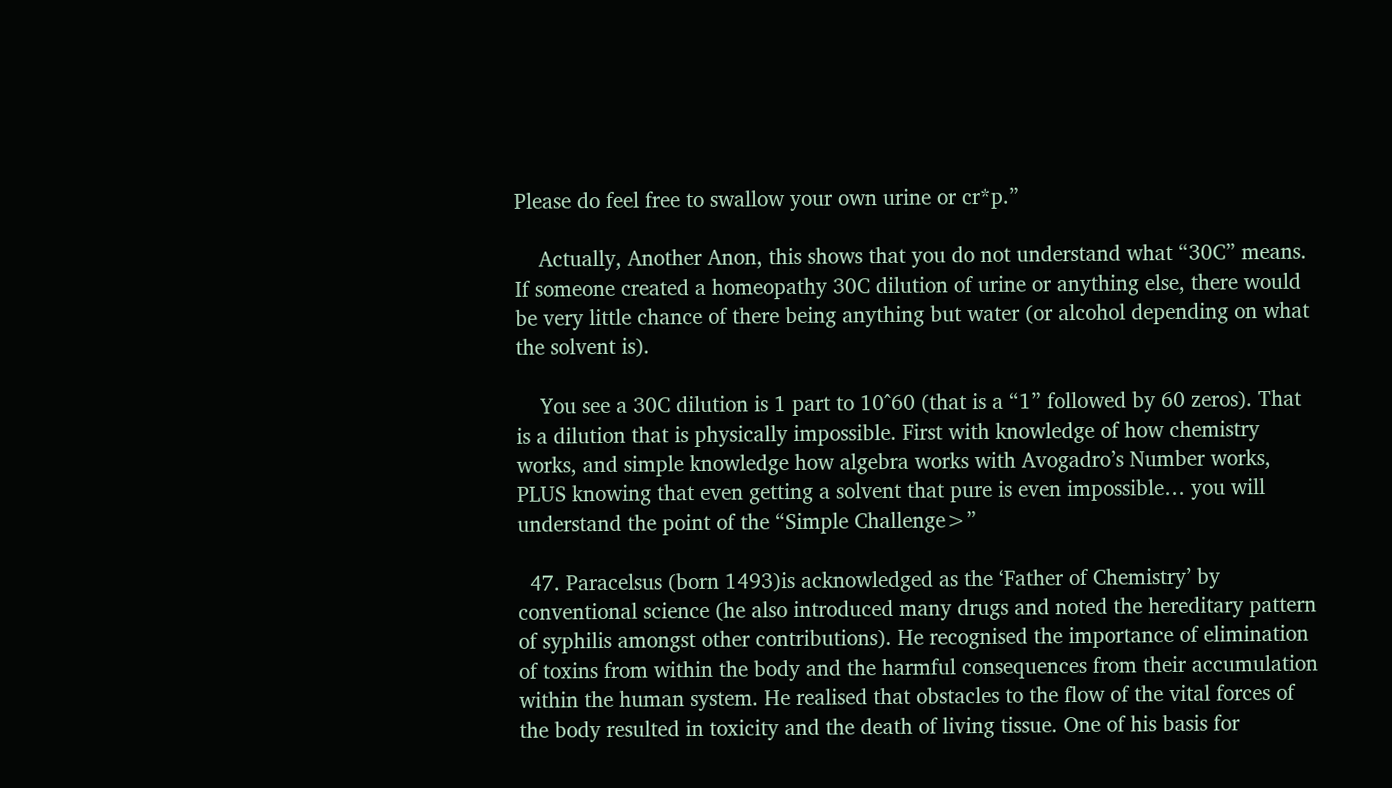Please do feel free to swallow your own urine or cr*p.”

    Actually, Another Anon, this shows that you do not understand what “30C” means. If someone created a homeopathy 30C dilution of urine or anything else, there would be very little chance of there being anything but water (or alcohol depending on what the solvent is).

    You see a 30C dilution is 1 part to 10^60 (that is a “1” followed by 60 zeros). That is a dilution that is physically impossible. First with knowledge of how chemistry works, and simple knowledge how algebra works with Avogadro’s Number works, PLUS knowing that even getting a solvent that pure is even impossible… you will understand the point of the “Simple Challenge>”

  47. Paracelsus (born 1493)is acknowledged as the ‘Father of Chemistry’ by conventional science (he also introduced many drugs and noted the hereditary pattern of syphilis amongst other contributions). He recognised the importance of elimination of toxins from within the body and the harmful consequences from their accumulation within the human system. He realised that obstacles to the flow of the vital forces of the body resulted in toxicity and the death of living tissue. One of his basis for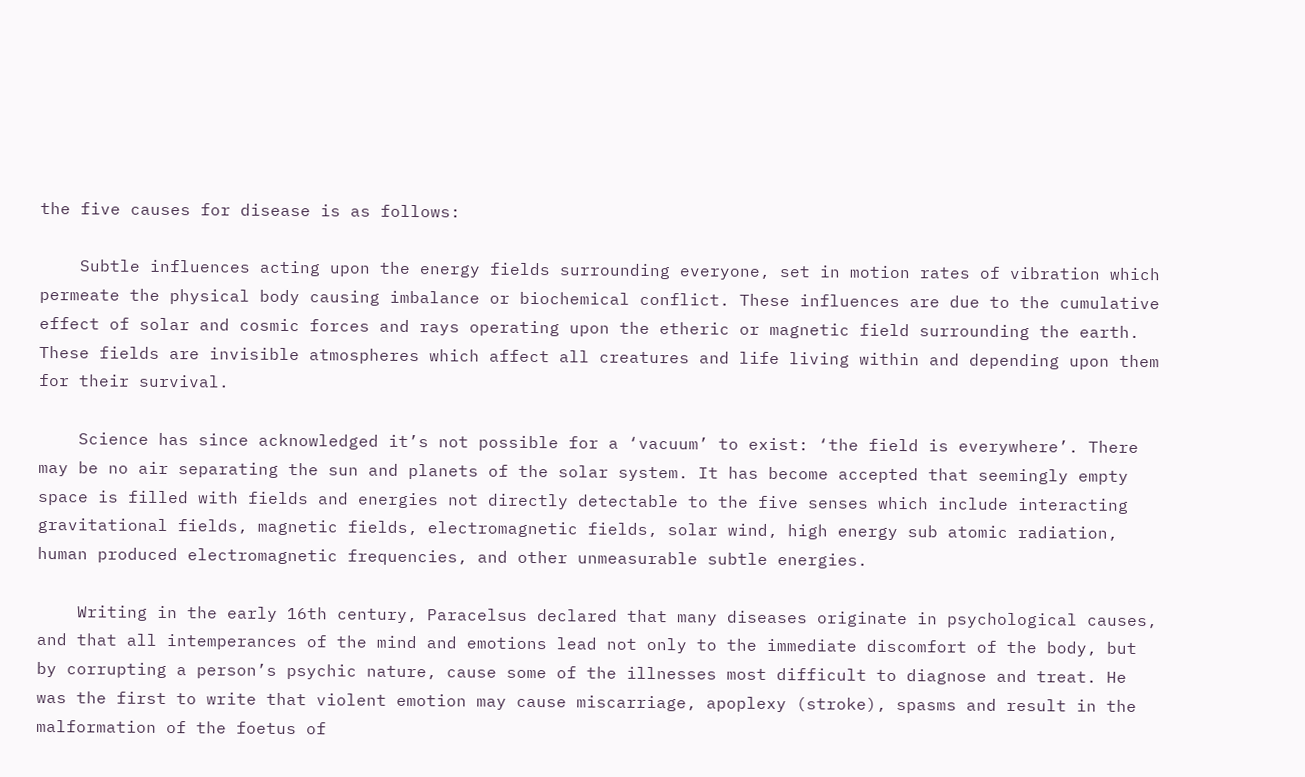the five causes for disease is as follows:

    Subtle influences acting upon the energy fields surrounding everyone, set in motion rates of vibration which permeate the physical body causing imbalance or biochemical conflict. These influences are due to the cumulative effect of solar and cosmic forces and rays operating upon the etheric or magnetic field surrounding the earth. These fields are invisible atmospheres which affect all creatures and life living within and depending upon them for their survival.

    Science has since acknowledged it’s not possible for a ‘vacuum’ to exist: ‘the field is everywhere’. There may be no air separating the sun and planets of the solar system. It has become accepted that seemingly empty space is filled with fields and energies not directly detectable to the five senses which include interacting gravitational fields, magnetic fields, electromagnetic fields, solar wind, high energy sub atomic radiation, human produced electromagnetic frequencies, and other unmeasurable subtle energies.

    Writing in the early 16th century, Paracelsus declared that many diseases originate in psychological causes, and that all intemperances of the mind and emotions lead not only to the immediate discomfort of the body, but by corrupting a person’s psychic nature, cause some of the illnesses most difficult to diagnose and treat. He was the first to write that violent emotion may cause miscarriage, apoplexy (stroke), spasms and result in the malformation of the foetus of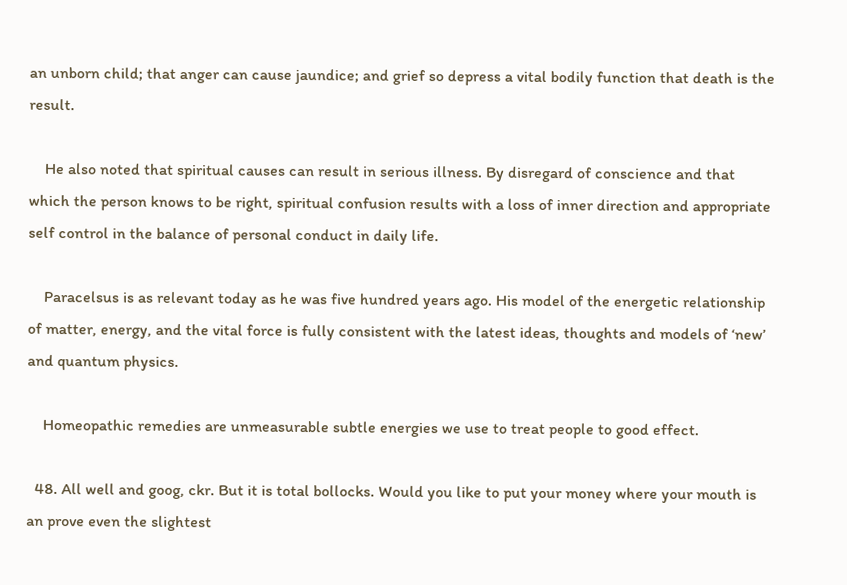an unborn child; that anger can cause jaundice; and grief so depress a vital bodily function that death is the result.

    He also noted that spiritual causes can result in serious illness. By disregard of conscience and that which the person knows to be right, spiritual confusion results with a loss of inner direction and appropriate self control in the balance of personal conduct in daily life.

    Paracelsus is as relevant today as he was five hundred years ago. His model of the energetic relationship of matter, energy, and the vital force is fully consistent with the latest ideas, thoughts and models of ‘new’ and quantum physics.

    Homeopathic remedies are unmeasurable subtle energies we use to treat people to good effect.

  48. All well and goog, ckr. But it is total bollocks. Would you like to put your money where your mouth is an prove even the slightest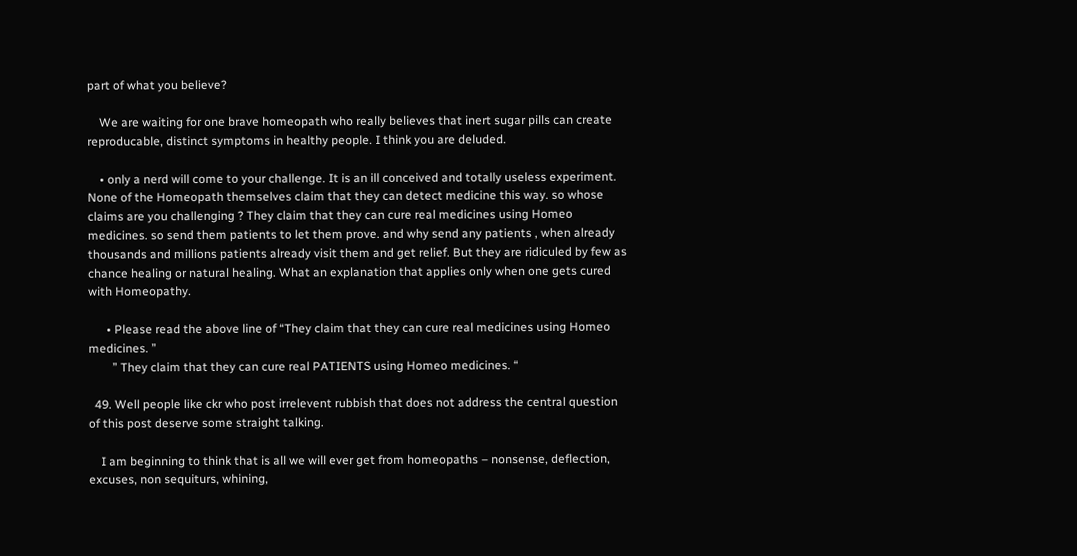part of what you believe?

    We are waiting for one brave homeopath who really believes that inert sugar pills can create reproducable, distinct symptoms in healthy people. I think you are deluded.

    • only a nerd will come to your challenge. It is an ill conceived and totally useless experiment. None of the Homeopath themselves claim that they can detect medicine this way. so whose claims are you challenging ? They claim that they can cure real medicines using Homeo medicines. so send them patients to let them prove. and why send any patients , when already thousands and millions patients already visit them and get relief. But they are ridiculed by few as chance healing or natural healing. What an explanation that applies only when one gets cured with Homeopathy.

      • Please read the above line of “They claim that they can cure real medicines using Homeo medicines. ”
        ” They claim that they can cure real PATIENTS using Homeo medicines. “

  49. Well people like ckr who post irrelevent rubbish that does not address the central question of this post deserve some straight talking.

    I am beginning to think that is all we will ever get from homeopaths – nonsense, deflection, excuses, non sequiturs, whining,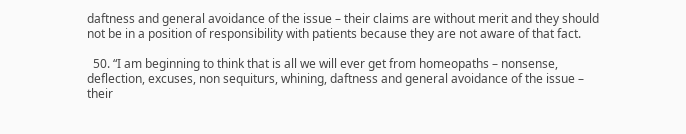daftness and general avoidance of the issue – their claims are without merit and they should not be in a position of responsibility with patients because they are not aware of that fact.

  50. “I am beginning to think that is all we will ever get from homeopaths – nonsense, deflection, excuses, non sequiturs, whining, daftness and general avoidance of the issue – their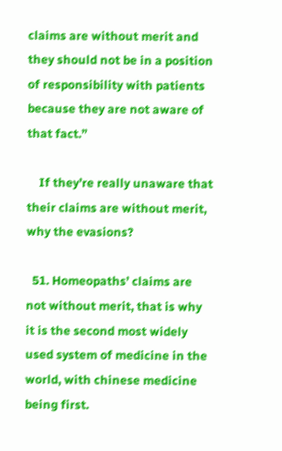claims are without merit and they should not be in a position of responsibility with patients because they are not aware of that fact.”

    If they’re really unaware that their claims are without merit, why the evasions?

  51. Homeopaths’ claims are not without merit, that is why it is the second most widely used system of medicine in the world, with chinese medicine being first.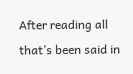After reading all that’s been said in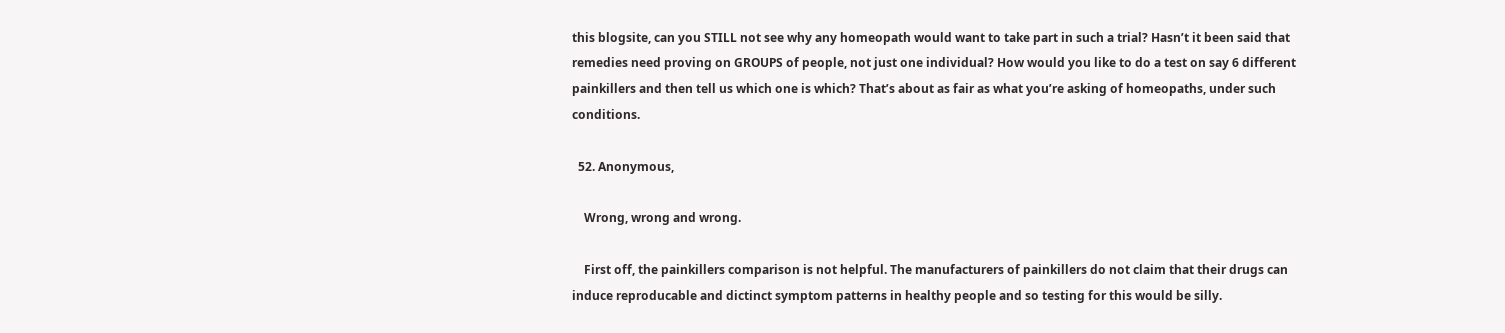this blogsite, can you STILL not see why any homeopath would want to take part in such a trial? Hasn’t it been said that remedies need proving on GROUPS of people, not just one individual? How would you like to do a test on say 6 different painkillers and then tell us which one is which? That’s about as fair as what you’re asking of homeopaths, under such conditions.

  52. Anonymous,

    Wrong, wrong and wrong.

    First off, the painkillers comparison is not helpful. The manufacturers of painkillers do not claim that their drugs can induce reproducable and dictinct symptom patterns in healthy people and so testing for this would be silly.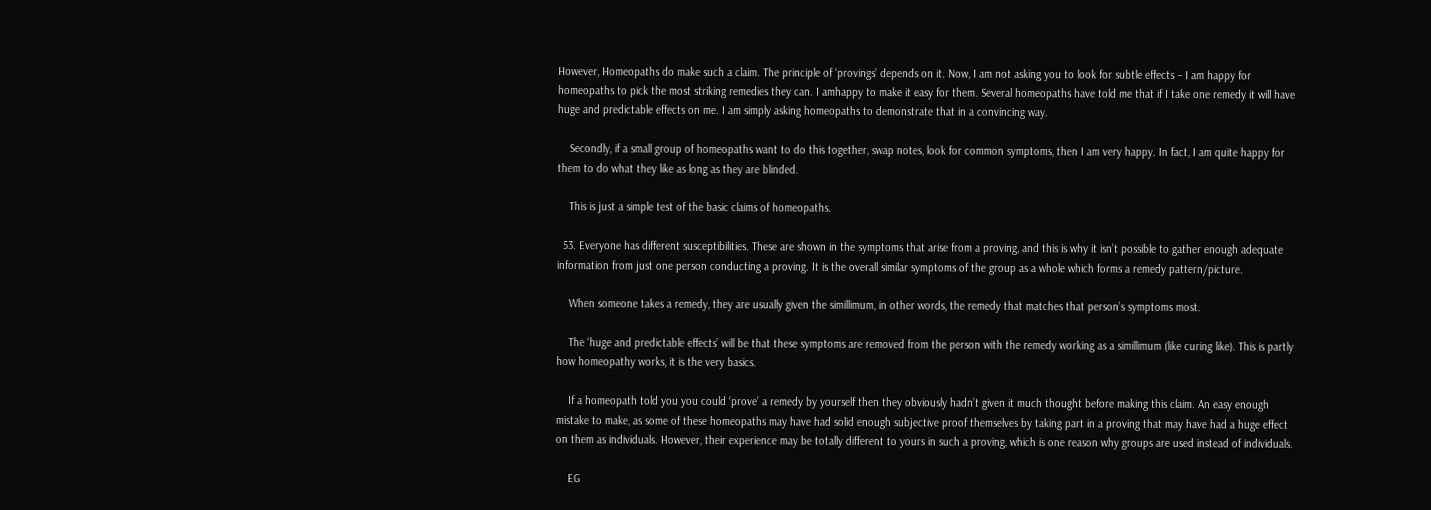However, Homeopaths do make such a claim. The principle of ‘provings’ depends on it. Now, I am not asking you to look for subtle effects – I am happy for homeopaths to pick the most striking remedies they can. I amhappy to make it easy for them. Several homeopaths have told me that if I take one remedy it will have huge and predictable effects on me. I am simply asking homeopaths to demonstrate that in a convincing way.

    Secondly, if a small group of homeopaths want to do this together, swap notes, look for common symptoms, then I am very happy. In fact, I am quite happy for them to do what they like as long as they are blinded.

    This is just a simple test of the basic claims of homeopaths.

  53. Everyone has different susceptibilities. These are shown in the symptoms that arise from a proving, and this is why it isn’t possible to gather enough adequate information from just one person conducting a proving. It is the overall similar symptoms of the group as a whole which forms a remedy pattern/picture.

    When someone takes a remedy, they are usually given the simillimum, in other words, the remedy that matches that person’s symptoms most.

    The ‘huge and predictable effects’ will be that these symptoms are removed from the person with the remedy working as a simillimum (like curing like). This is partly how homeopathy works, it is the very basics.

    If a homeopath told you you could ‘prove’ a remedy by yourself then they obviously hadn’t given it much thought before making this claim. An easy enough mistake to make, as some of these homeopaths may have had solid enough subjective proof themselves by taking part in a proving that may have had a huge effect on them as individuals. However, their experience may be totally different to yours in such a proving, which is one reason why groups are used instead of individuals.

    EG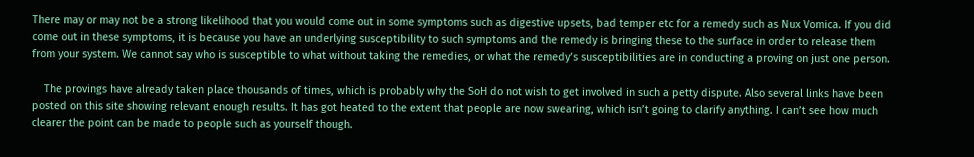There may or may not be a strong likelihood that you would come out in some symptoms such as digestive upsets, bad temper etc for a remedy such as Nux Vomica. If you did come out in these symptoms, it is because you have an underlying susceptibility to such symptoms and the remedy is bringing these to the surface in order to release them from your system. We cannot say who is susceptible to what without taking the remedies, or what the remedy’s susceptibilities are in conducting a proving on just one person.

    The provings have already taken place thousands of times, which is probably why the SoH do not wish to get involved in such a petty dispute. Also several links have been posted on this site showing relevant enough results. It has got heated to the extent that people are now swearing, which isn’t going to clarify anything. I can’t see how much clearer the point can be made to people such as yourself though.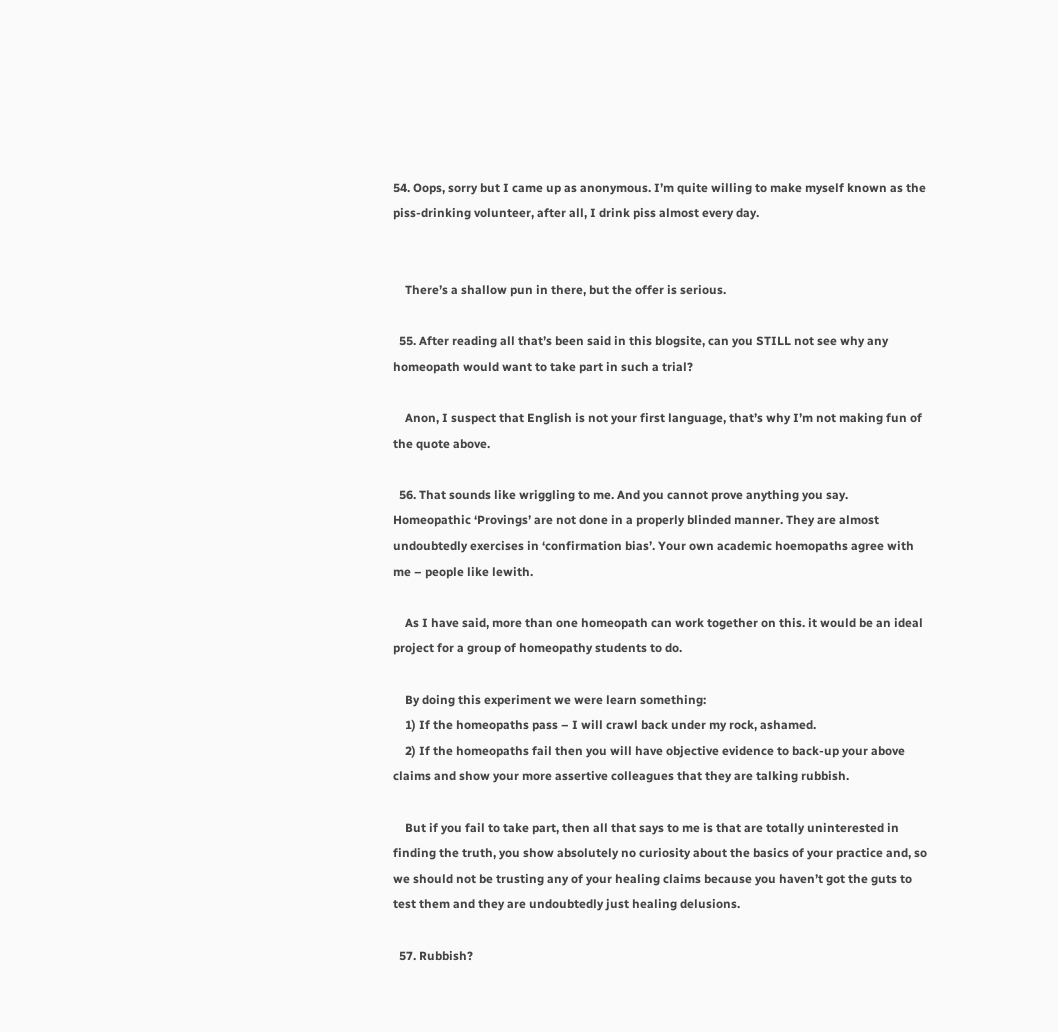54. Oops, sorry but I came up as anonymous. I’m quite willing to make myself known as the piss-drinking volunteer, after all, I drink piss almost every day.


    There’s a shallow pun in there, but the offer is serious.

  55. After reading all that’s been said in this blogsite, can you STILL not see why any homeopath would want to take part in such a trial?

    Anon, I suspect that English is not your first language, that’s why I’m not making fun of the quote above.

  56. That sounds like wriggling to me. And you cannot prove anything you say. Homeopathic ‘Provings’ are not done in a properly blinded manner. They are almost undoubtedly exercises in ‘confirmation bias’. Your own academic hoemopaths agree with me – people like lewith.

    As I have said, more than one homeopath can work together on this. it would be an ideal project for a group of homeopathy students to do.

    By doing this experiment we were learn something:
    1) If the homeopaths pass – I will crawl back under my rock, ashamed.
    2) If the homeopaths fail then you will have objective evidence to back-up your above claims and show your more assertive colleagues that they are talking rubbish.

    But if you fail to take part, then all that says to me is that are totally uninterested in finding the truth, you show absolutely no curiosity about the basics of your practice and, so we should not be trusting any of your healing claims because you haven’t got the guts to test them and they are undoubtedly just healing delusions.

  57. Rubbish?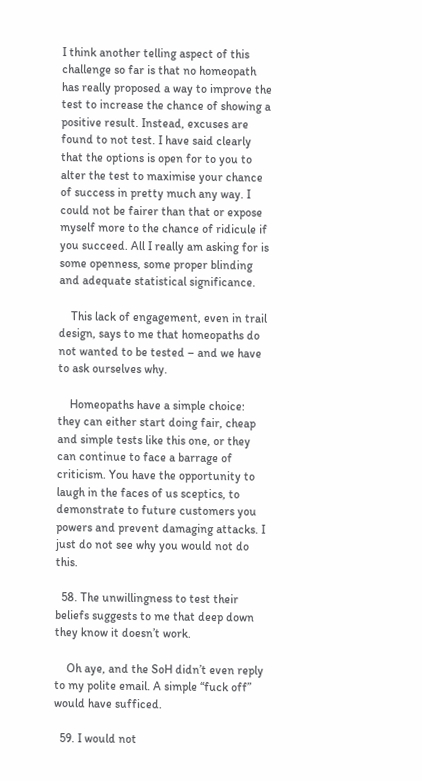I think another telling aspect of this challenge so far is that no homeopath has really proposed a way to improve the test to increase the chance of showing a positive result. Instead, excuses are found to not test. I have said clearly that the options is open for to you to alter the test to maximise your chance of success in pretty much any way. I could not be fairer than that or expose myself more to the chance of ridicule if you succeed. All I really am asking for is some openness, some proper blinding and adequate statistical significance.

    This lack of engagement, even in trail design, says to me that homeopaths do not wanted to be tested – and we have to ask ourselves why.

    Homeopaths have a simple choice: they can either start doing fair, cheap and simple tests like this one, or they can continue to face a barrage of criticism. You have the opportunity to laugh in the faces of us sceptics, to demonstrate to future customers you powers and prevent damaging attacks. I just do not see why you would not do this.

  58. The unwillingness to test their beliefs suggests to me that deep down they know it doesn’t work.

    Oh aye, and the SoH didn’t even reply to my polite email. A simple “fuck off” would have sufficed.

  59. I would not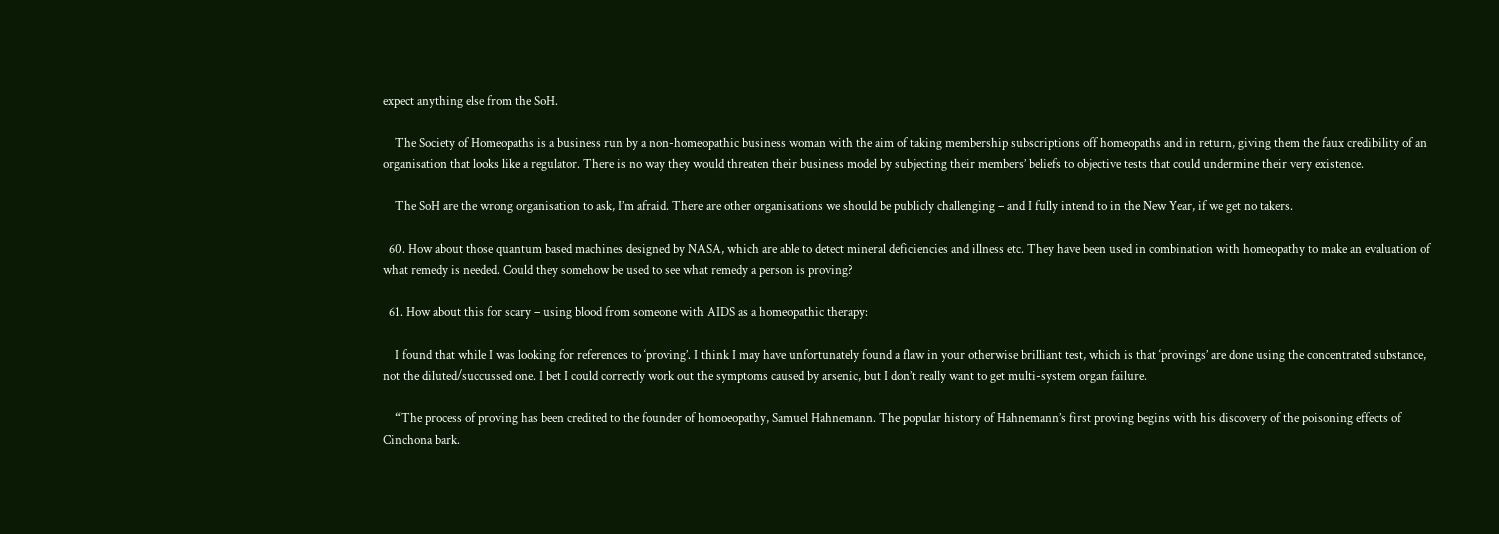expect anything else from the SoH.

    The Society of Homeopaths is a business run by a non-homeopathic business woman with the aim of taking membership subscriptions off homeopaths and in return, giving them the faux credibility of an organisation that looks like a regulator. There is no way they would threaten their business model by subjecting their members’ beliefs to objective tests that could undermine their very existence.

    The SoH are the wrong organisation to ask, I’m afraid. There are other organisations we should be publicly challenging – and I fully intend to in the New Year, if we get no takers.

  60. How about those quantum based machines designed by NASA, which are able to detect mineral deficiencies and illness etc. They have been used in combination with homeopathy to make an evaluation of what remedy is needed. Could they somehow be used to see what remedy a person is proving?

  61. How about this for scary – using blood from someone with AIDS as a homeopathic therapy:

    I found that while I was looking for references to ‘proving’. I think I may have unfortunately found a flaw in your otherwise brilliant test, which is that ‘provings’ are done using the concentrated substance, not the diluted/succussed one. I bet I could correctly work out the symptoms caused by arsenic, but I don’t really want to get multi-system organ failure.

    “The process of proving has been credited to the founder of homoeopathy, Samuel Hahnemann. The popular history of Hahnemann’s first proving begins with his discovery of the poisoning effects of Cinchona bark.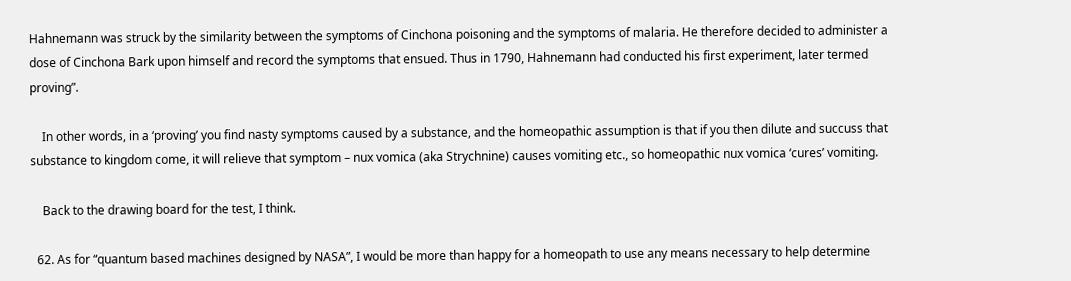Hahnemann was struck by the similarity between the symptoms of Cinchona poisoning and the symptoms of malaria. He therefore decided to administer a dose of Cinchona Bark upon himself and record the symptoms that ensued. Thus in 1790, Hahnemann had conducted his first experiment, later termed proving”.

    In other words, in a ‘proving’ you find nasty symptoms caused by a substance, and the homeopathic assumption is that if you then dilute and succuss that substance to kingdom come, it will relieve that symptom – nux vomica (aka Strychnine) causes vomiting etc., so homeopathic nux vomica ‘cures’ vomiting.

    Back to the drawing board for the test, I think.

  62. As for “quantum based machines designed by NASA”, I would be more than happy for a homeopath to use any means necessary to help determine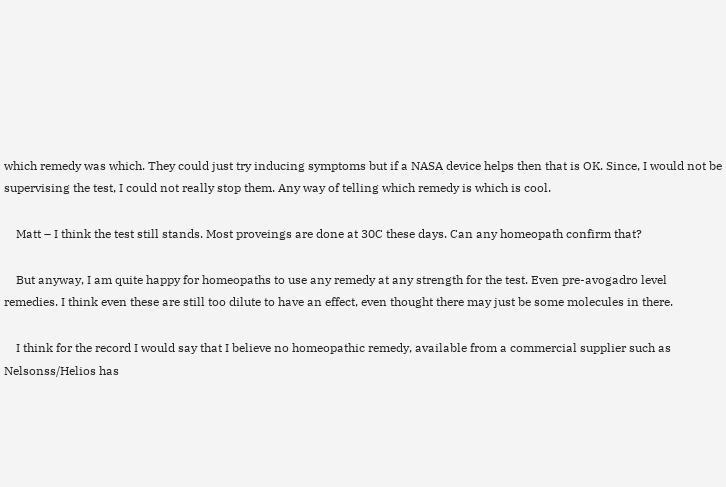which remedy was which. They could just try inducing symptoms but if a NASA device helps then that is OK. Since, I would not be supervising the test, I could not really stop them. Any way of telling which remedy is which is cool.

    Matt – I think the test still stands. Most proveings are done at 30C these days. Can any homeopath confirm that?

    But anyway, I am quite happy for homeopaths to use any remedy at any strength for the test. Even pre-avogadro level remedies. I think even these are still too dilute to have an effect, even thought there may just be some molecules in there.

    I think for the record I would say that I believe no homeopathic remedy, available from a commercial supplier such as Nelsonss/Helios has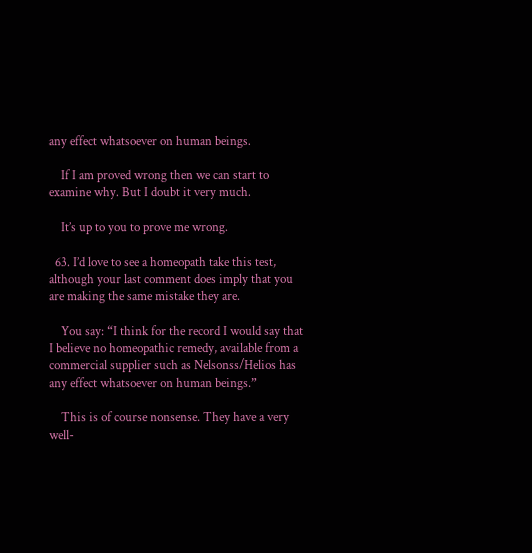any effect whatsoever on human beings.

    If I am proved wrong then we can start to examine why. But I doubt it very much.

    It’s up to you to prove me wrong.

  63. I’d love to see a homeopath take this test, although your last comment does imply that you are making the same mistake they are.

    You say: “I think for the record I would say that I believe no homeopathic remedy, available from a commercial supplier such as Nelsonss/Helios has any effect whatsoever on human beings.”

    This is of course nonsense. They have a very well-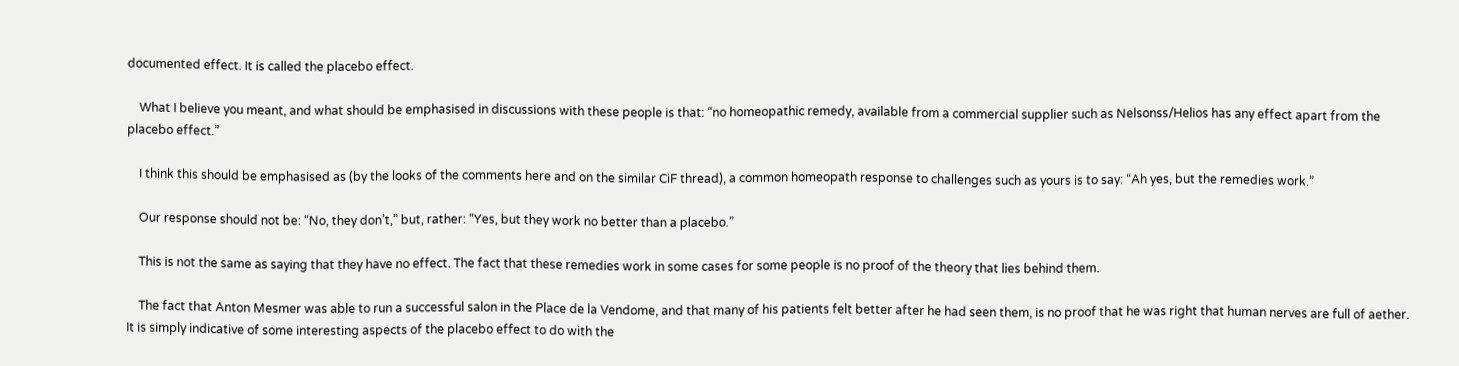documented effect. It is called the placebo effect.

    What I believe you meant, and what should be emphasised in discussions with these people is that: “no homeopathic remedy, available from a commercial supplier such as Nelsonss/Helios has any effect apart from the placebo effect.”

    I think this should be emphasised as (by the looks of the comments here and on the similar CiF thread), a common homeopath response to challenges such as yours is to say: “Ah yes, but the remedies work.”

    Our response should not be: “No, they don’t,” but, rather: “Yes, but they work no better than a placebo.”

    This is not the same as saying that they have no effect. The fact that these remedies work in some cases for some people is no proof of the theory that lies behind them.

    The fact that Anton Mesmer was able to run a successful salon in the Place de la Vendome, and that many of his patients felt better after he had seen them, is no proof that he was right that human nerves are full of aether. It is simply indicative of some interesting aspects of the placebo effect to do with the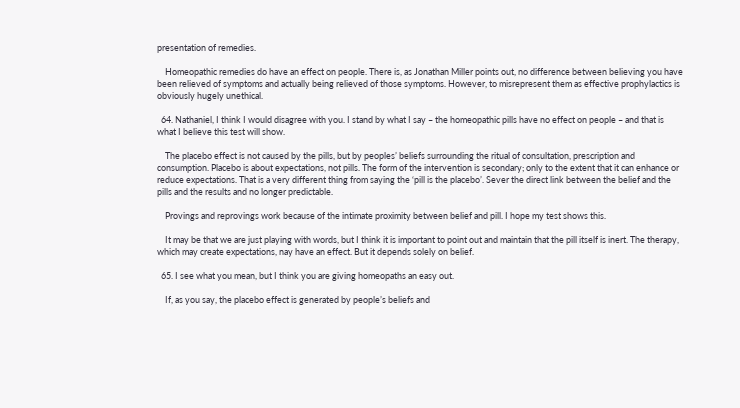presentation of remedies.

    Homeopathic remedies do have an effect on people. There is, as Jonathan Miller points out, no difference between believing you have been relieved of symptoms and actually being relieved of those symptoms. However, to misrepresent them as effective prophylactics is obviously hugely unethical.

  64. Nathaniel, I think I would disagree with you. I stand by what I say – the homeopathic pills have no effect on people – and that is what I believe this test will show.

    The placebo effect is not caused by the pills, but by peoples’ beliefs surrounding the ritual of consultation, prescription and consumption. Placebo is about expectations, not pills. The form of the intervention is secondary; only to the extent that it can enhance or reduce expectations. That is a very different thing from saying the ‘pill is the placebo’. Sever the direct link between the belief and the pills and the results and no longer predictable.

    Provings and reprovings work because of the intimate proximity between belief and pill. I hope my test shows this.

    It may be that we are just playing with words, but I think it is important to point out and maintain that the pill itself is inert. The therapy, which may create expectations, nay have an effect. But it depends solely on belief.

  65. I see what you mean, but I think you are giving homeopaths an easy out.

    If, as you say, the placebo effect is generated by people’s beliefs and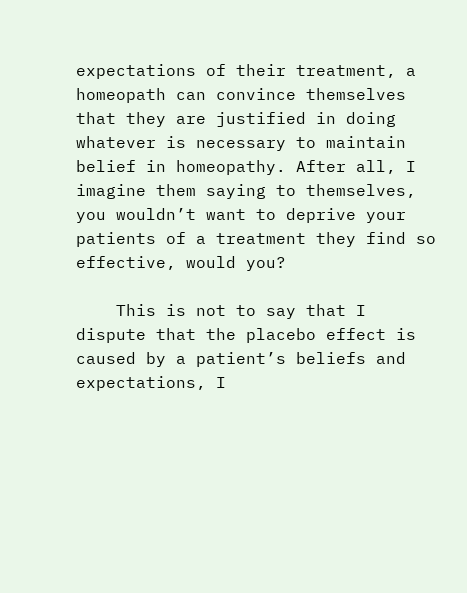expectations of their treatment, a homeopath can convince themselves that they are justified in doing whatever is necessary to maintain belief in homeopathy. After all, I imagine them saying to themselves, you wouldn’t want to deprive your patients of a treatment they find so effective, would you?

    This is not to say that I dispute that the placebo effect is caused by a patient’s beliefs and expectations, I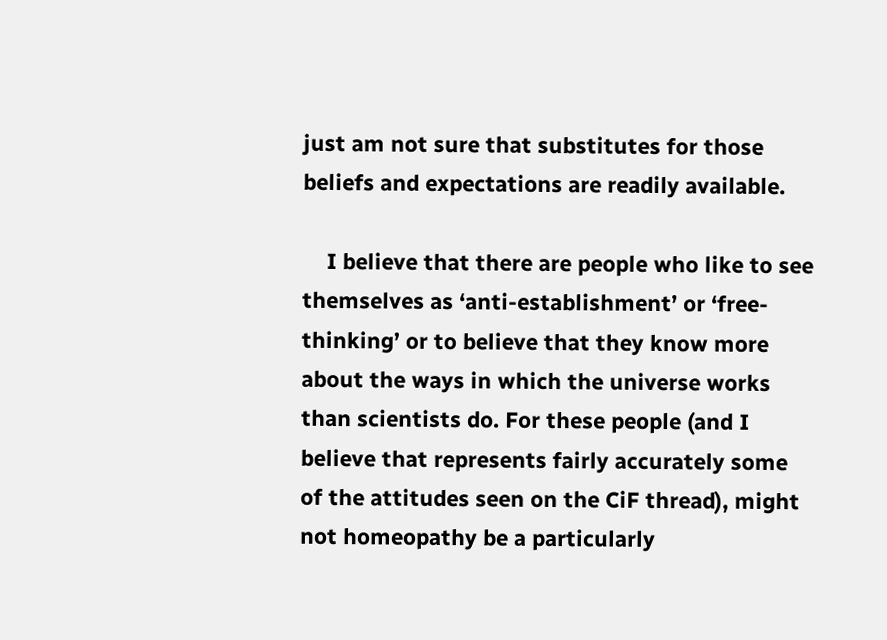just am not sure that substitutes for those beliefs and expectations are readily available.

    I believe that there are people who like to see themselves as ‘anti-establishment’ or ‘free-thinking’ or to believe that they know more about the ways in which the universe works than scientists do. For these people (and I believe that represents fairly accurately some of the attitudes seen on the CiF thread), might not homeopathy be a particularly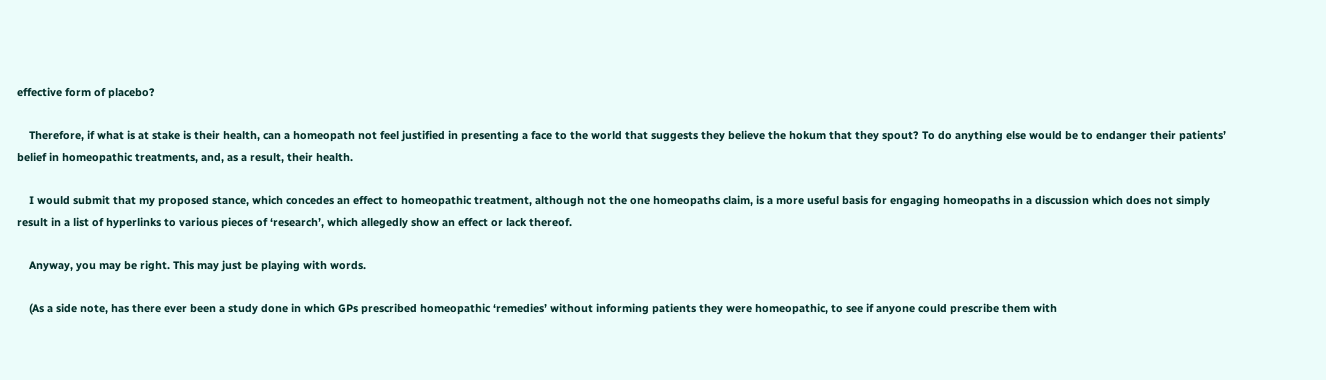effective form of placebo?

    Therefore, if what is at stake is their health, can a homeopath not feel justified in presenting a face to the world that suggests they believe the hokum that they spout? To do anything else would be to endanger their patients’ belief in homeopathic treatments, and, as a result, their health.

    I would submit that my proposed stance, which concedes an effect to homeopathic treatment, although not the one homeopaths claim, is a more useful basis for engaging homeopaths in a discussion which does not simply result in a list of hyperlinks to various pieces of ‘research’, which allegedly show an effect or lack thereof.

    Anyway, you may be right. This may just be playing with words.

    (As a side note, has there ever been a study done in which GPs prescribed homeopathic ‘remedies’ without informing patients they were homeopathic, to see if anyone could prescribe them with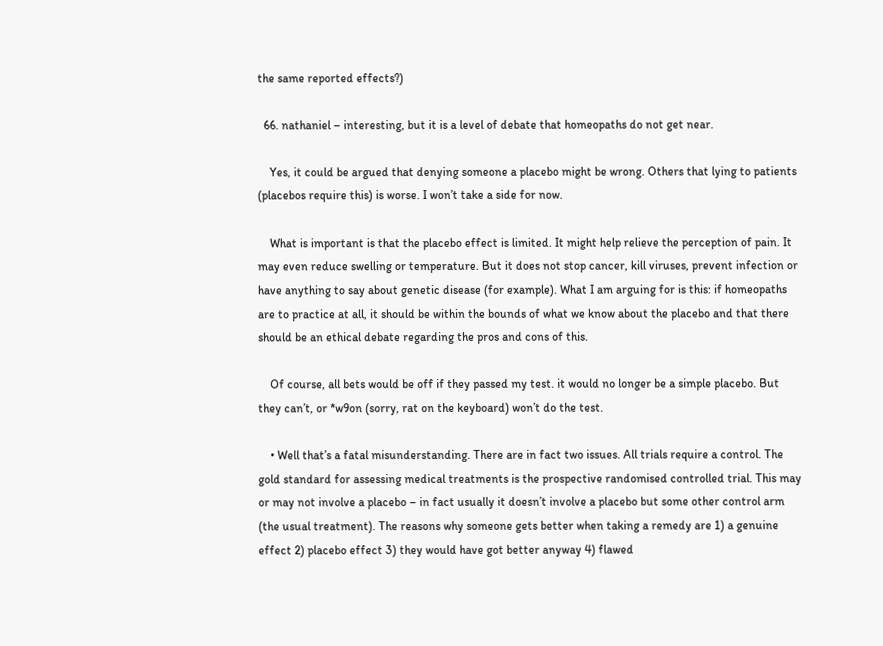the same reported effects?)

  66. nathaniel – interesting, but it is a level of debate that homeopaths do not get near.

    Yes, it could be argued that denying someone a placebo might be wrong. Others that lying to patients (placebos require this) is worse. I won’t take a side for now.

    What is important is that the placebo effect is limited. It might help relieve the perception of pain. It may even reduce swelling or temperature. But it does not stop cancer, kill viruses, prevent infection or have anything to say about genetic disease (for example). What I am arguing for is this: if homeopaths are to practice at all, it should be within the bounds of what we know about the placebo and that there should be an ethical debate regarding the pros and cons of this.

    Of course, all bets would be off if they passed my test. it would no longer be a simple placebo. But they can’t, or *w9on (sorry, rat on the keyboard) won’t do the test.

    • Well that’s a fatal misunderstanding. There are in fact two issues. All trials require a control. The gold standard for assessing medical treatments is the prospective randomised controlled trial. This may or may not involve a placebo – in fact usually it doesn’t involve a placebo but some other control arm (the usual treatment). The reasons why someone gets better when taking a remedy are 1) a genuine effect 2) placebo effect 3) they would have got better anyway 4) flawed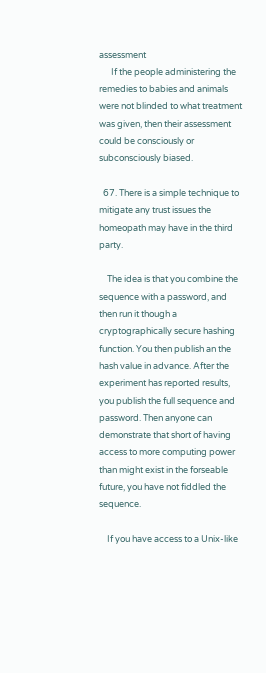assessment
      If the people administering the remedies to babies and animals were not blinded to what treatment was given, then their assessment could be consciously or subconsciously biased.

  67. There is a simple technique to mitigate any trust issues the homeopath may have in the third party.

    The idea is that you combine the sequence with a password, and then run it though a cryptographically secure hashing function. You then publish an the hash value in advance. After the experiment has reported results, you publish the full sequence and password. Then anyone can demonstrate that short of having access to more computing power than might exist in the forseable future, you have not fiddled the sequence.

    If you have access to a Unix-like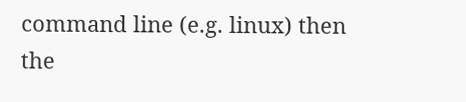command line (e.g. linux) then the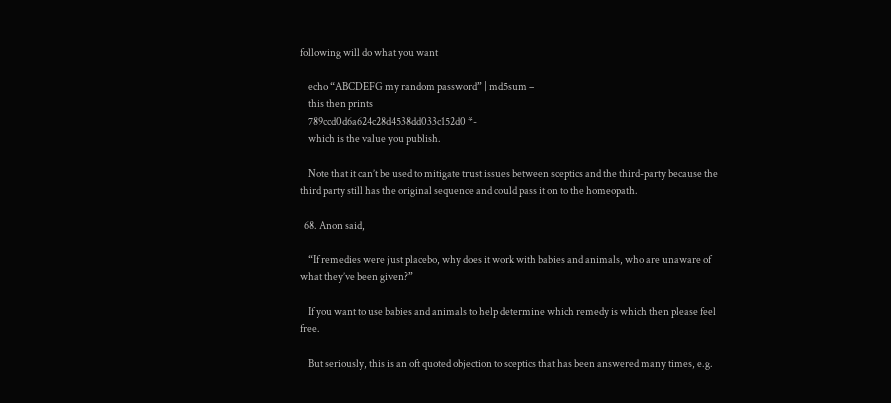following will do what you want

    echo “ABCDEFG my random password” | md5sum –
    this then prints
    789ccd0d6a624c28d4538dd033c152d0 *-
    which is the value you publish.

    Note that it can’t be used to mitigate trust issues between sceptics and the third-party because the third party still has the original sequence and could pass it on to the homeopath.

  68. Anon said,

    “If remedies were just placebo, why does it work with babies and animals, who are unaware of what they’ve been given?”

    If you want to use babies and animals to help determine which remedy is which then please feel free.

    But seriously, this is an oft quoted objection to sceptics that has been answered many times, e.g.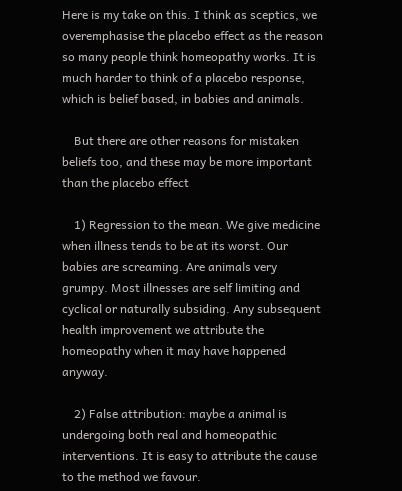Here is my take on this. I think as sceptics, we overemphasise the placebo effect as the reason so many people think homeopathy works. It is much harder to think of a placebo response, which is belief based, in babies and animals.

    But there are other reasons for mistaken beliefs too, and these may be more important than the placebo effect

    1) Regression to the mean. We give medicine when illness tends to be at its worst. Our babies are screaming. Are animals very grumpy. Most illnesses are self limiting and cyclical or naturally subsiding. Any subsequent health improvement we attribute the homeopathy when it may have happened anyway.

    2) False attribution: maybe a animal is undergoing both real and homeopathic interventions. It is easy to attribute the cause to the method we favour.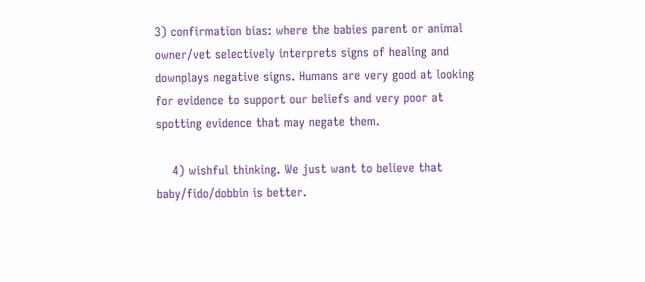3) confirmation bias: where the babies parent or animal owner/vet selectively interprets signs of healing and downplays negative signs. Humans are very good at looking for evidence to support our beliefs and very poor at spotting evidence that may negate them.

    4) wishful thinking. We just want to believe that baby/fido/dobbin is better.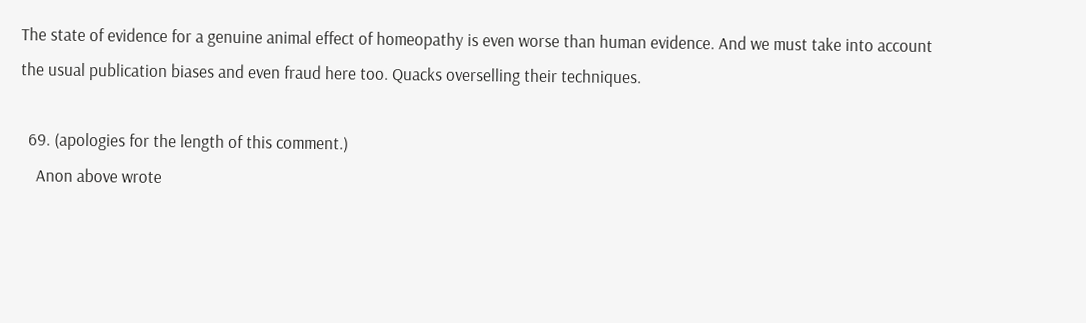The state of evidence for a genuine animal effect of homeopathy is even worse than human evidence. And we must take into account the usual publication biases and even fraud here too. Quacks overselling their techniques.

  69. (apologies for the length of this comment.)
    Anon above wrote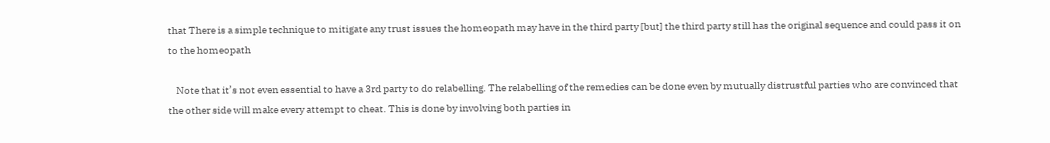that There is a simple technique to mitigate any trust issues the homeopath may have in the third party [but] the third party still has the original sequence and could pass it on to the homeopath

    Note that it’s not even essential to have a 3rd party to do relabelling. The relabelling of the remedies can be done even by mutually distrustful parties who are convinced that the other side will make every attempt to cheat. This is done by involving both parties in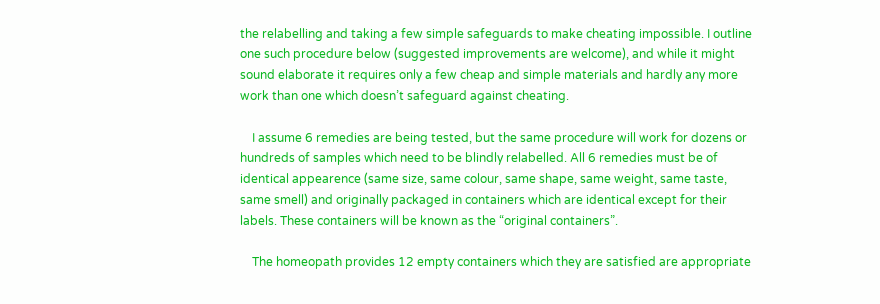the relabelling and taking a few simple safeguards to make cheating impossible. I outline one such procedure below (suggested improvements are welcome), and while it might sound elaborate it requires only a few cheap and simple materials and hardly any more work than one which doesn’t safeguard against cheating.

    I assume 6 remedies are being tested, but the same procedure will work for dozens or hundreds of samples which need to be blindly relabelled. All 6 remedies must be of identical appearence (same size, same colour, same shape, same weight, same taste, same smell) and originally packaged in containers which are identical except for their labels. These containers will be known as the “original containers”.

    The homeopath provides 12 empty containers which they are satisfied are appropriate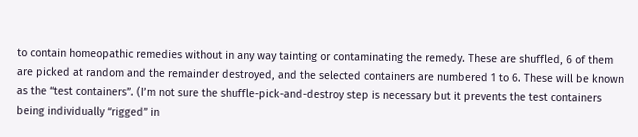to contain homeopathic remedies without in any way tainting or contaminating the remedy. These are shuffled, 6 of them are picked at random and the remainder destroyed, and the selected containers are numbered 1 to 6. These will be known as the “test containers”. (I’m not sure the shuffle-pick-and-destroy step is necessary but it prevents the test containers being individually “rigged” in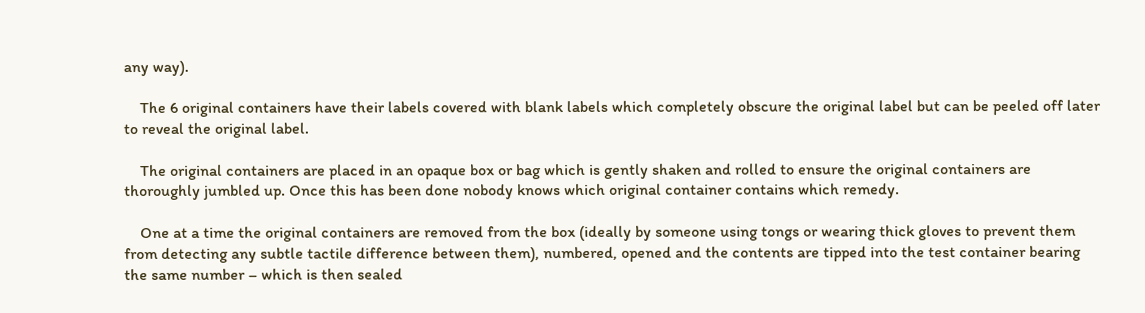any way).

    The 6 original containers have their labels covered with blank labels which completely obscure the original label but can be peeled off later to reveal the original label.

    The original containers are placed in an opaque box or bag which is gently shaken and rolled to ensure the original containers are thoroughly jumbled up. Once this has been done nobody knows which original container contains which remedy.

    One at a time the original containers are removed from the box (ideally by someone using tongs or wearing thick gloves to prevent them from detecting any subtle tactile difference between them), numbered, opened and the contents are tipped into the test container bearing the same number – which is then sealed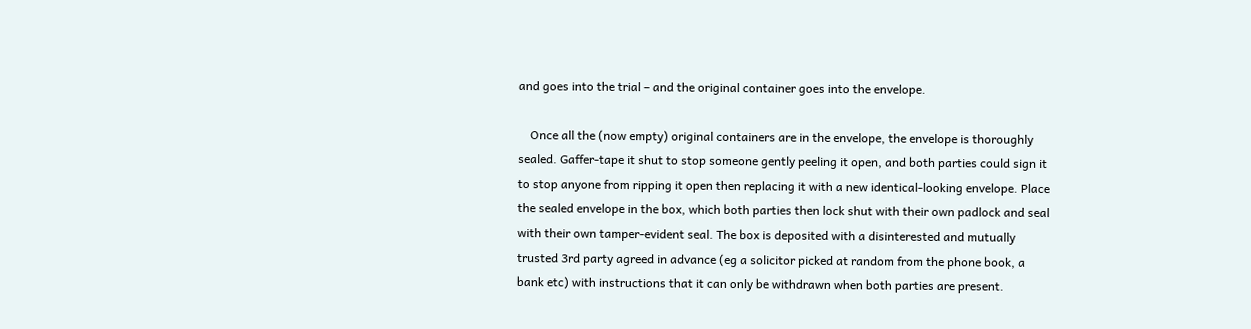and goes into the trial – and the original container goes into the envelope.

    Once all the (now empty) original containers are in the envelope, the envelope is thoroughly sealed. Gaffer-tape it shut to stop someone gently peeling it open, and both parties could sign it to stop anyone from ripping it open then replacing it with a new identical-looking envelope. Place the sealed envelope in the box, which both parties then lock shut with their own padlock and seal with their own tamper-evident seal. The box is deposited with a disinterested and mutually trusted 3rd party agreed in advance (eg a solicitor picked at random from the phone book, a bank etc) with instructions that it can only be withdrawn when both parties are present.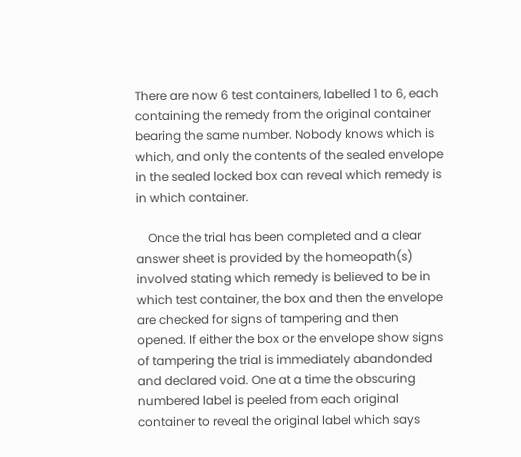There are now 6 test containers, labelled 1 to 6, each containing the remedy from the original container bearing the same number. Nobody knows which is which, and only the contents of the sealed envelope in the sealed locked box can reveal which remedy is in which container.

    Once the trial has been completed and a clear answer sheet is provided by the homeopath(s) involved stating which remedy is believed to be in which test container, the box and then the envelope are checked for signs of tampering and then opened. If either the box or the envelope show signs of tampering the trial is immediately abandonded and declared void. One at a time the obscuring numbered label is peeled from each original container to reveal the original label which says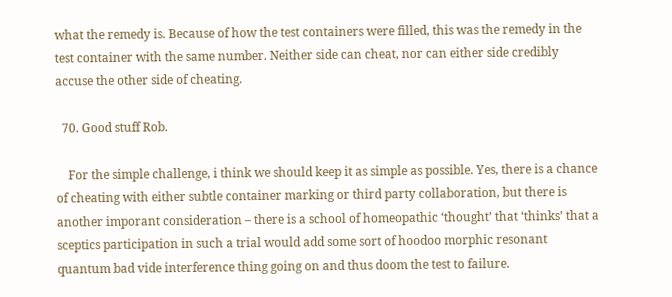what the remedy is. Because of how the test containers were filled, this was the remedy in the test container with the same number. Neither side can cheat, nor can either side credibly accuse the other side of cheating.

  70. Good stuff Rob.

    For the simple challenge, i think we should keep it as simple as possible. Yes, there is a chance of cheating with either subtle container marking or third party collaboration, but there is another imporant consideration – there is a school of homeopathic ‘thought’ that ‘thinks’ that a sceptics participation in such a trial would add some sort of hoodoo morphic resonant quantum bad vide interference thing going on and thus doom the test to failure.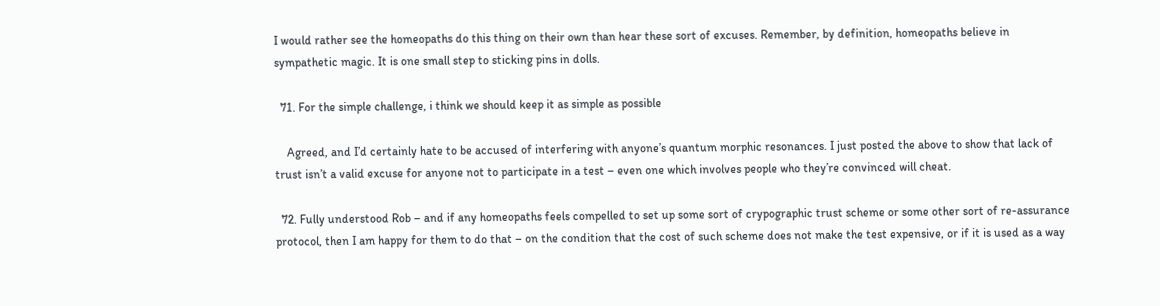I would rather see the homeopaths do this thing on their own than hear these sort of excuses. Remember, by definition, homeopaths believe in sympathetic magic. It is one small step to sticking pins in dolls.

  71. For the simple challenge, i think we should keep it as simple as possible

    Agreed, and I’d certainly hate to be accused of interfering with anyone’s quantum morphic resonances. I just posted the above to show that lack of trust isn’t a valid excuse for anyone not to participate in a test – even one which involves people who they’re convinced will cheat.

  72. Fully understood Rob – and if any homeopaths feels compelled to set up some sort of crypographic trust scheme or some other sort of re-assurance protocol, then I am happy for them to do that – on the condition that the cost of such scheme does not make the test expensive, or if it is used as a way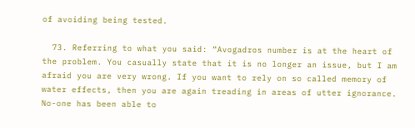of avoiding being tested.

  73. Referring to what you said: “Avogadros number is at the heart of the problem. You casually state that it is no longer an issue, but I am afraid you are very wrong. If you want to rely on so called memory of water effects, then you are again treading in areas of utter ignorance. No-one has been able to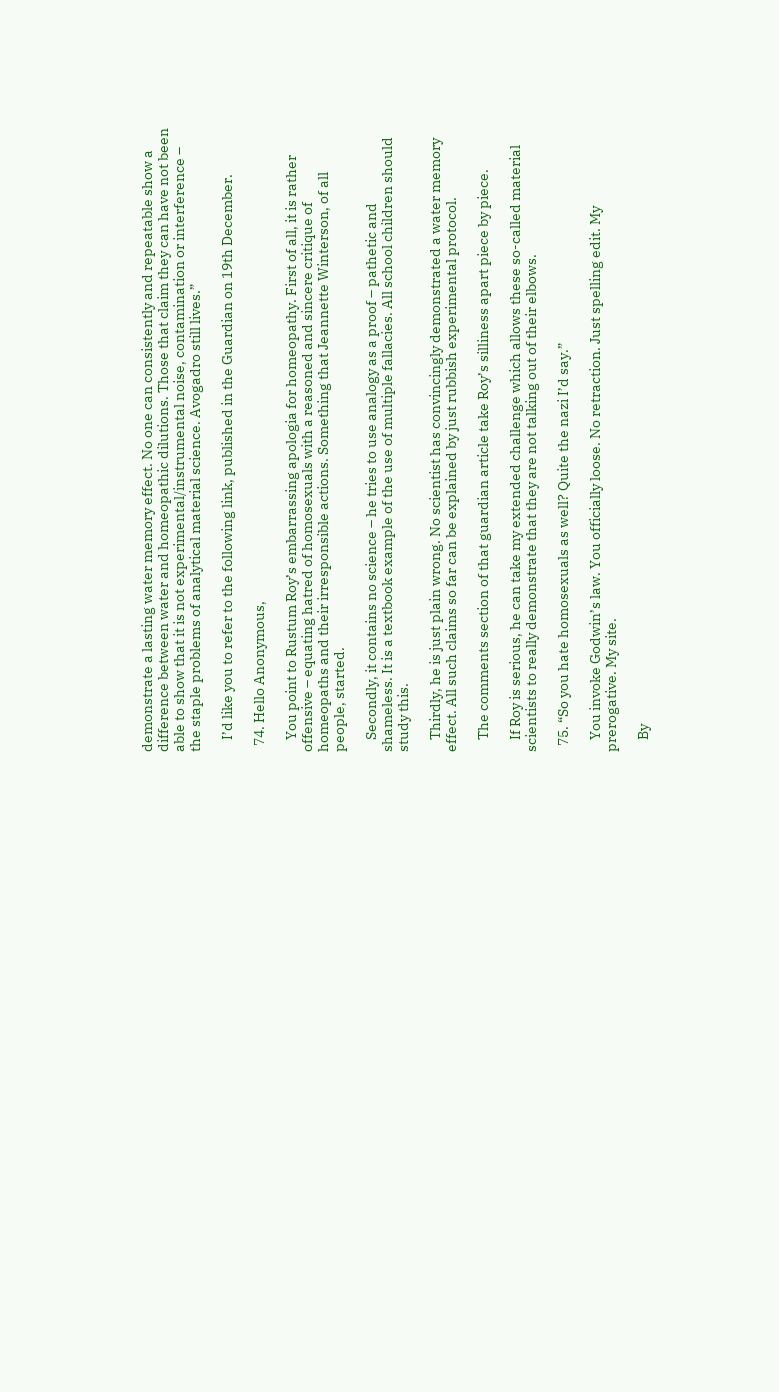demonstrate a lasting water memory effect. No one can consistently and repeatable show a difference between water and homeopathic dilutions. Those that claim they can have not been able to show that it is not experimental/instrumental noise, contamination or interference – the staple problems of analytical material science. Avogadro still lives.”

    I’d like you to refer to the following link, published in the Guardian on 19th December.

  74. Hello Anonymous,

    You point to Rustum Roy’s embarrassing apologia for homeopathy. First of all, it is rather offensive – equating hatred of homosexuals with a reasoned and sincere critique of homeopaths and their irresponsible actions. Something that Jeannette Winterson, of all people, started.

    Secondly, it contains no science – he tries to use analogy as a proof – pathetic and shameless. It is a textbook example of the use of multiple fallacies. All school children should study this.

    Thirdly, he is just plain wrong. No scientist has convincingly demonstrated a water memory effect. All such claims so far can be explained by just rubbish experimental protocol.

    The comments section of that guardian article take Roy’s silliness apart piece by piece.

    If Roy is serious, he can take my extended challenge which allows these so-called material scientists to really demonstrate that they are not talking out of their elbows.

  75. “So you hate homosexuals as well? Quite the nazi I’d say.”

    You invoke Godwin’s law. You officially loose. No retraction. Just spelling edit. My prerogative. My site.

    By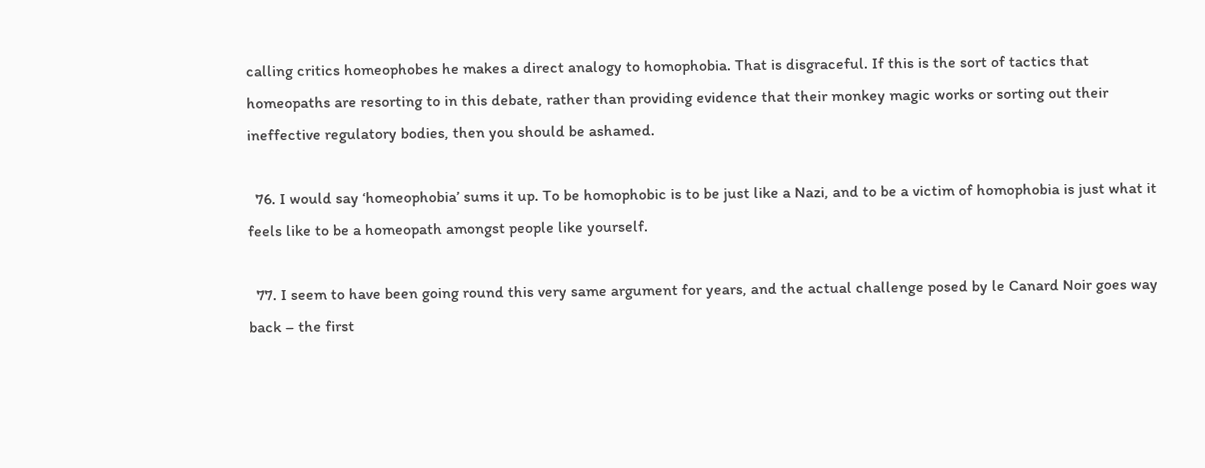calling critics homeophobes he makes a direct analogy to homophobia. That is disgraceful. If this is the sort of tactics that homeopaths are resorting to in this debate, rather than providing evidence that their monkey magic works or sorting out their ineffective regulatory bodies, then you should be ashamed.

  76. I would say ‘homeophobia’ sums it up. To be homophobic is to be just like a Nazi, and to be a victim of homophobia is just what it feels like to be a homeopath amongst people like yourself.

  77. I seem to have been going round this very same argument for years, and the actual challenge posed by le Canard Noir goes way back – the first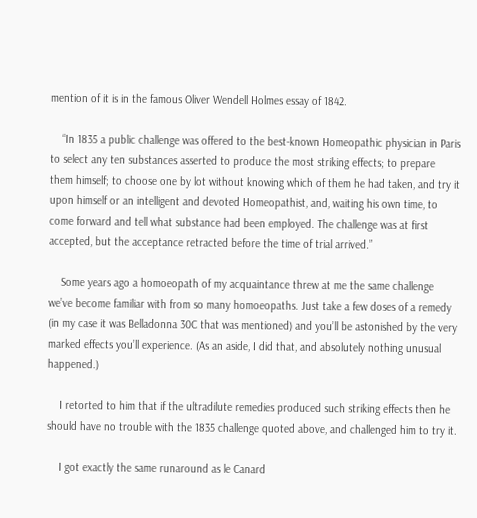mention of it is in the famous Oliver Wendell Holmes essay of 1842.

    “In 1835 a public challenge was offered to the best-known Homeopathic physician in Paris to select any ten substances asserted to produce the most striking effects; to prepare them himself; to choose one by lot without knowing which of them he had taken, and try it upon himself or an intelligent and devoted Homeopathist, and, waiting his own time, to come forward and tell what substance had been employed. The challenge was at first accepted, but the acceptance retracted before the time of trial arrived.”

    Some years ago a homoeopath of my acquaintance threw at me the same challenge we’ve become familiar with from so many homoeopaths. Just take a few doses of a remedy (in my case it was Belladonna 30C that was mentioned) and you’ll be astonished by the very marked effects you’ll experience. (As an aside, I did that, and absolutely nothing unusual happened.)

    I retorted to him that if the ultradilute remedies produced such striking effects then he should have no trouble with the 1835 challenge quoted above, and challenged him to try it.

    I got exactly the same runaround as le Canard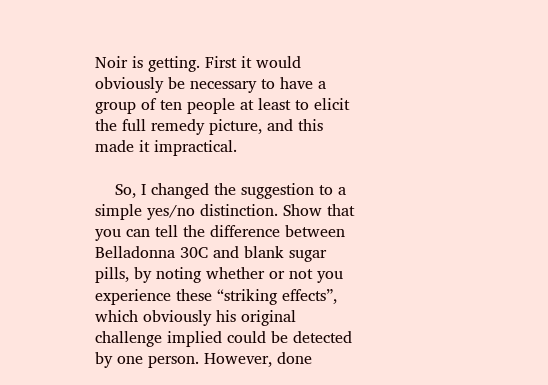Noir is getting. First it would obviously be necessary to have a group of ten people at least to elicit the full remedy picture, and this made it impractical.

    So, I changed the suggestion to a simple yes/no distinction. Show that you can tell the difference between Belladonna 30C and blank sugar pills, by noting whether or not you experience these “striking effects”, which obviously his original challenge implied could be detected by one person. However, done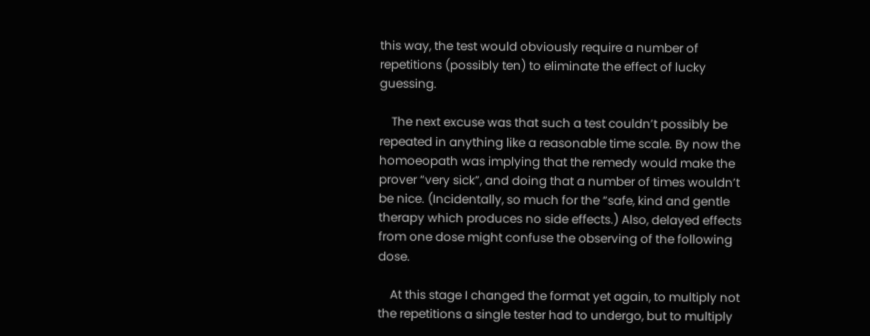this way, the test would obviously require a number of repetitions (possibly ten) to eliminate the effect of lucky guessing.

    The next excuse was that such a test couldn’t possibly be repeated in anything like a reasonable time scale. By now the homoeopath was implying that the remedy would make the prover “very sick”, and doing that a number of times wouldn’t be nice. (Incidentally, so much for the “safe, kind and gentle therapy which produces no side effects.) Also, delayed effects from one dose might confuse the observing of the following dose.

    At this stage I changed the format yet again, to multiply not the repetitions a single tester had to undergo, but to multiply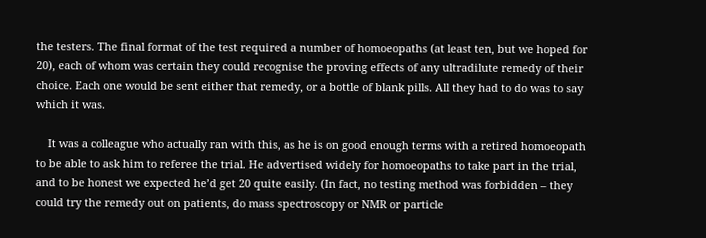the testers. The final format of the test required a number of homoeopaths (at least ten, but we hoped for 20), each of whom was certain they could recognise the proving effects of any ultradilute remedy of their choice. Each one would be sent either that remedy, or a bottle of blank pills. All they had to do was to say which it was.

    It was a colleague who actually ran with this, as he is on good enough terms with a retired homoeopath to be able to ask him to referee the trial. He advertised widely for homoeopaths to take part in the trial, and to be honest we expected he’d get 20 quite easily. (In fact, no testing method was forbidden – they could try the remedy out on patients, do mass spectroscopy or NMR or particle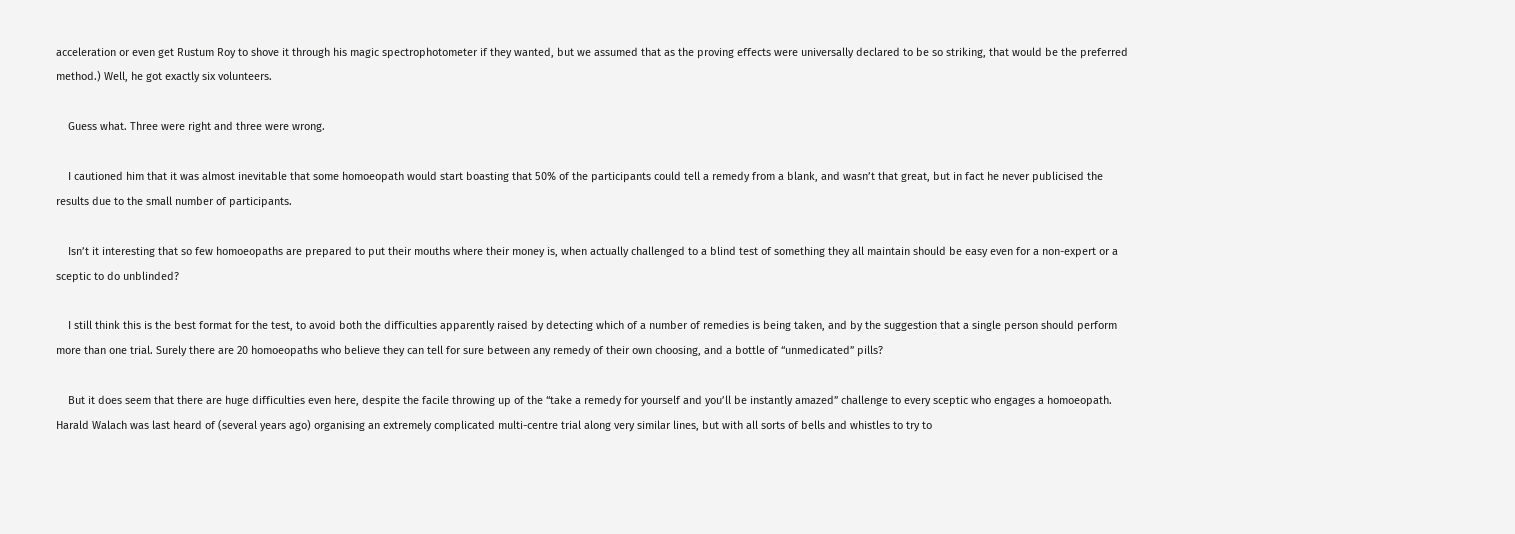acceleration or even get Rustum Roy to shove it through his magic spectrophotometer if they wanted, but we assumed that as the proving effects were universally declared to be so striking, that would be the preferred method.) Well, he got exactly six volunteers.

    Guess what. Three were right and three were wrong.

    I cautioned him that it was almost inevitable that some homoeopath would start boasting that 50% of the participants could tell a remedy from a blank, and wasn’t that great, but in fact he never publicised the results due to the small number of participants.

    Isn’t it interesting that so few homoeopaths are prepared to put their mouths where their money is, when actually challenged to a blind test of something they all maintain should be easy even for a non-expert or a sceptic to do unblinded?

    I still think this is the best format for the test, to avoid both the difficulties apparently raised by detecting which of a number of remedies is being taken, and by the suggestion that a single person should perform more than one trial. Surely there are 20 homoeopaths who believe they can tell for sure between any remedy of their own choosing, and a bottle of “unmedicated” pills?

    But it does seem that there are huge difficulties even here, despite the facile throwing up of the “take a remedy for yourself and you’ll be instantly amazed” challenge to every sceptic who engages a homoeopath. Harald Walach was last heard of (several years ago) organising an extremely complicated multi-centre trial along very similar lines, but with all sorts of bells and whistles to try to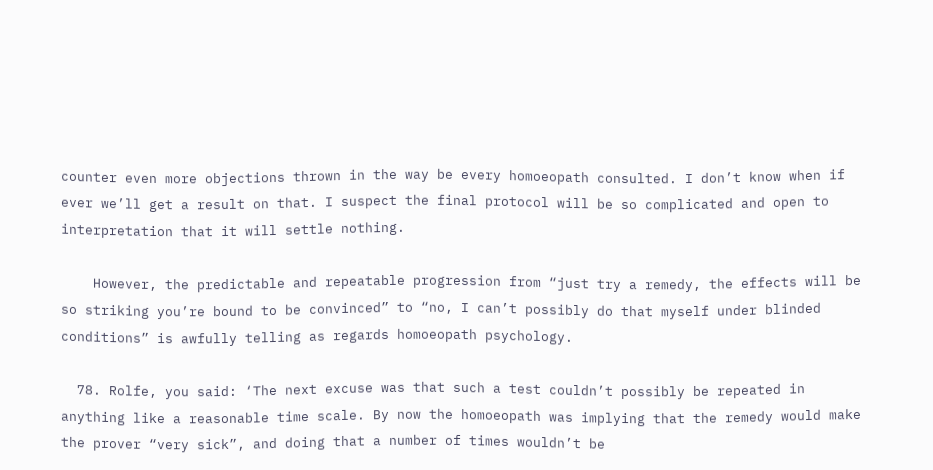counter even more objections thrown in the way be every homoeopath consulted. I don’t know when if ever we’ll get a result on that. I suspect the final protocol will be so complicated and open to interpretation that it will settle nothing.

    However, the predictable and repeatable progression from “just try a remedy, the effects will be so striking you’re bound to be convinced” to “no, I can’t possibly do that myself under blinded conditions” is awfully telling as regards homoeopath psychology.

  78. Rolfe, you said: ‘The next excuse was that such a test couldn’t possibly be repeated in anything like a reasonable time scale. By now the homoeopath was implying that the remedy would make the prover “very sick”, and doing that a number of times wouldn’t be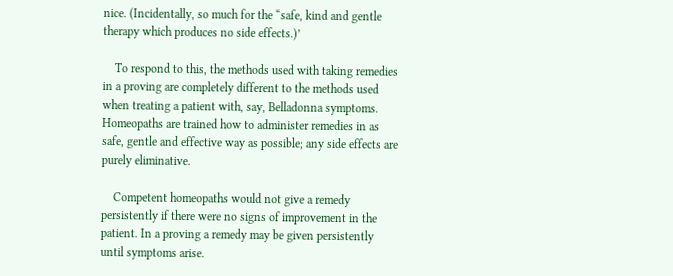nice. (Incidentally, so much for the “safe, kind and gentle therapy which produces no side effects.)’

    To respond to this, the methods used with taking remedies in a proving are completely different to the methods used when treating a patient with, say, Belladonna symptoms. Homeopaths are trained how to administer remedies in as safe, gentle and effective way as possible; any side effects are purely eliminative.

    Competent homeopaths would not give a remedy persistently if there were no signs of improvement in the patient. In a proving a remedy may be given persistently until symptoms arise.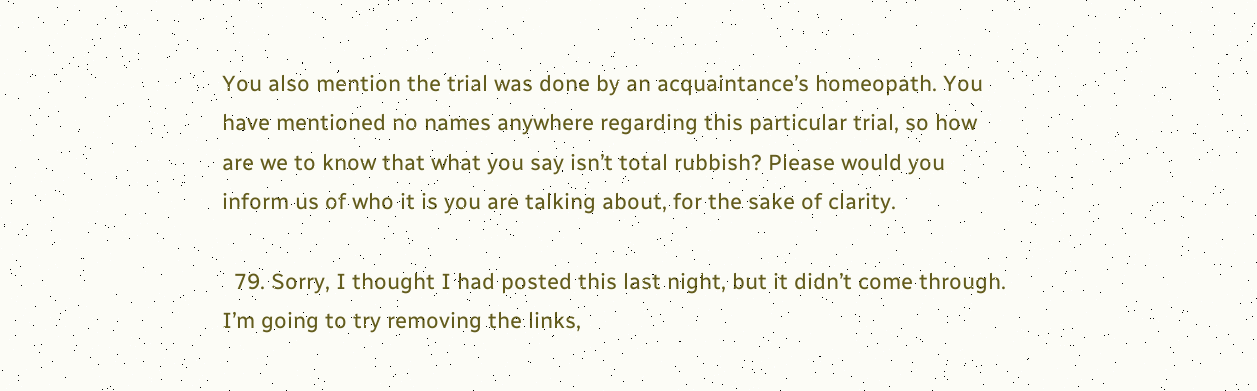You also mention the trial was done by an acquaintance’s homeopath. You have mentioned no names anywhere regarding this particular trial, so how are we to know that what you say isn’t total rubbish? Please would you inform us of who it is you are talking about, for the sake of clarity.

  79. Sorry, I thought I had posted this last night, but it didn’t come through. I’m going to try removing the links,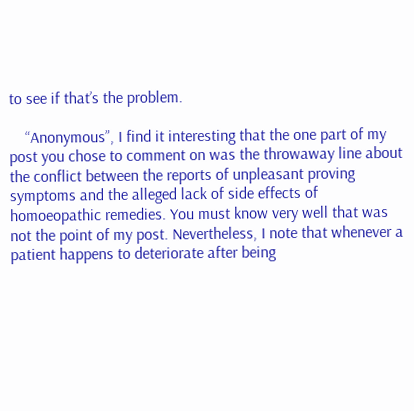to see if that’s the problem.

    “Anonymous”, I find it interesting that the one part of my post you chose to comment on was the throwaway line about the conflict between the reports of unpleasant proving symptoms and the alleged lack of side effects of homoeopathic remedies. You must know very well that was not the point of my post. Nevertheless, I note that whenever a patient happens to deteriorate after being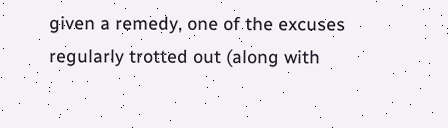given a remedy, one of the excuses regularly trotted out (along with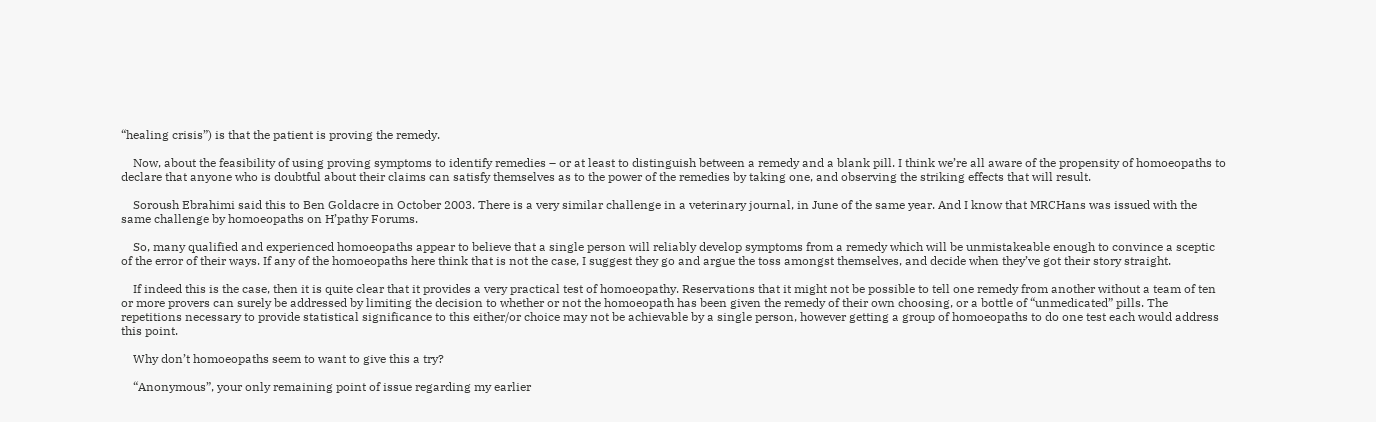“healing crisis”) is that the patient is proving the remedy.

    Now, about the feasibility of using proving symptoms to identify remedies – or at least to distinguish between a remedy and a blank pill. I think we’re all aware of the propensity of homoeopaths to declare that anyone who is doubtful about their claims can satisfy themselves as to the power of the remedies by taking one, and observing the striking effects that will result.

    Soroush Ebrahimi said this to Ben Goldacre in October 2003. There is a very similar challenge in a veterinary journal, in June of the same year. And I know that MRCHans was issued with the same challenge by homoeopaths on H’pathy Forums.

    So, many qualified and experienced homoeopaths appear to believe that a single person will reliably develop symptoms from a remedy which will be unmistakeable enough to convince a sceptic of the error of their ways. If any of the homoeopaths here think that is not the case, I suggest they go and argue the toss amongst themselves, and decide when they’ve got their story straight.

    If indeed this is the case, then it is quite clear that it provides a very practical test of homoeopathy. Reservations that it might not be possible to tell one remedy from another without a team of ten or more provers can surely be addressed by limiting the decision to whether or not the homoeopath has been given the remedy of their own choosing, or a bottle of “unmedicated” pills. The repetitions necessary to provide statistical significance to this either/or choice may not be achievable by a single person, however getting a group of homoeopaths to do one test each would address this point.

    Why don’t homoeopaths seem to want to give this a try?

    “Anonymous”, your only remaining point of issue regarding my earlier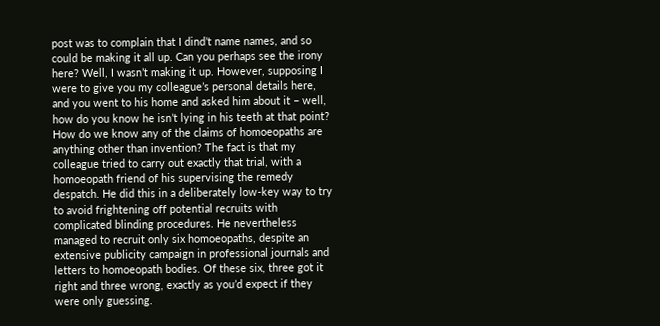post was to complain that I dind’t name names, and so could be making it all up. Can you perhaps see the irony here? Well, I wasn’t making it up. However, supposing I were to give you my colleague’s personal details here, and you went to his home and asked him about it – well, how do you know he isn’t lying in his teeth at that point? How do we know any of the claims of homoeopaths are anything other than invention? The fact is that my colleague tried to carry out exactly that trial, with a homoeopath friend of his supervising the remedy despatch. He did this in a deliberately low-key way to try to avoid frightening off potential recruits with complicated blinding procedures. He nevertheless managed to recruit only six homoeopaths, despite an extensive publicity campaign in professional journals and letters to homoeopath bodies. Of these six, three got it right and three wrong, exactly as you’d expect if they were only guessing.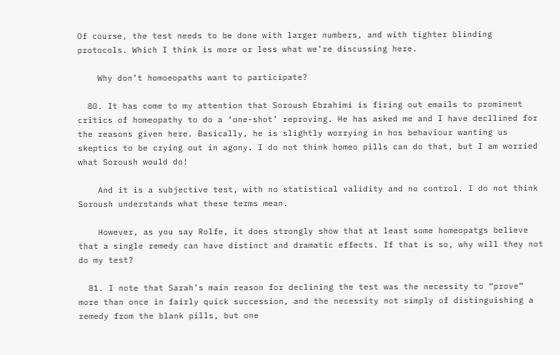Of course, the test needs to be done with larger numbers, and with tighter blinding protocols. Which I think is more or less what we’re discussing here.

    Why don’t homoeopaths want to participate?

  80. It has come to my attention that Soroush Ebrahimi is firing out emails to prominent critics of homeopathy to do a ‘one-shot’ reproving. He has asked me and I have decllined for the reasons given here. Basically, he is slightly worrying in hos behaviour wanting us skeptics to be crying out in agony. I do not think homeo pills can do that, but I am worried what Soroush would do!

    And it is a subjective test, with no statistical validity and no control. I do not think Soroush understands what these terms mean.

    However, as you say Rolfe, it does strongly show that at least some homeopatgs believe that a single remedy can have distinct and dramatic effects. If that is so, why will they not do my test?

  81. I note that Sarah’s main reason for declining the test was the necessity to “prove” more than once in fairly quick succession, and the necessity not simply of distinguishing a remedy from the blank pills, but one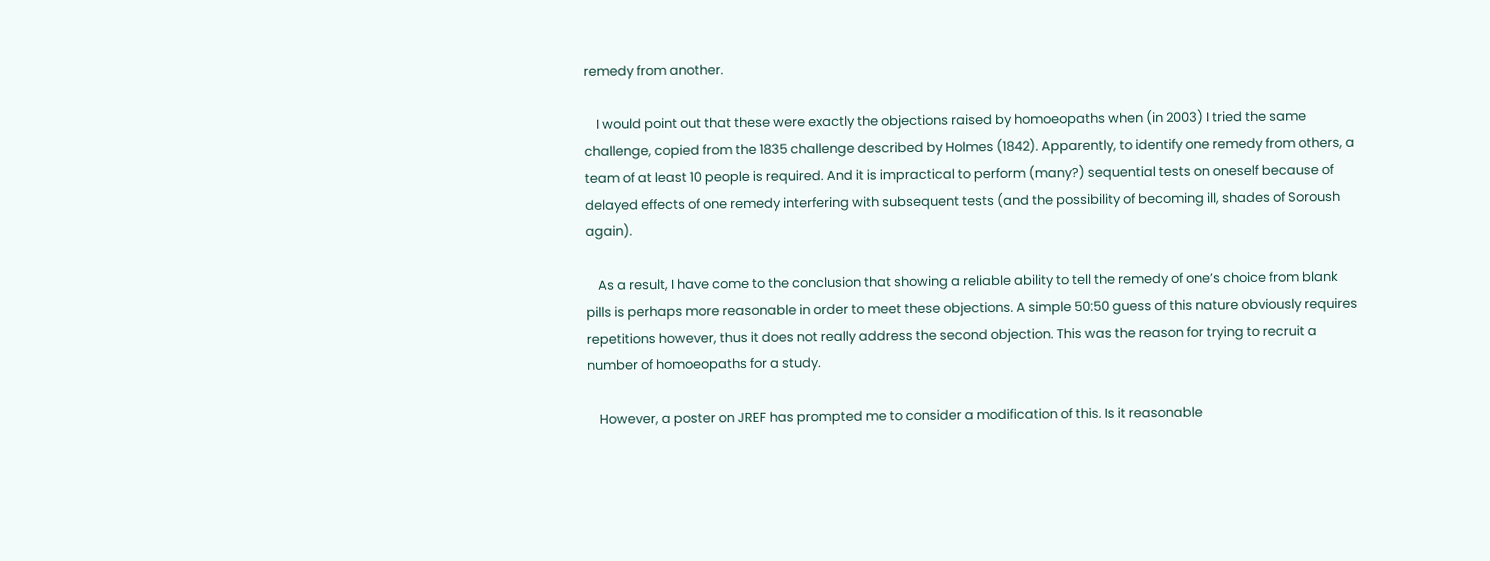remedy from another.

    I would point out that these were exactly the objections raised by homoeopaths when (in 2003) I tried the same challenge, copied from the 1835 challenge described by Holmes (1842). Apparently, to identify one remedy from others, a team of at least 10 people is required. And it is impractical to perform (many?) sequential tests on oneself because of delayed effects of one remedy interfering with subsequent tests (and the possibility of becoming ill, shades of Soroush again).

    As a result, I have come to the conclusion that showing a reliable ability to tell the remedy of one’s choice from blank pills is perhaps more reasonable in order to meet these objections. A simple 50:50 guess of this nature obviously requires repetitions however, thus it does not really address the second objection. This was the reason for trying to recruit a number of homoeopaths for a study.

    However, a poster on JREF has prompted me to consider a modification of this. Is it reasonable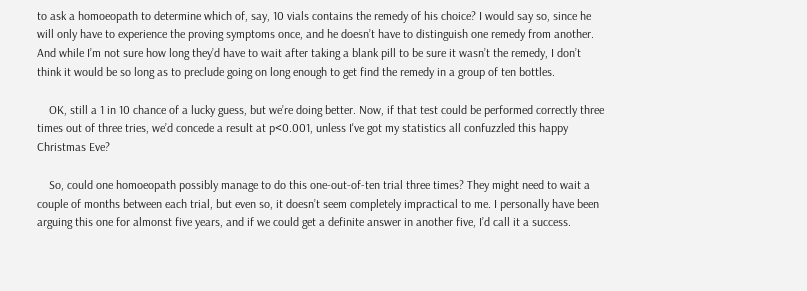to ask a homoeopath to determine which of, say, 10 vials contains the remedy of his choice? I would say so, since he will only have to experience the proving symptoms once, and he doesn’t have to distinguish one remedy from another. And while I’m not sure how long they’d have to wait after taking a blank pill to be sure it wasn’t the remedy, I don’t think it would be so long as to preclude going on long enough to get find the remedy in a group of ten bottles.

    OK, still a 1 in 10 chance of a lucky guess, but we’re doing better. Now, if that test could be performed correctly three times out of three tries, we’d concede a result at p<0.001, unless I've got my statistics all confuzzled this happy Christmas Eve?

    So, could one homoeopath possibly manage to do this one-out-of-ten trial three times? They might need to wait a couple of months between each trial, but even so, it doesn’t seem completely impractical to me. I personally have been arguing this one for almonst five years, and if we could get a definite answer in another five, I’d call it a success.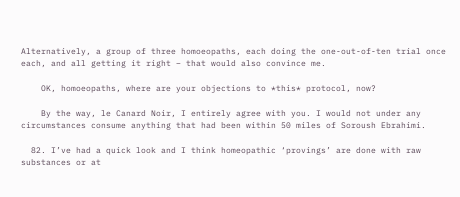Alternatively, a group of three homoeopaths, each doing the one-out-of-ten trial once each, and all getting it right – that would also convince me.

    OK, homoeopaths, where are your objections to *this* protocol, now?

    By the way, le Canard Noir, I entirely agree with you. I would not under any circumstances consume anything that had been within 50 miles of Soroush Ebrahimi.

  82. I’ve had a quick look and I think homeopathic ‘provings’ are done with raw substances or at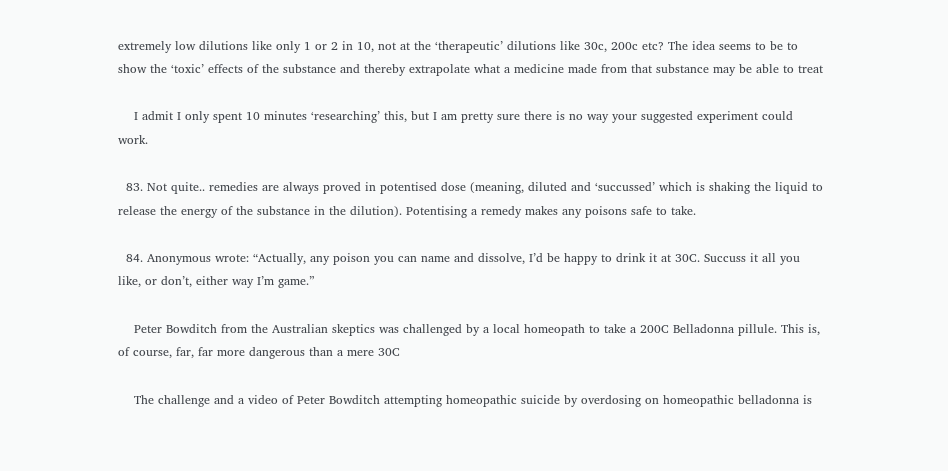extremely low dilutions like only 1 or 2 in 10, not at the ‘therapeutic’ dilutions like 30c, 200c etc? The idea seems to be to show the ‘toxic’ effects of the substance and thereby extrapolate what a medicine made from that substance may be able to treat

    I admit I only spent 10 minutes ‘researching’ this, but I am pretty sure there is no way your suggested experiment could work.

  83. Not quite.. remedies are always proved in potentised dose (meaning, diluted and ‘succussed’ which is shaking the liquid to release the energy of the substance in the dilution). Potentising a remedy makes any poisons safe to take.

  84. Anonymous wrote: “Actually, any poison you can name and dissolve, I’d be happy to drink it at 30C. Succuss it all you like, or don’t, either way I’m game.”

    Peter Bowditch from the Australian skeptics was challenged by a local homeopath to take a 200C Belladonna pillule. This is, of course, far, far more dangerous than a mere 30C

    The challenge and a video of Peter Bowditch attempting homeopathic suicide by overdosing on homeopathic belladonna is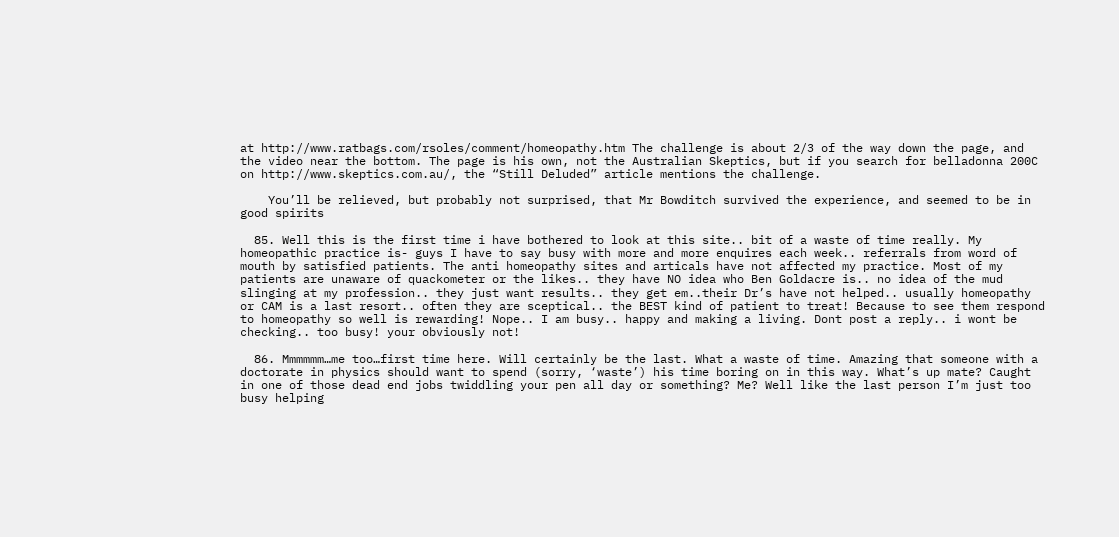at http://www.ratbags.com/rsoles/comment/homeopathy.htm The challenge is about 2/3 of the way down the page, and the video near the bottom. The page is his own, not the Australian Skeptics, but if you search for belladonna 200C on http://www.skeptics.com.au/, the “Still Deluded” article mentions the challenge.

    You’ll be relieved, but probably not surprised, that Mr Bowditch survived the experience, and seemed to be in good spirits

  85. Well this is the first time i have bothered to look at this site.. bit of a waste of time really. My homeopathic practice is- guys I have to say busy with more and more enquires each week.. referrals from word of mouth by satisfied patients. The anti homeopathy sites and articals have not affected my practice. Most of my patients are unaware of quackometer or the likes.. they have NO idea who Ben Goldacre is.. no idea of the mud slinging at my profession.. they just want results.. they get em..their Dr’s have not helped.. usually homeopathy or CAM is a last resort.. often they are sceptical.. the BEST kind of patient to treat! Because to see them respond to homeopathy so well is rewarding! Nope.. I am busy.. happy and making a living. Dont post a reply.. i wont be checking.. too busy! your obviously not!

  86. Mmmmmm…me too…first time here. Will certainly be the last. What a waste of time. Amazing that someone with a doctorate in physics should want to spend (sorry, ‘waste’) his time boring on in this way. What’s up mate? Caught in one of those dead end jobs twiddling your pen all day or something? Me? Well like the last person I’m just too busy helping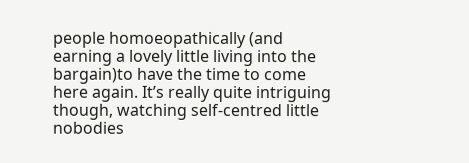people homoeopathically (and earning a lovely little living into the bargain)to have the time to come here again. It’s really quite intriguing though, watching self-centred little nobodies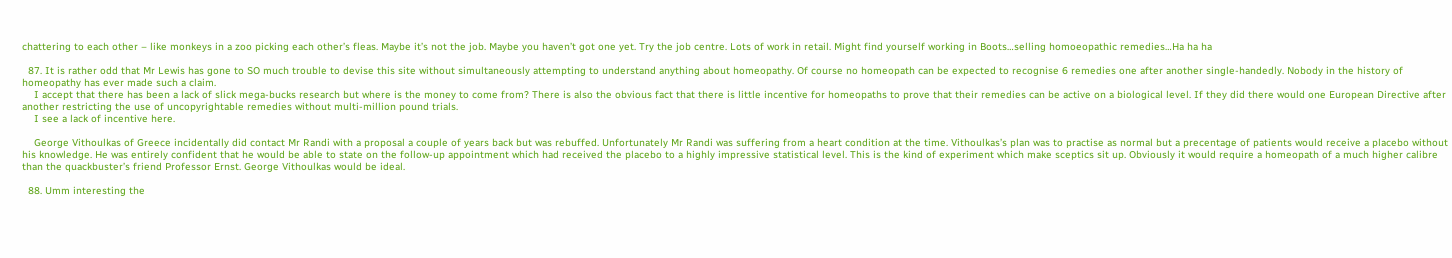chattering to each other – like monkeys in a zoo picking each other’s fleas. Maybe it’s not the job. Maybe you haven’t got one yet. Try the job centre. Lots of work in retail. Might find yourself working in Boots…selling homoeopathic remedies…Ha ha ha

  87. It is rather odd that Mr Lewis has gone to SO much trouble to devise this site without simultaneously attempting to understand anything about homeopathy. Of course no homeopath can be expected to recognise 6 remedies one after another single-handedly. Nobody in the history of homeopathy has ever made such a claim.
    I accept that there has been a lack of slick mega-bucks research but where is the money to come from? There is also the obvious fact that there is little incentive for homeopaths to prove that their remedies can be active on a biological level. If they did there would one European Directive after another restricting the use of uncopyrightable remedies without multi-million pound trials.
    I see a lack of incentive here.

    George Vithoulkas of Greece incidentally did contact Mr Randi with a proposal a couple of years back but was rebuffed. Unfortunately Mr Randi was suffering from a heart condition at the time. Vithoulkas’s plan was to practise as normal but a precentage of patients would receive a placebo without his knowledge. He was entirely confident that he would be able to state on the follow-up appointment which had received the placebo to a highly impressive statistical level. This is the kind of experiment which make sceptics sit up. Obviously it would require a homeopath of a much higher calibre than the quackbuster’s friend Professor Ernst. George Vithoulkas would be ideal.

  88. Umm interesting the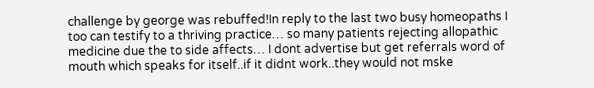challenge by george was rebuffed!In reply to the last two busy homeopaths I too can testify to a thriving practice… so many patients rejecting allopathic medicine due the to side affects… I dont advertise but get referrals word of mouth which speaks for itself..if it didnt work..they would not mske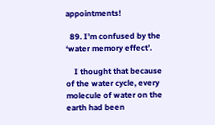appointments!

  89. I’m confused by the ‘water memory effect’.

    I thought that because of the water cycle, every molecule of water on the earth had been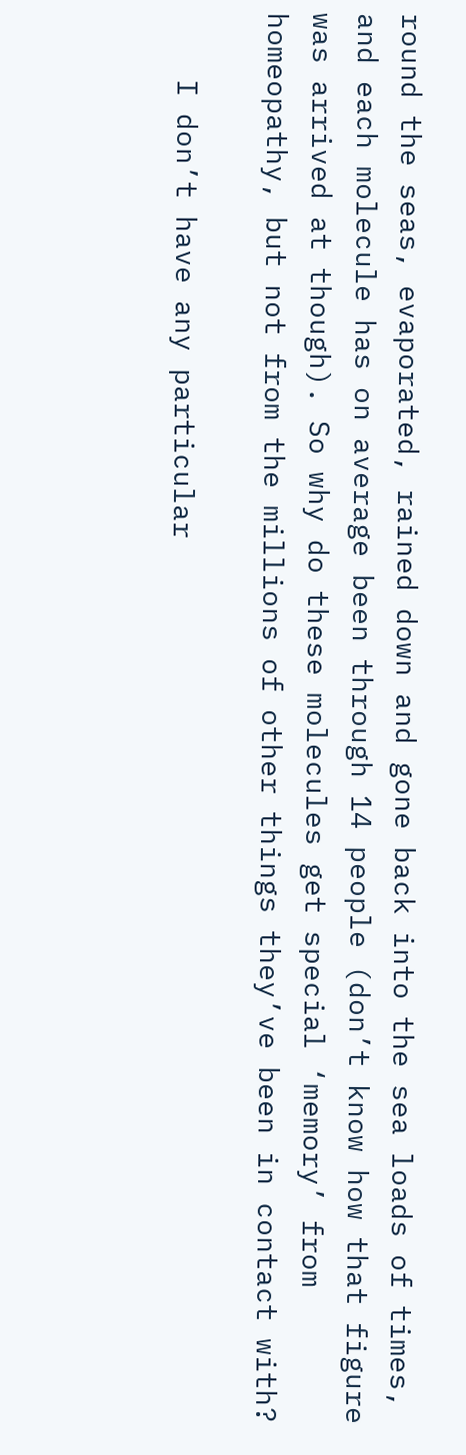round the seas, evaporated, rained down and gone back into the sea loads of times, and each molecule has on average been through 14 people (don’t know how that figure was arrived at though). So why do these molecules get special ‘memory’ from homeopathy, but not from the millions of other things they’ve been in contact with?

    I don’t have any particular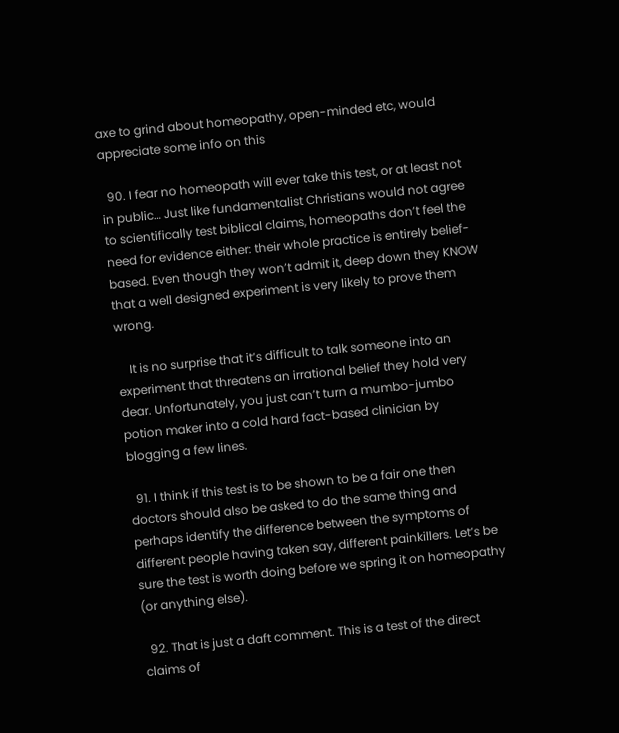axe to grind about homeopathy, open-minded etc, would appreciate some info on this

  90. I fear no homeopath will ever take this test, or at least not in public… Just like fundamentalist Christians would not agree to scientifically test biblical claims, homeopaths don’t feel the need for evidence either: their whole practice is entirely belief-based. Even though they won’t admit it, deep down they KNOW that a well designed experiment is very likely to prove them wrong.

    It is no surprise that it’s difficult to talk someone into an experiment that threatens an irrational belief they hold very dear. Unfortunately, you just can’t turn a mumbo-jumbo potion maker into a cold hard fact-based clinician by blogging a few lines.

  91. I think if this test is to be shown to be a fair one then doctors should also be asked to do the same thing and perhaps identify the difference between the symptoms of different people having taken say, different painkillers. Let’s be sure the test is worth doing before we spring it on homeopathy (or anything else).

  92. That is just a daft comment. This is a test of the direct claims of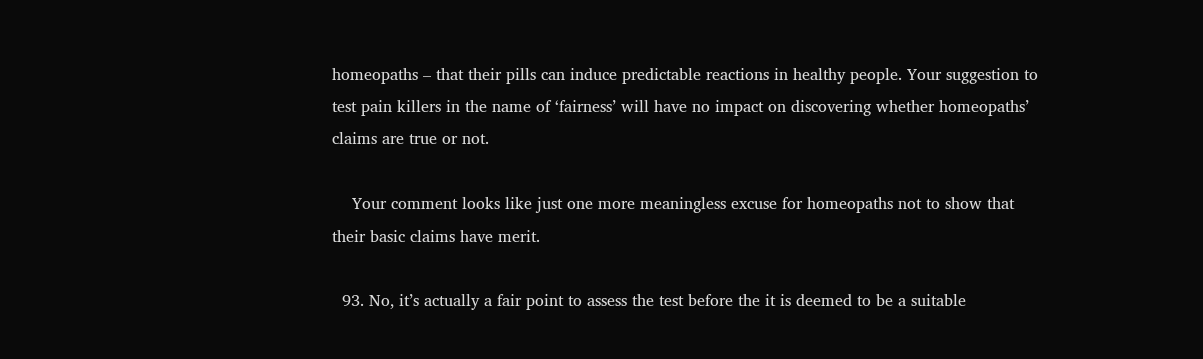homeopaths – that their pills can induce predictable reactions in healthy people. Your suggestion to test pain killers in the name of ‘fairness’ will have no impact on discovering whether homeopaths’ claims are true or not.

    Your comment looks like just one more meaningless excuse for homeopaths not to show that their basic claims have merit.

  93. No, it’s actually a fair point to assess the test before the it is deemed to be a suitable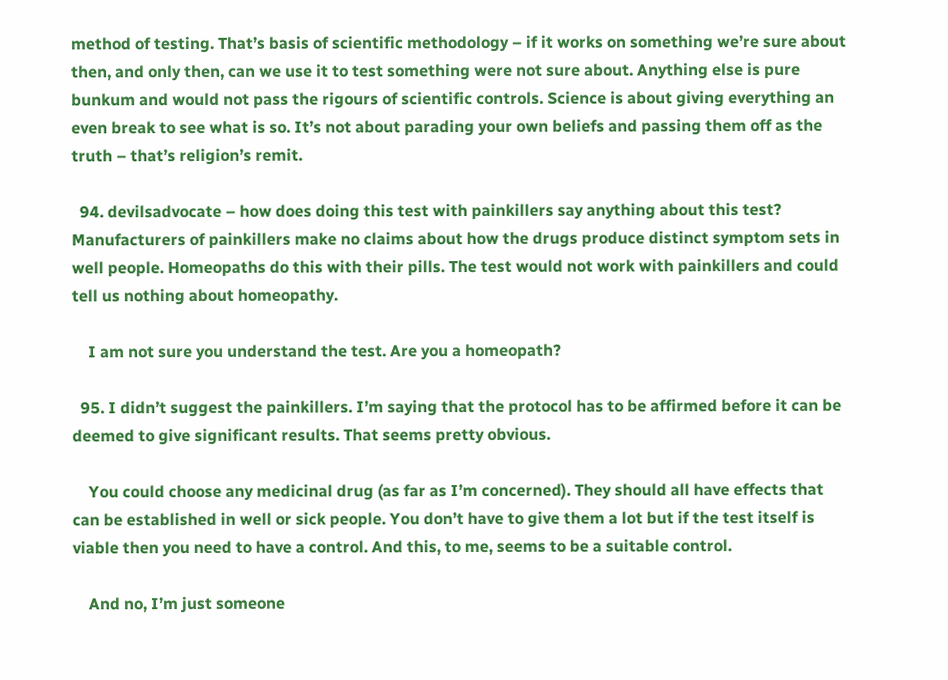method of testing. That’s basis of scientific methodology – if it works on something we’re sure about then, and only then, can we use it to test something were not sure about. Anything else is pure bunkum and would not pass the rigours of scientific controls. Science is about giving everything an even break to see what is so. It’s not about parading your own beliefs and passing them off as the truth – that’s religion’s remit.

  94. devilsadvocate – how does doing this test with painkillers say anything about this test? Manufacturers of painkillers make no claims about how the drugs produce distinct symptom sets in well people. Homeopaths do this with their pills. The test would not work with painkillers and could tell us nothing about homeopathy.

    I am not sure you understand the test. Are you a homeopath?

  95. I didn’t suggest the painkillers. I’m saying that the protocol has to be affirmed before it can be deemed to give significant results. That seems pretty obvious.

    You could choose any medicinal drug (as far as I’m concerned). They should all have effects that can be established in well or sick people. You don’t have to give them a lot but if the test itself is viable then you need to have a control. And this, to me, seems to be a suitable control.

    And no, I’m just someone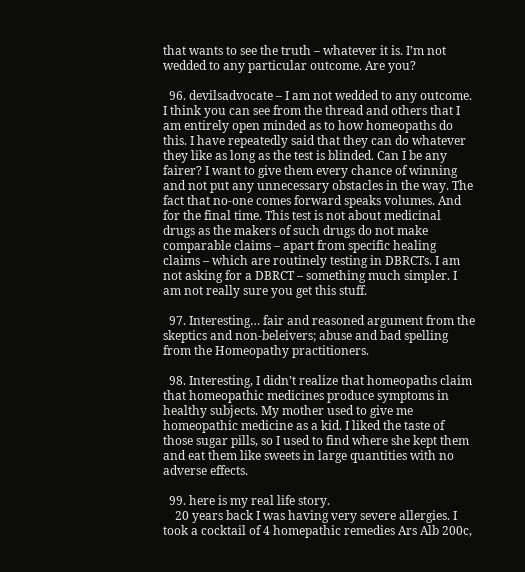that wants to see the truth – whatever it is. I’m not wedded to any particular outcome. Are you?

  96. devilsadvocate – I am not wedded to any outcome. I think you can see from the thread and others that I am entirely open minded as to how homeopaths do this. I have repeatedly said that they can do whatever they like as long as the test is blinded. Can I be any fairer? I want to give them every chance of winning and not put any unnecessary obstacles in the way. The fact that no-one comes forward speaks volumes. And for the final time. This test is not about medicinal drugs as the makers of such drugs do not make comparable claims – apart from specific healing claims – which are routinely testing in DBRCTs. I am not asking for a DBRCT – something much simpler. I am not really sure you get this stuff.

  97. Interesting… fair and reasoned argument from the skeptics and non-beleivers; abuse and bad spelling from the Homeopathy practitioners.

  98. Interesting, I didn’t realize that homeopaths claim that homeopathic medicines produce symptoms in healthy subjects. My mother used to give me homeopathic medicine as a kid. I liked the taste of those sugar pills, so I used to find where she kept them and eat them like sweets in large quantities with no adverse effects.

  99. here is my real life story.
    20 years back I was having very severe allergies. I took a cocktail of 4 homepathic remedies Ars Alb 200c,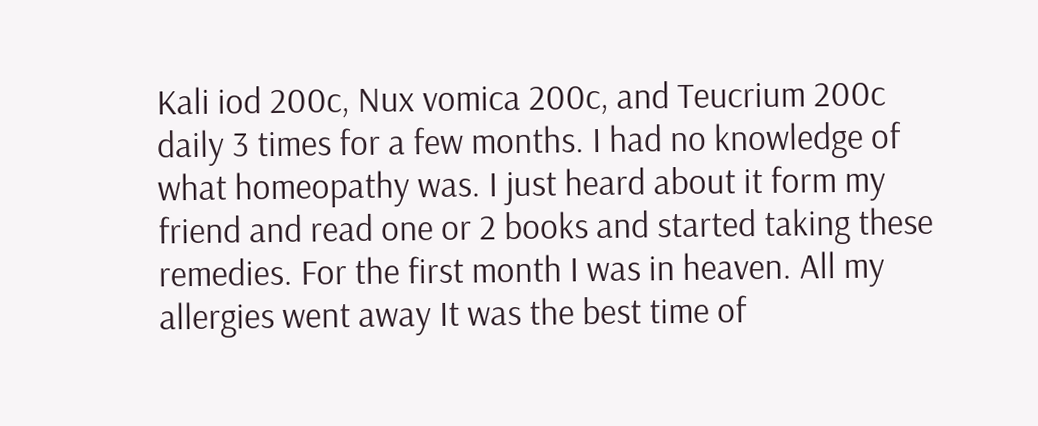Kali iod 200c, Nux vomica 200c, and Teucrium 200c daily 3 times for a few months. I had no knowledge of what homeopathy was. I just heard about it form my friend and read one or 2 books and started taking these remedies. For the first month I was in heaven. All my allergies went away It was the best time of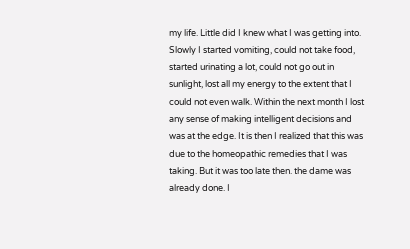my life. Little did I knew what I was getting into. Slowly I started vomiting, could not take food, started urinating a lot, could not go out in sunlight, lost all my energy to the extent that I could not even walk. Within the next month I lost any sense of making intelligent decisions and was at the edge. It is then I realized that this was due to the homeopathic remedies that I was taking. But it was too late then. the dame was already done. I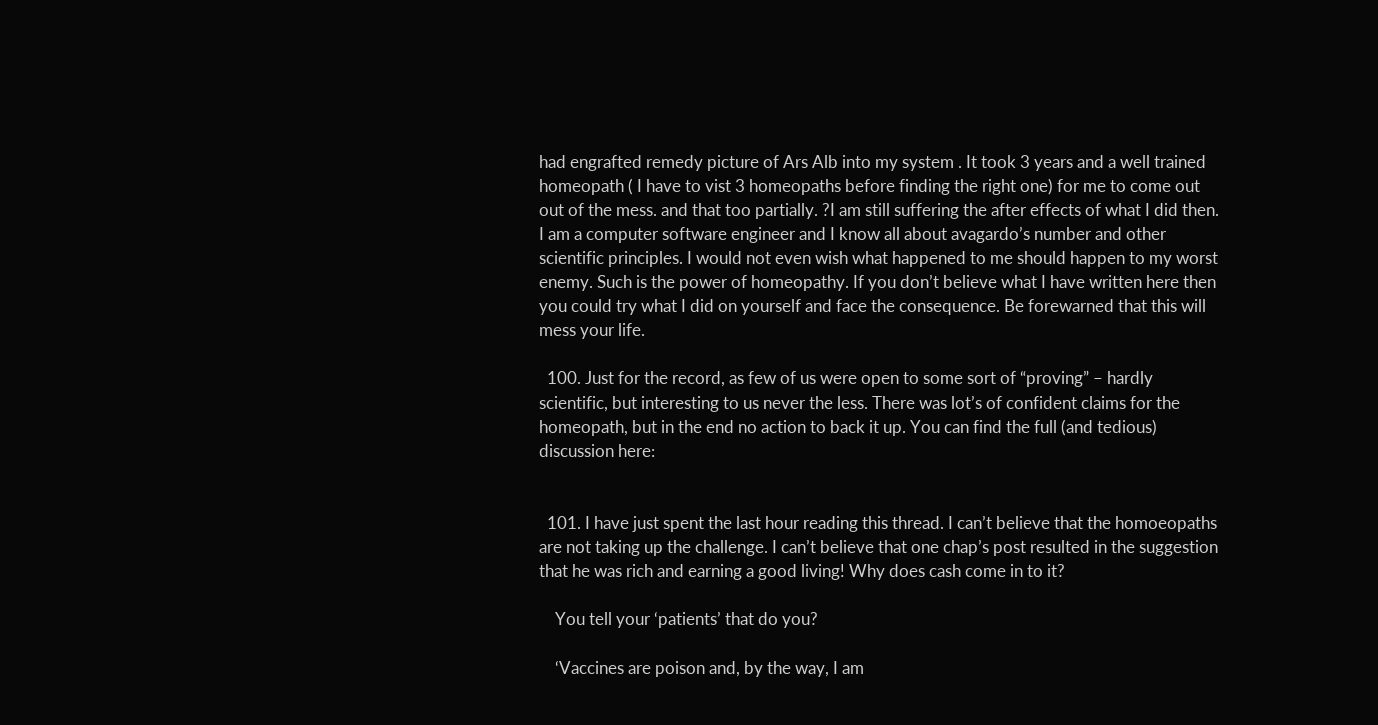had engrafted remedy picture of Ars Alb into my system . It took 3 years and a well trained homeopath ( I have to vist 3 homeopaths before finding the right one) for me to come out out of the mess. and that too partially. ?I am still suffering the after effects of what I did then. I am a computer software engineer and I know all about avagardo’s number and other scientific principles. I would not even wish what happened to me should happen to my worst enemy. Such is the power of homeopathy. If you don’t believe what I have written here then you could try what I did on yourself and face the consequence. Be forewarned that this will mess your life.

  100. Just for the record, as few of us were open to some sort of “proving” – hardly scientific, but interesting to us never the less. There was lot’s of confident claims for the homeopath, but in the end no action to back it up. You can find the full (and tedious) discussion here:


  101. I have just spent the last hour reading this thread. I can’t believe that the homoeopaths are not taking up the challenge. I can’t believe that one chap’s post resulted in the suggestion that he was rich and earning a good living! Why does cash come in to it?

    You tell your ‘patients’ that do you?

    ‘Vaccines are poison and, by the way, I am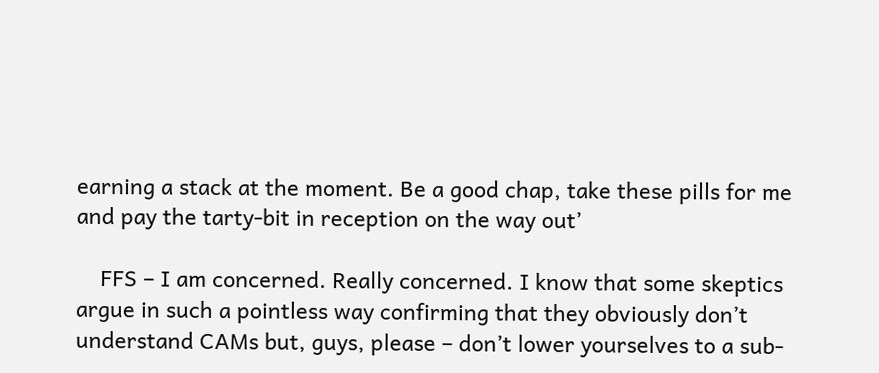earning a stack at the moment. Be a good chap, take these pills for me and pay the tarty-bit in reception on the way out’

    FFS – I am concerned. Really concerned. I know that some skeptics argue in such a pointless way confirming that they obviously don’t understand CAMs but, guys, please – don’t lower yourselves to a sub-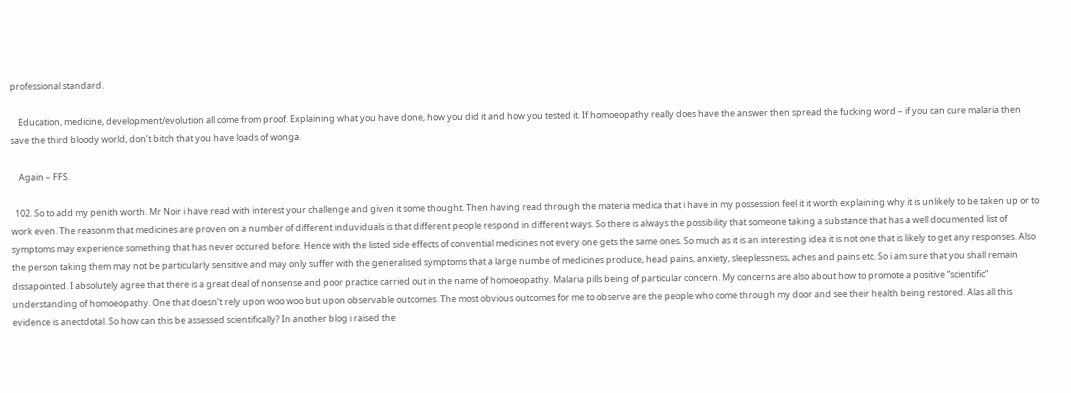professional standard.

    Education, medicine, development/evolution all come from proof. Explaining what you have done, how you did it and how you tested it. If homoeopathy really does have the answer then spread the fucking word – if you can cure malaria then save the third bloody world, don’t bitch that you have loads of wonga.

    Again – FFS.

  102. So to add my penith worth. Mr Noir i have read with interest your challenge and given it some thought. Then having read through the materia medica that i have in my possession feel it it worth explaining why it is unlikely to be taken up or to work even. The reasonm that medicines are proven on a number of different induviduals is that different people respond in different ways. So there is always the possibility that someone taking a substance that has a well documented list of symptoms may experience something that has never occured before. Hence with the listed side effects of convential medicines not every one gets the same ones. So much as it is an interesting idea it is not one that is likely to get any responses. Also the person taking them may not be particularly sensitive and may only suffer with the generalised symptoms that a large numbe of medicines produce, head pains, anxiety, sleeplessness, aches and pains etc. So i am sure that you shall remain dissapointed. I absolutely agree that there is a great deal of nonsense and poor practice carried out in the name of homoeopathy. Malaria pills being of particular concern. My concerns are also about how to promote a positive “scientific” understanding of homoeopathy. One that doesn’t rely upon woo woo but upon observable outcomes. The most obvious outcomes for me to observe are the people who come through my door and see their health being restored. Alas all this evidence is anectdotal. So how can this be assessed scientifically? In another blog i raised the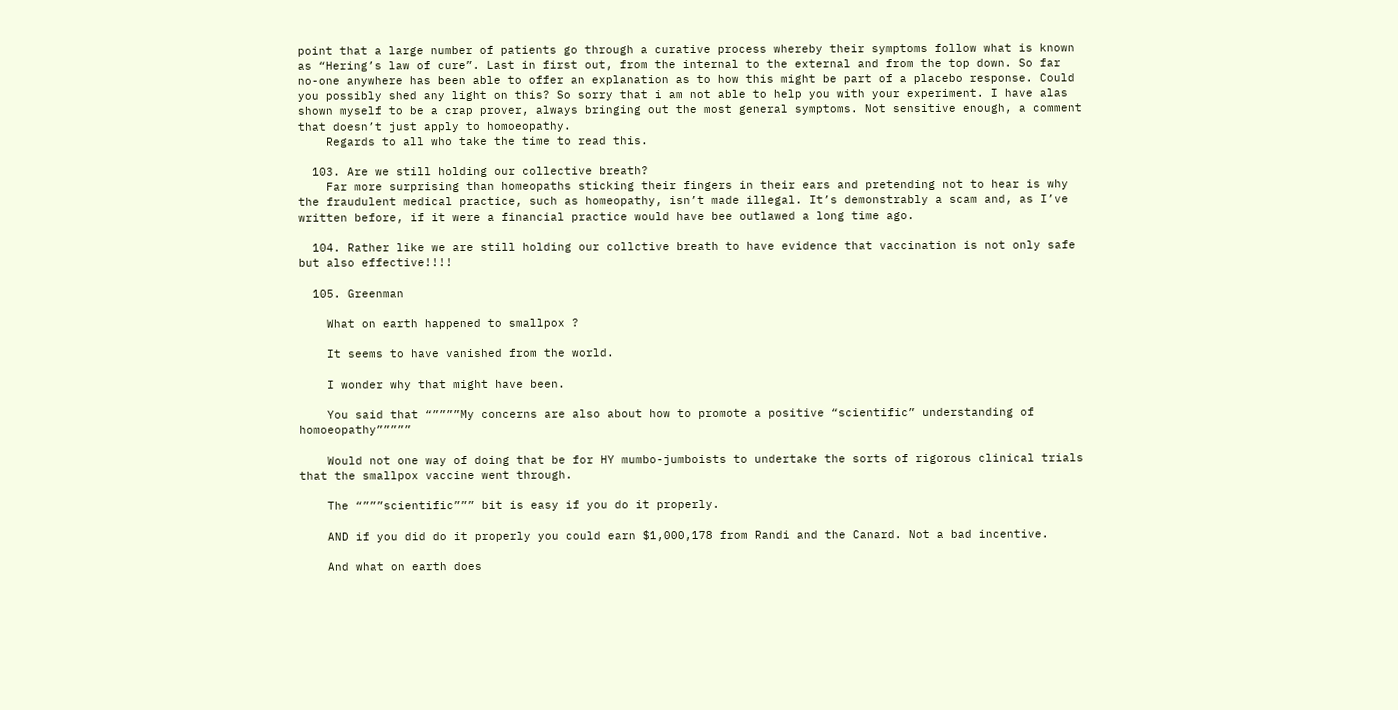point that a large number of patients go through a curative process whereby their symptoms follow what is known as “Hering’s law of cure”. Last in first out, from the internal to the external and from the top down. So far no-one anywhere has been able to offer an explanation as to how this might be part of a placebo response. Could you possibly shed any light on this? So sorry that i am not able to help you with your experiment. I have alas shown myself to be a crap prover, always bringing out the most general symptoms. Not sensitive enough, a comment that doesn’t just apply to homoeopathy.
    Regards to all who take the time to read this.

  103. Are we still holding our collective breath?
    Far more surprising than homeopaths sticking their fingers in their ears and pretending not to hear is why the fraudulent medical practice, such as homeopathy, isn’t made illegal. It’s demonstrably a scam and, as I’ve written before, if it were a financial practice would have bee outlawed a long time ago.

  104. Rather like we are still holding our collctive breath to have evidence that vaccination is not only safe but also effective!!!!

  105. Greenman

    What on earth happened to smallpox ?

    It seems to have vanished from the world.

    I wonder why that might have been.

    You said that “””””My concerns are also about how to promote a positive “scientific” understanding of homoeopathy”””””

    Would not one way of doing that be for HY mumbo-jumboists to undertake the sorts of rigorous clinical trials that the smallpox vaccine went through.

    The “”””scientific””” bit is easy if you do it properly.

    AND if you did do it properly you could earn $1,000,178 from Randi and the Canard. Not a bad incentive.

    And what on earth does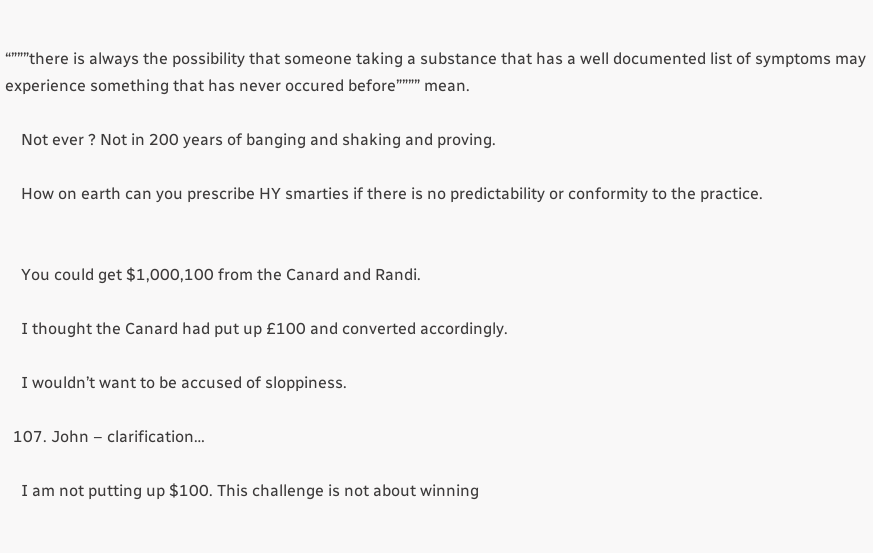“”””there is always the possibility that someone taking a substance that has a well documented list of symptoms may experience something that has never occured before”””” mean.

    Not ever ? Not in 200 years of banging and shaking and proving.

    How on earth can you prescribe HY smarties if there is no predictability or conformity to the practice.


    You could get $1,000,100 from the Canard and Randi.

    I thought the Canard had put up £100 and converted accordingly.

    I wouldn’t want to be accused of sloppiness.

  107. John – clarification…

    I am not putting up $100. This challenge is not about winning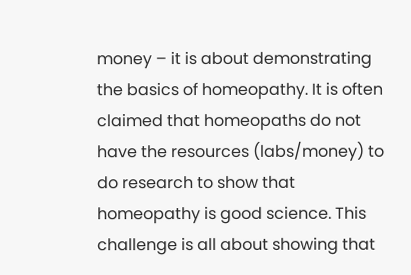money – it is about demonstrating the basics of homeopathy. It is often claimed that homeopaths do not have the resources (labs/money) to do research to show that homeopathy is good science. This challenge is all about showing that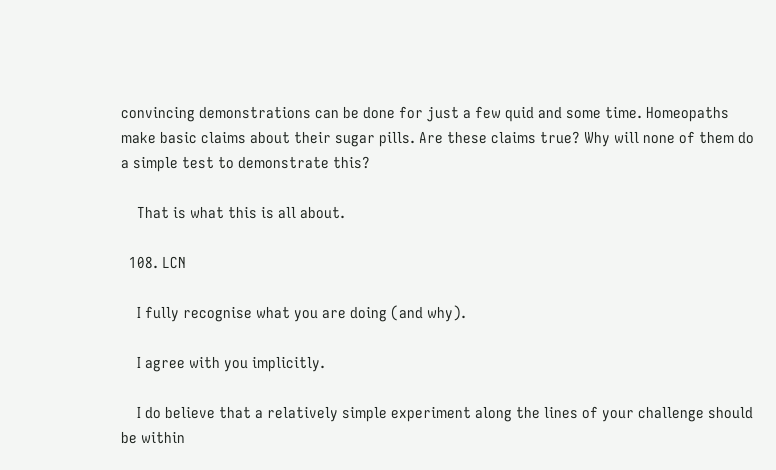convincing demonstrations can be done for just a few quid and some time. Homeopaths make basic claims about their sugar pills. Are these claims true? Why will none of them do a simple test to demonstrate this?

    That is what this is all about.

  108. LCN

    I fully recognise what you are doing (and why).

    I agree with you implicitly.

    I do believe that a relatively simple experiment along the lines of your challenge should be within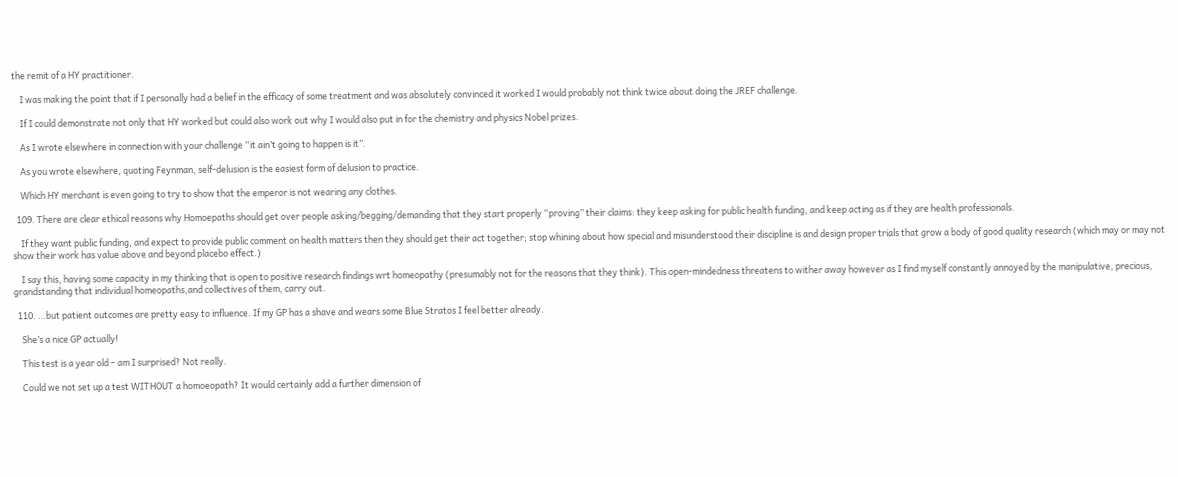the remit of a HY practitioner.

    I was making the point that if I personally had a belief in the efficacy of some treatment and was absolutely convinced it worked I would probably not think twice about doing the JREF challenge.

    If I could demonstrate not only that HY worked but could also work out why I would also put in for the chemistry and physics Nobel prizes.

    As I wrote elsewhere in connection with your challenge “it ain’t going to happen is it”.

    As you wrote elsewhere, quoting Feynman, self-delusion is the easiest form of delusion to practice.

    Which HY merchant is even going to try to show that the emperor is not wearing any clothes.

  109. There are clear ethical reasons why Homoepaths should get over people asking/begging/demanding that they start properly “proving” their claims: they keep asking for public health funding, and keep acting as if they are health professionals.

    If they want public funding, and expect to provide public comment on health matters then they should get their act together; stop whining about how special and misunderstood their discipline is and design proper trials that grow a body of good quality research (which may or may not show their work has value above and beyond placebo effect.)

    I say this, having some capacity in my thinking that is open to positive research findings wrt homeopathy (presumably not for the reasons that they think). This open-mindedness threatens to wither away however as I find myself constantly annoyed by the manipulative, precious, grandstanding that individual homeopaths,and collectives of them, carry out.

  110. …but patient outcomes are pretty easy to influence. If my GP has a shave and wears some Blue Stratos I feel better already.

    She’s a nice GP actually!

    This test is a year old – am I surprised? Not really.

    Could we not set up a test WITHOUT a homoeopath? It would certainly add a further dimension of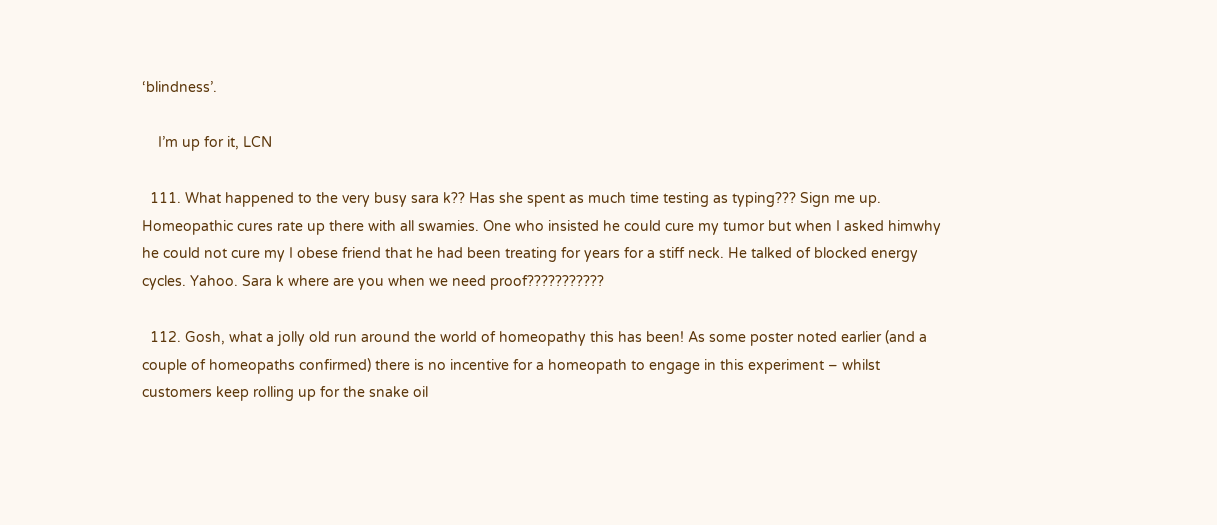‘blindness’.

    I’m up for it, LCN

  111. What happened to the very busy sara k?? Has she spent as much time testing as typing??? Sign me up. Homeopathic cures rate up there with all swamies. One who insisted he could cure my tumor but when I asked himwhy he could not cure my I obese friend that he had been treating for years for a stiff neck. He talked of blocked energy cycles. Yahoo. Sara k where are you when we need proof???????????

  112. Gosh, what a jolly old run around the world of homeopathy this has been! As some poster noted earlier (and a couple of homeopaths confirmed) there is no incentive for a homeopath to engage in this experiment – whilst customers keep rolling up for the snake oil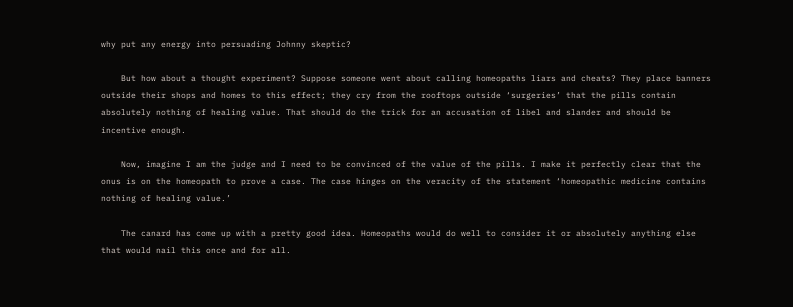why put any energy into persuading Johnny skeptic?

    But how about a thought experiment? Suppose someone went about calling homeopaths liars and cheats? They place banners outside their shops and homes to this effect; they cry from the rooftops outside ‘surgeries’ that the pills contain absolutely nothing of healing value. That should do the trick for an accusation of libel and slander and should be incentive enough.

    Now, imagine I am the judge and I need to be convinced of the value of the pills. I make it perfectly clear that the onus is on the homeopath to prove a case. The case hinges on the veracity of the statement ‘homeopathic medicine contains nothing of healing value.’

    The canard has come up with a pretty good idea. Homeopaths would do well to consider it or absolutely anything else that would nail this once and for all.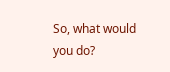So, what would you do?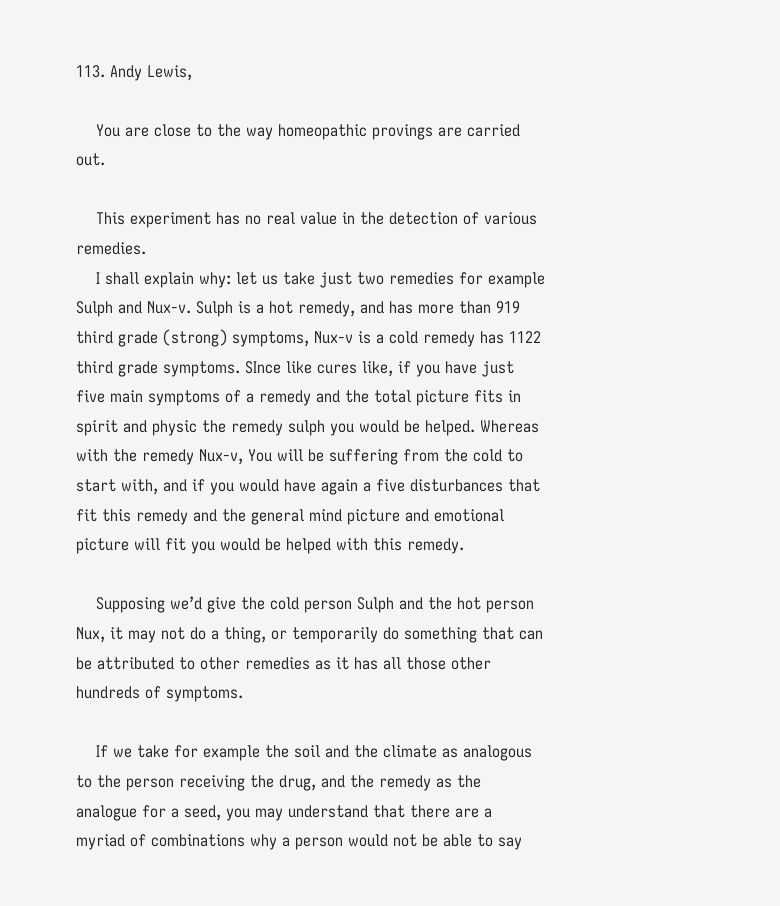113. Andy Lewis,

    You are close to the way homeopathic provings are carried out.

    This experiment has no real value in the detection of various remedies.
    I shall explain why: let us take just two remedies for example Sulph and Nux-v. Sulph is a hot remedy, and has more than 919 third grade (strong) symptoms, Nux-v is a cold remedy has 1122 third grade symptoms. SInce like cures like, if you have just five main symptoms of a remedy and the total picture fits in spirit and physic the remedy sulph you would be helped. Whereas with the remedy Nux-v, You will be suffering from the cold to start with, and if you would have again a five disturbances that fit this remedy and the general mind picture and emotional picture will fit you would be helped with this remedy.

    Supposing we’d give the cold person Sulph and the hot person Nux, it may not do a thing, or temporarily do something that can be attributed to other remedies as it has all those other hundreds of symptoms.

    If we take for example the soil and the climate as analogous to the person receiving the drug, and the remedy as the analogue for a seed, you may understand that there are a myriad of combinations why a person would not be able to say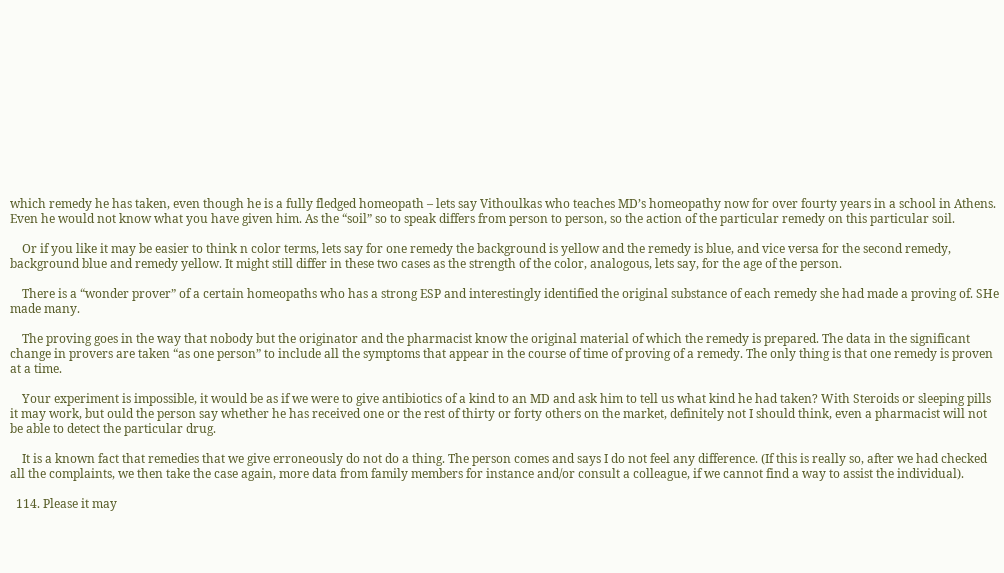which remedy he has taken, even though he is a fully fledged homeopath – lets say Vithoulkas who teaches MD’s homeopathy now for over fourty years in a school in Athens. Even he would not know what you have given him. As the “soil” so to speak differs from person to person, so the action of the particular remedy on this particular soil.

    Or if you like it may be easier to think n color terms, lets say for one remedy the background is yellow and the remedy is blue, and vice versa for the second remedy, background blue and remedy yellow. It might still differ in these two cases as the strength of the color, analogous, lets say, for the age of the person.

    There is a “wonder prover” of a certain homeopaths who has a strong ESP and interestingly identified the original substance of each remedy she had made a proving of. SHe made many.

    The proving goes in the way that nobody but the originator and the pharmacist know the original material of which the remedy is prepared. The data in the significant change in provers are taken “as one person” to include all the symptoms that appear in the course of time of proving of a remedy. The only thing is that one remedy is proven at a time.

    Your experiment is impossible, it would be as if we were to give antibiotics of a kind to an MD and ask him to tell us what kind he had taken? With Steroids or sleeping pills it may work, but ould the person say whether he has received one or the rest of thirty or forty others on the market, definitely not I should think, even a pharmacist will not be able to detect the particular drug.

    It is a known fact that remedies that we give erroneously do not do a thing. The person comes and says I do not feel any difference. (If this is really so, after we had checked all the complaints, we then take the case again, more data from family members for instance and/or consult a colleague, if we cannot find a way to assist the individual).

  114. Please it may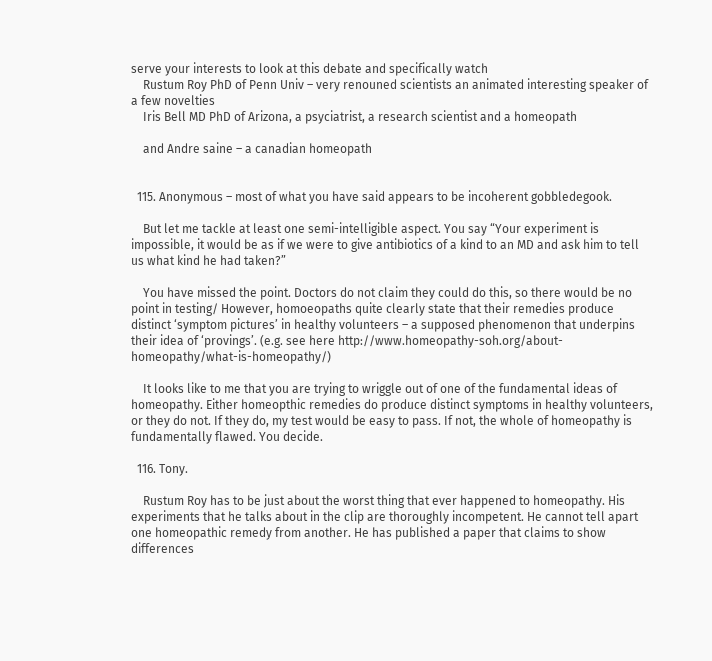serve your interests to look at this debate and specifically watch
    Rustum Roy PhD of Penn Univ – very renouned scientists an animated interesting speaker of a few novelties
    Iris Bell MD PhD of Arizona, a psyciatrist, a research scientist and a homeopath

    and Andre saine – a canadian homeopath


  115. Anonymous – most of what you have said appears to be incoherent gobbledegook.

    But let me tackle at least one semi-intelligible aspect. You say “Your experiment is impossible, it would be as if we were to give antibiotics of a kind to an MD and ask him to tell us what kind he had taken?”

    You have missed the point. Doctors do not claim they could do this, so there would be no point in testing/ However, homoeopaths quite clearly state that their remedies produce distinct ‘symptom pictures’ in healthy volunteers – a supposed phenomenon that underpins their idea of ‘provings’. (e.g. see here http://www.homeopathy-soh.org/about-homeopathy/what-is-homeopathy/)

    It looks like to me that you are trying to wriggle out of one of the fundamental ideas of homeopathy. Either homeopthic remedies do produce distinct symptoms in healthy volunteers, or they do not. If they do, my test would be easy to pass. If not, the whole of homeopathy is fundamentally flawed. You decide.

  116. Tony.

    Rustum Roy has to be just about the worst thing that ever happened to homeopathy. His experiments that he talks about in the clip are thoroughly incompetent. He cannot tell apart one homeopathic remedy from another. He has published a paper that claims to show differences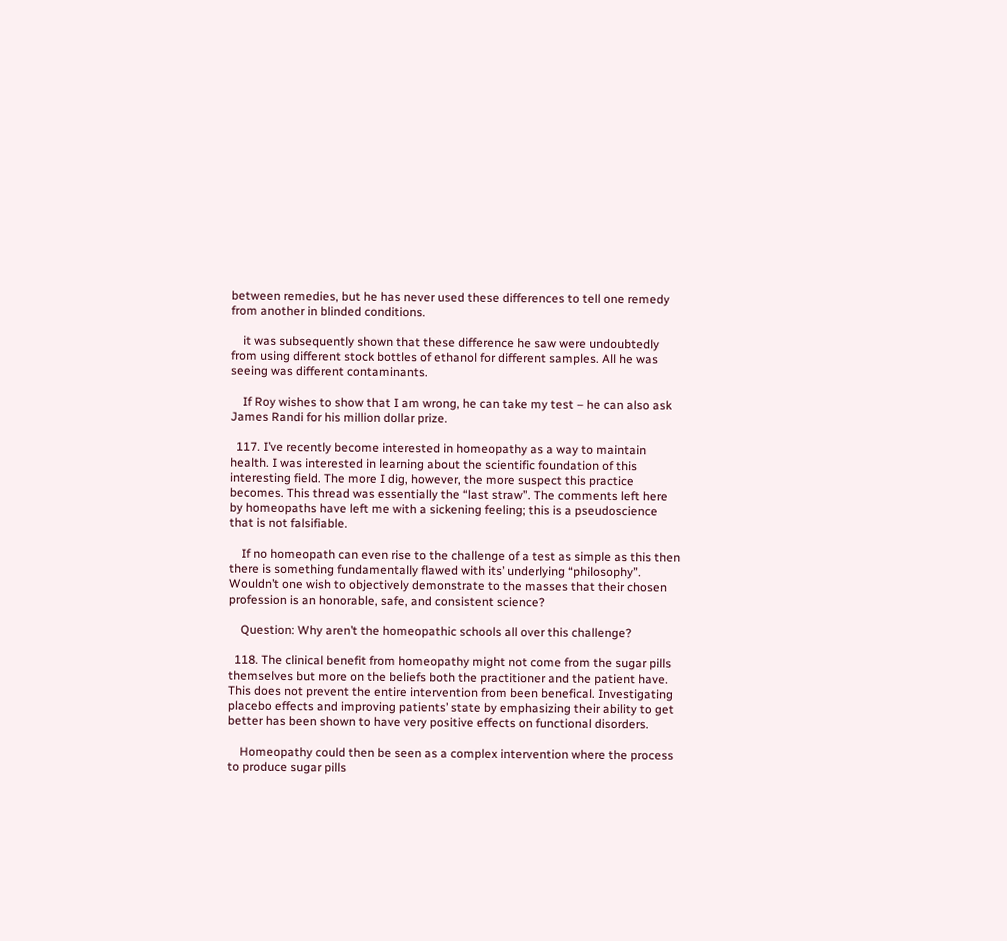between remedies, but he has never used these differences to tell one remedy from another in blinded conditions.

    it was subsequently shown that these difference he saw were undoubtedly from using different stock bottles of ethanol for different samples. All he was seeing was different contaminants.

    If Roy wishes to show that I am wrong, he can take my test – he can also ask James Randi for his million dollar prize.

  117. I’ve recently become interested in homeopathy as a way to maintain health. I was interested in learning about the scientific foundation of this interesting field. The more I dig, however, the more suspect this practice becomes. This thread was essentially the “last straw”. The comments left here by homeopaths have left me with a sickening feeling; this is a pseudoscience that is not falsifiable.

    If no homeopath can even rise to the challenge of a test as simple as this then there is something fundamentally flawed with its’ underlying “philosophy”. Wouldn’t one wish to objectively demonstrate to the masses that their chosen profession is an honorable, safe, and consistent science?

    Question: Why aren’t the homeopathic schools all over this challenge?

  118. The clinical benefit from homeopathy might not come from the sugar pills themselves but more on the beliefs both the practitioner and the patient have. This does not prevent the entire intervention from been benefical. Investigating placebo effects and improving patients’ state by emphasizing their ability to get better has been shown to have very positive effects on functional disorders.

    Homeopathy could then be seen as a complex intervention where the process to produce sugar pills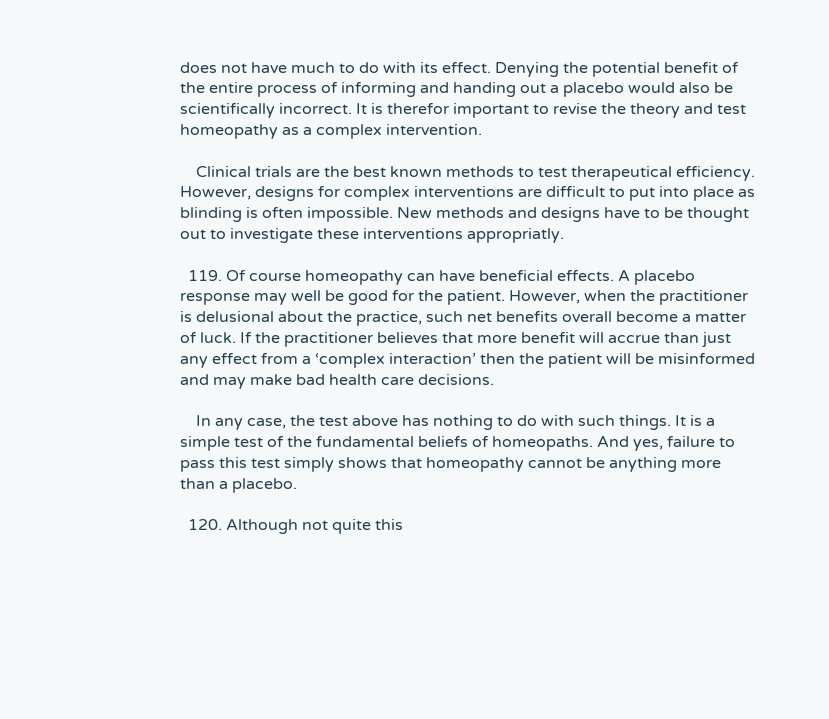does not have much to do with its effect. Denying the potential benefit of the entire process of informing and handing out a placebo would also be scientifically incorrect. It is therefor important to revise the theory and test homeopathy as a complex intervention.

    Clinical trials are the best known methods to test therapeutical efficiency. However, designs for complex interventions are difficult to put into place as blinding is often impossible. New methods and designs have to be thought out to investigate these interventions appropriatly.

  119. Of course homeopathy can have beneficial effects. A placebo response may well be good for the patient. However, when the practitioner is delusional about the practice, such net benefits overall become a matter of luck. If the practitioner believes that more benefit will accrue than just any effect from a ‘complex interaction’ then the patient will be misinformed and may make bad health care decisions.

    In any case, the test above has nothing to do with such things. It is a simple test of the fundamental beliefs of homeopaths. And yes, failure to pass this test simply shows that homeopathy cannot be anything more than a placebo.

  120. Although not quite this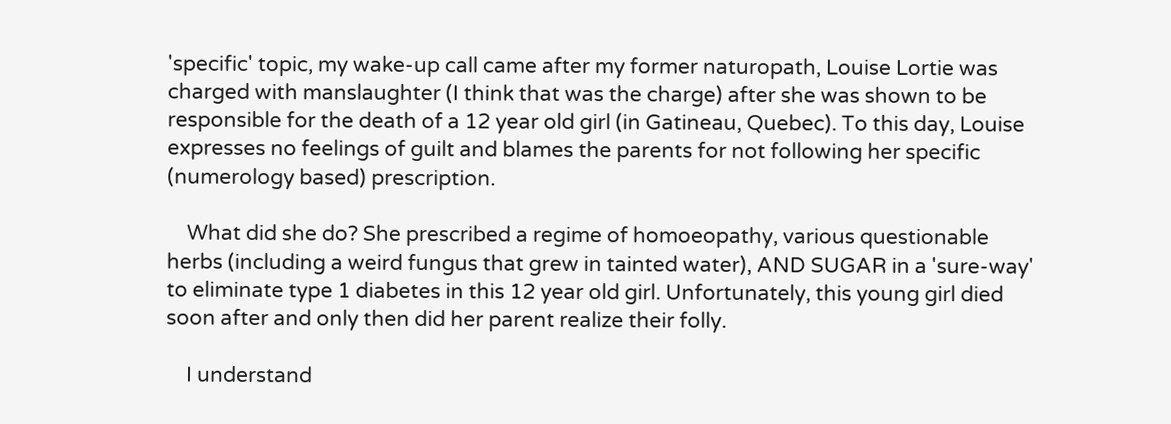'specific' topic, my wake-up call came after my former naturopath, Louise Lortie was charged with manslaughter (I think that was the charge) after she was shown to be responsible for the death of a 12 year old girl (in Gatineau, Quebec). To this day, Louise expresses no feelings of guilt and blames the parents for not following her specific (numerology based) prescription.

    What did she do? She prescribed a regime of homoeopathy, various questionable herbs (including a weird fungus that grew in tainted water), AND SUGAR in a 'sure-way' to eliminate type 1 diabetes in this 12 year old girl. Unfortunately, this young girl died soon after and only then did her parent realize their folly.

    I understand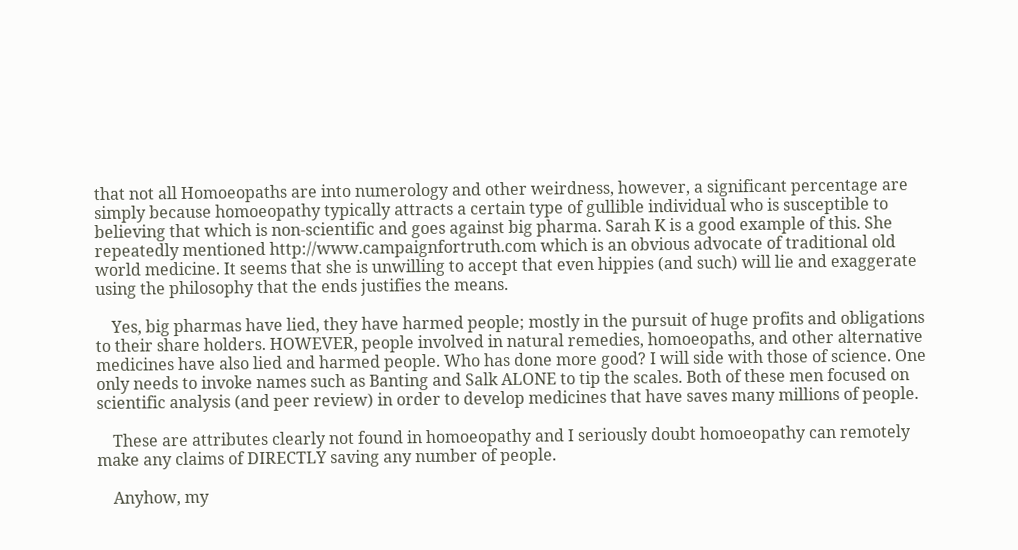that not all Homoeopaths are into numerology and other weirdness, however, a significant percentage are simply because homoeopathy typically attracts a certain type of gullible individual who is susceptible to believing that which is non-scientific and goes against big pharma. Sarah K is a good example of this. She repeatedly mentioned http://www.campaignfortruth.com which is an obvious advocate of traditional old world medicine. It seems that she is unwilling to accept that even hippies (and such) will lie and exaggerate using the philosophy that the ends justifies the means.

    Yes, big pharmas have lied, they have harmed people; mostly in the pursuit of huge profits and obligations to their share holders. HOWEVER, people involved in natural remedies, homoeopaths, and other alternative medicines have also lied and harmed people. Who has done more good? I will side with those of science. One only needs to invoke names such as Banting and Salk ALONE to tip the scales. Both of these men focused on scientific analysis (and peer review) in order to develop medicines that have saves many millions of people.

    These are attributes clearly not found in homoeopathy and I seriously doubt homoeopathy can remotely make any claims of DIRECTLY saving any number of people.

    Anyhow, my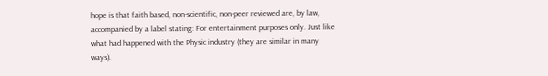hope is that faith based, non-scientific, non-peer reviewed are, by law, accompanied by a label stating: For entertainment purposes only. Just like what had happened with the Physic industry (they are similar in many ways).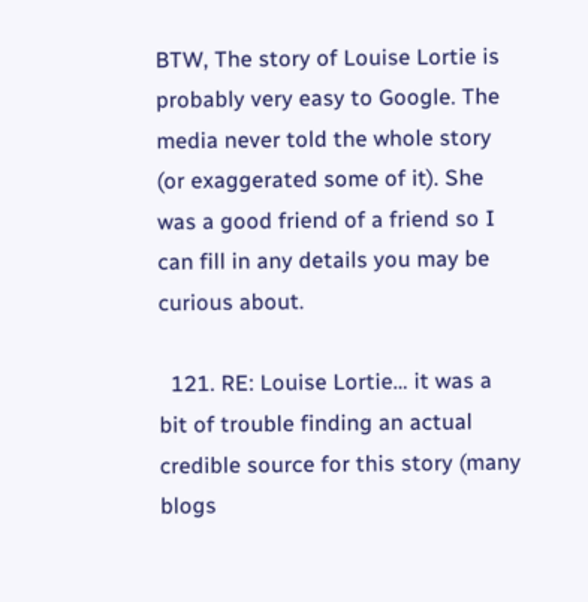BTW, The story of Louise Lortie is probably very easy to Google. The media never told the whole story (or exaggerated some of it). She was a good friend of a friend so I can fill in any details you may be curious about.

  121. RE: Louise Lortie… it was a bit of trouble finding an actual credible source for this story (many blogs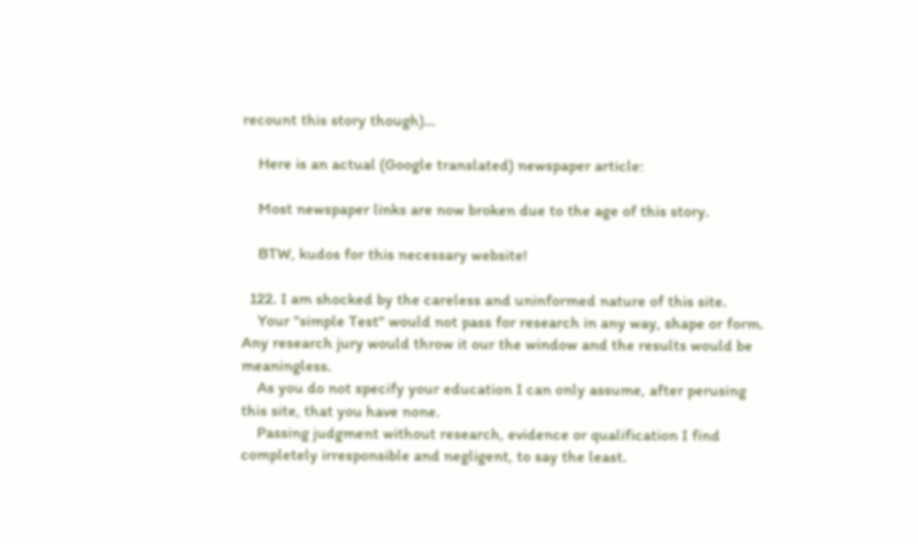recount this story though)…

    Here is an actual (Google translated) newspaper article:

    Most newspaper links are now broken due to the age of this story.

    BTW, kudos for this necessary website!

  122. I am shocked by the careless and uninformed nature of this site.
    Your "simple Test" would not pass for research in any way, shape or form. Any research jury would throw it our the window and the results would be meaningless.
    As you do not specify your education I can only assume, after perusing this site, that you have none.
    Passing judgment without research, evidence or qualification I find completely irresponsible and negligent, to say the least.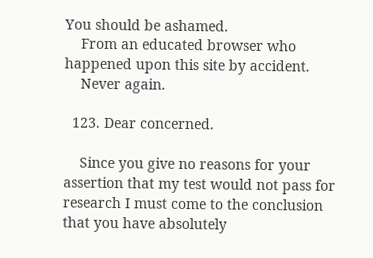You should be ashamed.
    From an educated browser who happened upon this site by accident.
    Never again.

  123. Dear concerned.

    Since you give no reasons for your assertion that my test would not pass for research I must come to the conclusion that you have absolutely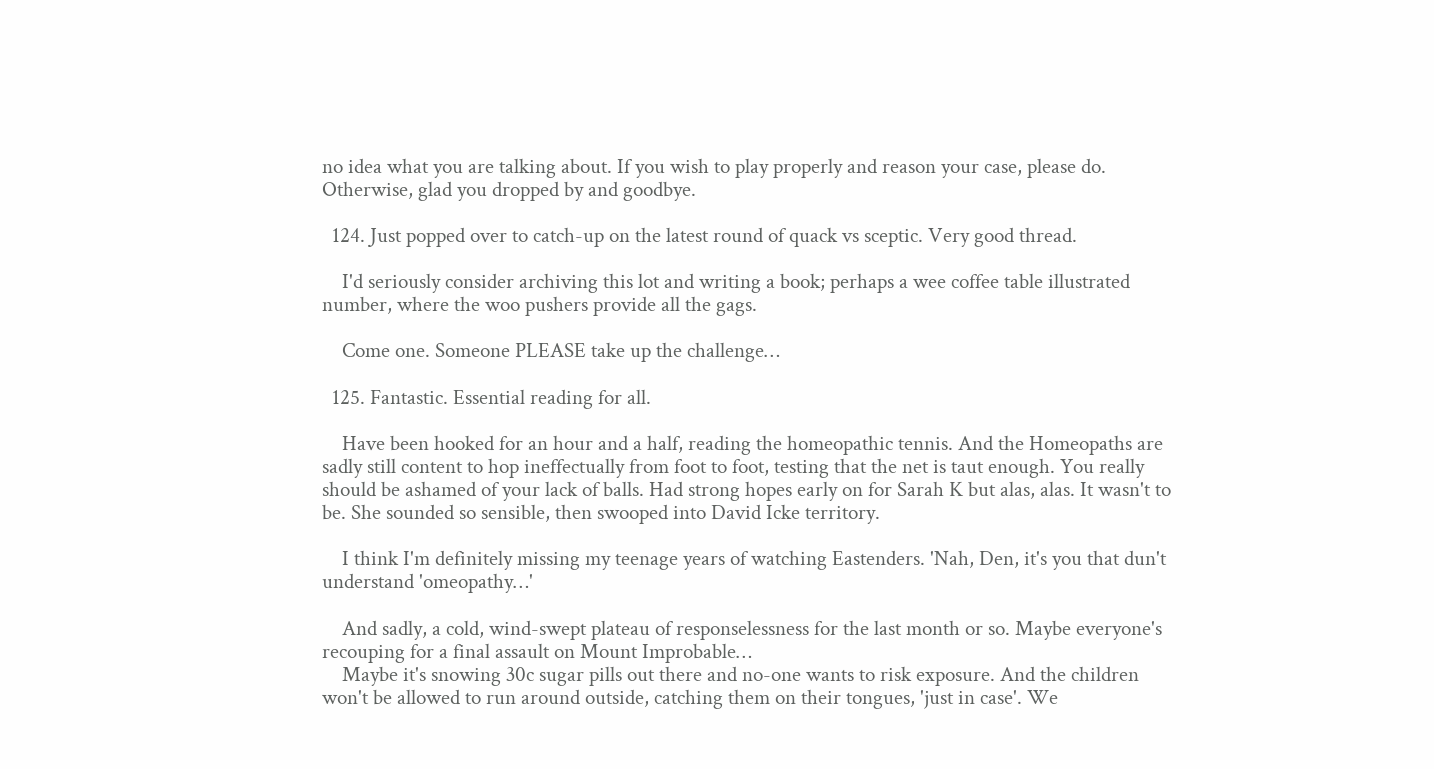no idea what you are talking about. If you wish to play properly and reason your case, please do. Otherwise, glad you dropped by and goodbye.

  124. Just popped over to catch-up on the latest round of quack vs sceptic. Very good thread.

    I'd seriously consider archiving this lot and writing a book; perhaps a wee coffee table illustrated number, where the woo pushers provide all the gags.

    Come one. Someone PLEASE take up the challenge…

  125. Fantastic. Essential reading for all.

    Have been hooked for an hour and a half, reading the homeopathic tennis. And the Homeopaths are sadly still content to hop ineffectually from foot to foot, testing that the net is taut enough. You really should be ashamed of your lack of balls. Had strong hopes early on for Sarah K but alas, alas. It wasn't to be. She sounded so sensible, then swooped into David Icke territory.

    I think I'm definitely missing my teenage years of watching Eastenders. 'Nah, Den, it's you that dun't understand 'omeopathy…'

    And sadly, a cold, wind-swept plateau of responselessness for the last month or so. Maybe everyone's recouping for a final assault on Mount Improbable…
    Maybe it's snowing 30c sugar pills out there and no-one wants to risk exposure. And the children won't be allowed to run around outside, catching them on their tongues, 'just in case'. We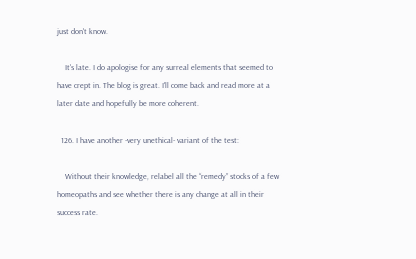just don't know.

    It's late. I do apologise for any surreal elements that seemed to have crept in. The blog is great. I'll come back and read more at a later date and hopefully be more coherent.

  126. I have another -very unethical- variant of the test:

    Without their knowledge, relabel all the “remedy” stocks of a few homeopaths and see whether there is any change at all in their success rate.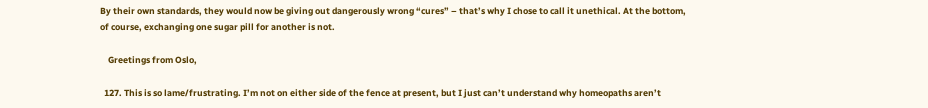By their own standards, they would now be giving out dangerously wrong “cures” – that’s why I chose to call it unethical. At the bottom, of course, exchanging one sugar pill for another is not.

    Greetings from Oslo,

  127. This is so lame/frustrating. I’m not on either side of the fence at present, but I just can’t understand why homeopaths aren’t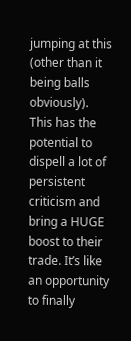jumping at this (other than it being balls obviously). This has the potential to dispell a lot of persistent criticism and bring a HUGE boost to their trade. It’s like an opportunity to finally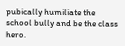pubically humiliate the school bully and be the class hero.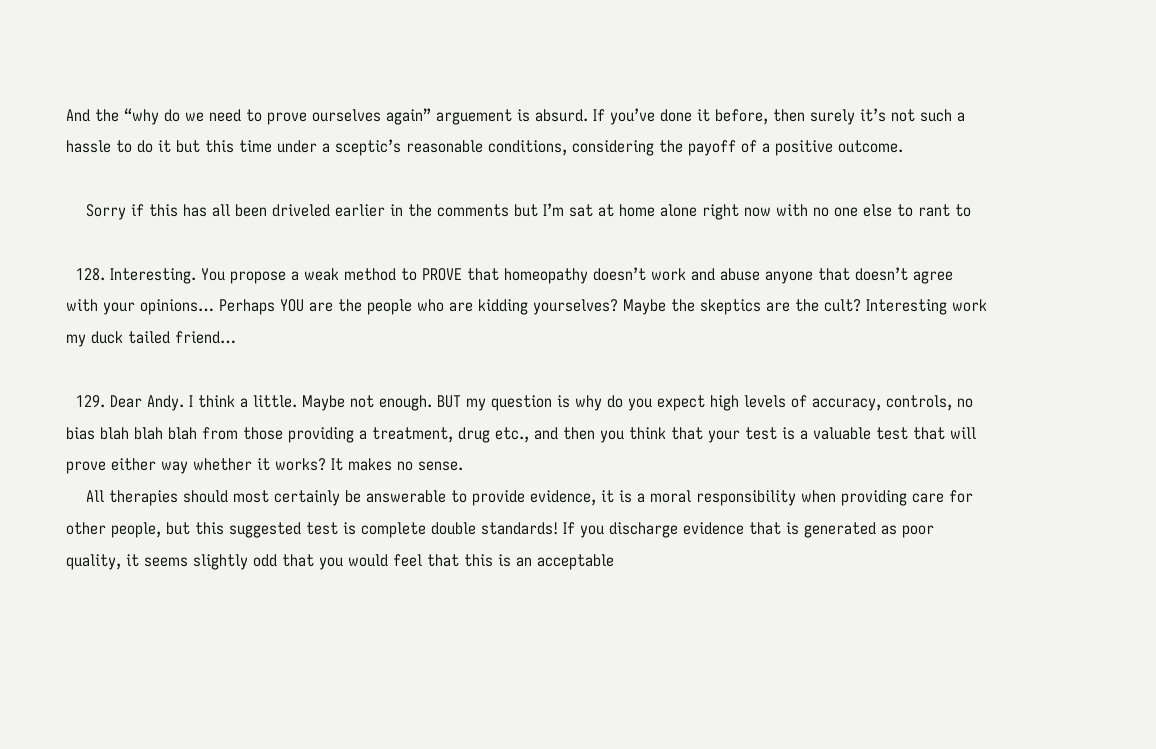And the “why do we need to prove ourselves again” arguement is absurd. If you’ve done it before, then surely it’s not such a hassle to do it but this time under a sceptic’s reasonable conditions, considering the payoff of a positive outcome.

    Sorry if this has all been driveled earlier in the comments but I’m sat at home alone right now with no one else to rant to

  128. Interesting. You propose a weak method to PROVE that homeopathy doesn’t work and abuse anyone that doesn’t agree with your opinions… Perhaps YOU are the people who are kidding yourselves? Maybe the skeptics are the cult? Interesting work my duck tailed friend…

  129. Dear Andy. I think a little. Maybe not enough. BUT my question is why do you expect high levels of accuracy, controls, no bias blah blah blah from those providing a treatment, drug etc., and then you think that your test is a valuable test that will prove either way whether it works? It makes no sense.
    All therapies should most certainly be answerable to provide evidence, it is a moral responsibility when providing care for other people, but this suggested test is complete double standards! If you discharge evidence that is generated as poor quality, it seems slightly odd that you would feel that this is an acceptable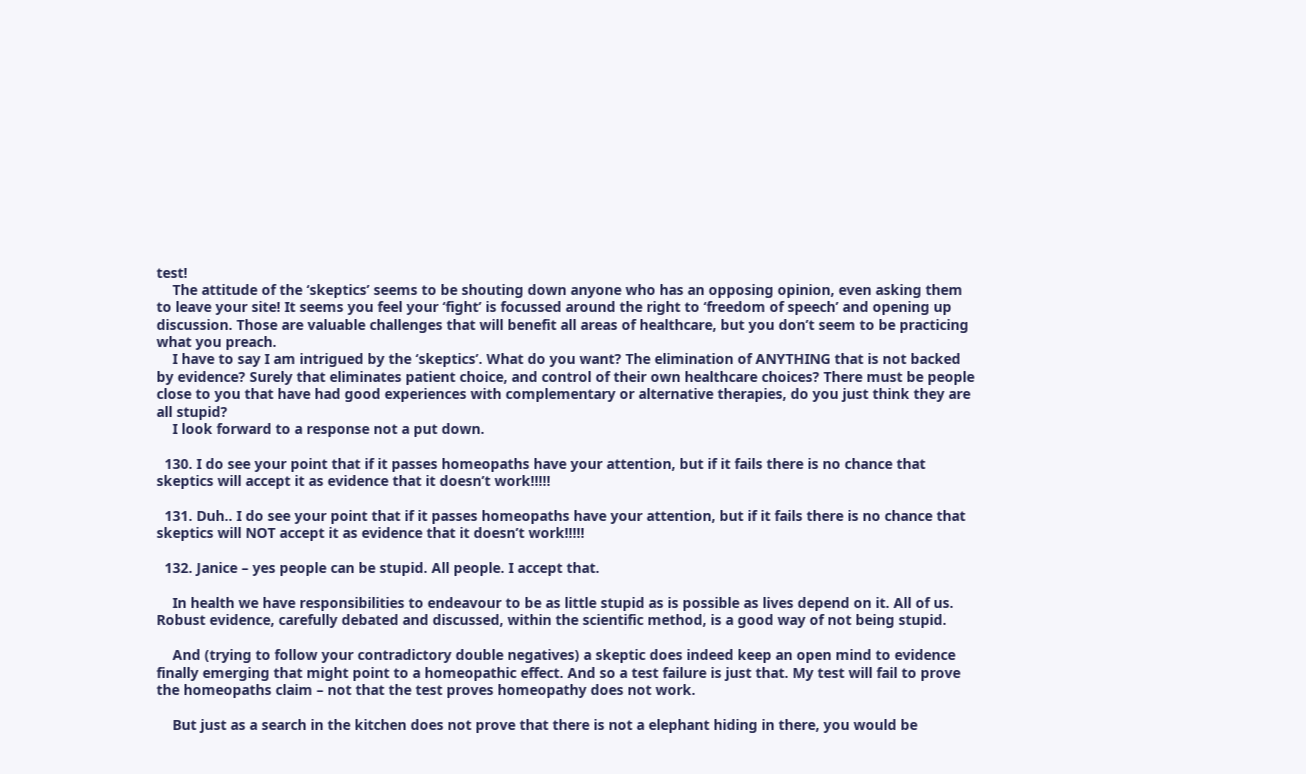test!
    The attitude of the ‘skeptics’ seems to be shouting down anyone who has an opposing opinion, even asking them to leave your site! It seems you feel your ‘fight’ is focussed around the right to ‘freedom of speech’ and opening up discussion. Those are valuable challenges that will benefit all areas of healthcare, but you don’t seem to be practicing what you preach.
    I have to say I am intrigued by the ‘skeptics’. What do you want? The elimination of ANYTHING that is not backed by evidence? Surely that eliminates patient choice, and control of their own healthcare choices? There must be people close to you that have had good experiences with complementary or alternative therapies, do you just think they are all stupid?
    I look forward to a response not a put down.

  130. I do see your point that if it passes homeopaths have your attention, but if it fails there is no chance that skeptics will accept it as evidence that it doesn’t work!!!!!

  131. Duh.. I do see your point that if it passes homeopaths have your attention, but if it fails there is no chance that skeptics will NOT accept it as evidence that it doesn’t work!!!!!

  132. Janice – yes people can be stupid. All people. I accept that.

    In health we have responsibilities to endeavour to be as little stupid as is possible as lives depend on it. All of us. Robust evidence, carefully debated and discussed, within the scientific method, is a good way of not being stupid.

    And (trying to follow your contradictory double negatives) a skeptic does indeed keep an open mind to evidence finally emerging that might point to a homeopathic effect. And so a test failure is just that. My test will fail to prove the homeopaths claim – not that the test proves homeopathy does not work.

    But just as a search in the kitchen does not prove that there is not a elephant hiding in there, you would be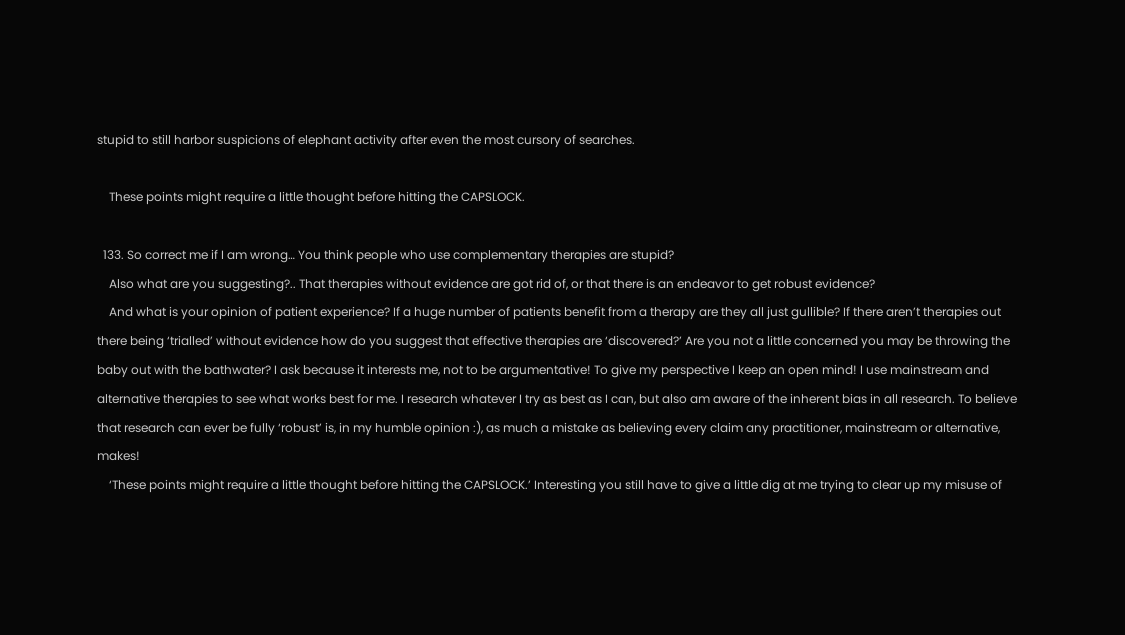stupid to still harbor suspicions of elephant activity after even the most cursory of searches.

    These points might require a little thought before hitting the CAPSLOCK.

  133. So correct me if I am wrong… You think people who use complementary therapies are stupid?
    Also what are you suggesting?.. That therapies without evidence are got rid of, or that there is an endeavor to get robust evidence?
    And what is your opinion of patient experience? If a huge number of patients benefit from a therapy are they all just gullible? If there aren’t therapies out there being ‘trialled’ without evidence how do you suggest that effective therapies are ‘discovered?’ Are you not a little concerned you may be throwing the baby out with the bathwater? I ask because it interests me, not to be argumentative! To give my perspective I keep an open mind! I use mainstream and alternative therapies to see what works best for me. I research whatever I try as best as I can, but also am aware of the inherent bias in all research. To believe that research can ever be fully ‘robust’ is, in my humble opinion :), as much a mistake as believing every claim any practitioner, mainstream or alternative, makes!
    ‘These points might require a little thought before hitting the CAPSLOCK.’ Interesting you still have to give a little dig at me trying to clear up my misuse of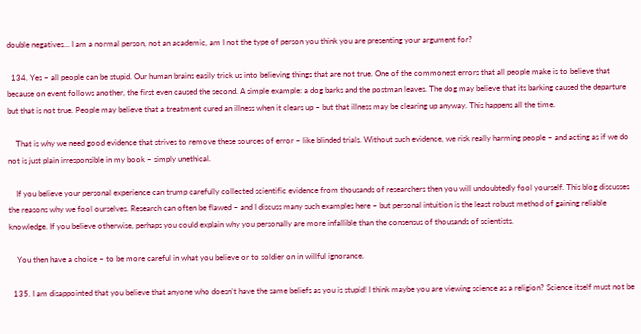double negatives… I am a normal person, not an academic, am I not the type of person you think you are presenting your argument for?

  134. Yes – all people can be stupid. Our human brains easily trick us into believing things that are not true. One of the commonest errors that all people make is to believe that because on event follows another, the first even caused the second. A simple example: a dog barks and the postman leaves. The dog may believe that its barking caused the departure but that is not true. People may believe that a treatment cured an illness when it clears up – but that illness may be clearing up anyway. This happens all the time.

    That is why we need good evidence that strives to remove these sources of error – like blinded trials. Without such evidence, we risk really harming people – and acting as if we do not is just plain irresponsible in my book – simply unethical.

    If you believe your personal experience can trump carefully collected scientific evidence from thousands of researchers then you will undoubtedly fool yourself. This blog discusses the reasons why we fool ourselves. Research can often be flawed – and I discuss many such examples here – but personal intuition is the least robust method of gaining reliable knowledge. If you believe otherwise, perhaps you could explain why you personally are more infallible than the consensus of thousands of scientists.

    You then have a choice – to be more careful in what you believe or to soldier on in willful ignorance.

  135. I am disappointed that you believe that anyone who doesn’t have the same beliefs as you is stupid! I think maybe you are viewing science as a religion? Science itself must not be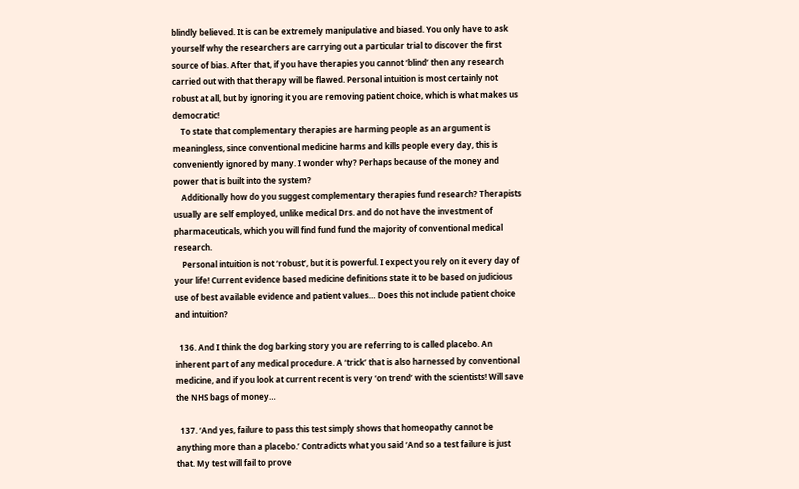blindly believed. It is can be extremely manipulative and biased. You only have to ask yourself why the researchers are carrying out a particular trial to discover the first source of bias. After that, if you have therapies you cannot ‘blind’ then any research carried out with that therapy will be flawed. Personal intuition is most certainly not robust at all, but by ignoring it you are removing patient choice, which is what makes us democratic!
    To state that complementary therapies are harming people as an argument is meaningless, since conventional medicine harms and kills people every day, this is conveniently ignored by many. I wonder why? Perhaps because of the money and power that is built into the system?
    Additionally how do you suggest complementary therapies fund research? Therapists usually are self employed, unlike medical Drs. and do not have the investment of pharmaceuticals, which you will find fund fund the majority of conventional medical research.
    Personal intuition is not ‘robust’, but it is powerful. I expect you rely on it every day of your life! Current evidence based medicine definitions state it to be based on judicious use of best available evidence and patient values… Does this not include patient choice and intuition?

  136. And I think the dog barking story you are referring to is called placebo. An inherent part of any medical procedure. A ‘trick’ that is also harnessed by conventional medicine, and if you look at current recent is very ‘on trend’ with the scientists! Will save the NHS bags of money…

  137. ‘And yes, failure to pass this test simply shows that homeopathy cannot be anything more than a placebo.’ Contradicts what you said ‘And so a test failure is just that. My test will fail to prove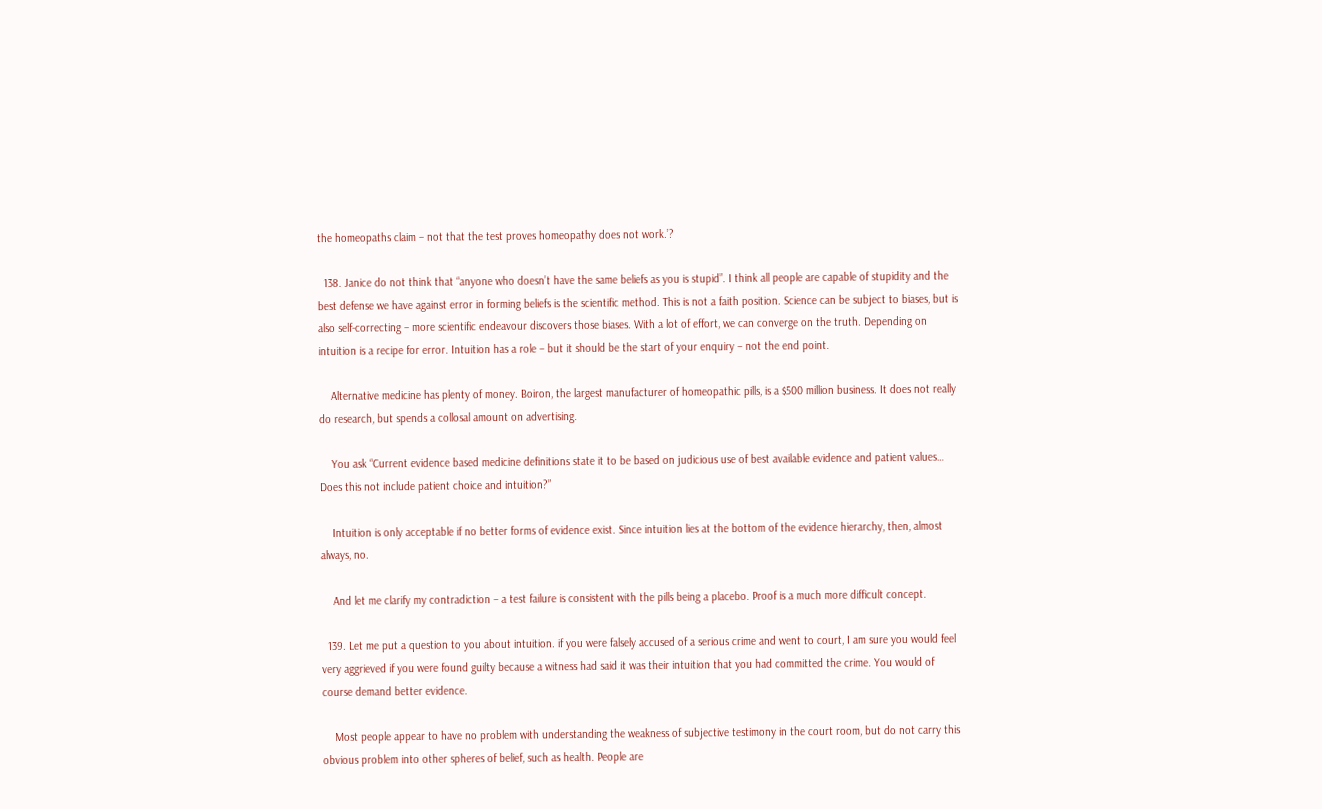the homeopaths claim – not that the test proves homeopathy does not work.’?

  138. Janice do not think that “anyone who doesn’t have the same beliefs as you is stupid”. I think all people are capable of stupidity and the best defense we have against error in forming beliefs is the scientific method. This is not a faith position. Science can be subject to biases, but is also self-correcting – more scientific endeavour discovers those biases. With a lot of effort, we can converge on the truth. Depending on intuition is a recipe for error. Intuition has a role – but it should be the start of your enquiry – not the end point.

    Alternative medicine has plenty of money. Boiron, the largest manufacturer of homeopathic pills, is a $500 million business. It does not really do research, but spends a collosal amount on advertising.

    You ask “Current evidence based medicine definitions state it to be based on judicious use of best available evidence and patient values… Does this not include patient choice and intuition?”

    Intuition is only acceptable if no better forms of evidence exist. Since intuition lies at the bottom of the evidence hierarchy, then, almost always, no.

    And let me clarify my contradiction – a test failure is consistent with the pills being a placebo. Proof is a much more difficult concept.

  139. Let me put a question to you about intuition. if you were falsely accused of a serious crime and went to court, I am sure you would feel very aggrieved if you were found guilty because a witness had said it was their intuition that you had committed the crime. You would of course demand better evidence.

    Most people appear to have no problem with understanding the weakness of subjective testimony in the court room, but do not carry this obvious problem into other spheres of belief, such as health. People are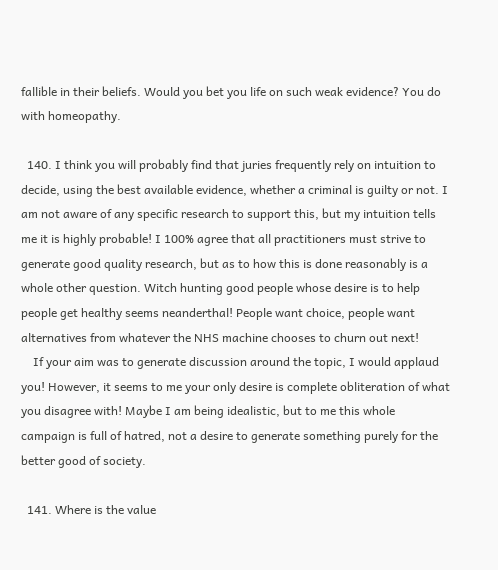fallible in their beliefs. Would you bet you life on such weak evidence? You do with homeopathy.

  140. I think you will probably find that juries frequently rely on intuition to decide, using the best available evidence, whether a criminal is guilty or not. I am not aware of any specific research to support this, but my intuition tells me it is highly probable! I 100% agree that all practitioners must strive to generate good quality research, but as to how this is done reasonably is a whole other question. Witch hunting good people whose desire is to help people get healthy seems neanderthal! People want choice, people want alternatives from whatever the NHS machine chooses to churn out next!
    If your aim was to generate discussion around the topic, I would applaud you! However, it seems to me your only desire is complete obliteration of what you disagree with! Maybe I am being idealistic, but to me this whole campaign is full of hatred, not a desire to generate something purely for the better good of society.

  141. Where is the value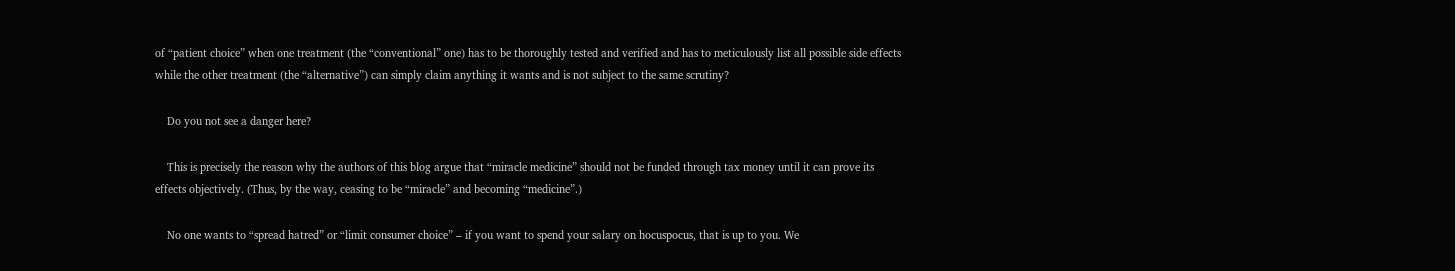of “patient choice” when one treatment (the “conventional” one) has to be thoroughly tested and verified and has to meticulously list all possible side effects while the other treatment (the “alternative”) can simply claim anything it wants and is not subject to the same scrutiny?

    Do you not see a danger here?

    This is precisely the reason why the authors of this blog argue that “miracle medicine” should not be funded through tax money until it can prove its effects objectively. (Thus, by the way, ceasing to be “miracle” and becoming “medicine”.)

    No one wants to “spread hatred” or “limit consumer choice” – if you want to spend your salary on hocuspocus, that is up to you. We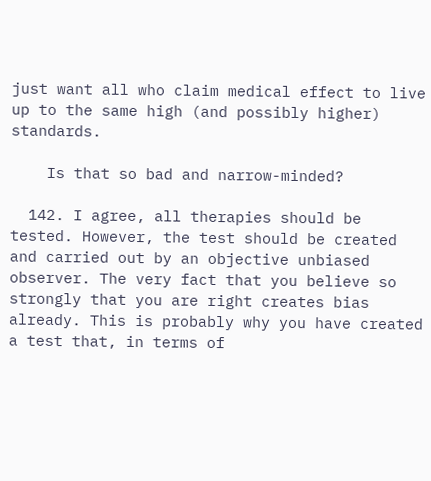just want all who claim medical effect to live up to the same high (and possibly higher) standards.

    Is that so bad and narrow-minded?

  142. I agree, all therapies should be tested. However, the test should be created and carried out by an objective unbiased observer. The very fact that you believe so strongly that you are right creates bias already. This is probably why you have created a test that, in terms of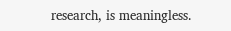research, is meaningless.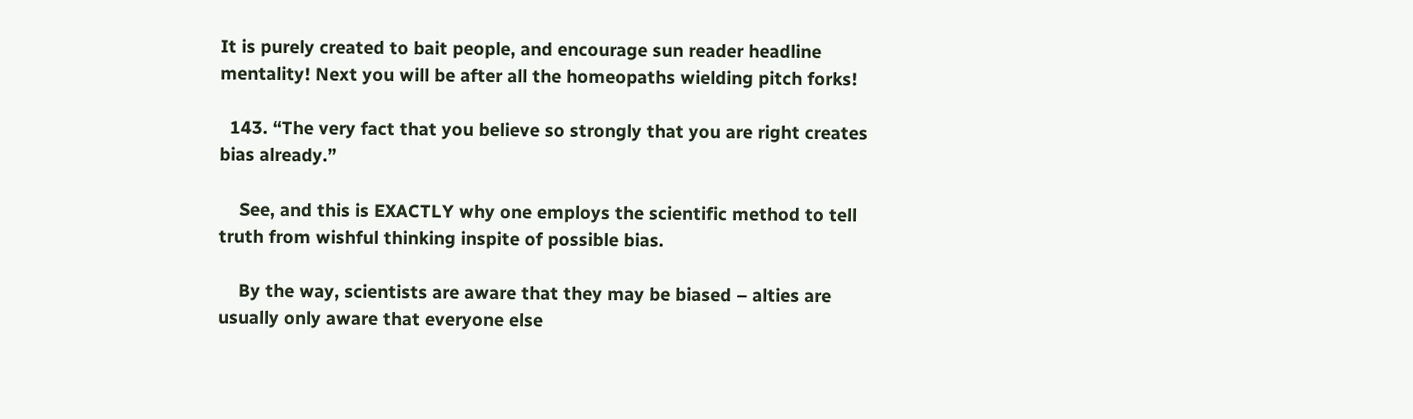It is purely created to bait people, and encourage sun reader headline mentality! Next you will be after all the homeopaths wielding pitch forks!

  143. “The very fact that you believe so strongly that you are right creates bias already.”

    See, and this is EXACTLY why one employs the scientific method to tell truth from wishful thinking inspite of possible bias.

    By the way, scientists are aware that they may be biased – alties are usually only aware that everyone else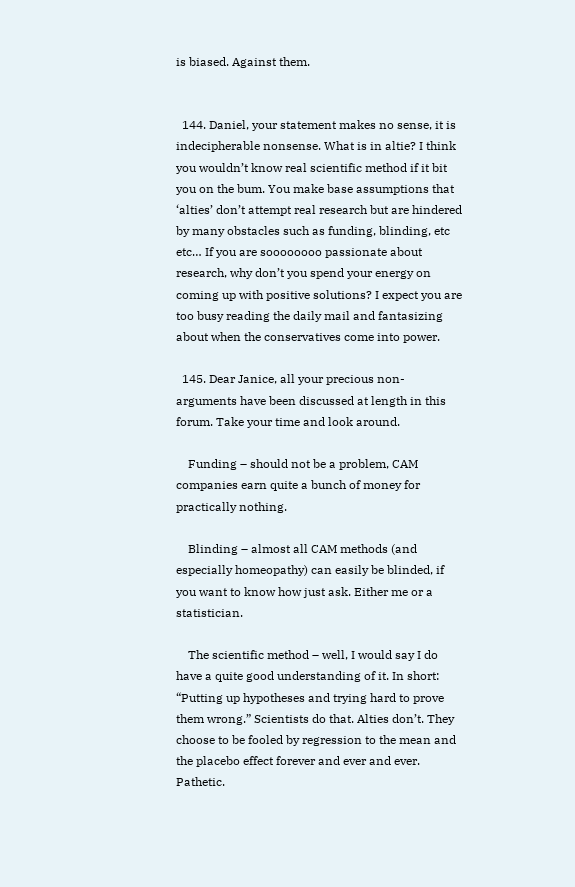is biased. Against them.


  144. Daniel, your statement makes no sense, it is indecipherable nonsense. What is in altie? I think you wouldn’t know real scientific method if it bit you on the bum. You make base assumptions that ‘alties’ don’t attempt real research but are hindered by many obstacles such as funding, blinding, etc etc… If you are soooooooo passionate about research, why don’t you spend your energy on coming up with positive solutions? I expect you are too busy reading the daily mail and fantasizing about when the conservatives come into power.

  145. Dear Janice, all your precious non-arguments have been discussed at length in this forum. Take your time and look around.

    Funding – should not be a problem, CAM companies earn quite a bunch of money for practically nothing.

    Blinding – almost all CAM methods (and especially homeopathy) can easily be blinded, if you want to know how just ask. Either me or a statistician.

    The scientific method – well, I would say I do have a quite good understanding of it. In short: “Putting up hypotheses and trying hard to prove them wrong.” Scientists do that. Alties don’t. They choose to be fooled by regression to the mean and the placebo effect forever and ever and ever. Pathetic.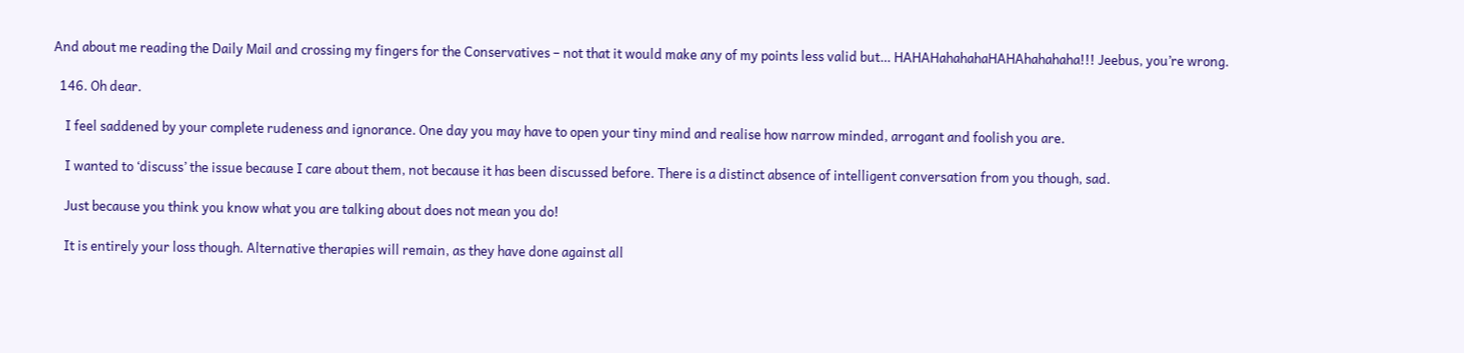And about me reading the Daily Mail and crossing my fingers for the Conservatives – not that it would make any of my points less valid but… HAHAHahahahaHAHAhahahaha!!! Jeebus, you’re wrong.

  146. Oh dear.

    I feel saddened by your complete rudeness and ignorance. One day you may have to open your tiny mind and realise how narrow minded, arrogant and foolish you are.

    I wanted to ‘discuss’ the issue because I care about them, not because it has been discussed before. There is a distinct absence of intelligent conversation from you though, sad.

    Just because you think you know what you are talking about does not mean you do!

    It is entirely your loss though. Alternative therapies will remain, as they have done against all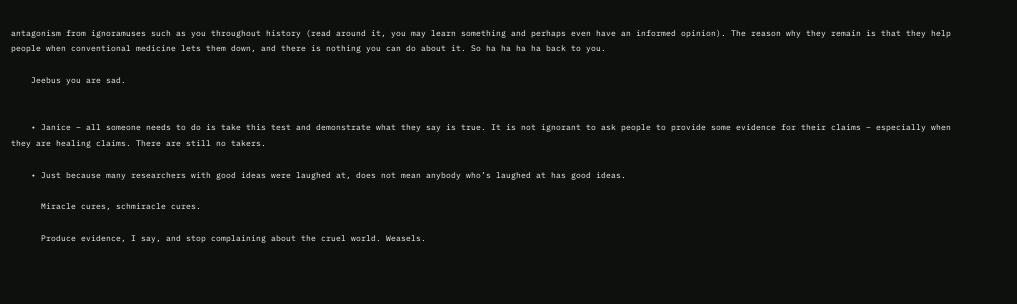antagonism from ignoramuses such as you throughout history (read around it, you may learn something and perhaps even have an informed opinion). The reason why they remain is that they help people when conventional medicine lets them down, and there is nothing you can do about it. So ha ha ha ha back to you.

    Jeebus you are sad.


    • Janice – all someone needs to do is take this test and demonstrate what they say is true. It is not ignorant to ask people to provide some evidence for their claims – especially when they are healing claims. There are still no takers.

    • Just because many researchers with good ideas were laughed at, does not mean anybody who’s laughed at has good ideas.

      Miracle cures, schmiracle cures.

      Produce evidence, I say, and stop complaining about the cruel world. Weasels.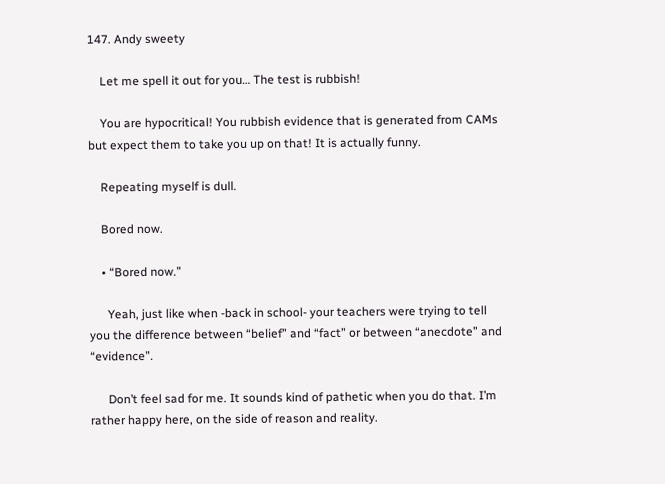147. Andy sweety

    Let me spell it out for you… The test is rubbish!

    You are hypocritical! You rubbish evidence that is generated from CAMs but expect them to take you up on that! It is actually funny.

    Repeating myself is dull.

    Bored now.

    • “Bored now.”

      Yeah, just like when -back in school- your teachers were trying to tell you the difference between “belief” and “fact” or between “anecdote” and “evidence”.

      Don’t feel sad for me. It sounds kind of pathetic when you do that. I’m rather happy here, on the side of reason and reality.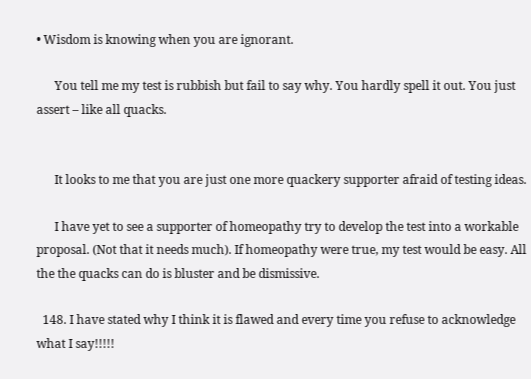• Wisdom is knowing when you are ignorant.

      You tell me my test is rubbish but fail to say why. You hardly spell it out. You just assert – like all quacks.


      It looks to me that you are just one more quackery supporter afraid of testing ideas.

      I have yet to see a supporter of homeopathy try to develop the test into a workable proposal. (Not that it needs much). If homeopathy were true, my test would be easy. All the the quacks can do is bluster and be dismissive.

  148. I have stated why I think it is flawed and every time you refuse to acknowledge what I say!!!!!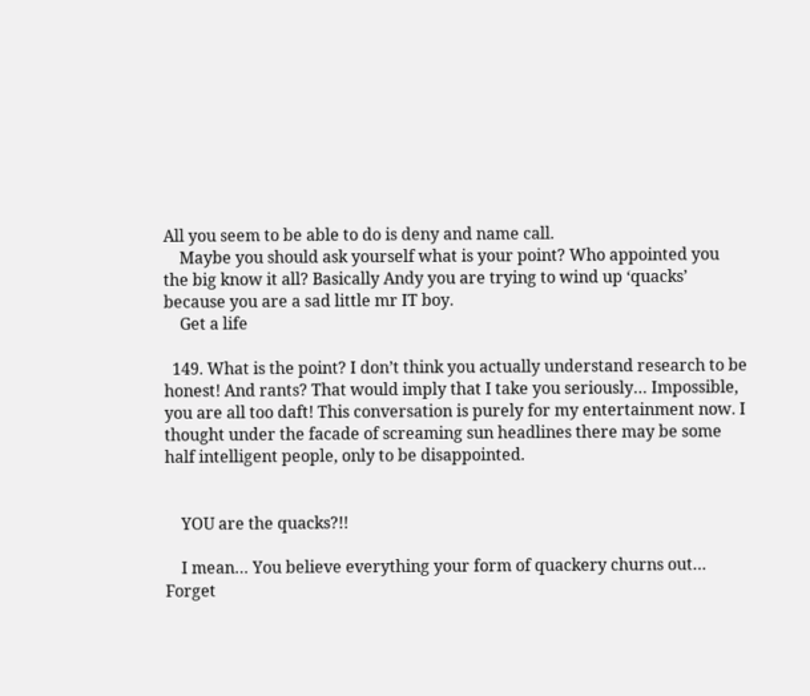All you seem to be able to do is deny and name call.
    Maybe you should ask yourself what is your point? Who appointed you the big know it all? Basically Andy you are trying to wind up ‘quacks’ because you are a sad little mr IT boy.
    Get a life

  149. What is the point? I don’t think you actually understand research to be honest! And rants? That would imply that I take you seriously… Impossible, you are all too daft! This conversation is purely for my entertainment now. I thought under the facade of screaming sun headlines there may be some half intelligent people, only to be disappointed.


    YOU are the quacks?!!

    I mean… You believe everything your form of quackery churns out… Forget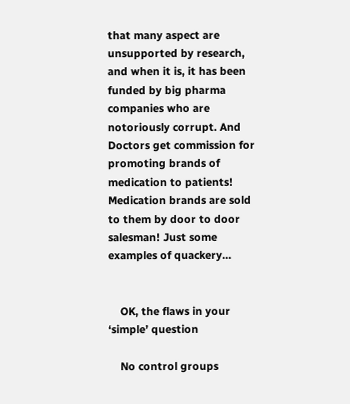that many aspect are unsupported by research, and when it is, it has been funded by big pharma companies who are notoriously corrupt. And Doctors get commission for promoting brands of medication to patients! Medication brands are sold to them by door to door salesman! Just some examples of quackery…


    OK, the flaws in your ‘simple’ question

    No control groups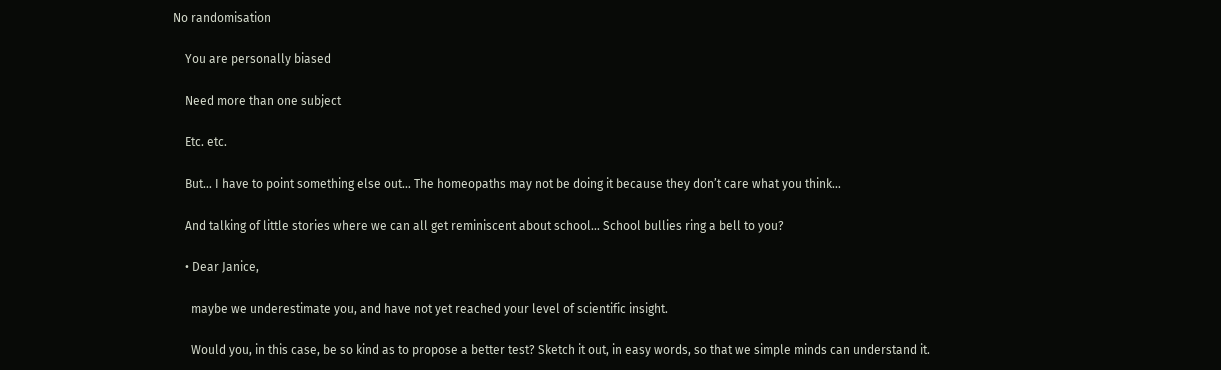No randomisation

    You are personally biased

    Need more than one subject

    Etc. etc.

    But… I have to point something else out… The homeopaths may not be doing it because they don’t care what you think…

    And talking of little stories where we can all get reminiscent about school… School bullies ring a bell to you?

    • Dear Janice,

      maybe we underestimate you, and have not yet reached your level of scientific insight.

      Would you, in this case, be so kind as to propose a better test? Sketch it out, in easy words, so that we simple minds can understand it.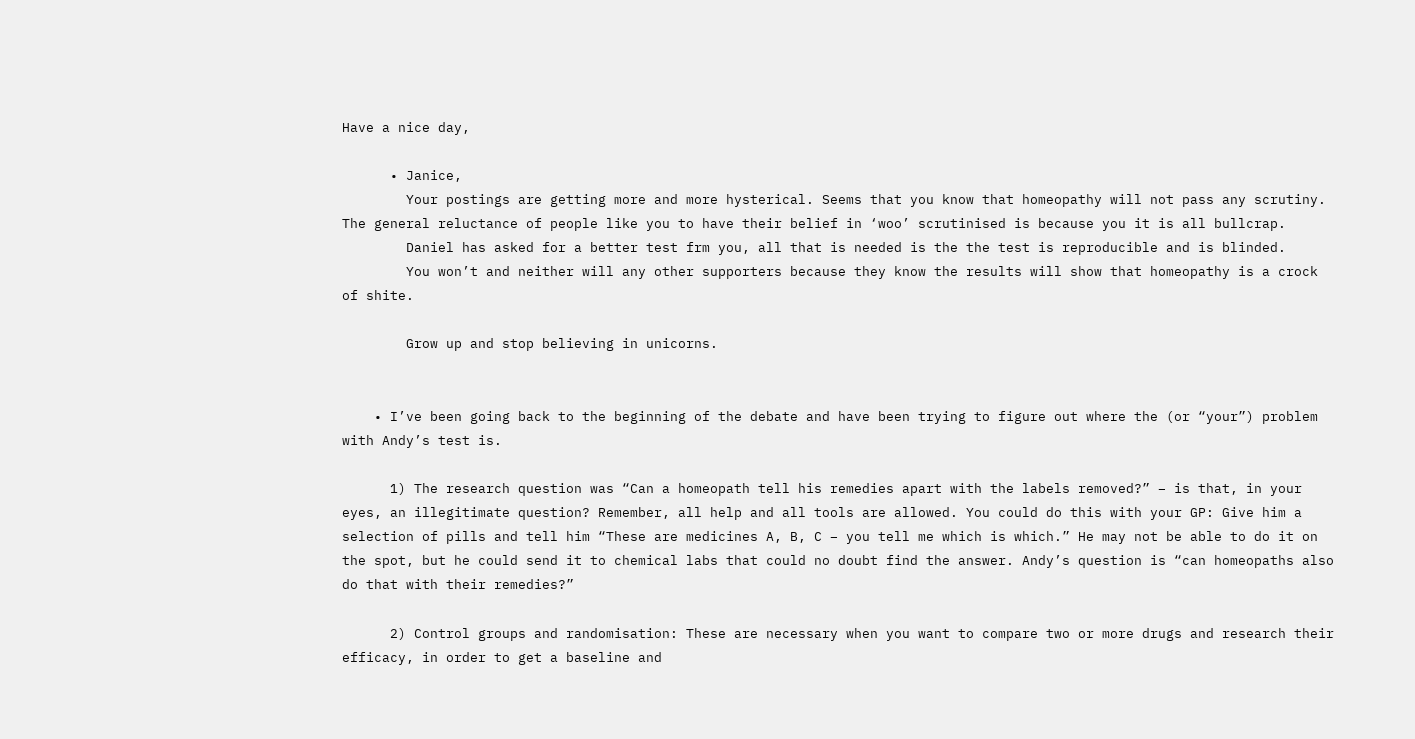Have a nice day,

      • Janice,
        Your postings are getting more and more hysterical. Seems that you know that homeopathy will not pass any scrutiny. The general reluctance of people like you to have their belief in ‘woo’ scrutinised is because you it is all bullcrap.
        Daniel has asked for a better test frm you, all that is needed is the the test is reproducible and is blinded.
        You won’t and neither will any other supporters because they know the results will show that homeopathy is a crock of shite.

        Grow up and stop believing in unicorns.


    • I’ve been going back to the beginning of the debate and have been trying to figure out where the (or “your”) problem with Andy’s test is.

      1) The research question was “Can a homeopath tell his remedies apart with the labels removed?” – is that, in your eyes, an illegitimate question? Remember, all help and all tools are allowed. You could do this with your GP: Give him a selection of pills and tell him “These are medicines A, B, C – you tell me which is which.” He may not be able to do it on the spot, but he could send it to chemical labs that could no doubt find the answer. Andy’s question is “can homeopaths also do that with their remedies?”

      2) Control groups and randomisation: These are necessary when you want to compare two or more drugs and research their efficacy, in order to get a baseline and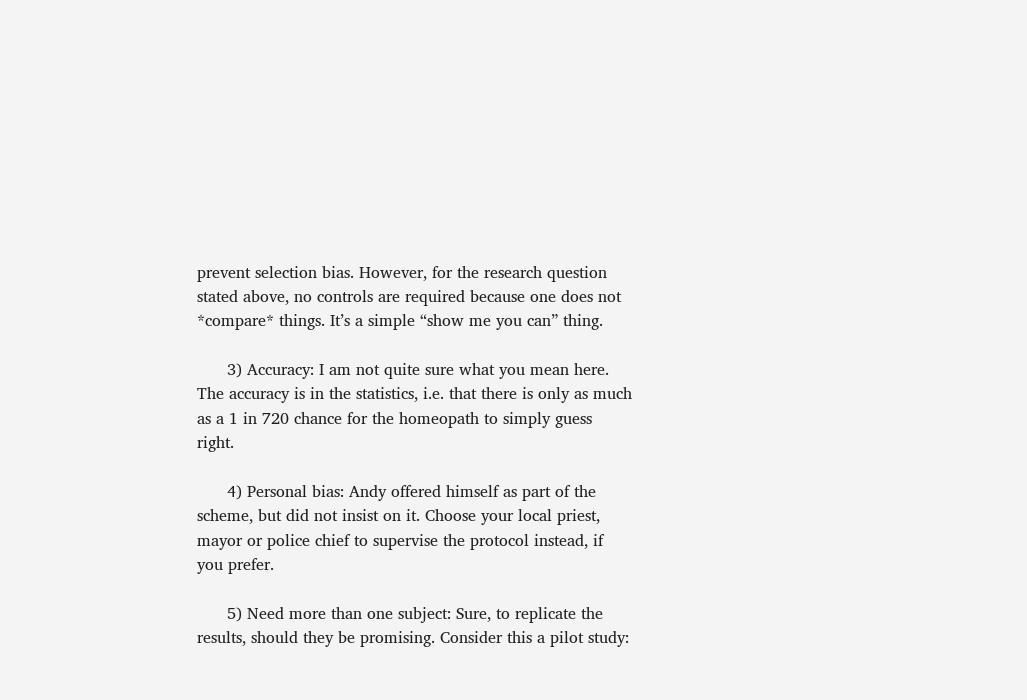prevent selection bias. However, for the research question stated above, no controls are required because one does not *compare* things. It’s a simple “show me you can” thing.

      3) Accuracy: I am not quite sure what you mean here. The accuracy is in the statistics, i.e. that there is only as much as a 1 in 720 chance for the homeopath to simply guess right.

      4) Personal bias: Andy offered himself as part of the scheme, but did not insist on it. Choose your local priest, mayor or police chief to supervise the protocol instead, if you prefer.

      5) Need more than one subject: Sure, to replicate the results, should they be promising. Consider this a pilot study: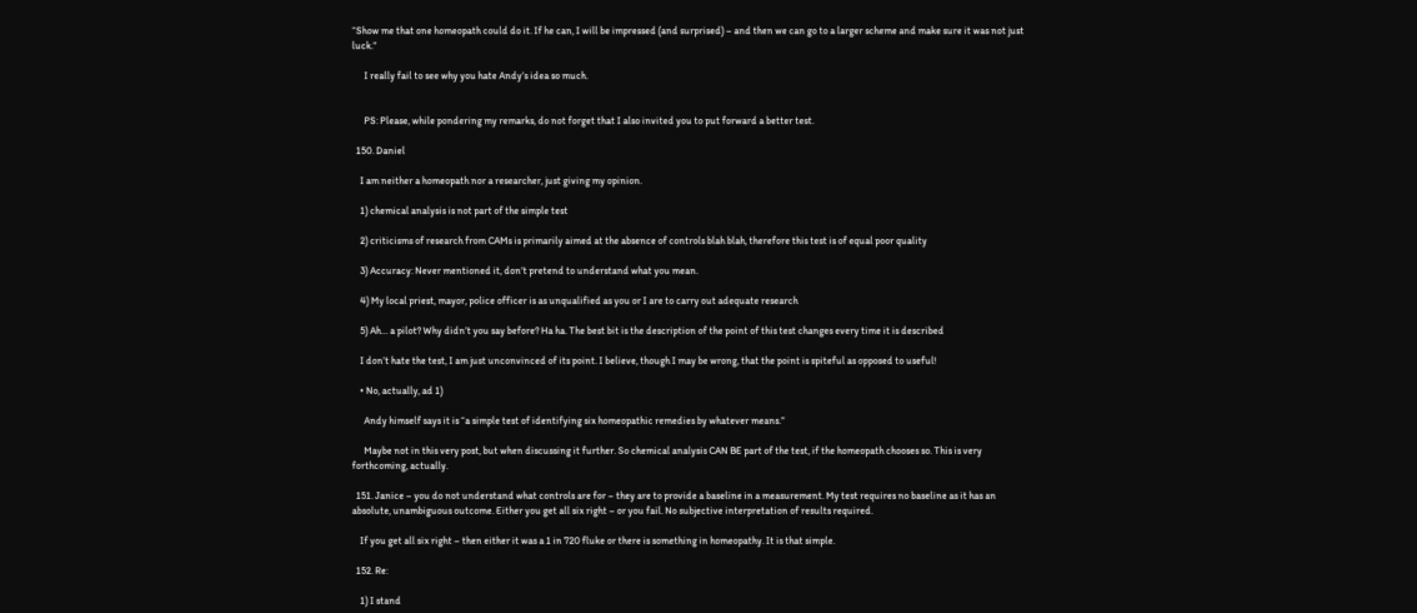“Show me that one homeopath could do it. If he can, I will be impressed (and surprised) – and then we can go to a larger scheme and make sure it was not just luck.”

      I really fail to see why you hate Andy’s idea so much.


      PS: Please, while pondering my remarks, do not forget that I also invited you to put forward a better test.

  150. Daniel

    I am neither a homeopath nor a researcher, just giving my opinion.

    1) chemical analysis is not part of the simple test

    2) criticisms of research from CAMs is primarily aimed at the absence of controls blah blah, therefore this test is of equal poor quality

    3) Accuracy: Never mentioned it, don’t pretend to understand what you mean.

    4) My local priest, mayor, police officer is as unqualified as you or I are to carry out adequate research

    5) Ah… a pilot? Why didn’t you say before? Ha ha. The best bit is the description of the point of this test changes every time it is described

    I don’t hate the test, I am just unconvinced of its point. I believe, though I may be wrong, that the point is spiteful as opposed to useful!

    • No, actually, ad 1)

      Andy himself says it is “a simple test of identifying six homeopathic remedies by whatever means.”

      Maybe not in this very post, but when discussing it further. So chemical analysis CAN BE part of the test, if the homeopath chooses so. This is very forthcoming, actually.

  151. Janice – you do not understand what controls are for – they are to provide a baseline in a measurement. My test requires no baseline as it has an absolute, unambiguous outcome. Either you get all six right – or you fail. No subjective interpretation of results required.

    If you get all six right – then either it was a 1 in 720 fluke or there is something in homeopathy. It is that simple.

  152. Re:

    1) I stand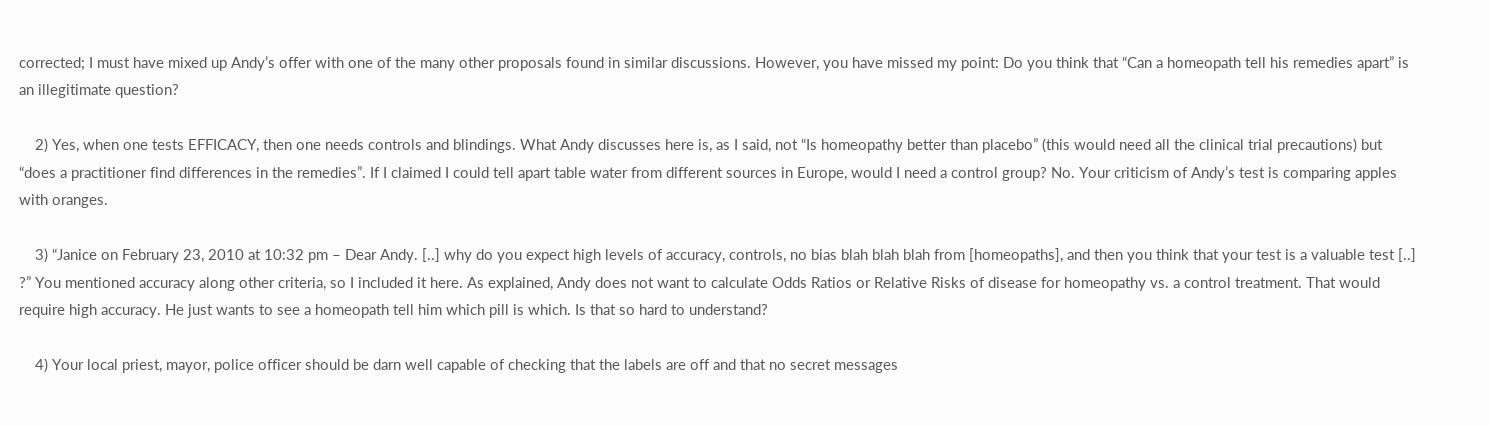corrected; I must have mixed up Andy’s offer with one of the many other proposals found in similar discussions. However, you have missed my point: Do you think that “Can a homeopath tell his remedies apart” is an illegitimate question?

    2) Yes, when one tests EFFICACY, then one needs controls and blindings. What Andy discusses here is, as I said, not “Is homeopathy better than placebo” (this would need all the clinical trial precautions) but “does a practitioner find differences in the remedies”. If I claimed I could tell apart table water from different sources in Europe, would I need a control group? No. Your criticism of Andy’s test is comparing apples with oranges.

    3) “Janice on February 23, 2010 at 10:32 pm – Dear Andy. [..] why do you expect high levels of accuracy, controls, no bias blah blah blah from [homeopaths], and then you think that your test is a valuable test [..] ?” You mentioned accuracy along other criteria, so I included it here. As explained, Andy does not want to calculate Odds Ratios or Relative Risks of disease for homeopathy vs. a control treatment. That would require high accuracy. He just wants to see a homeopath tell him which pill is which. Is that so hard to understand?

    4) Your local priest, mayor, police officer should be darn well capable of checking that the labels are off and that no secret messages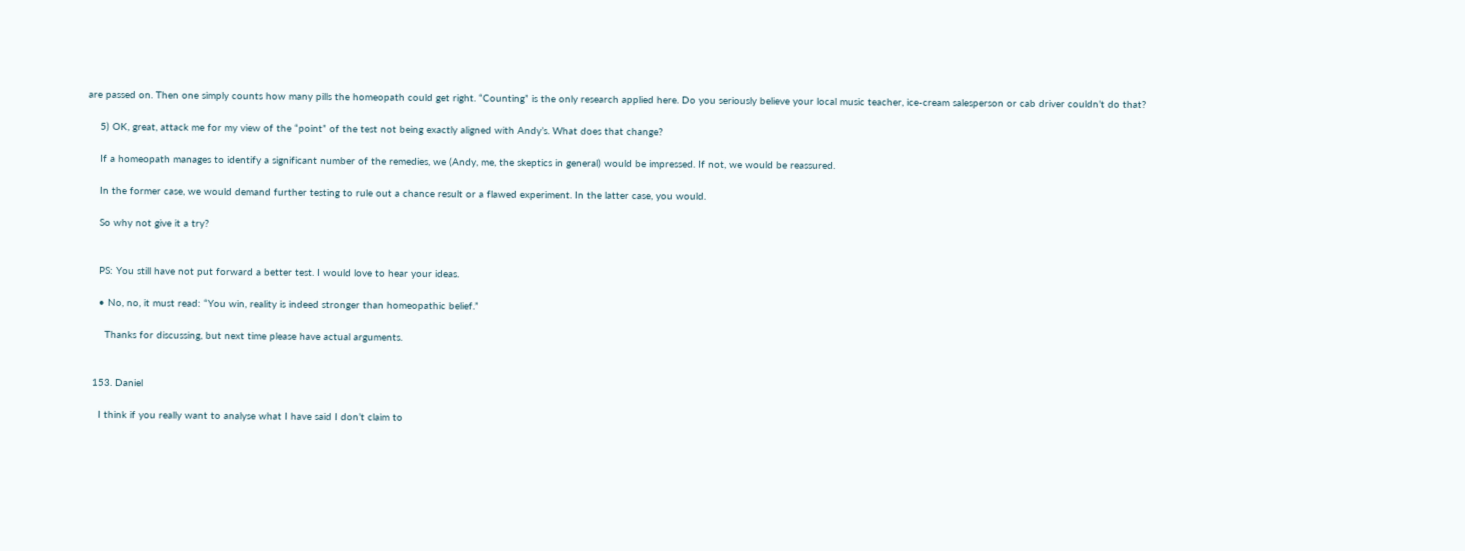are passed on. Then one simply counts how many pills the homeopath could get right. “Counting” is the only research applied here. Do you seriously believe your local music teacher, ice-cream salesperson or cab driver couldn’t do that?

    5) OK, great, attack me for my view of the “point” of the test not being exactly aligned with Andy’s. What does that change?

    If a homeopath manages to identify a significant number of the remedies, we (Andy, me, the skeptics in general) would be impressed. If not, we would be reassured.

    In the former case, we would demand further testing to rule out a chance result or a flawed experiment. In the latter case, you would.

    So why not give it a try?


    PS: You still have not put forward a better test. I would love to hear your ideas.

    • No, no, it must read: “You win, reality is indeed stronger than homeopathic belief.”

      Thanks for discussing, but next time please have actual arguments.


  153. Daniel

    I think if you really want to analyse what I have said I don’t claim to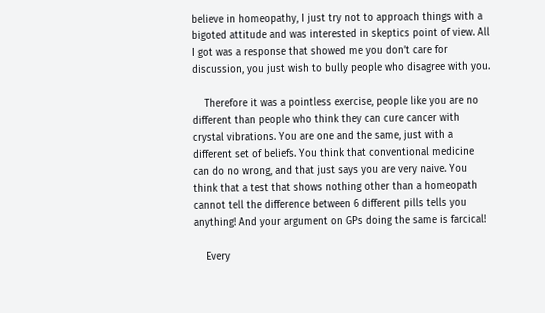believe in homeopathy, I just try not to approach things with a bigoted attitude and was interested in skeptics point of view. All I got was a response that showed me you don’t care for discussion, you just wish to bully people who disagree with you.

    Therefore it was a pointless exercise, people like you are no different than people who think they can cure cancer with crystal vibrations. You are one and the same, just with a different set of beliefs. You think that conventional medicine can do no wrong, and that just says you are very naive. You think that a test that shows nothing other than a homeopath cannot tell the difference between 6 different pills tells you anything! And your argument on GPs doing the same is farcical!

    Every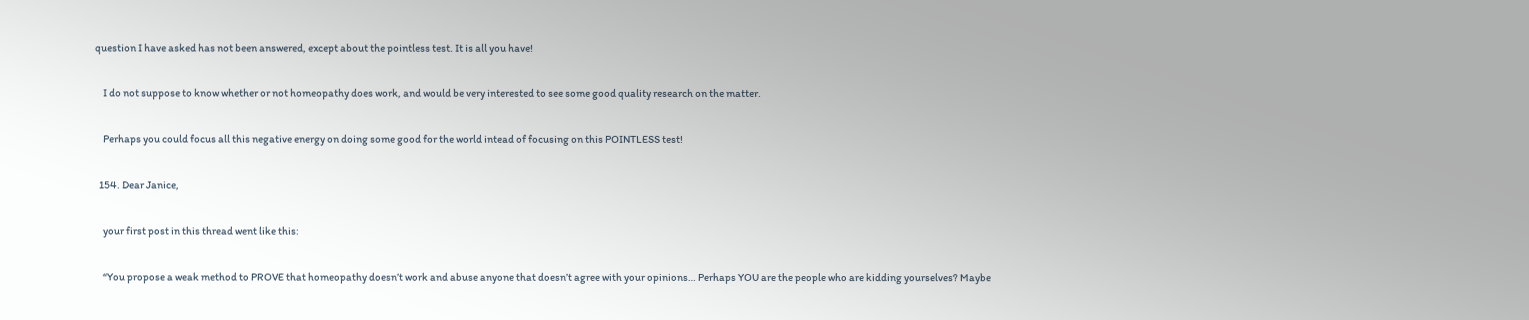question I have asked has not been answered, except about the pointless test. It is all you have!

    I do not suppose to know whether or not homeopathy does work, and would be very interested to see some good quality research on the matter.

    Perhaps you could focus all this negative energy on doing some good for the world intead of focusing on this POINTLESS test!

  154. Dear Janice,

    your first post in this thread went like this:

    “You propose a weak method to PROVE that homeopathy doesn’t work and abuse anyone that doesn’t agree with your opinions… Perhaps YOU are the people who are kidding yourselves? Maybe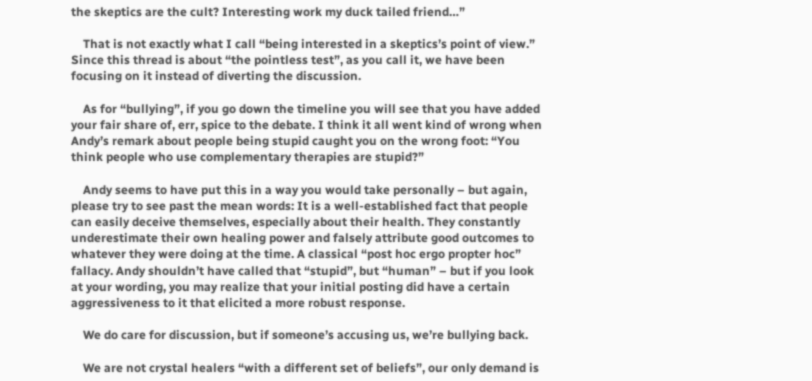the skeptics are the cult? Interesting work my duck tailed friend…”

    That is not exactly what I call “being interested in a skeptics’s point of view.” Since this thread is about “the pointless test”, as you call it, we have been focusing on it instead of diverting the discussion.

    As for “bullying”, if you go down the timeline you will see that you have added your fair share of, err, spice to the debate. I think it all went kind of wrong when Andy’s remark about people being stupid caught you on the wrong foot: “You think people who use complementary therapies are stupid?”

    Andy seems to have put this in a way you would take personally – but again, please try to see past the mean words: It is a well-established fact that people can easily deceive themselves, especially about their health. They constantly underestimate their own healing power and falsely attribute good outcomes to whatever they were doing at the time. A classical “post hoc ergo propter hoc” fallacy. Andy shouldn’t have called that “stupid”, but “human” – but if you look at your wording, you may realize that your initial posting did have a certain aggressiveness to it that elicited a more robust response.

    We do care for discussion, but if someone’s accusing us, we’re bullying back.

    We are not crystal healers “with a different set of beliefs”, our only demand is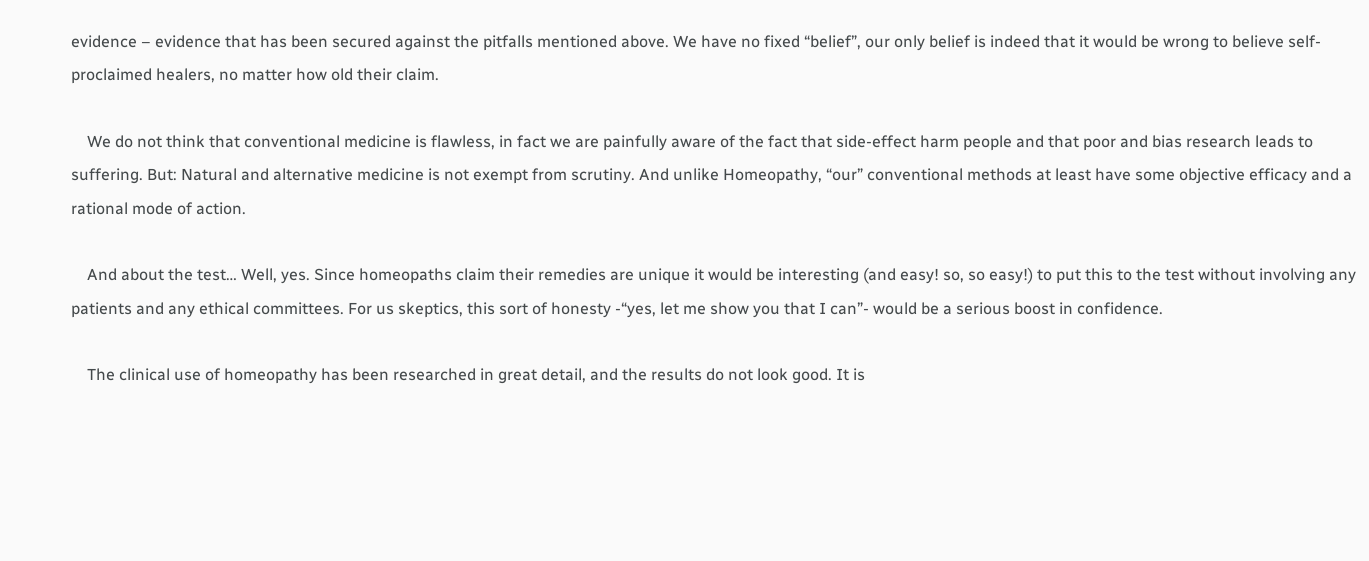evidence – evidence that has been secured against the pitfalls mentioned above. We have no fixed “belief”, our only belief is indeed that it would be wrong to believe self-proclaimed healers, no matter how old their claim.

    We do not think that conventional medicine is flawless, in fact we are painfully aware of the fact that side-effect harm people and that poor and bias research leads to suffering. But: Natural and alternative medicine is not exempt from scrutiny. And unlike Homeopathy, “our” conventional methods at least have some objective efficacy and a rational mode of action.

    And about the test… Well, yes. Since homeopaths claim their remedies are unique it would be interesting (and easy! so, so easy!) to put this to the test without involving any patients and any ethical committees. For us skeptics, this sort of honesty -“yes, let me show you that I can”- would be a serious boost in confidence.

    The clinical use of homeopathy has been researched in great detail, and the results do not look good. It is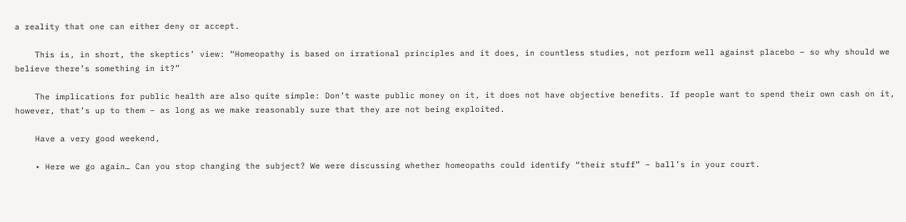a reality that one can either deny or accept.

    This is, in short, the skeptics’ view: “Homeopathy is based on irrational principles and it does, in countless studies, not perform well against placebo – so why should we believe there’s something in it?”

    The implications for public health are also quite simple: Don’t waste public money on it, it does not have objective benefits. If people want to spend their own cash on it, however, that’s up to them – as long as we make reasonably sure that they are not being exploited.

    Have a very good weekend,

    • Here we go again… Can you stop changing the subject? We were discussing whether homeopaths could identify “their stuff” – ball’s in your court.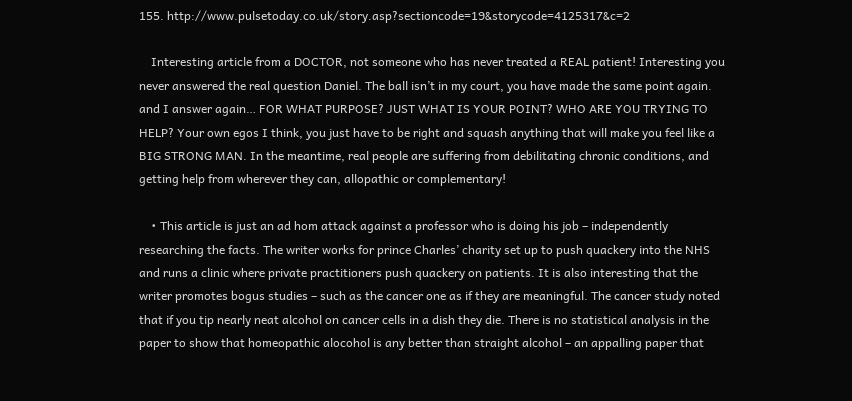155. http://www.pulsetoday.co.uk/story.asp?sectioncode=19&storycode=4125317&c=2

    Interesting article from a DOCTOR, not someone who has never treated a REAL patient! Interesting you never answered the real question Daniel. The ball isn’t in my court, you have made the same point again. and I answer again… FOR WHAT PURPOSE? JUST WHAT IS YOUR POINT? WHO ARE YOU TRYING TO HELP? Your own egos I think, you just have to be right and squash anything that will make you feel like a BIG STRONG MAN. In the meantime, real people are suffering from debilitating chronic conditions, and getting help from wherever they can, allopathic or complementary!

    • This article is just an ad hom attack against a professor who is doing his job – independently researching the facts. The writer works for prince Charles’ charity set up to push quackery into the NHS and runs a clinic where private practitioners push quackery on patients. It is also interesting that the writer promotes bogus studies – such as the cancer one as if they are meaningful. The cancer study noted that if you tip nearly neat alcohol on cancer cells in a dish they die. There is no statistical analysis in the paper to show that homeopathic alocohol is any better than straight alcohol – an appalling paper that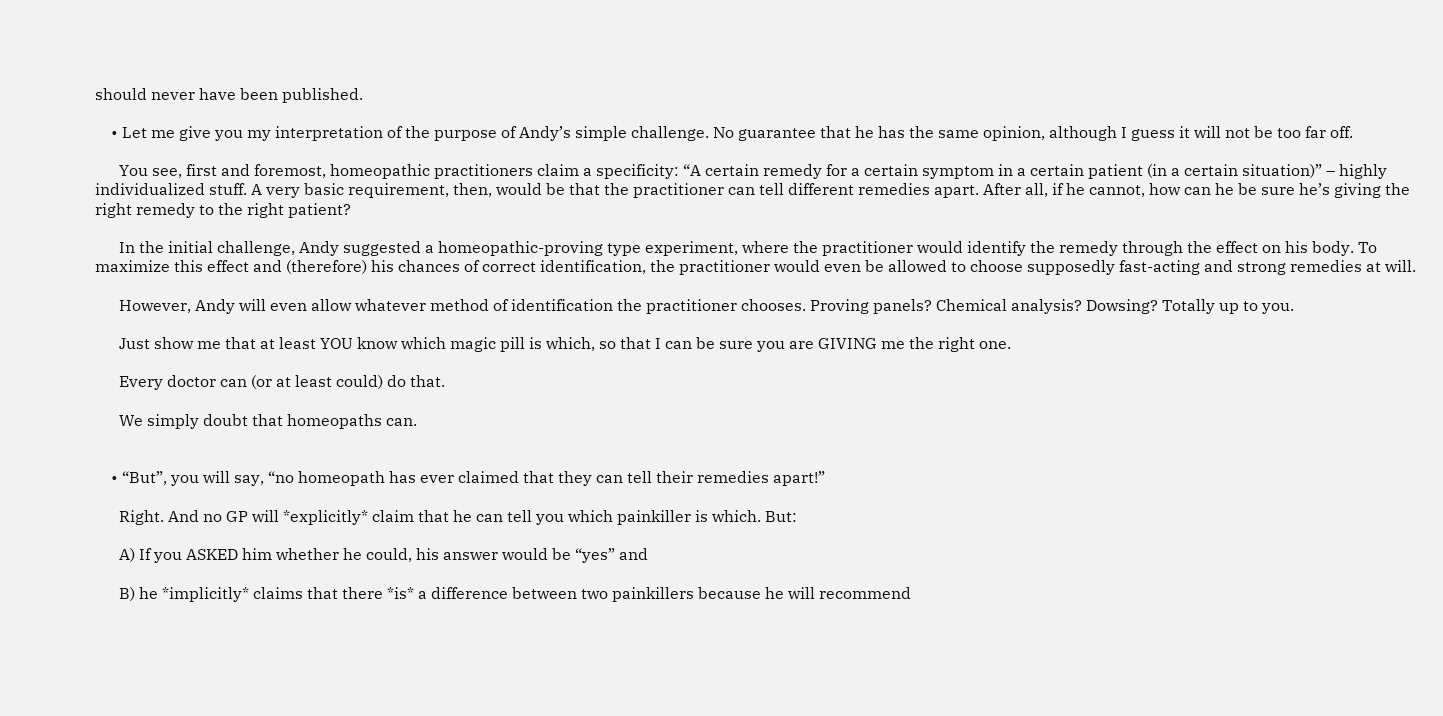should never have been published.

    • Let me give you my interpretation of the purpose of Andy’s simple challenge. No guarantee that he has the same opinion, although I guess it will not be too far off.

      You see, first and foremost, homeopathic practitioners claim a specificity: “A certain remedy for a certain symptom in a certain patient (in a certain situation)” – highly individualized stuff. A very basic requirement, then, would be that the practitioner can tell different remedies apart. After all, if he cannot, how can he be sure he’s giving the right remedy to the right patient?

      In the initial challenge, Andy suggested a homeopathic-proving type experiment, where the practitioner would identify the remedy through the effect on his body. To maximize this effect and (therefore) his chances of correct identification, the practitioner would even be allowed to choose supposedly fast-acting and strong remedies at will.

      However, Andy will even allow whatever method of identification the practitioner chooses. Proving panels? Chemical analysis? Dowsing? Totally up to you.

      Just show me that at least YOU know which magic pill is which, so that I can be sure you are GIVING me the right one.

      Every doctor can (or at least could) do that.

      We simply doubt that homeopaths can.


    • “But”, you will say, “no homeopath has ever claimed that they can tell their remedies apart!”

      Right. And no GP will *explicitly* claim that he can tell you which painkiller is which. But:

      A) If you ASKED him whether he could, his answer would be “yes” and

      B) he *implicitly* claims that there *is* a difference between two painkillers because he will recommend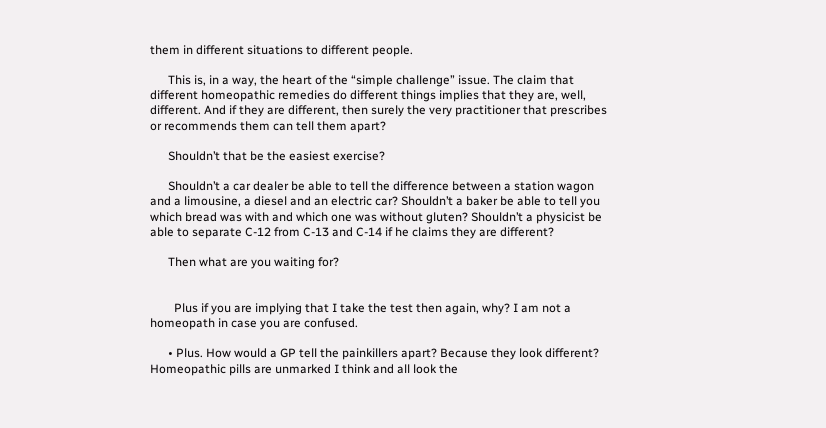them in different situations to different people.

      This is, in a way, the heart of the “simple challenge” issue. The claim that different homeopathic remedies do different things implies that they are, well, different. And if they are different, then surely the very practitioner that prescribes or recommends them can tell them apart?

      Shouldn’t that be the easiest exercise?

      Shouldn’t a car dealer be able to tell the difference between a station wagon and a limousine, a diesel and an electric car? Shouldn’t a baker be able to tell you which bread was with and which one was without gluten? Shouldn’t a physicist be able to separate C-12 from C-13 and C-14 if he claims they are different?

      Then what are you waiting for?


        Plus if you are implying that I take the test then again, why? I am not a homeopath in case you are confused.

      • Plus. How would a GP tell the painkillers apart? Because they look different? Homeopathic pills are unmarked I think and all look the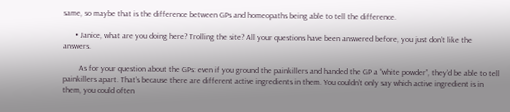same, so maybe that is the difference between GPs and homeopaths being able to tell the difference.

      • Janice, what are you doing here? Trolling the site? All your questions have been answered before, you just don’t like the answers.

        As for your question about the GPs: even if you ground the painkillers and handed the GP a “white powder”, they’d be able to tell painkillers apart. That’s because there are different active ingredients in them. You couldn’t only say which active ingredient is in them, you could often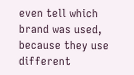even tell which brand was used, because they use different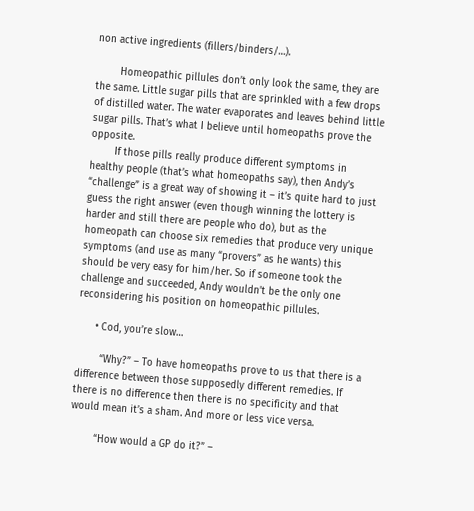non active ingredients (fillers/binders/…).

        Homeopathic pillules don’t only look the same, they are the same. Little sugar pills that are sprinkled with a few drops of distilled water. The water evaporates and leaves behind little sugar pills. That’s what I believe until homeopaths prove the opposite.
        If those pills really produce different symptoms in healthy people (that’s what homeopaths say), then Andy’s “challenge” is a great way of showing it – it’s quite hard to just guess the right answer (even though winning the lottery is harder and still there are people who do), but as the homeopath can choose six remedies that produce very unique symptoms (and use as many “provers” as he wants) this should be very easy for him/her. So if someone took the challenge and succeeded, Andy wouldn’t be the only one reconsidering his position on homeopathic pillules.

      • Cod, you’re slow…

        “Why?” – To have homeopaths prove to us that there is a difference between those supposedly different remedies. If there is no difference then there is no specificity and that would mean it’s a sham. And more or less vice versa.

        “How would a GP do it?” –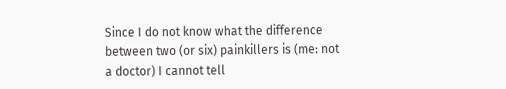Since I do not know what the difference between two (or six) painkillers is (me: not a doctor) I cannot tell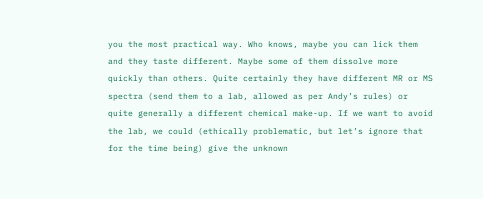you the most practical way. Who knows, maybe you can lick them and they taste different. Maybe some of them dissolve more quickly than others. Quite certainly they have different MR or MS spectra (send them to a lab, allowed as per Andy’s rules) or quite generally a different chemical make-up. If we want to avoid the lab, we could (ethically problematic, but let’s ignore that for the time being) give the unknown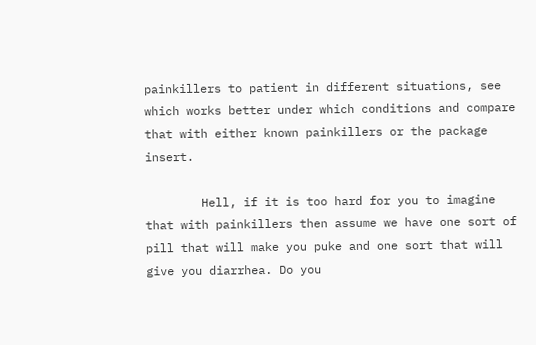painkillers to patient in different situations, see which works better under which conditions and compare that with either known painkillers or the package insert.

        Hell, if it is too hard for you to imagine that with painkillers then assume we have one sort of pill that will make you puke and one sort that will give you diarrhea. Do you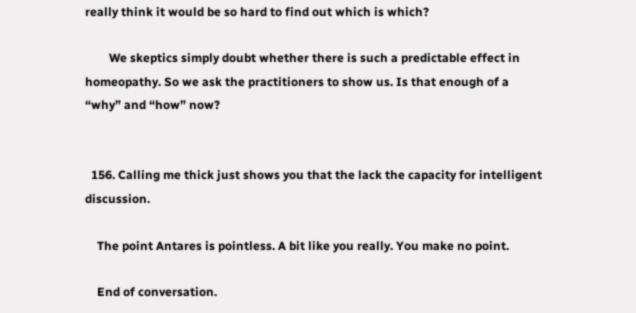really think it would be so hard to find out which is which?

        We skeptics simply doubt whether there is such a predictable effect in homeopathy. So we ask the practitioners to show us. Is that enough of a “why” and “how” now?


  156. Calling me thick just shows you that the lack the capacity for intelligent discussion.

    The point Antares is pointless. A bit like you really. You make no point.

    End of conversation.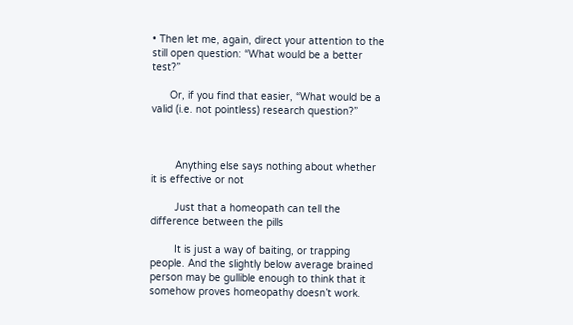• Then let me, again, direct your attention to the still open question: “What would be a better test?”

      Or, if you find that easier, “What would be a valid (i.e. not pointless) research question?”



        Anything else says nothing about whether it is effective or not

        Just that a homeopath can tell the difference between the pills

        It is just a way of baiting, or trapping people. And the slightly below average brained person may be gullible enough to think that it somehow proves homeopathy doesn’t work.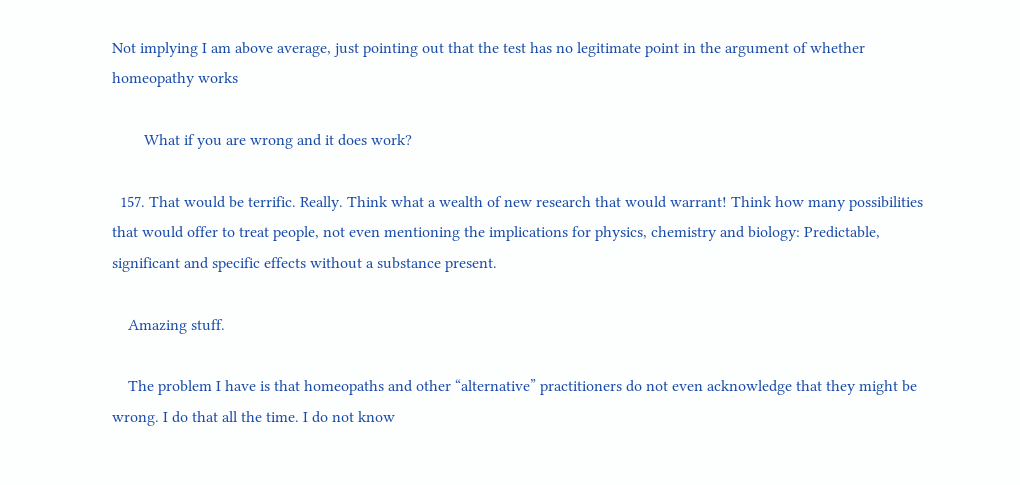Not implying I am above average, just pointing out that the test has no legitimate point in the argument of whether homeopathy works

        What if you are wrong and it does work?

  157. That would be terrific. Really. Think what a wealth of new research that would warrant! Think how many possibilities that would offer to treat people, not even mentioning the implications for physics, chemistry and biology: Predictable, significant and specific effects without a substance present.

    Amazing stuff.

    The problem I have is that homeopaths and other “alternative” practitioners do not even acknowledge that they might be wrong. I do that all the time. I do not know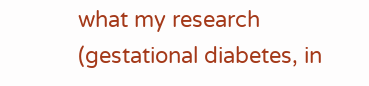what my research (gestational diabetes, in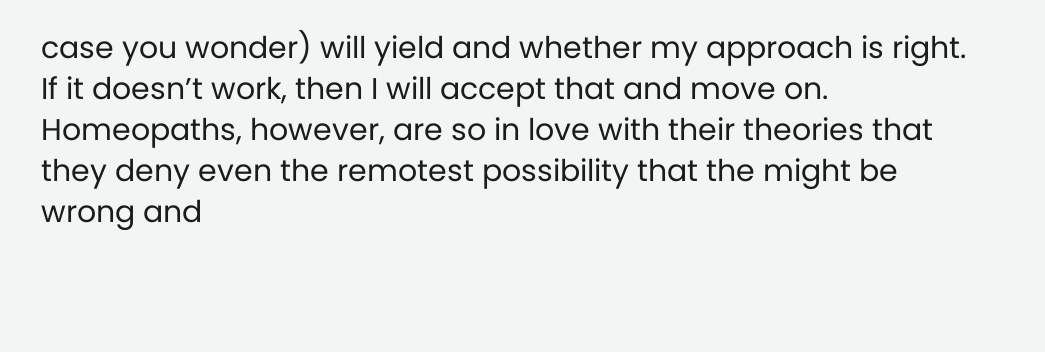case you wonder) will yield and whether my approach is right. If it doesn’t work, then I will accept that and move on. Homeopaths, however, are so in love with their theories that they deny even the remotest possibility that the might be wrong and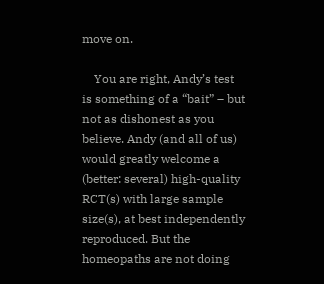move on.

    You are right, Andy’s test is something of a “bait” – but not as dishonest as you believe. Andy (and all of us) would greatly welcome a (better: several) high-quality RCT(s) with large sample size(s), at best independently reproduced. But the homeopaths are not doing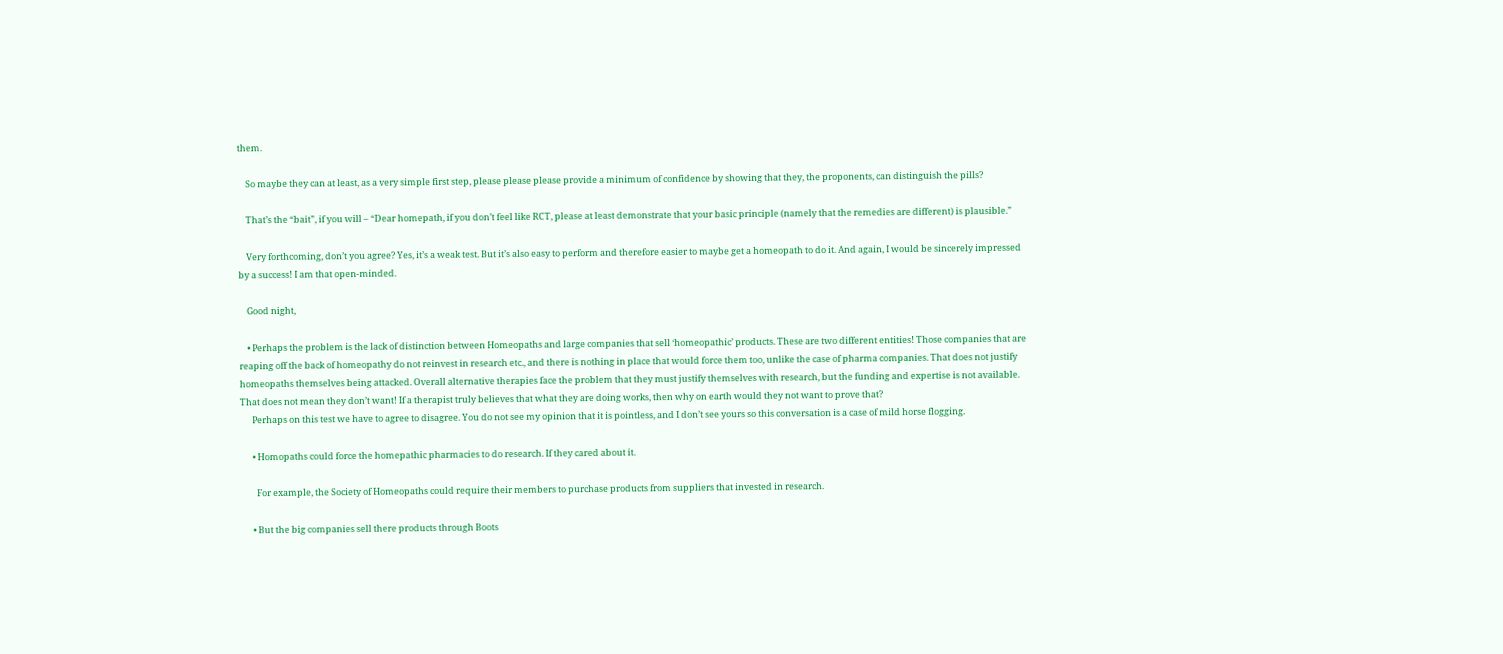them.

    So maybe they can at least, as a very simple first step, please please please provide a minimum of confidence by showing that they, the proponents, can distinguish the pills?

    That’s the “bait”, if you will – “Dear homepath, if you don’t feel like RCT, please at least demonstrate that your basic principle (namely that the remedies are different) is plausible.”

    Very forthcoming, don’t you agree? Yes, it’s a weak test. But it’s also easy to perform and therefore easier to maybe get a homeopath to do it. And again, I would be sincerely impressed by a success! I am that open-minded.

    Good night,

    • Perhaps the problem is the lack of distinction between Homeopaths and large companies that sell ‘homeopathic’ products. These are two different entities! Those companies that are reaping off the back of homeopathy do not reinvest in research etc., and there is nothing in place that would force them too, unlike the case of pharma companies. That does not justify homeopaths themselves being attacked. Overall alternative therapies face the problem that they must justify themselves with research, but the funding and expertise is not available. That does not mean they don’t want! If a therapist truly believes that what they are doing works, then why on earth would they not want to prove that?
      Perhaps on this test we have to agree to disagree. You do not see my opinion that it is pointless, and I don’t see yours so this conversation is a case of mild horse flogging.

      • Homopaths could force the homepathic pharmacies to do research. If they cared about it.

        For example, the Society of Homeopaths could require their members to purchase products from suppliers that invested in research.

      • But the big companies sell there products through Boots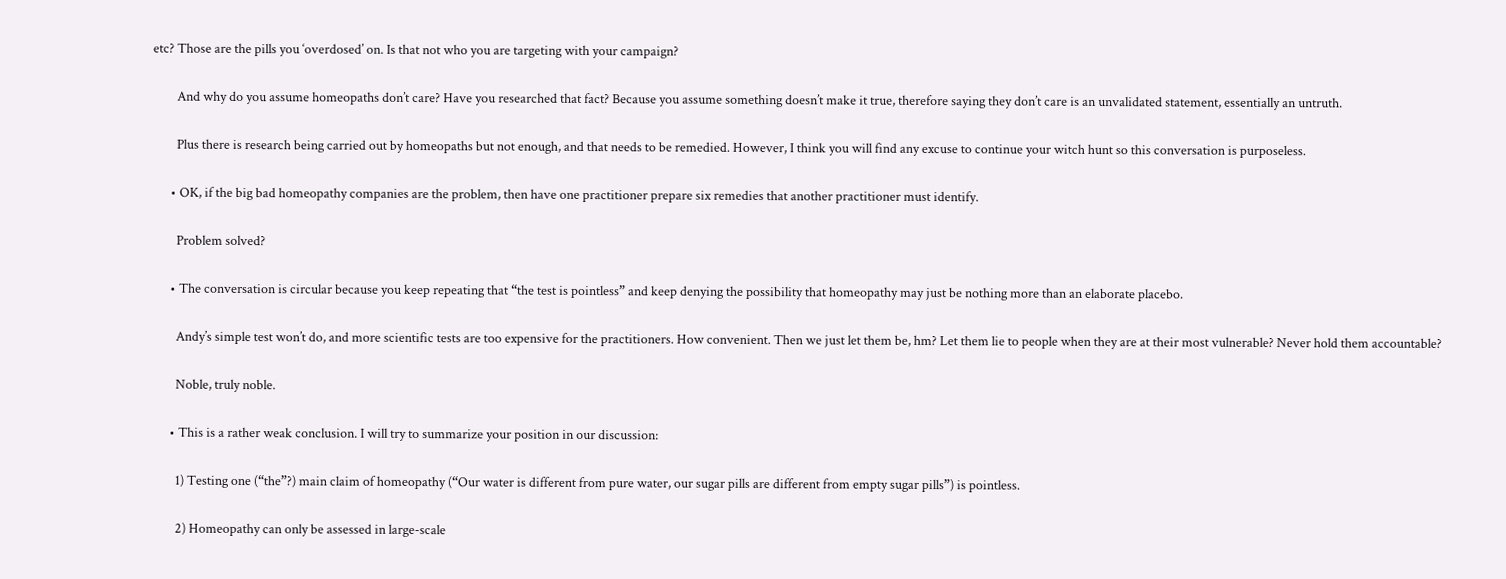etc? Those are the pills you ‘overdosed’ on. Is that not who you are targeting with your campaign?

        And why do you assume homeopaths don’t care? Have you researched that fact? Because you assume something doesn’t make it true, therefore saying they don’t care is an unvalidated statement, essentially an untruth.

        Plus there is research being carried out by homeopaths but not enough, and that needs to be remedied. However, I think you will find any excuse to continue your witch hunt so this conversation is purposeless.

      • OK, if the big bad homeopathy companies are the problem, then have one practitioner prepare six remedies that another practitioner must identify.

        Problem solved?

      • The conversation is circular because you keep repeating that “the test is pointless” and keep denying the possibility that homeopathy may just be nothing more than an elaborate placebo.

        Andy’s simple test won’t do, and more scientific tests are too expensive for the practitioners. How convenient. Then we just let them be, hm? Let them lie to people when they are at their most vulnerable? Never hold them accountable?

        Noble, truly noble.

      • This is a rather weak conclusion. I will try to summarize your position in our discussion:

        1) Testing one (“the”?) main claim of homeopathy (“Our water is different from pure water, our sugar pills are different from empty sugar pills”) is pointless.

        2) Homeopathy can only be assessed in large-scale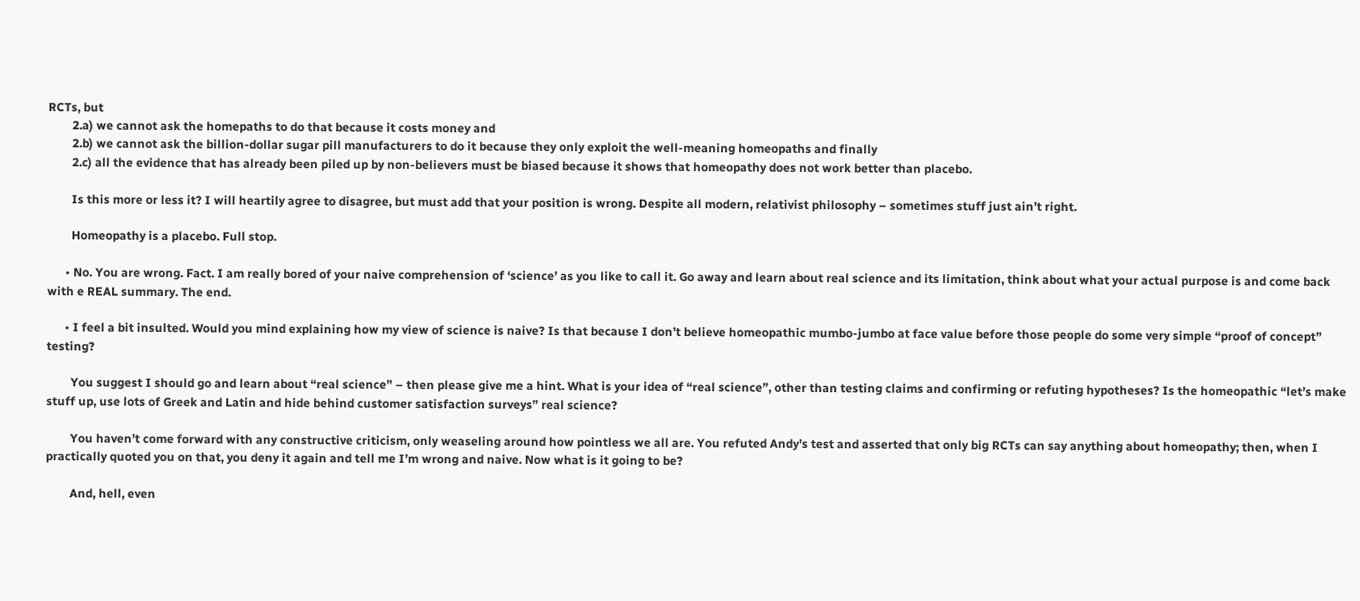RCTs, but
        2.a) we cannot ask the homepaths to do that because it costs money and
        2.b) we cannot ask the billion-dollar sugar pill manufacturers to do it because they only exploit the well-meaning homeopaths and finally
        2.c) all the evidence that has already been piled up by non-believers must be biased because it shows that homeopathy does not work better than placebo.

        Is this more or less it? I will heartily agree to disagree, but must add that your position is wrong. Despite all modern, relativist philosophy – sometimes stuff just ain’t right.

        Homeopathy is a placebo. Full stop.

      • No. You are wrong. Fact. I am really bored of your naive comprehension of ‘science’ as you like to call it. Go away and learn about real science and its limitation, think about what your actual purpose is and come back with e REAL summary. The end.

      • I feel a bit insulted. Would you mind explaining how my view of science is naive? Is that because I don’t believe homeopathic mumbo-jumbo at face value before those people do some very simple “proof of concept” testing?

        You suggest I should go and learn about “real science” – then please give me a hint. What is your idea of “real science”, other than testing claims and confirming or refuting hypotheses? Is the homeopathic “let’s make stuff up, use lots of Greek and Latin and hide behind customer satisfaction surveys” real science?

        You haven’t come forward with any constructive criticism, only weaseling around how pointless we all are. You refuted Andy’s test and asserted that only big RCTs can say anything about homeopathy; then, when I practically quoted you on that, you deny it again and tell me I’m wrong and naive. Now what is it going to be?

        And, hell, even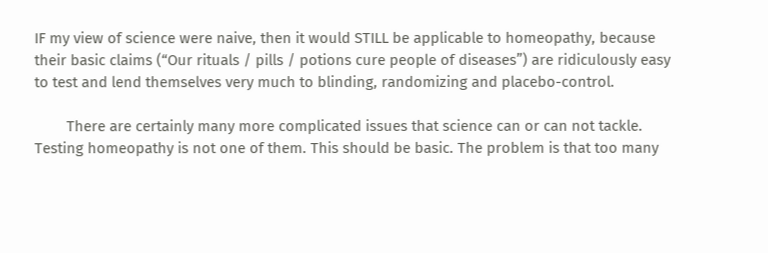IF my view of science were naive, then it would STILL be applicable to homeopathy, because their basic claims (“Our rituals / pills / potions cure people of diseases”) are ridiculously easy to test and lend themselves very much to blinding, randomizing and placebo-control.

        There are certainly many more complicated issues that science can or can not tackle. Testing homeopathy is not one of them. This should be basic. The problem is that too many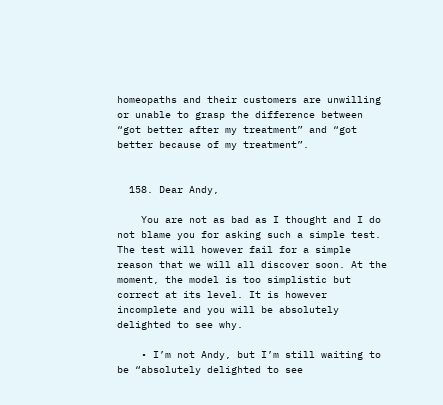homeopaths and their customers are unwilling or unable to grasp the difference between “got better after my treatment” and “got better because of my treatment”.


  158. Dear Andy,

    You are not as bad as I thought and I do not blame you for asking such a simple test. The test will however fail for a simple reason that we will all discover soon. At the moment, the model is too simplistic but correct at its level. It is however incomplete and you will be absolutely delighted to see why.

    • I’m not Andy, but I’m still waiting to be “absolutely delighted to see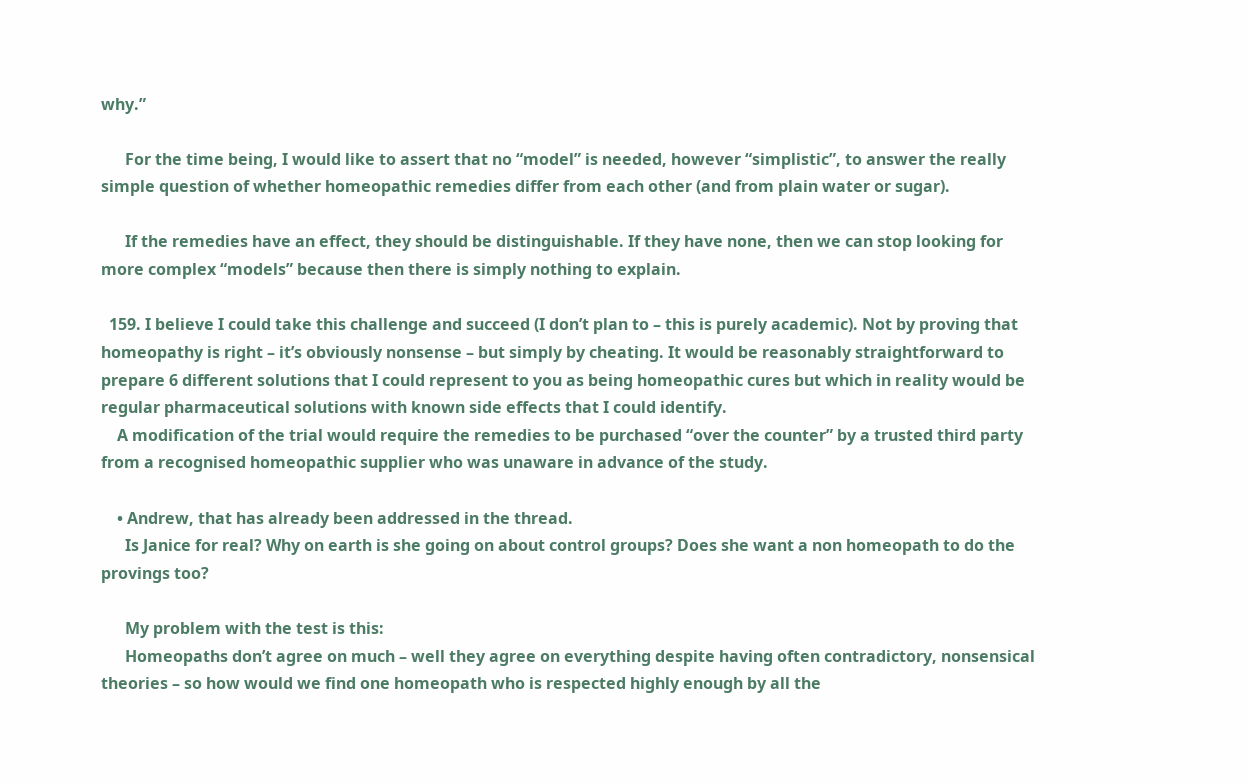why.”

      For the time being, I would like to assert that no “model” is needed, however “simplistic”, to answer the really simple question of whether homeopathic remedies differ from each other (and from plain water or sugar).

      If the remedies have an effect, they should be distinguishable. If they have none, then we can stop looking for more complex “models” because then there is simply nothing to explain.

  159. I believe I could take this challenge and succeed (I don’t plan to – this is purely academic). Not by proving that homeopathy is right – it’s obviously nonsense – but simply by cheating. It would be reasonably straightforward to prepare 6 different solutions that I could represent to you as being homeopathic cures but which in reality would be regular pharmaceutical solutions with known side effects that I could identify.
    A modification of the trial would require the remedies to be purchased “over the counter” by a trusted third party from a recognised homeopathic supplier who was unaware in advance of the study.

    • Andrew, that has already been addressed in the thread.
      Is Janice for real? Why on earth is she going on about control groups? Does she want a non homeopath to do the provings too?

      My problem with the test is this:
      Homeopaths don’t agree on much – well they agree on everything despite having often contradictory, nonsensical theories – so how would we find one homeopath who is respected highly enough by all the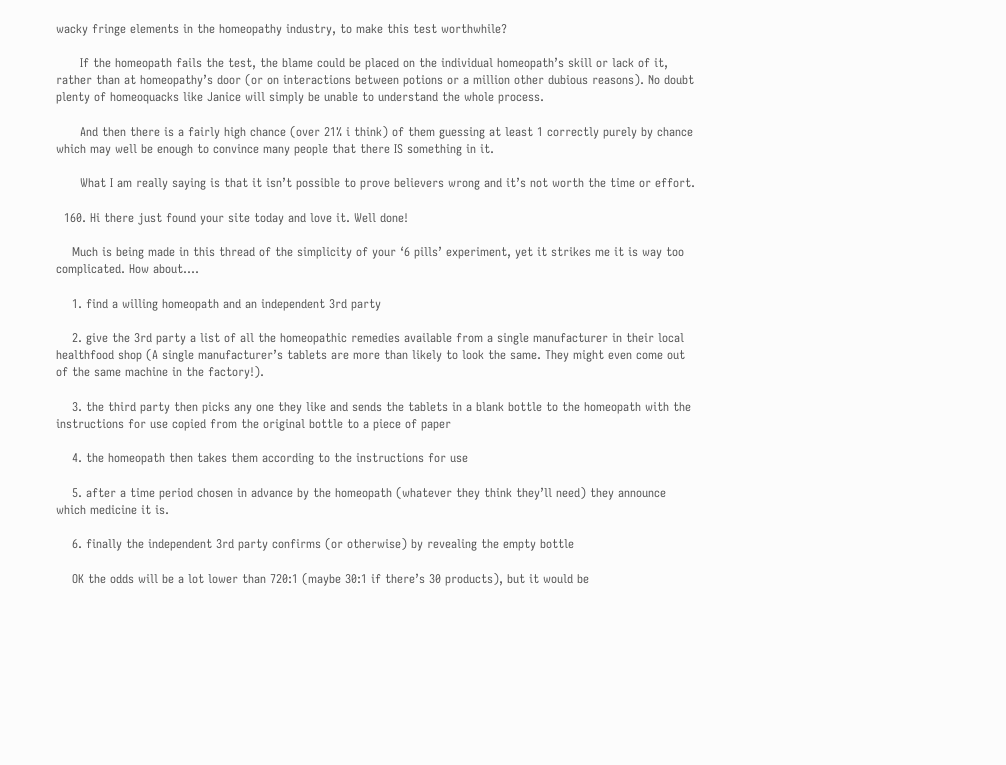wacky fringe elements in the homeopathy industry, to make this test worthwhile?

      If the homeopath fails the test, the blame could be placed on the individual homeopath’s skill or lack of it, rather than at homeopathy’s door (or on interactions between potions or a million other dubious reasons). No doubt plenty of homeoquacks like Janice will simply be unable to understand the whole process.

      And then there is a fairly high chance (over 21% i think) of them guessing at least 1 correctly purely by chance which may well be enough to convince many people that there IS something in it.

      What I am really saying is that it isn’t possible to prove believers wrong and it’s not worth the time or effort.

  160. Hi there just found your site today and love it. Well done!

    Much is being made in this thread of the simplicity of your ‘6 pills’ experiment, yet it strikes me it is way too complicated. How about….

    1. find a willing homeopath and an independent 3rd party

    2. give the 3rd party a list of all the homeopathic remedies available from a single manufacturer in their local healthfood shop (A single manufacturer’s tablets are more than likely to look the same. They might even come out of the same machine in the factory!).

    3. the third party then picks any one they like and sends the tablets in a blank bottle to the homeopath with the instructions for use copied from the original bottle to a piece of paper

    4. the homeopath then takes them according to the instructions for use

    5. after a time period chosen in advance by the homeopath (whatever they think they’ll need) they announce which medicine it is.

    6. finally the independent 3rd party confirms (or otherwise) by revealing the empty bottle

    OK the odds will be a lot lower than 720:1 (maybe 30:1 if there’s 30 products), but it would be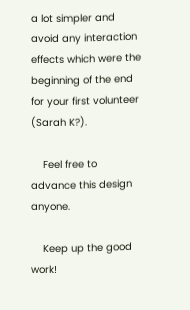a lot simpler and avoid any interaction effects which were the beginning of the end for your first volunteer (Sarah K?).

    Feel free to advance this design anyone.

    Keep up the good work!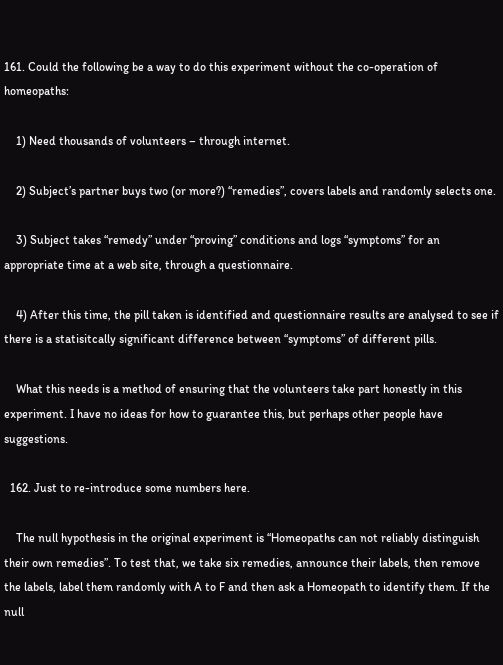161. Could the following be a way to do this experiment without the co-operation of homeopaths:

    1) Need thousands of volunteers – through internet.

    2) Subject’s partner buys two (or more?) “remedies”, covers labels and randomly selects one.

    3) Subject takes “remedy” under “proving” conditions and logs “symptoms” for an appropriate time at a web site, through a questionnaire.

    4) After this time, the pill taken is identified and questionnaire results are analysed to see if there is a statisitcally significant difference between “symptoms” of different pills.

    What this needs is a method of ensuring that the volunteers take part honestly in this experiment. I have no ideas for how to guarantee this, but perhaps other people have suggestions.

  162. Just to re-introduce some numbers here.

    The null hypothesis in the original experiment is “Homeopaths can not reliably distinguish their own remedies”. To test that, we take six remedies, announce their labels, then remove the labels, label them randomly with A to F and then ask a Homeopath to identify them. If the null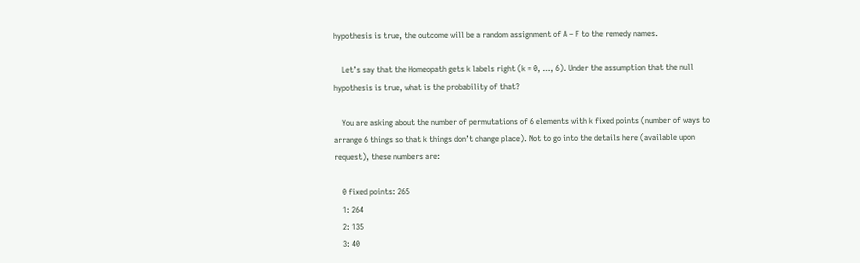hypothesis is true, the outcome will be a random assignment of A – F to the remedy names.

    Let’s say that the Homeopath gets k labels right (k = 0, …, 6). Under the assumption that the null hypothesis is true, what is the probability of that?

    You are asking about the number of permutations of 6 elements with k fixed points (number of ways to arrange 6 things so that k things don’t change place). Not to go into the details here (available upon request), these numbers are:

    0 fixed points: 265
    1: 264
    2: 135
    3: 40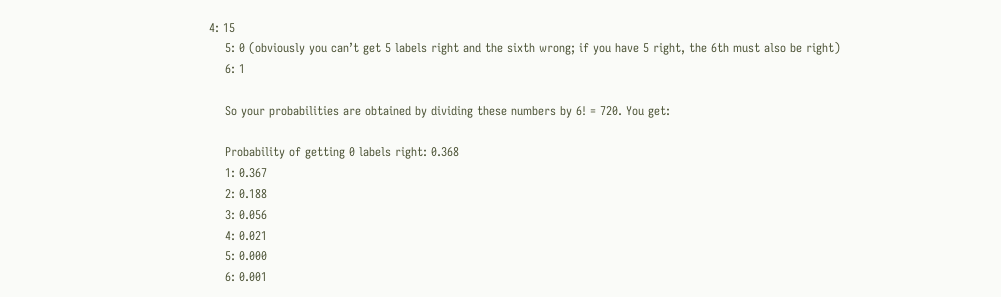4: 15
    5: 0 (obviously you can’t get 5 labels right and the sixth wrong; if you have 5 right, the 6th must also be right)
    6: 1

    So your probabilities are obtained by dividing these numbers by 6! = 720. You get:

    Probability of getting 0 labels right: 0.368
    1: 0.367
    2: 0.188
    3: 0.056
    4: 0.021
    5: 0.000
    6: 0.001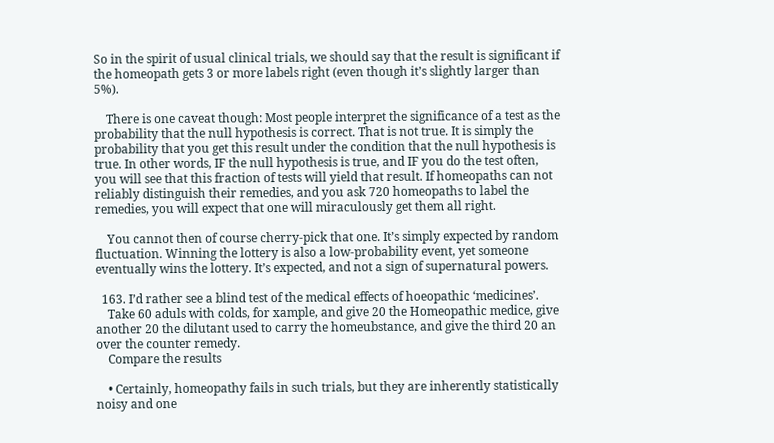So in the spirit of usual clinical trials, we should say that the result is significant if the homeopath gets 3 or more labels right (even though it’s slightly larger than 5%).

    There is one caveat though: Most people interpret the significance of a test as the probability that the null hypothesis is correct. That is not true. It is simply the probability that you get this result under the condition that the null hypothesis is true. In other words, IF the null hypothesis is true, and IF you do the test often, you will see that this fraction of tests will yield that result. If homeopaths can not reliably distinguish their remedies, and you ask 720 homeopaths to label the remedies, you will expect that one will miraculously get them all right.

    You cannot then of course cherry-pick that one. It’s simply expected by random fluctuation. Winning the lottery is also a low-probability event, yet someone eventually wins the lottery. It’s expected, and not a sign of supernatural powers.

  163. I’d rather see a blind test of the medical effects of hoeopathic ‘medicines’.
    Take 60 aduls with colds, for xample, and give 20 the Homeopathic medice, give another 20 the dilutant used to carry the homeubstance, and give the third 20 an over the counter remedy.
    Compare the results

    • Certainly, homeopathy fails in such trials, but they are inherently statistically noisy and one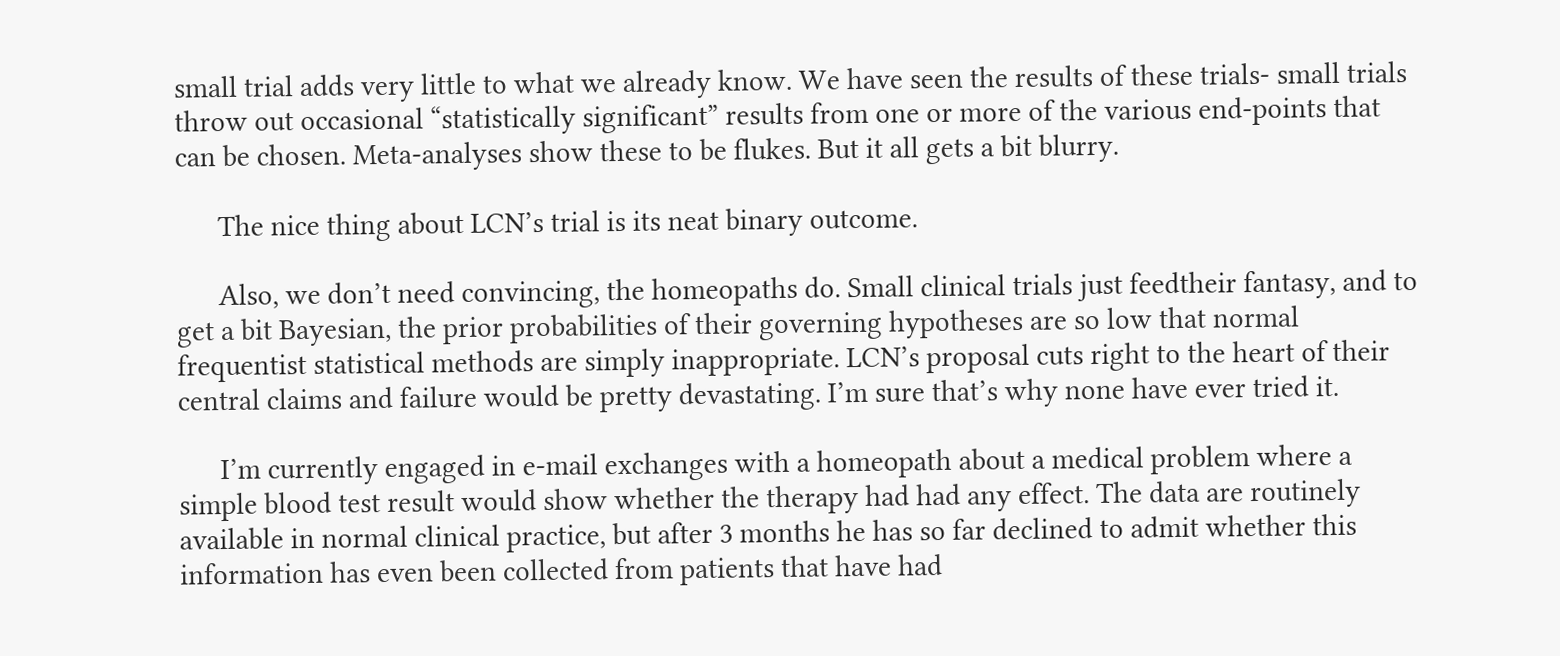small trial adds very little to what we already know. We have seen the results of these trials- small trials throw out occasional “statistically significant” results from one or more of the various end-points that can be chosen. Meta-analyses show these to be flukes. But it all gets a bit blurry.

      The nice thing about LCN’s trial is its neat binary outcome.

      Also, we don’t need convincing, the homeopaths do. Small clinical trials just feedtheir fantasy, and to get a bit Bayesian, the prior probabilities of their governing hypotheses are so low that normal frequentist statistical methods are simply inappropriate. LCN’s proposal cuts right to the heart of their central claims and failure would be pretty devastating. I’m sure that’s why none have ever tried it.

      I’m currently engaged in e-mail exchanges with a homeopath about a medical problem where a simple blood test result would show whether the therapy had had any effect. The data are routinely available in normal clinical practice, but after 3 months he has so far declined to admit whether this information has even been collected from patients that have had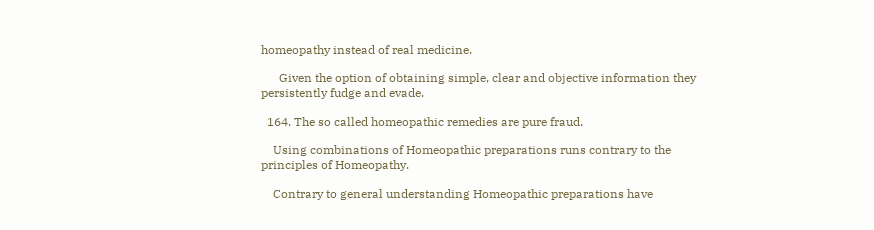homeopathy instead of real medicine.

      Given the option of obtaining simple, clear and objective information they persistently fudge and evade.

  164. The so called homeopathic remedies are pure fraud.

    Using combinations of Homeopathic preparations runs contrary to the principles of Homeopathy.

    Contrary to general understanding Homeopathic preparations have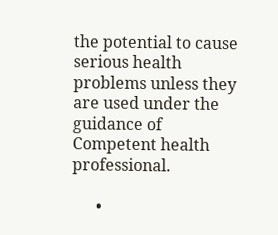the potential to cause serious health problems unless they are used under the guidance of Competent health professional.

      •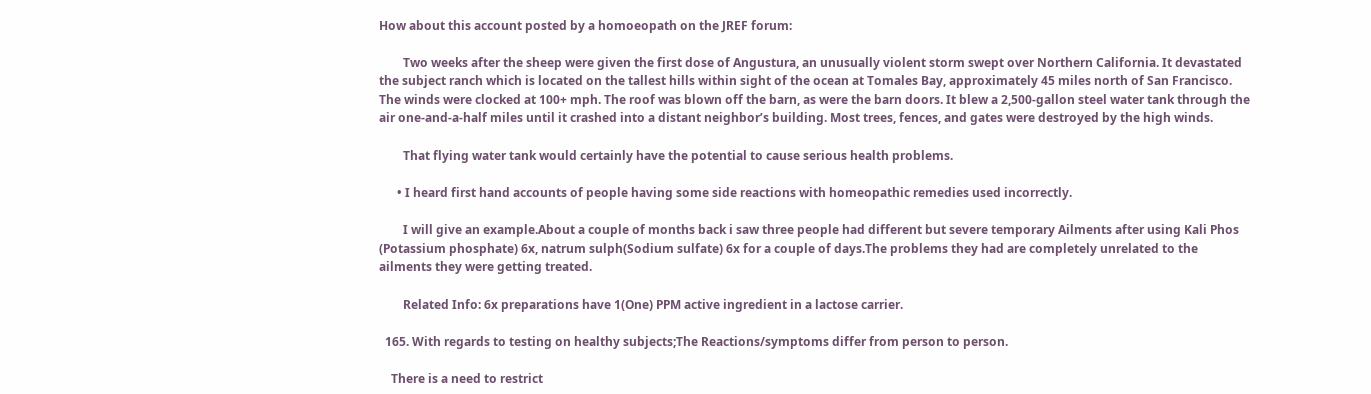How about this account posted by a homoeopath on the JREF forum:

        Two weeks after the sheep were given the first dose of Angustura, an unusually violent storm swept over Northern California. It devastated the subject ranch which is located on the tallest hills within sight of the ocean at Tomales Bay, approximately 45 miles north of San Francisco. The winds were clocked at 100+ mph. The roof was blown off the barn, as were the barn doors. It blew a 2,500-gallon steel water tank through the air one-and-a-half miles until it crashed into a distant neighbor’s building. Most trees, fences, and gates were destroyed by the high winds.

        That flying water tank would certainly have the potential to cause serious health problems.

      • I heard first hand accounts of people having some side reactions with homeopathic remedies used incorrectly.

        I will give an example.About a couple of months back i saw three people had different but severe temporary Ailments after using Kali Phos (Potassium phosphate) 6x, natrum sulph(Sodium sulfate) 6x for a couple of days.The problems they had are completely unrelated to the ailments they were getting treated.

        Related Info: 6x preparations have 1(One) PPM active ingredient in a lactose carrier.

  165. With regards to testing on healthy subjects;The Reactions/symptoms differ from person to person.

    There is a need to restrict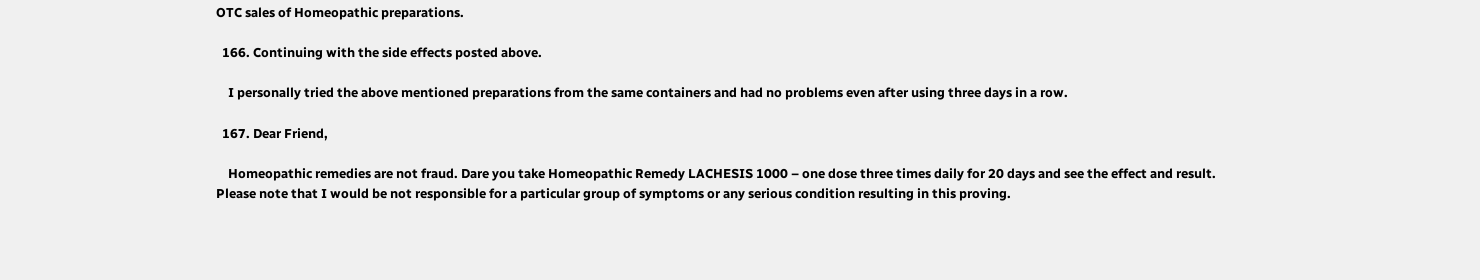OTC sales of Homeopathic preparations.

  166. Continuing with the side effects posted above.

    I personally tried the above mentioned preparations from the same containers and had no problems even after using three days in a row.

  167. Dear Friend,

    Homeopathic remedies are not fraud. Dare you take Homeopathic Remedy LACHESIS 1000 – one dose three times daily for 20 days and see the effect and result. Please note that I would be not responsible for a particular group of symptoms or any serious condition resulting in this proving.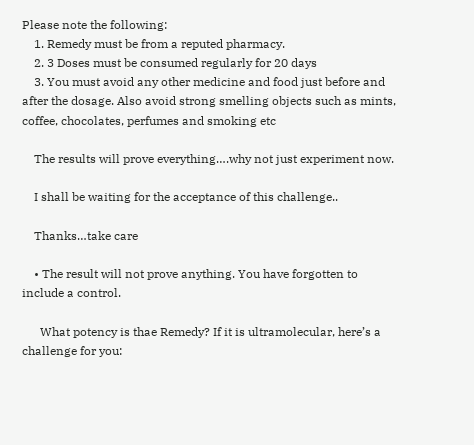Please note the following:
    1. Remedy must be from a reputed pharmacy.
    2. 3 Doses must be consumed regularly for 20 days
    3. You must avoid any other medicine and food just before and after the dosage. Also avoid strong smelling objects such as mints, coffee, chocolates, perfumes and smoking etc

    The results will prove everything….why not just experiment now.

    I shall be waiting for the acceptance of this challenge..

    Thanks…take care

    • The result will not prove anything. You have forgotten to include a control.

      What potency is thae Remedy? If it is ultramolecular, here’s a challenge for you: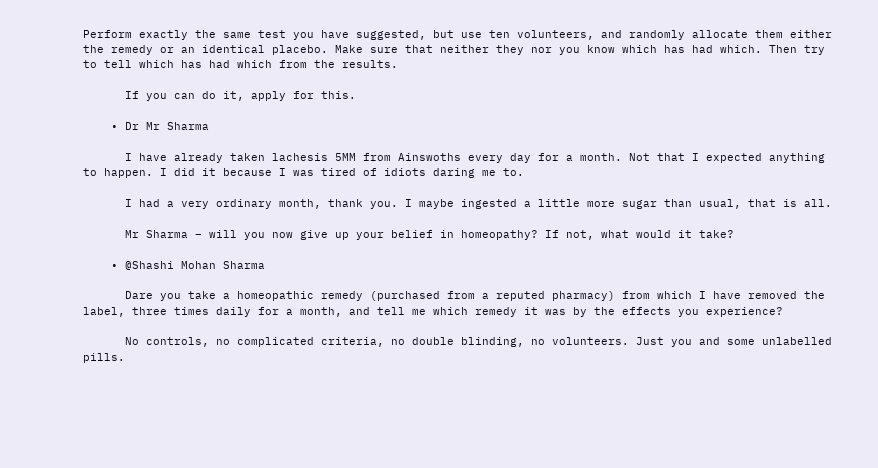Perform exactly the same test you have suggested, but use ten volunteers, and randomly allocate them either the remedy or an identical placebo. Make sure that neither they nor you know which has had which. Then try to tell which has had which from the results.

      If you can do it, apply for this.

    • Dr Mr Sharma

      I have already taken lachesis 5MM from Ainswoths every day for a month. Not that I expected anything to happen. I did it because I was tired of idiots daring me to.

      I had a very ordinary month, thank you. I maybe ingested a little more sugar than usual, that is all.

      Mr Sharma – will you now give up your belief in homeopathy? If not, what would it take?

    • @Shashi Mohan Sharma

      Dare you take a homeopathic remedy (purchased from a reputed pharmacy) from which I have removed the label, three times daily for a month, and tell me which remedy it was by the effects you experience?

      No controls, no complicated criteria, no double blinding, no volunteers. Just you and some unlabelled pills.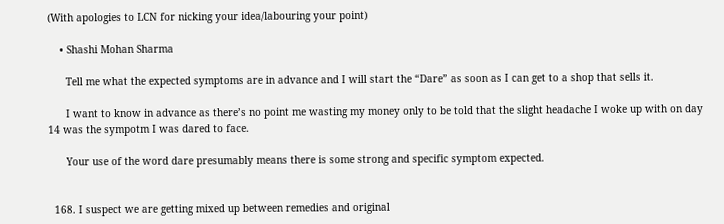(With apologies to LCN for nicking your idea/labouring your point)

    • Shashi Mohan Sharma

      Tell me what the expected symptoms are in advance and I will start the “Dare” as soon as I can get to a shop that sells it.

      I want to know in advance as there’s no point me wasting my money only to be told that the slight headache I woke up with on day 14 was the sympotm I was dared to face.

      Your use of the word dare presumably means there is some strong and specific symptom expected.


  168. I suspect we are getting mixed up between remedies and original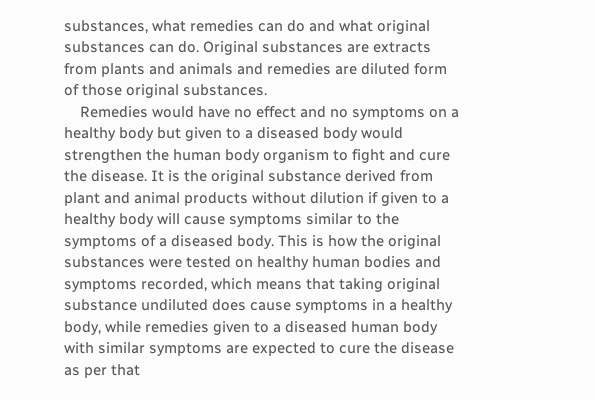substances, what remedies can do and what original substances can do. Original substances are extracts from plants and animals and remedies are diluted form of those original substances.
    Remedies would have no effect and no symptoms on a healthy body but given to a diseased body would strengthen the human body organism to fight and cure the disease. It is the original substance derived from plant and animal products without dilution if given to a healthy body will cause symptoms similar to the symptoms of a diseased body. This is how the original substances were tested on healthy human bodies and symptoms recorded, which means that taking original substance undiluted does cause symptoms in a healthy body, while remedies given to a diseased human body with similar symptoms are expected to cure the disease as per that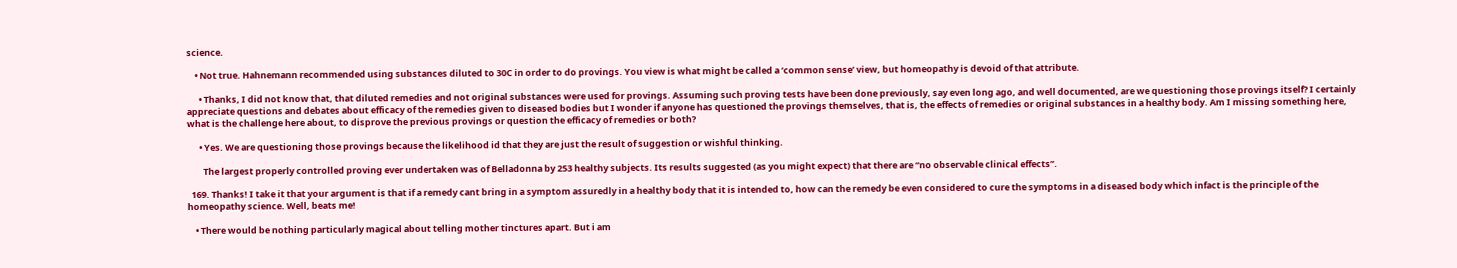science.

    • Not true. Hahnemann recommended using substances diluted to 30C in order to do provings. You view is what might be called a ‘common sense’ view, but homeopathy is devoid of that attribute.

      • Thanks, I did not know that, that diluted remedies and not original substances were used for provings. Assuming such proving tests have been done previously, say even long ago, and well documented, are we questioning those provings itself? I certainly appreciate questions and debates about efficacy of the remedies given to diseased bodies but I wonder if anyone has questioned the provings themselves, that is, the effects of remedies or original substances in a healthy body. Am I missing something here, what is the challenge here about, to disprove the previous provings or question the efficacy of remedies or both?

      • Yes. We are questioning those provings because the likelihood id that they are just the result of suggestion or wishful thinking.

        The largest properly controlled proving ever undertaken was of Belladonna by 253 healthy subjects. Its results suggested (as you might expect) that there are “no observable clinical effects”.

  169. Thanks! I take it that your argument is that if a remedy cant bring in a symptom assuredly in a healthy body that it is intended to, how can the remedy be even considered to cure the symptoms in a diseased body which infact is the principle of the homeopathy science. Well, beats me!

    • There would be nothing particularly magical about telling mother tinctures apart. But i am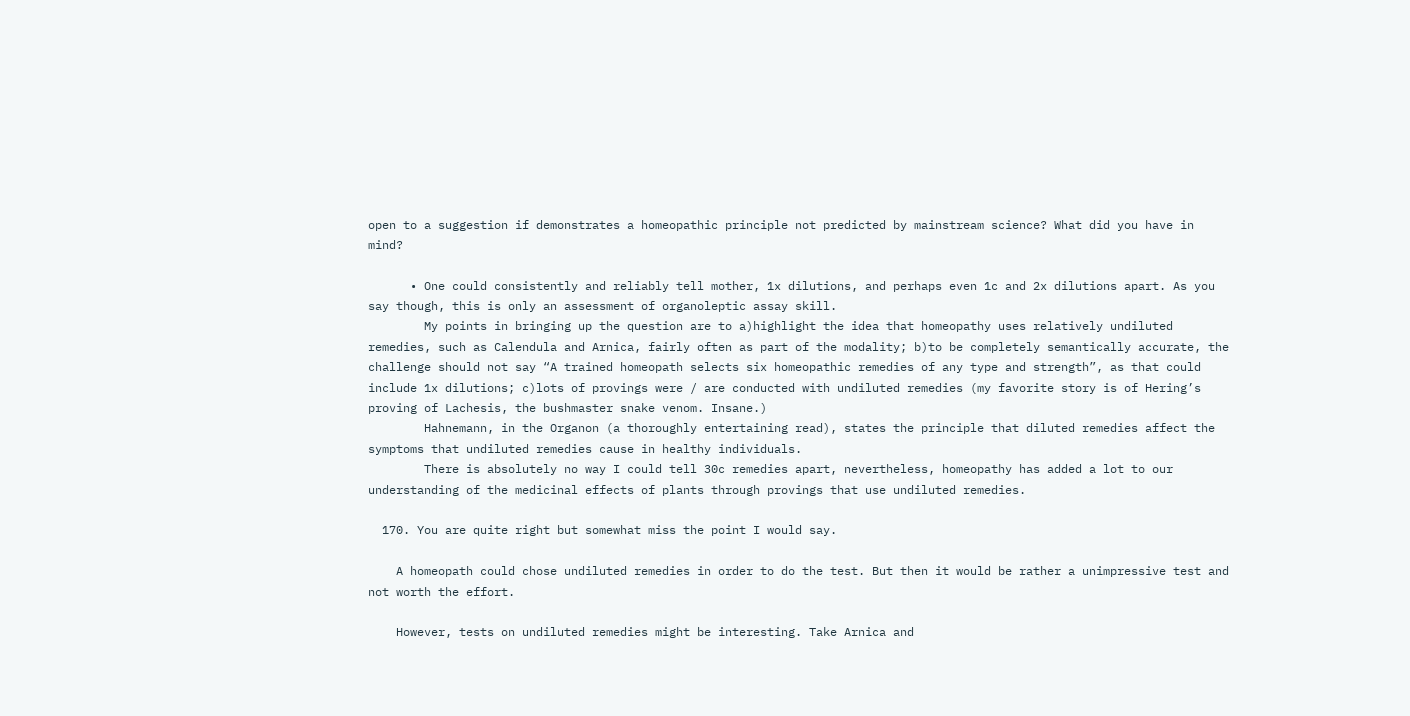open to a suggestion if demonstrates a homeopathic principle not predicted by mainstream science? What did you have in mind?

      • One could consistently and reliably tell mother, 1x dilutions, and perhaps even 1c and 2x dilutions apart. As you say though, this is only an assessment of organoleptic assay skill.
        My points in bringing up the question are to a)highlight the idea that homeopathy uses relatively undiluted remedies, such as Calendula and Arnica, fairly often as part of the modality; b)to be completely semantically accurate, the challenge should not say “A trained homeopath selects six homeopathic remedies of any type and strength”, as that could include 1x dilutions; c)lots of provings were / are conducted with undiluted remedies (my favorite story is of Hering’s proving of Lachesis, the bushmaster snake venom. Insane.)
        Hahnemann, in the Organon (a thoroughly entertaining read), states the principle that diluted remedies affect the symptoms that undiluted remedies cause in healthy individuals.
        There is absolutely no way I could tell 30c remedies apart, nevertheless, homeopathy has added a lot to our understanding of the medicinal effects of plants through provings that use undiluted remedies.

  170. You are quite right but somewhat miss the point I would say.

    A homeopath could chose undiluted remedies in order to do the test. But then it would be rather a unimpressive test and not worth the effort.

    However, tests on undiluted remedies might be interesting. Take Arnica and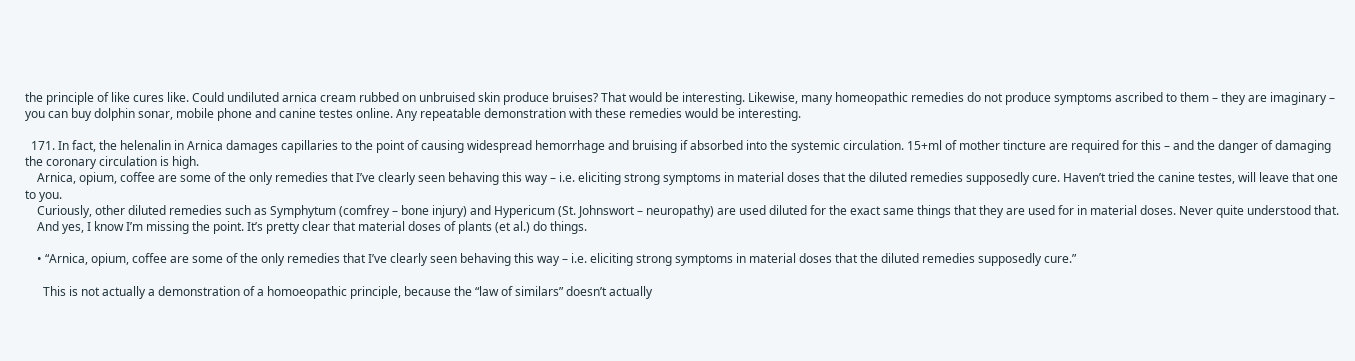the principle of like cures like. Could undiluted arnica cream rubbed on unbruised skin produce bruises? That would be interesting. Likewise, many homeopathic remedies do not produce symptoms ascribed to them – they are imaginary – you can buy dolphin sonar, mobile phone and canine testes online. Any repeatable demonstration with these remedies would be interesting.

  171. In fact, the helenalin in Arnica damages capillaries to the point of causing widespread hemorrhage and bruising if absorbed into the systemic circulation. 15+ml of mother tincture are required for this – and the danger of damaging the coronary circulation is high.
    Arnica, opium, coffee are some of the only remedies that I’ve clearly seen behaving this way – i.e. eliciting strong symptoms in material doses that the diluted remedies supposedly cure. Haven’t tried the canine testes, will leave that one to you.
    Curiously, other diluted remedies such as Symphytum (comfrey – bone injury) and Hypericum (St. Johnswort – neuropathy) are used diluted for the exact same things that they are used for in material doses. Never quite understood that.
    And yes, I know I’m missing the point. It’s pretty clear that material doses of plants (et al.) do things.

    • “Arnica, opium, coffee are some of the only remedies that I’ve clearly seen behaving this way – i.e. eliciting strong symptoms in material doses that the diluted remedies supposedly cure.”

      This is not actually a demonstration of a homoeopathic principle, because the “law of similars” doesn’t actually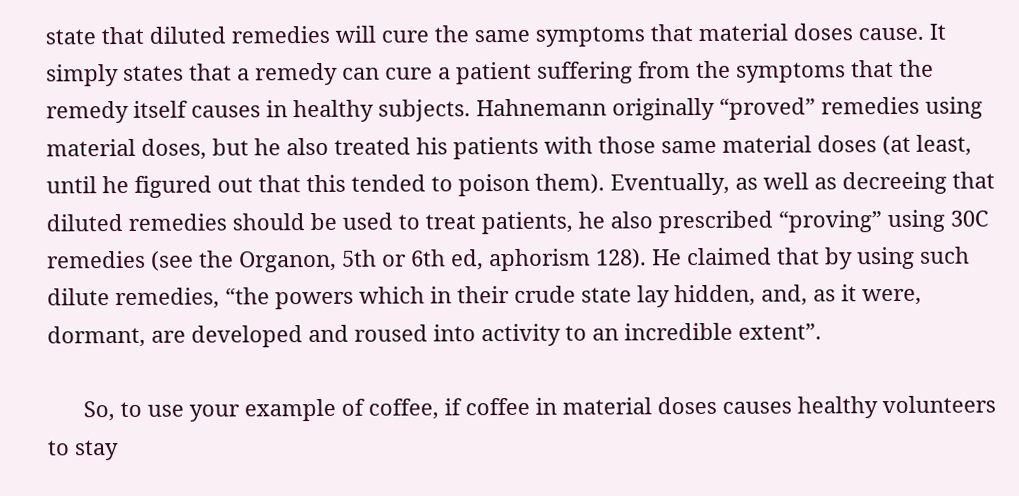state that diluted remedies will cure the same symptoms that material doses cause. It simply states that a remedy can cure a patient suffering from the symptoms that the remedy itself causes in healthy subjects. Hahnemann originally “proved” remedies using material doses, but he also treated his patients with those same material doses (at least, until he figured out that this tended to poison them). Eventually, as well as decreeing that diluted remedies should be used to treat patients, he also prescribed “proving” using 30C remedies (see the Organon, 5th or 6th ed, aphorism 128). He claimed that by using such dilute remedies, “the powers which in their crude state lay hidden, and, as it were, dormant, are developed and roused into activity to an incredible extent”.

      So, to use your example of coffee, if coffee in material doses causes healthy volunteers to stay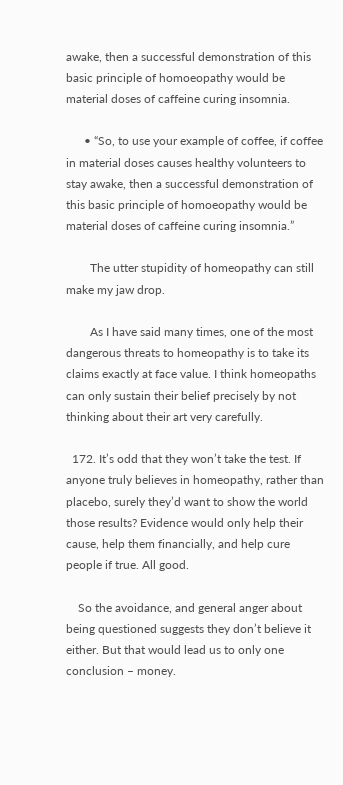awake, then a successful demonstration of this basic principle of homoeopathy would be material doses of caffeine curing insomnia.

      • “So, to use your example of coffee, if coffee in material doses causes healthy volunteers to stay awake, then a successful demonstration of this basic principle of homoeopathy would be material doses of caffeine curing insomnia.”

        The utter stupidity of homeopathy can still make my jaw drop.

        As I have said many times, one of the most dangerous threats to homeopathy is to take its claims exactly at face value. I think homeopaths can only sustain their belief precisely by not thinking about their art very carefully.

  172. It’s odd that they won’t take the test. If anyone truly believes in homeopathy, rather than placebo, surely they’d want to show the world those results? Evidence would only help their cause, help them financially, and help cure people if true. All good.

    So the avoidance, and general anger about being questioned suggests they don’t believe it either. But that would lead us to only one conclusion – money.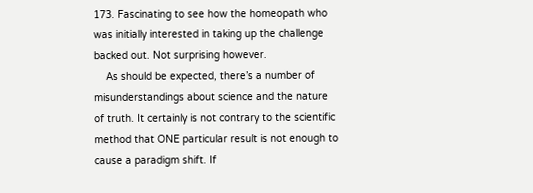173. Fascinating to see how the homeopath who was initially interested in taking up the challenge backed out. Not surprising however.
    As should be expected, there’s a number of misunderstandings about science and the nature of truth. It certainly is not contrary to the scientific method that ONE particular result is not enough to cause a paradigm shift. If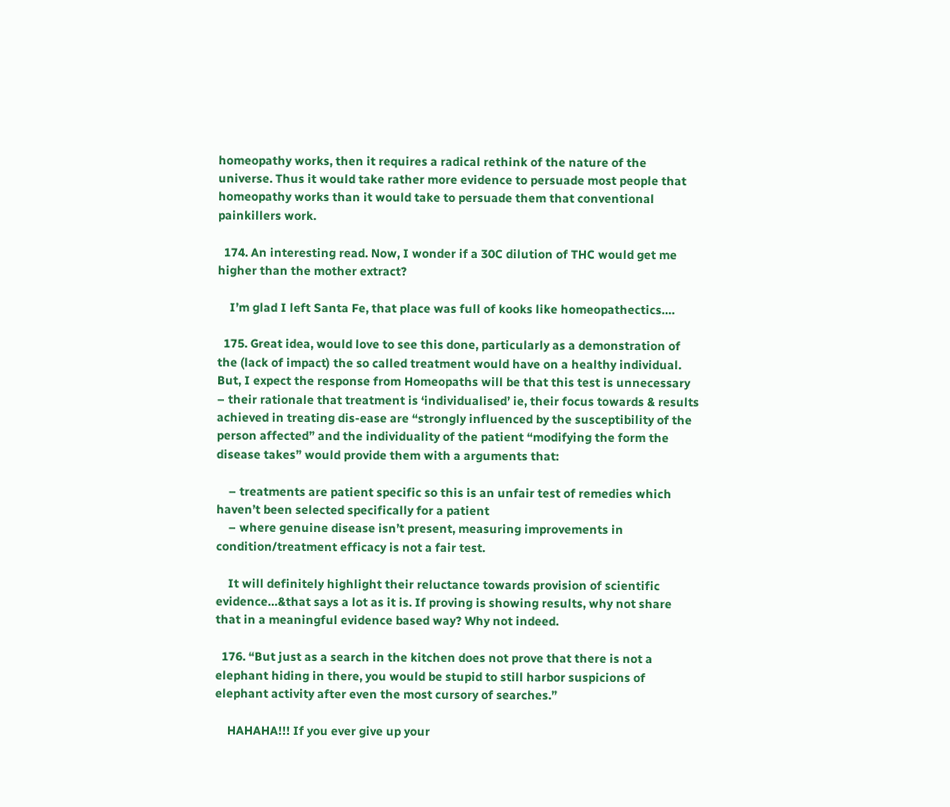homeopathy works, then it requires a radical rethink of the nature of the universe. Thus it would take rather more evidence to persuade most people that homeopathy works than it would take to persuade them that conventional painkillers work.

  174. An interesting read. Now, I wonder if a 30C dilution of THC would get me higher than the mother extract?

    I’m glad I left Santa Fe, that place was full of kooks like homeopathectics….

  175. Great idea, would love to see this done, particularly as a demonstration of the (lack of impact) the so called treatment would have on a healthy individual. But, I expect the response from Homeopaths will be that this test is unnecessary – their rationale that treatment is ‘individualised’ ie, their focus towards & results achieved in treating dis-ease are “strongly influenced by the susceptibility of the person affected” and the individuality of the patient “modifying the form the disease takes” would provide them with a arguments that:

    – treatments are patient specific so this is an unfair test of remedies which haven’t been selected specifically for a patient
    – where genuine disease isn’t present, measuring improvements in condition/treatment efficacy is not a fair test.

    It will definitely highlight their reluctance towards provision of scientific evidence…&that says a lot as it is. If proving is showing results, why not share that in a meaningful evidence based way? Why not indeed.

  176. “But just as a search in the kitchen does not prove that there is not a elephant hiding in there, you would be stupid to still harbor suspicions of elephant activity after even the most cursory of searches.”

    HAHAHA!!! If you ever give up your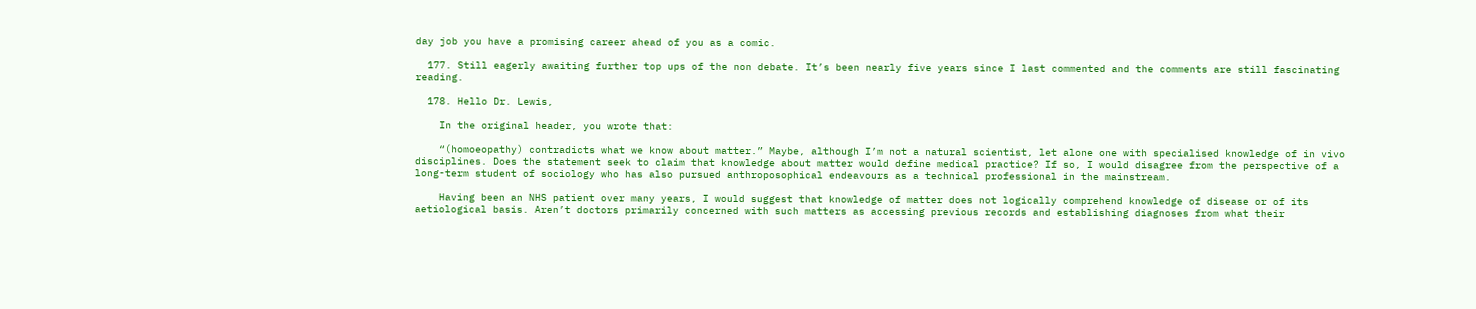day job you have a promising career ahead of you as a comic.

  177. Still eagerly awaiting further top ups of the non debate. It’s been nearly five years since I last commented and the comments are still fascinating reading.

  178. Hello Dr. Lewis,

    In the original header, you wrote that:

    “(homoeopathy) contradicts what we know about matter.” Maybe, although I’m not a natural scientist, let alone one with specialised knowledge of in vivo disciplines. Does the statement seek to claim that knowledge about matter would define medical practice? If so, I would disagree from the perspective of a long-term student of sociology who has also pursued anthroposophical endeavours as a technical professional in the mainstream.

    Having been an NHS patient over many years, I would suggest that knowledge of matter does not logically comprehend knowledge of disease or of its aetiological basis. Aren’t doctors primarily concerned with such matters as accessing previous records and establishing diagnoses from what their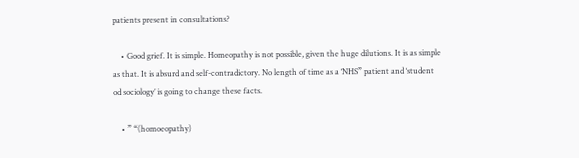patients present in consultations?

    • Good grief. It is simple. Homeopathy is not possible, given the huge dilutions. It is as simple as that. It is absurd and self-contradictory. No length of time as a ‘NHS” patient and ‘student od sociology’ is going to change these facts.

    • ” “(homoeopathy)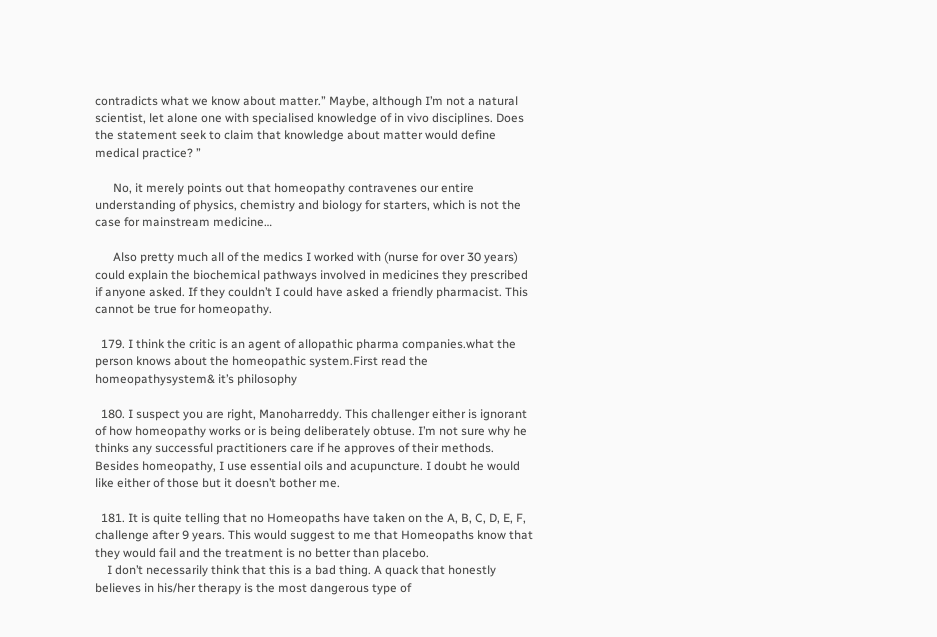contradicts what we know about matter.” Maybe, although I’m not a natural scientist, let alone one with specialised knowledge of in vivo disciplines. Does the statement seek to claim that knowledge about matter would define medical practice? ”

      No, it merely points out that homeopathy contravenes our entire understanding of physics, chemistry and biology for starters, which is not the case for mainstream medicine…

      Also pretty much all of the medics I worked with (nurse for over 30 years) could explain the biochemical pathways involved in medicines they prescribed if anyone asked. If they couldn’t I could have asked a friendly pharmacist. This cannot be true for homeopathy.

  179. I think the critic is an agent of allopathic pharma companies.what the person knows about the homeopathic system.First read the homeopathysystem& it’s philosophy

  180. I suspect you are right, Manoharreddy. This challenger either is ignorant of how homeopathy works or is being deliberately obtuse. I’m not sure why he thinks any successful practitioners care if he approves of their methods. Besides homeopathy, I use essential oils and acupuncture. I doubt he would like either of those but it doesn’t bother me.

  181. It is quite telling that no Homeopaths have taken on the A, B, C, D, E, F, challenge after 9 years. This would suggest to me that Homeopaths know that they would fail and the treatment is no better than placebo.
    I don’t necessarily think that this is a bad thing. A quack that honestly believes in his/her therapy is the most dangerous type of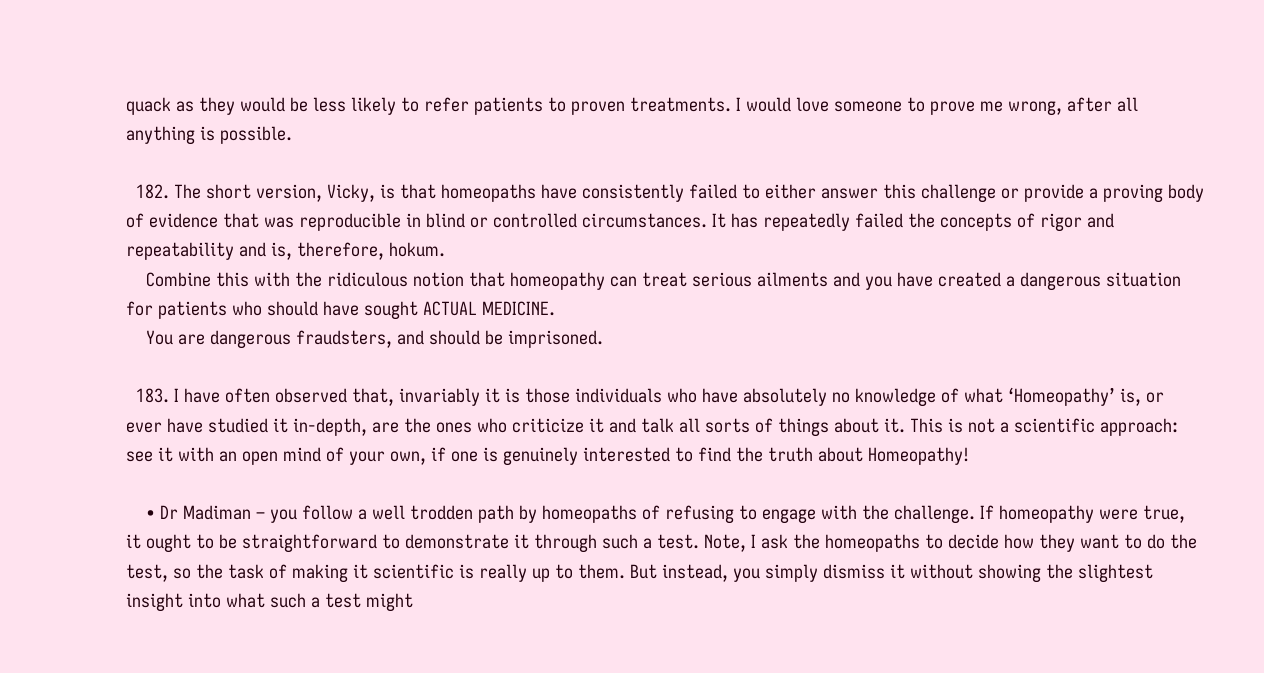quack as they would be less likely to refer patients to proven treatments. I would love someone to prove me wrong, after all anything is possible.

  182. The short version, Vicky, is that homeopaths have consistently failed to either answer this challenge or provide a proving body of evidence that was reproducible in blind or controlled circumstances. It has repeatedly failed the concepts of rigor and repeatability and is, therefore, hokum.
    Combine this with the ridiculous notion that homeopathy can treat serious ailments and you have created a dangerous situation for patients who should have sought ACTUAL MEDICINE.
    You are dangerous fraudsters, and should be imprisoned.

  183. I have often observed that, invariably it is those individuals who have absolutely no knowledge of what ‘Homeopathy’ is, or ever have studied it in-depth, are the ones who criticize it and talk all sorts of things about it. This is not a scientific approach: see it with an open mind of your own, if one is genuinely interested to find the truth about Homeopathy!

    • Dr Madiman – you follow a well trodden path by homeopaths of refusing to engage with the challenge. If homeopathy were true, it ought to be straightforward to demonstrate it through such a test. Note, I ask the homeopaths to decide how they want to do the test, so the task of making it scientific is really up to them. But instead, you simply dismiss it without showing the slightest insight into what such a test might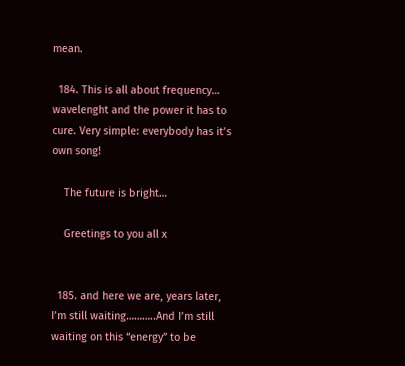mean.

  184. This is all about frequency… wavelenght and the power it has to cure. Very simple: everybody has it’s own song!

    The future is bright…

    Greetings to you all x


  185. and here we are, years later, I’m still waiting………..And I’m still waiting on this “energy” to be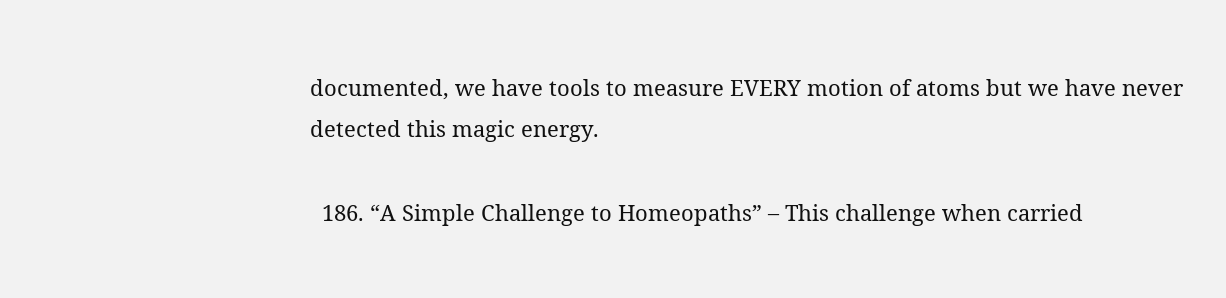documented, we have tools to measure EVERY motion of atoms but we have never detected this magic energy.

  186. “A Simple Challenge to Homeopaths” – This challenge when carried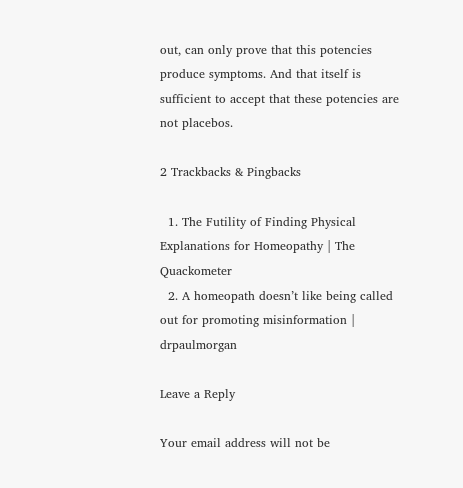out, can only prove that this potencies produce symptoms. And that itself is sufficient to accept that these potencies are not placebos.

2 Trackbacks & Pingbacks

  1. The Futility of Finding Physical Explanations for Homeopathy | The Quackometer
  2. A homeopath doesn’t like being called out for promoting misinformation | drpaulmorgan

Leave a Reply

Your email address will not be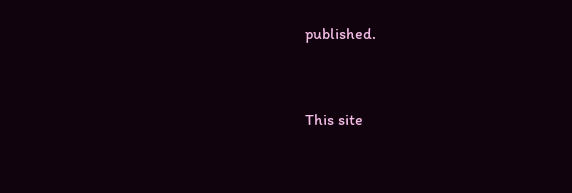published.


This site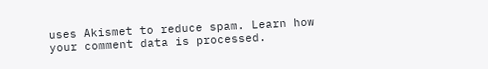uses Akismet to reduce spam. Learn how your comment data is processed.